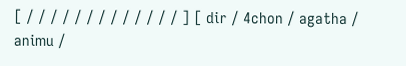[ / / / / / / / / / / / / / ] [ dir / 4chon / agatha / animu /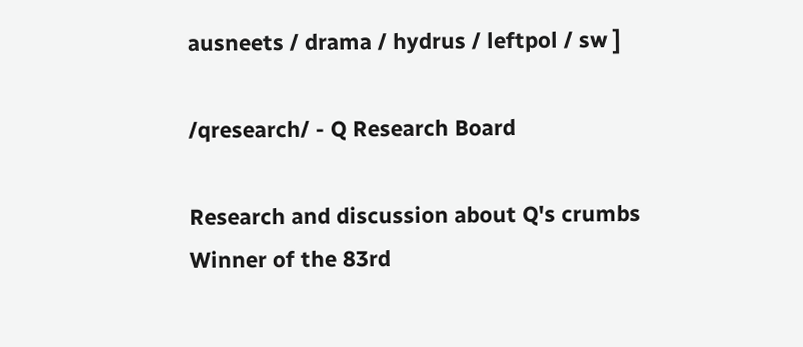ausneets / drama / hydrus / leftpol / sw ]

/qresearch/ - Q Research Board

Research and discussion about Q's crumbs
Winner of the 83rd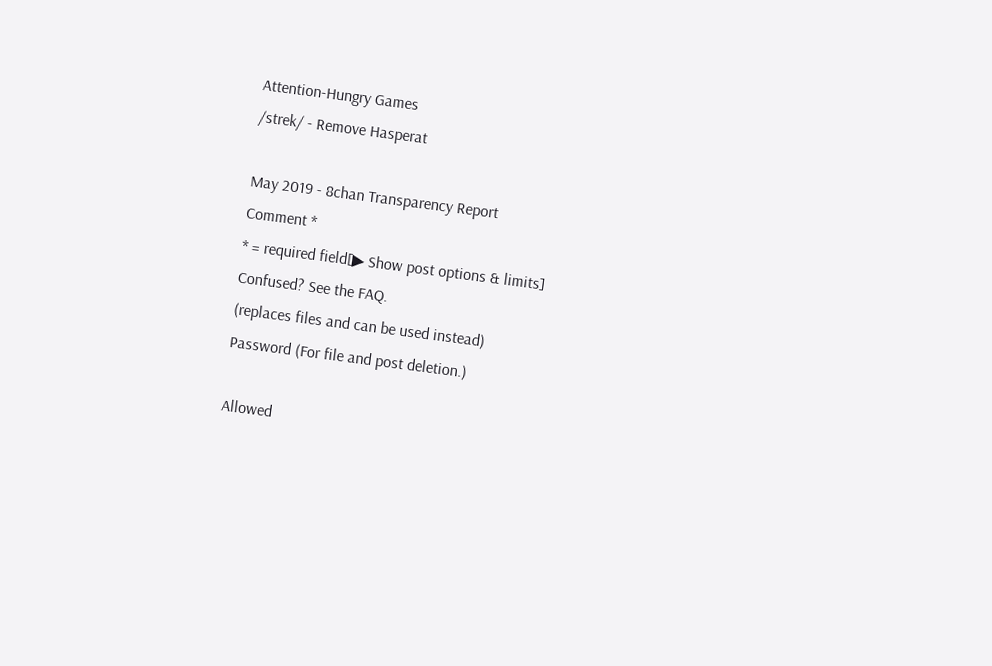Attention-Hungry Games
/strek/ - Remove Hasperat

May 2019 - 8chan Transparency Report
Comment *
* = required field[▶ Show post options & limits]
Confused? See the FAQ.
(replaces files and can be used instead)
Password (For file and post deletion.)

Allowed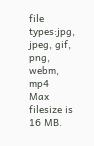file types:jpg, jpeg, gif, png, webm, mp4
Max filesize is 16 MB.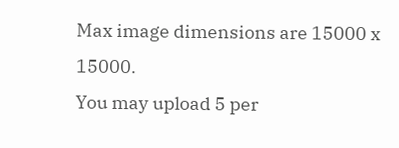Max image dimensions are 15000 x 15000.
You may upload 5 per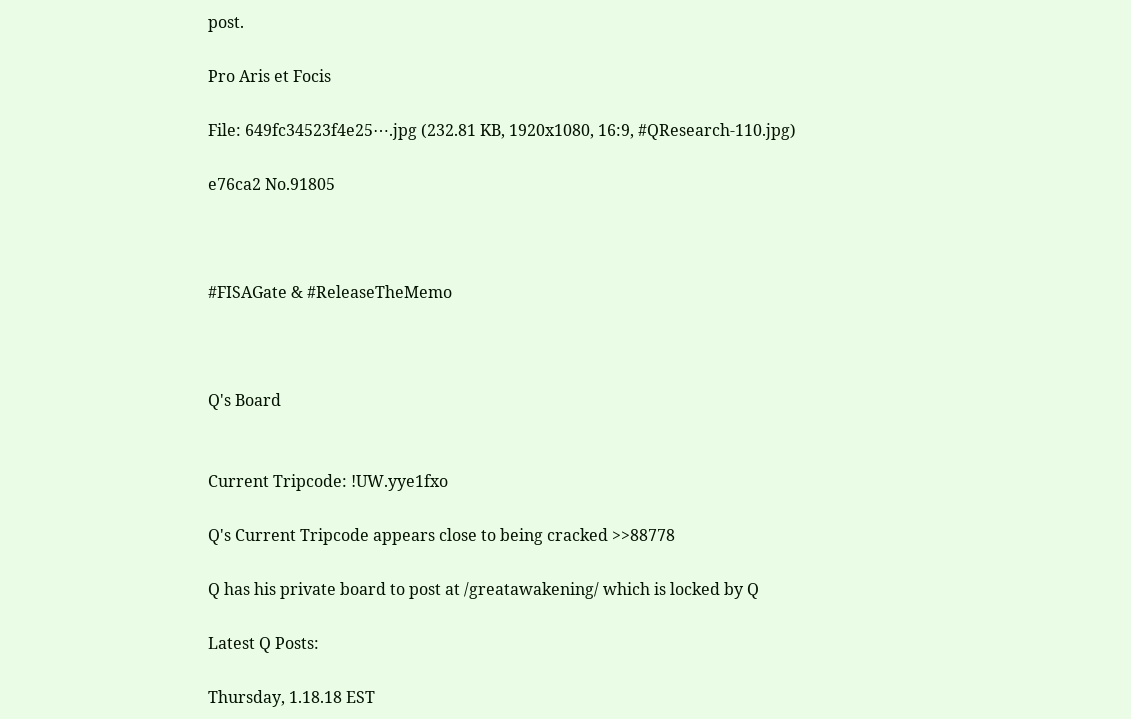post.

Pro Aris et Focis

File: 649fc34523f4e25⋯.jpg (232.81 KB, 1920x1080, 16:9, #QResearch-110.jpg)

e76ca2 No.91805



#FISAGate & #ReleaseTheMemo



Q's Board


Current Tripcode: !UW.yye1fxo

Q's Current Tripcode appears close to being cracked >>88778

Q has his private board to post at /greatawakening/ which is locked by Q

Latest Q Posts:

Thursday, 1.18.18 EST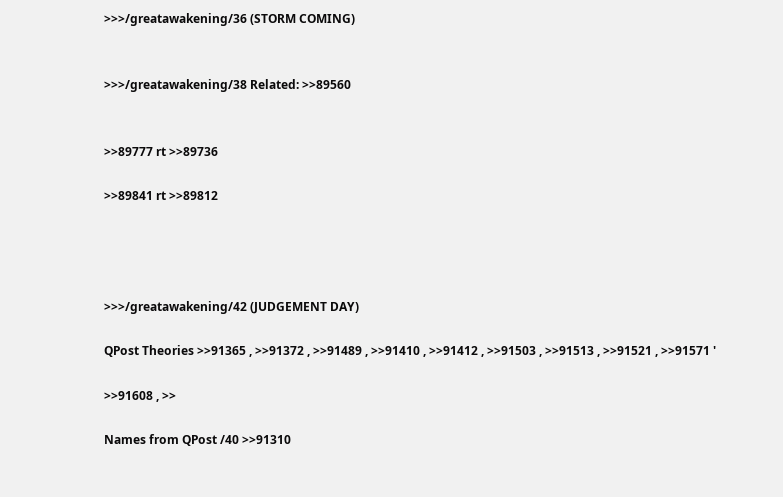>>>/greatawakening/36 (STORM COMING)


>>>/greatawakening/38 Related: >>89560


>>89777 rt >>89736

>>89841 rt >>89812




>>>/greatawakening/42 (JUDGEMENT DAY)

QPost Theories >>91365 , >>91372 , >>91489 , >>91410 , >>91412 , >>91503 , >>91513 , >>91521 , >>91571 '

>>91608 , >>

Names from QPost /40 >>91310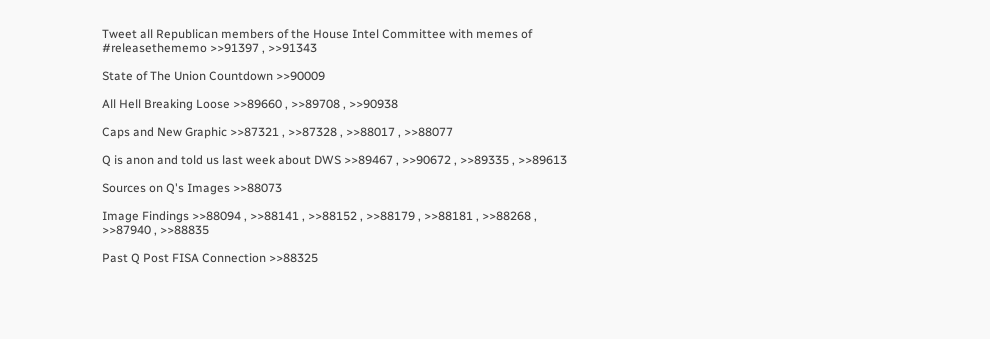Tweet all Republican members of the House Intel Committee with memes of #releasethememo >>91397 , >>91343

State of The Union Countdown >>90009

All Hell Breaking Loose >>89660 , >>89708 , >>90938

Caps and New Graphic >>87321 , >>87328 , >>88017 , >>88077

Q is anon and told us last week about DWS >>89467 , >>90672 , >>89335 , >>89613

Sources on Q's Images >>88073

Image Findings >>88094 , >>88141 , >>88152 , >>88179 , >>88181 , >>88268 , >>87940 , >>88835

Past Q Post FISA Connection >>88325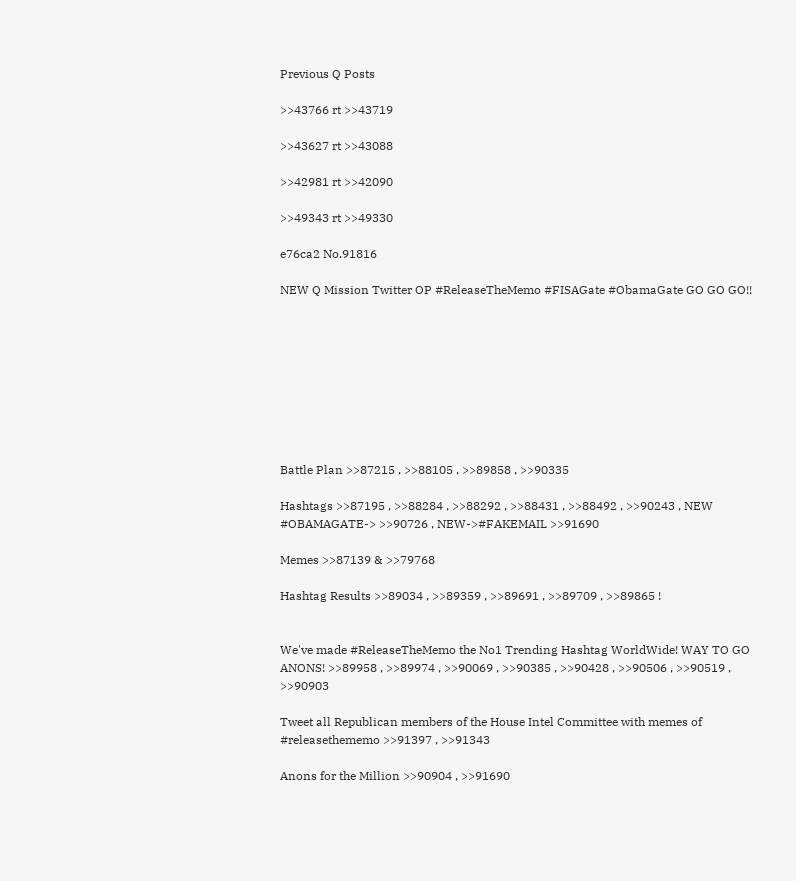Previous Q Posts

>>43766 rt >>43719

>>43627 rt >>43088

>>42981 rt >>42090

>>49343 rt >>49330

e76ca2 No.91816

NEW Q Mission Twitter OP #ReleaseTheMemo #FISAGate #ObamaGate GO GO GO!!









Battle Plan >>87215 , >>88105 , >>89858 , >>90335

Hashtags >>87195 , >>88284 , >>88292 , >>88431 , >>88492 , >>90243 , NEW #OBAMAGATE-> >>90726 , NEW->#FAKEMAIL >>91690

Memes >>87139 & >>79768

Hashtag Results >>89034 , >>89359 , >>89691 , >>89709 , >>89865 !


We've made #ReleaseTheMemo the No1 Trending Hashtag WorldWide! WAY TO GO ANONS! >>89958 , >>89974 , >>90069 , >>90385 , >>90428 , >>90506 , >>90519 , >>90903

Tweet all Republican members of the House Intel Committee with memes of #releasethememo >>91397 , >>91343

Anons for the Million >>90904 , >>91690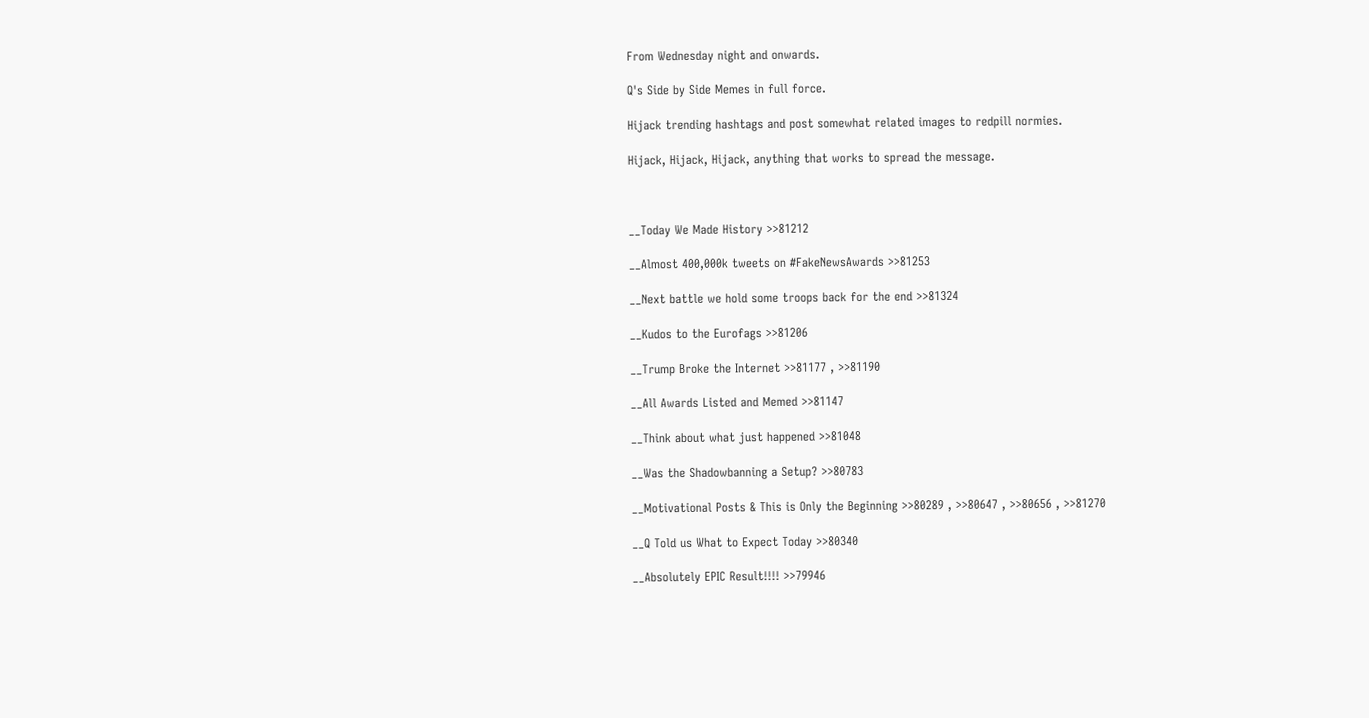From Wednesday night and onwards.

Q's Side by Side Memes in full force.

Hijack trending hashtags and post somewhat related images to redpill normies.

Hijack, Hijack, Hijack, anything that works to spread the message.



__Today We Made History >>81212

__Almost 400,000k tweets on #FakeNewsAwards >>81253

__Next battle we hold some troops back for the end >>81324

__Kudos to the Eurofags >>81206

__Trump Broke the Internet >>81177 , >>81190

__All Awards Listed and Memed >>81147

__Think about what just happened >>81048

__Was the Shadowbanning a Setup? >>80783

__Motivational Posts & This is Only the Beginning >>80289 , >>80647 , >>80656 , >>81270

__Q Told us What to Expect Today >>80340

__Absolutely EPIC Result!!!! >>79946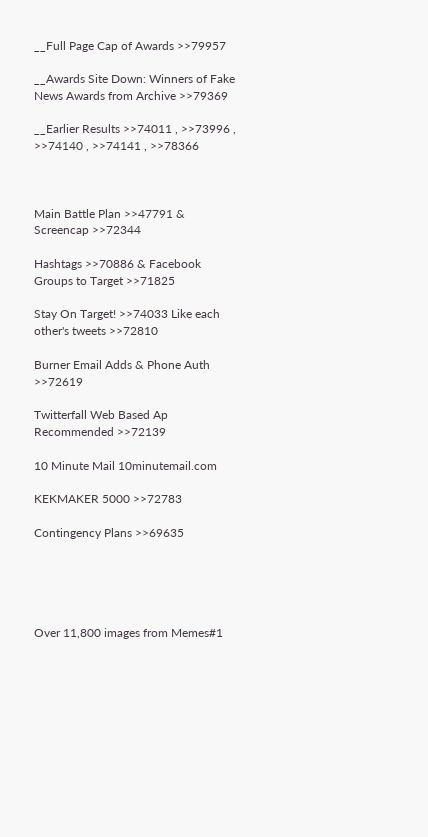__Full Page Cap of Awards >>79957

__Awards Site Down: Winners of Fake News Awards from Archive >>79369

__Earlier Results >>74011 , >>73996 , >>74140 , >>74141 , >>78366



Main Battle Plan >>47791 & Screencap >>72344

Hashtags >>70886 & Facebook Groups to Target >>71825

Stay On Target! >>74033 Like each other's tweets >>72810

Burner Email Adds & Phone Auth >>72619

Twitterfall Web Based Ap Recommended >>72139

10 Minute Mail 10minutemail.com

KEKMAKER 5000 >>72783

Contingency Plans >>69635





Over 11,800 images from Memes#1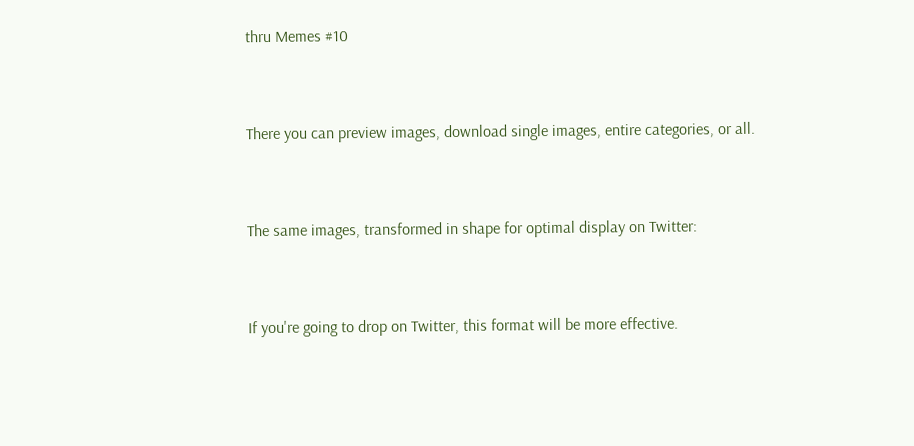thru Memes #10


There you can preview images, download single images, entire categories, or all.


The same images, transformed in shape for optimal display on Twitter:


If you're going to drop on Twitter, this format will be more effective.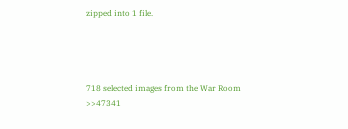zipped into 1 file.




718 selected images from the War Room >>47341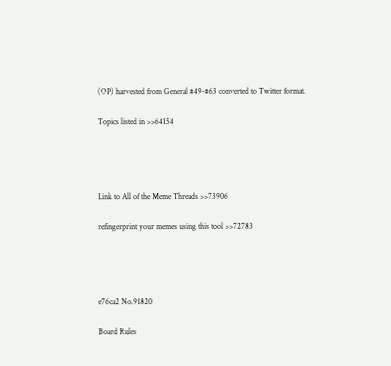(OP) harvested from General #49-#63 converted to Twitter format.

Topics listed in >>64154




Link to All of the Meme Threads >>73906

refingerprint your memes using this tool >>72783




e76ca2 No.91820

Board Rules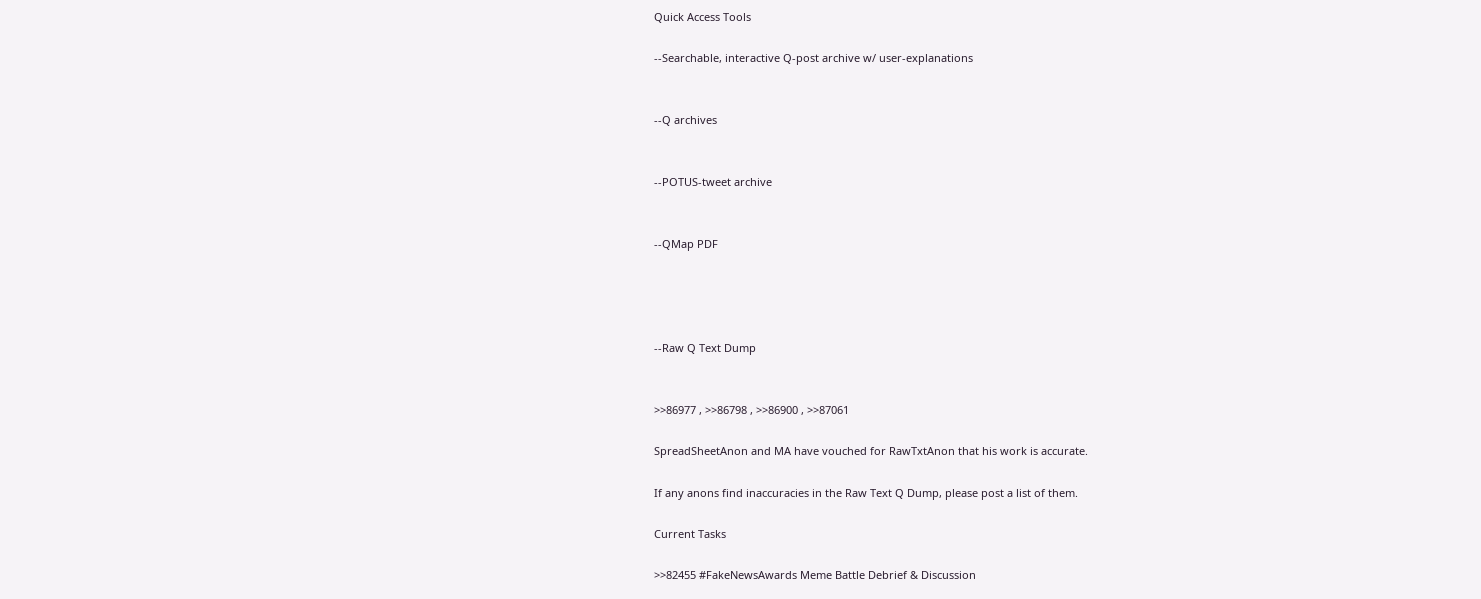Quick Access Tools

--Searchable, interactive Q-post archive w/ user-explanations


--Q archives


--POTUS-tweet archive


--QMap PDF




--Raw Q Text Dump


>>86977 , >>86798 , >>86900 , >>87061

SpreadSheetAnon and MA have vouched for RawTxtAnon that his work is accurate.

If any anons find inaccuracies in the Raw Text Q Dump, please post a list of them.

Current Tasks

>>82455 #FakeNewsAwards Meme Battle Debrief & Discussion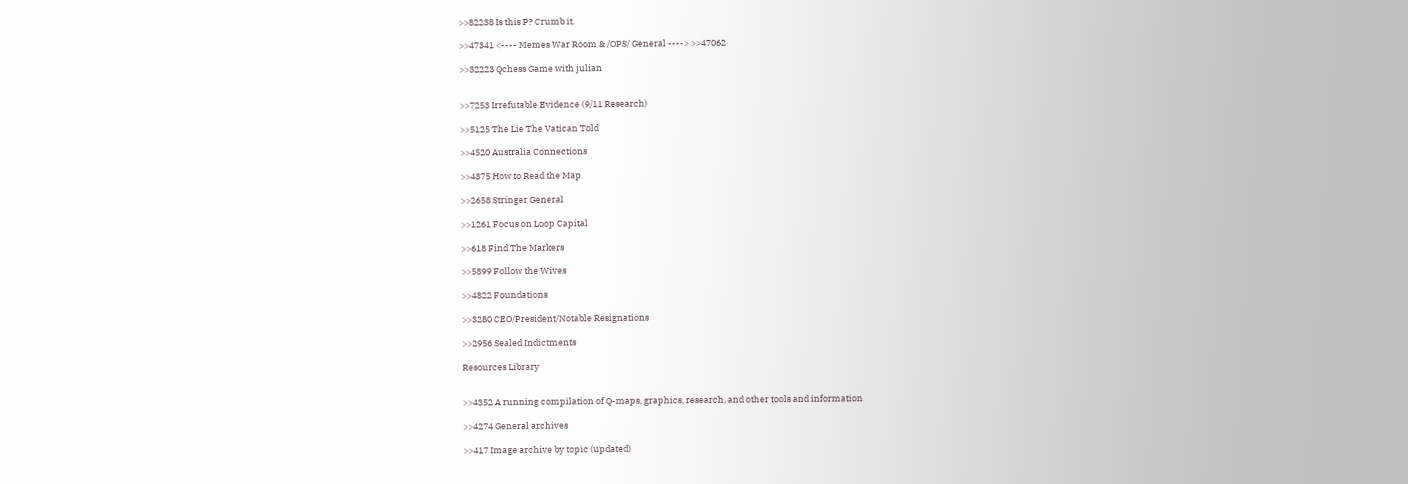>>82238 Is this P? Crumb it.

>>47341 <---- Memes War Room & /OPS/ General ----> >>47062

>>32223 Qchess Game with julian


>>7253 Irrefutable Evidence (9/11 Research)

>>5125 The Lie The Vatican Told

>>4520 Australia Connections

>>4375 How to Read the Map

>>2658 Stringer General

>>1261 Focus on Loop Capital

>>618 Find The Markers

>>5899 Follow the Wives

>>4822 Foundations

>>3280 CEO/President/Notable Resignations

>>2956 Sealed Indictments

Resources Library


>>4352 A running compilation of Q-maps, graphics, research, and other tools and information

>>4274 General archives

>>417 Image archive by topic (updated)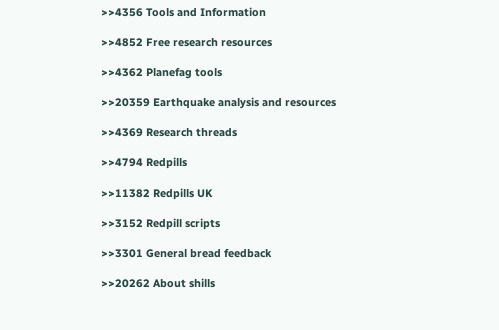>>4356 Tools and Information

>>4852 Free research resources

>>4362 Planefag tools

>>20359 Earthquake analysis and resources

>>4369 Research threads

>>4794 Redpills

>>11382 Redpills UK

>>3152 Redpill scripts

>>3301 General bread feedback

>>20262 About shills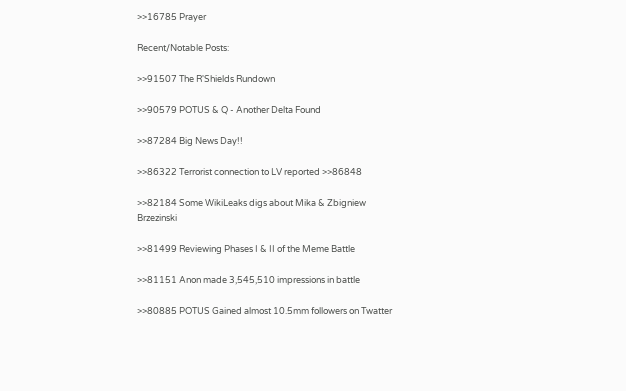>>16785 Prayer

Recent/Notable Posts:

>>91507 The R'Shields Rundown

>>90579 POTUS & Q - Another Delta Found

>>87284 Big News Day!!

>>86322 Terrorist connection to LV reported >>86848

>>82184 Some WikiLeaks digs about Mika & Zbigniew Brzezinski

>>81499 Reviewing Phases I & II of the Meme Battle

>>81151 Anon made 3,545,510 impressions in battle

>>80885 POTUS Gained almost 10.5mm followers on Twatter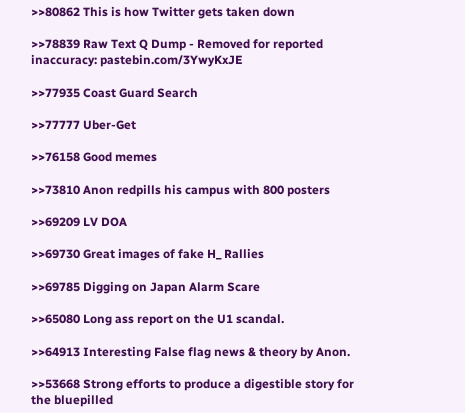>>80862 This is how Twitter gets taken down

>>78839 Raw Text Q Dump - Removed for reported inaccuracy: pastebin.com/3YwyKxJE

>>77935 Coast Guard Search

>>77777 Uber-Get

>>76158 Good memes

>>73810 Anon redpills his campus with 800 posters

>>69209 LV DOA

>>69730 Great images of fake H_ Rallies

>>69785 Digging on Japan Alarm Scare

>>65080 Long ass report on the U1 scandal.

>>64913 Interesting False flag news & theory by Anon.

>>53668 Strong efforts to produce a digestible story for the bluepilled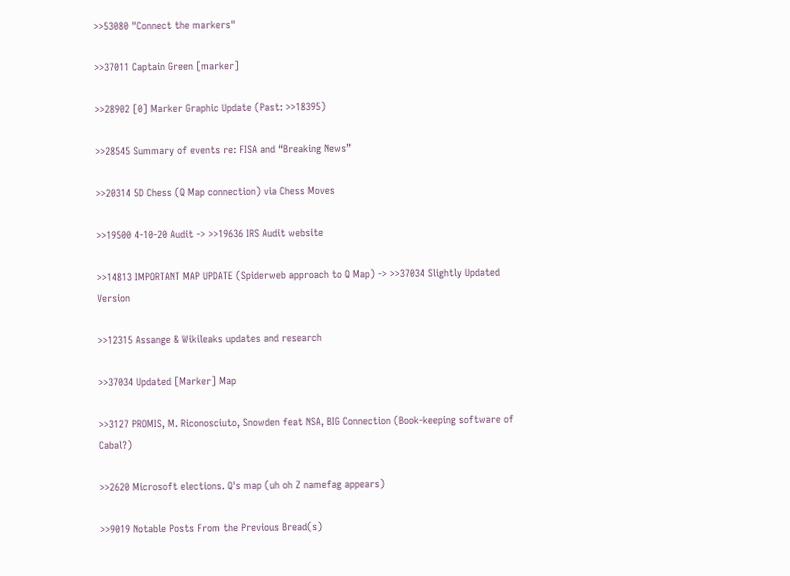>>53080 "Connect the markers"

>>37011 Captain Green [marker]

>>28902 [0] Marker Graphic Update (Past: >>18395)

>>28545 Summary of events re: FISA and “Breaking News”

>>20314 5D Chess (Q Map connection) via Chess Moves

>>19500 4-10-20 Audit -> >>19636 IRS Audit website

>>14813 IMPORTANT MAP UPDATE (Spiderweb approach to Q Map) -> >>37034 Slightly Updated Version

>>12315 Assange & Wikileaks updates and research

>>37034 Updated [Marker] Map

>>3127 PROMIS, M. Riconosciuto, Snowden feat NSA, BIG Connection (Book-keeping software of Cabal?)

>>2620 Microsoft elections. Q's map (uh oh Z namefag appears)

>>9019 Notable Posts From the Previous Bread(s)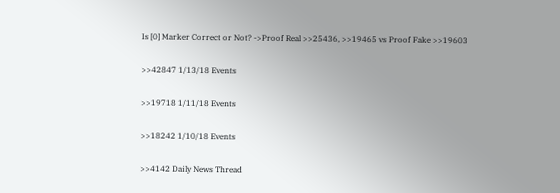Is [0] Marker Correct or Not? ->Proof Real >>25436, >>19465 vs Proof Fake >>19603

>>42847 1/13/18 Events

>>19718 1/11/18 Events

>>18242 1/10/18 Events

>>4142 Daily News Thread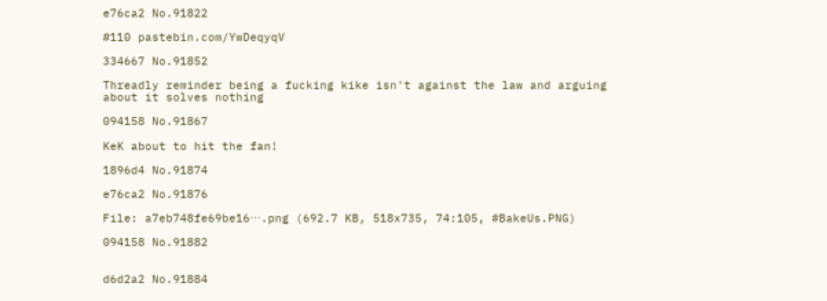e76ca2 No.91822

#110 pastebin.com/YwDeqyqV

334667 No.91852

Threadly reminder being a fucking kike isn't against the law and arguing about it solves nothing

094158 No.91867

KeK about to hit the fan!

1896d4 No.91874

e76ca2 No.91876

File: a7eb748fe69be16⋯.png (692.7 KB, 518x735, 74:105, #BakeUs.PNG)

094158 No.91882


d6d2a2 No.91884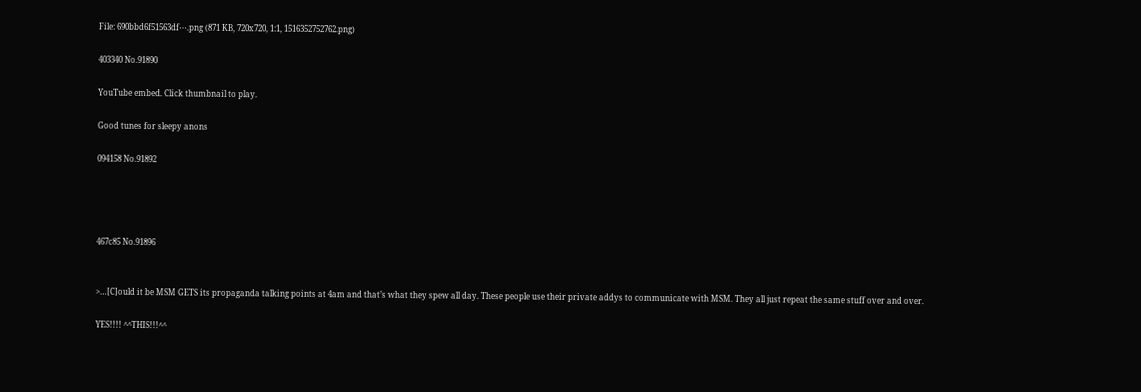File: 690bbd6f51563df⋯.png (871 KB, 720x720, 1:1, 1516352752762.png)

403340 No.91890

YouTube embed. Click thumbnail to play.

Good tunes for sleepy anons

094158 No.91892




467c85 No.91896


>…[C]ould it be MSM GETS its propaganda talking points at 4am and that’s what they spew all day. These people use their private addys to communicate with MSM. They all just repeat the same stuff over and over.

YES!!!! ^^THIS!!!^^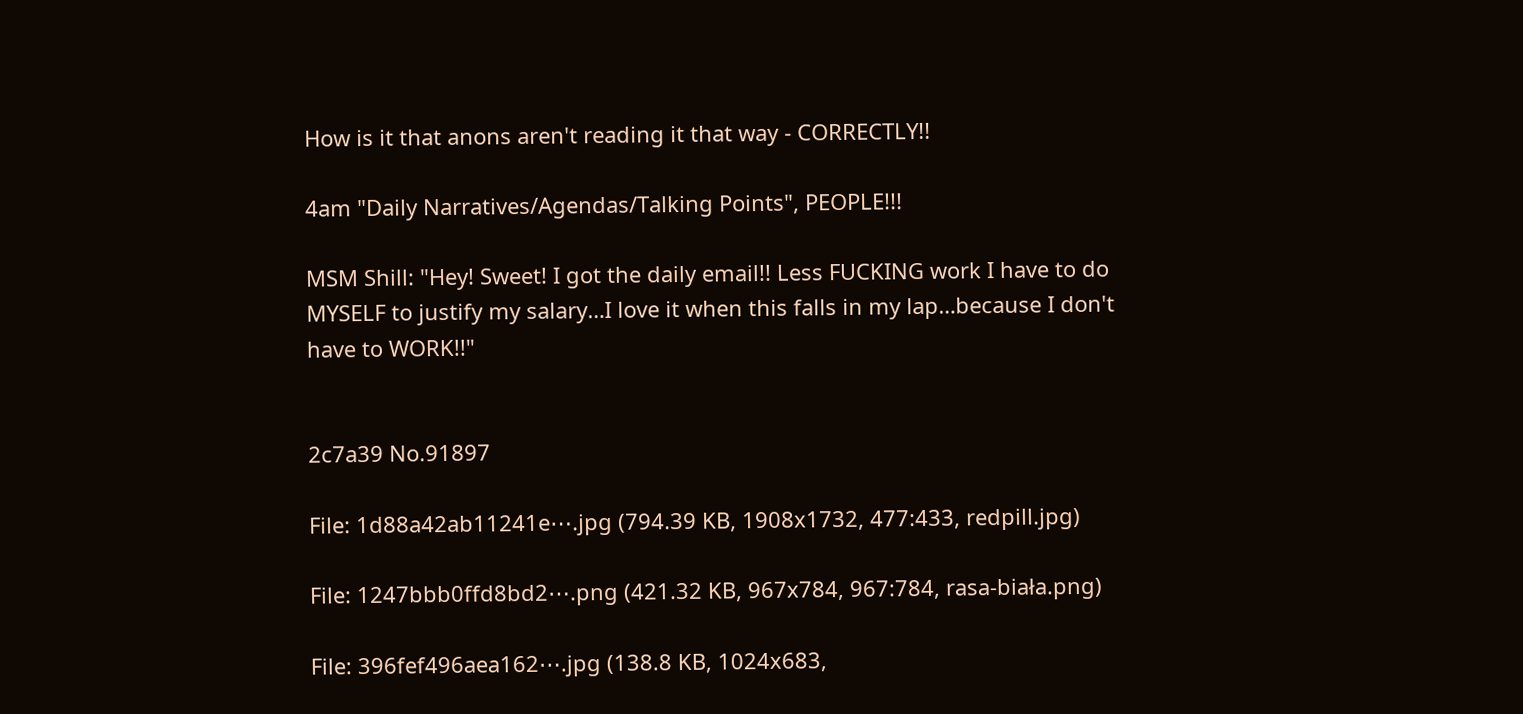How is it that anons aren't reading it that way - CORRECTLY!!

4am "Daily Narratives/Agendas/Talking Points", PEOPLE!!!

MSM Shill: "Hey! Sweet! I got the daily email!! Less FUCKING work I have to do MYSELF to justify my salary…I love it when this falls in my lap…because I don't have to WORK!!"


2c7a39 No.91897

File: 1d88a42ab11241e⋯.jpg (794.39 KB, 1908x1732, 477:433, redpill.jpg)

File: 1247bbb0ffd8bd2⋯.png (421.32 KB, 967x784, 967:784, rasa-biała.png)

File: 396fef496aea162⋯.jpg (138.8 KB, 1024x683,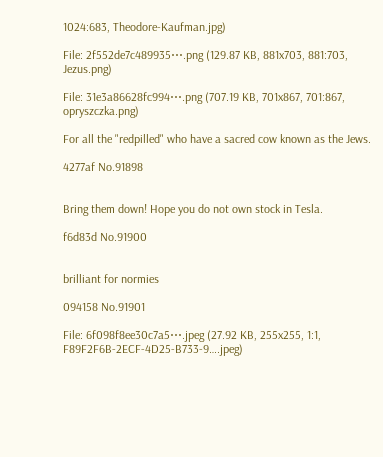1024:683, Theodore-Kaufman.jpg)

File: 2f552de7c489935⋯.png (129.87 KB, 881x703, 881:703, Jezus.png)

File: 31e3a86628fc994⋯.png (707.19 KB, 701x867, 701:867, opryszczka.png)

For all the "redpilled" who have a sacred cow known as the Jews.

4277af No.91898


Bring them down! Hope you do not own stock in Tesla.

f6d83d No.91900


brilliant for normies

094158 No.91901

File: 6f098f8ee30c7a5⋯.jpeg (27.92 KB, 255x255, 1:1, F89F2F6B-2ECF-4D25-B733-9….jpeg)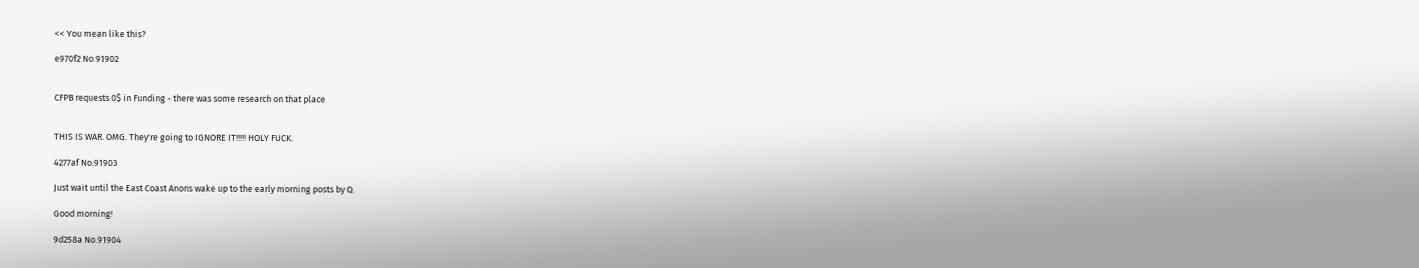<< You mean like this?

e970f2 No.91902


CFPB requests 0$ in Funding - there was some research on that place


THIS IS WAR. OMG. They're going to IGNORE IT!!!!! HOLY FUCK.

4277af No.91903

Just wait until the East Coast Anons wake up to the early morning posts by Q.

Good morning!

9d258a No.91904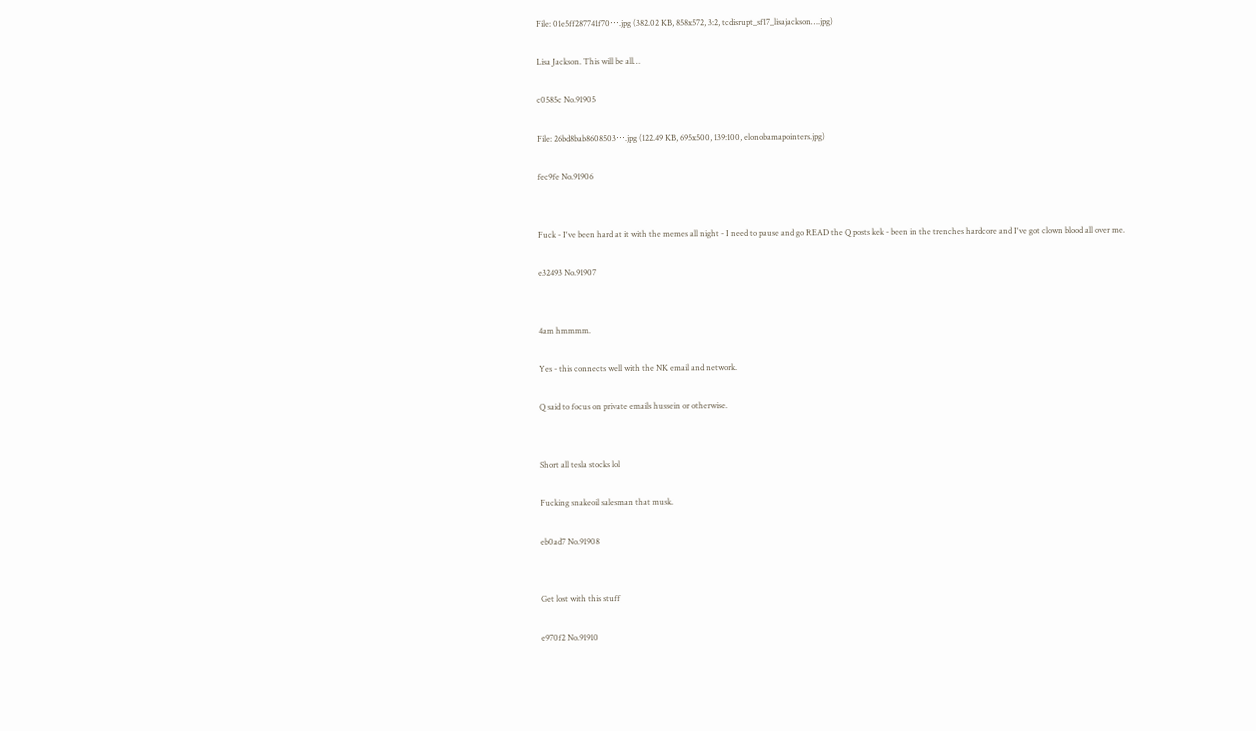File: 01e5ff287741f70⋯.jpg (382.02 KB, 858x572, 3:2, tcdisrupt_sf17_lisajackson….jpg)

Lisa Jackson. This will be all…

c0585c No.91905

File: 26bd8bab8608503⋯.jpg (122.49 KB, 695x500, 139:100, elonobamapointers.jpg)

fec9fe No.91906


Fuck - I've been hard at it with the memes all night - I need to pause and go READ the Q posts kek - been in the trenches hardcore and I've got clown blood all over me.

e32493 No.91907


4am hmmmm.

Yes - this connects well with the NK email and network.

Q said to focus on private emails hussein or otherwise.


Short all tesla stocks lol

Fucking snakeoil salesman that musk.

eb0ad7 No.91908


Get lost with this stuff

e970f2 No.91910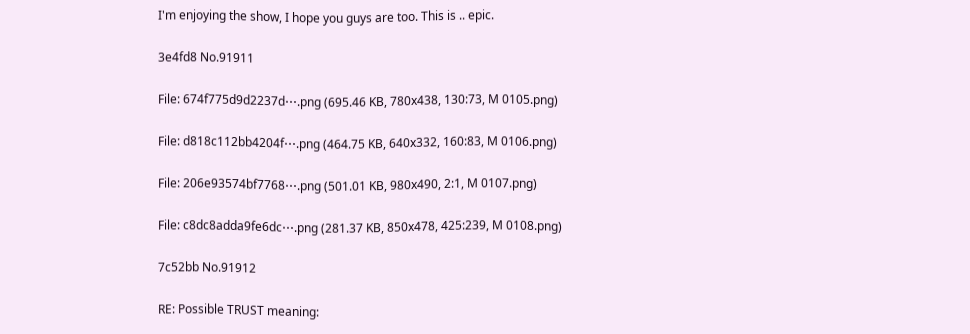I'm enjoying the show, I hope you guys are too. This is .. epic.

3e4fd8 No.91911

File: 674f775d9d2237d⋯.png (695.46 KB, 780x438, 130:73, M 0105.png)

File: d818c112bb4204f⋯.png (464.75 KB, 640x332, 160:83, M 0106.png)

File: 206e93574bf7768⋯.png (501.01 KB, 980x490, 2:1, M 0107.png)

File: c8dc8adda9fe6dc⋯.png (281.37 KB, 850x478, 425:239, M 0108.png)

7c52bb No.91912

RE: Possible TRUST meaning: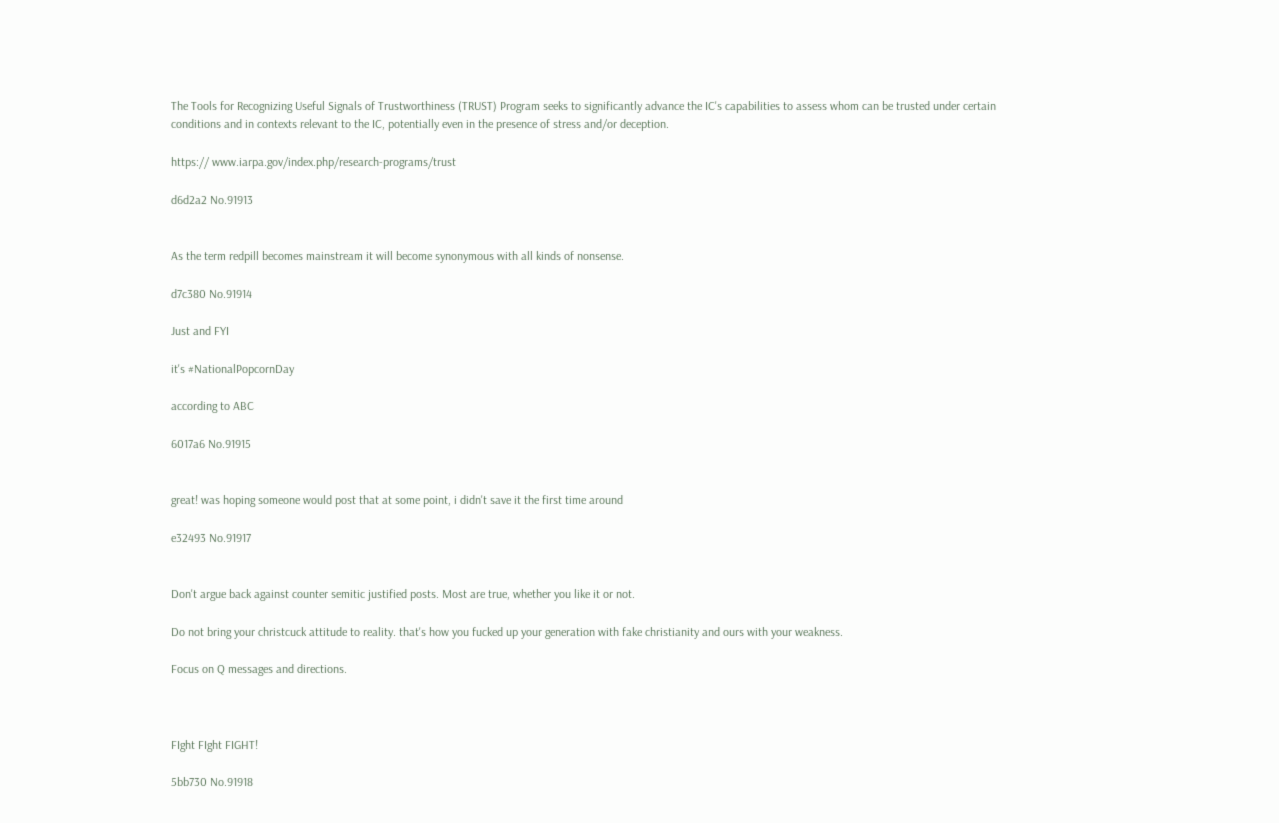The Tools for Recognizing Useful Signals of Trustworthiness (TRUST) Program seeks to significantly advance the IC's capabilities to assess whom can be trusted under certain conditions and in contexts relevant to the IC, potentially even in the presence of stress and/or deception.

https:// www.iarpa.gov/index.php/research-programs/trust

d6d2a2 No.91913


As the term redpill becomes mainstream it will become synonymous with all kinds of nonsense.

d7c380 No.91914

Just and FYI

it's #NationalPopcornDay

according to ABC

6017a6 No.91915


great! was hoping someone would post that at some point, i didn't save it the first time around

e32493 No.91917


Don't argue back against counter semitic justified posts. Most are true, whether you like it or not.

Do not bring your christcuck attitude to reality. that's how you fucked up your generation with fake christianity and ours with your weakness.

Focus on Q messages and directions.



FIght FIght FIGHT!

5bb730 No.91918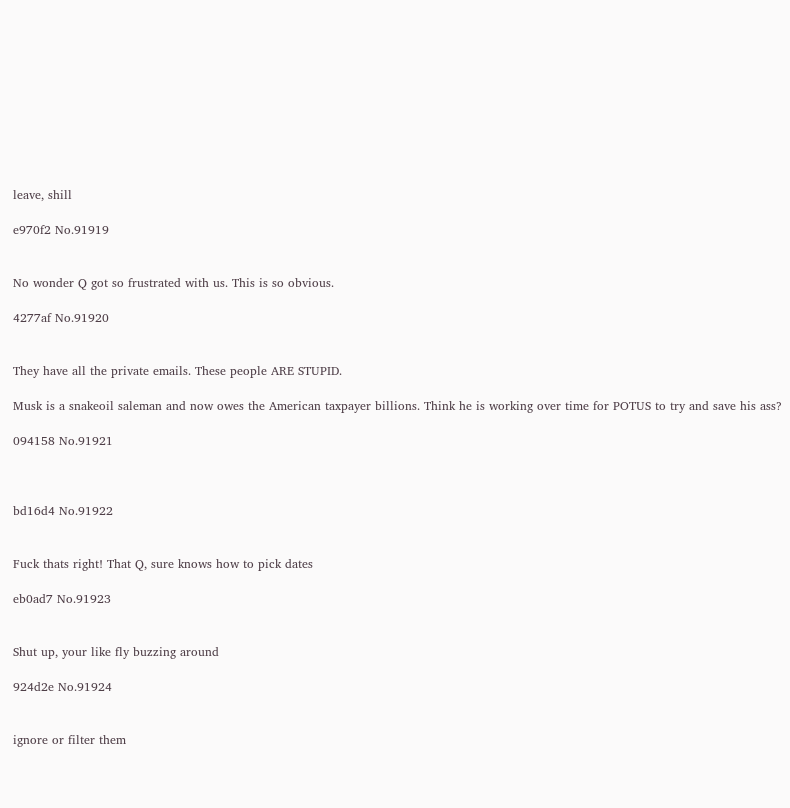leave, shill

e970f2 No.91919


No wonder Q got so frustrated with us. This is so obvious.

4277af No.91920


They have all the private emails. These people ARE STUPID.

Musk is a snakeoil saleman and now owes the American taxpayer billions. Think he is working over time for POTUS to try and save his ass?

094158 No.91921



bd16d4 No.91922


Fuck thats right! That Q, sure knows how to pick dates

eb0ad7 No.91923


Shut up, your like fly buzzing around

924d2e No.91924


ignore or filter them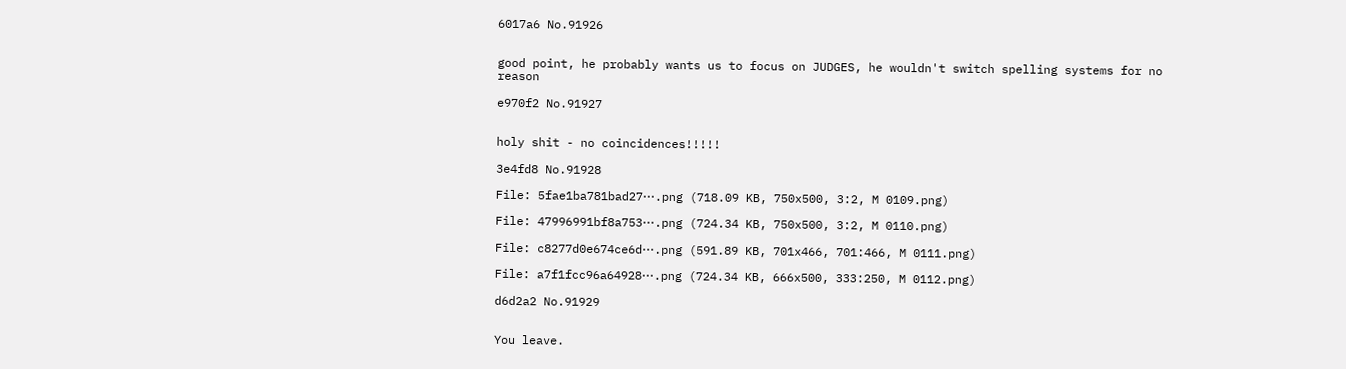6017a6 No.91926


good point, he probably wants us to focus on JUDGES, he wouldn't switch spelling systems for no reason

e970f2 No.91927


holy shit - no coincidences!!!!!

3e4fd8 No.91928

File: 5fae1ba781bad27⋯.png (718.09 KB, 750x500, 3:2, M 0109.png)

File: 47996991bf8a753⋯.png (724.34 KB, 750x500, 3:2, M 0110.png)

File: c8277d0e674ce6d⋯.png (591.89 KB, 701x466, 701:466, M 0111.png)

File: a7f1fcc96a64928⋯.png (724.34 KB, 666x500, 333:250, M 0112.png)

d6d2a2 No.91929


You leave.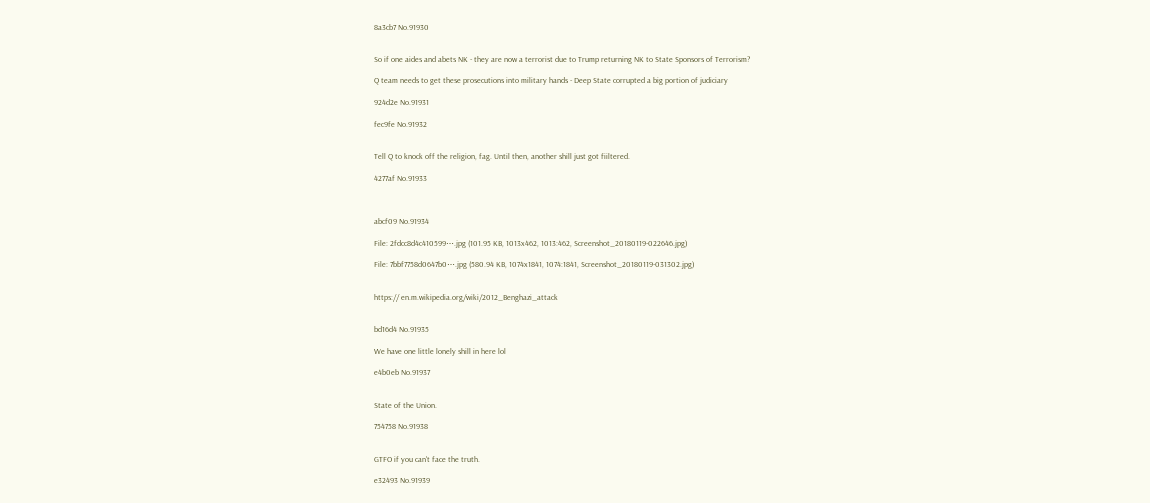8a3cb7 No.91930


So if one aides and abets NK - they are now a terrorist due to Trump returning NK to State Sponsors of Terrorism?

Q team needs to get these prosecutions into military hands - Deep State corrupted a big portion of judiciary

924d2e No.91931

fec9fe No.91932


Tell Q to knock off the religion, fag. Until then, another shill just got fiiltered.

4277af No.91933



abcf09 No.91934

File: 2fdcc8d4c410599⋯.jpg (101.95 KB, 1013x462, 1013:462, Screenshot_20180119-022646.jpg)

File: 7bbf7758d0647b0⋯.jpg (580.94 KB, 1074x1841, 1074:1841, Screenshot_20180119-031302.jpg)


https:// en.m.wikipedia.org/wiki/2012_Benghazi_attack


bd16d4 No.91935

We have one little lonely shill in here lol

e4b0eb No.91937


State of the Union.

754758 No.91938


GTFO if you can't face the truth.

e32493 No.91939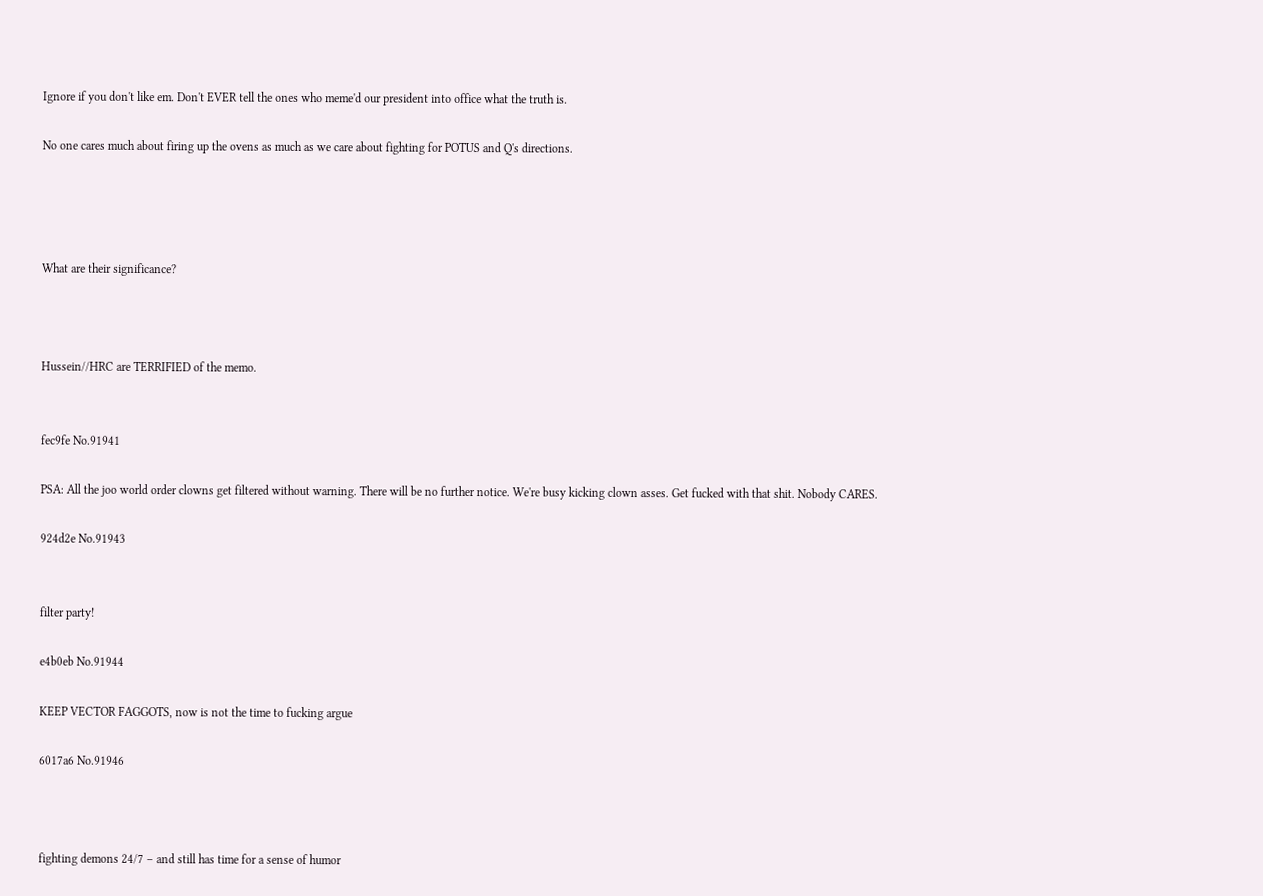Ignore if you don't like em. Don't EVER tell the ones who meme'd our president into office what the truth is.

No one cares much about firing up the ovens as much as we care about fighting for POTUS and Q's directions.




What are their significance?



Hussein//HRC are TERRIFIED of the memo.


fec9fe No.91941

PSA: All the joo world order clowns get filtered without warning. There will be no further notice. We're busy kicking clown asses. Get fucked with that shit. Nobody CARES.

924d2e No.91943


filter party!

e4b0eb No.91944

KEEP VECTOR FAGGOTS, now is not the time to fucking argue

6017a6 No.91946



fighting demons 24/7 – and still has time for a sense of humor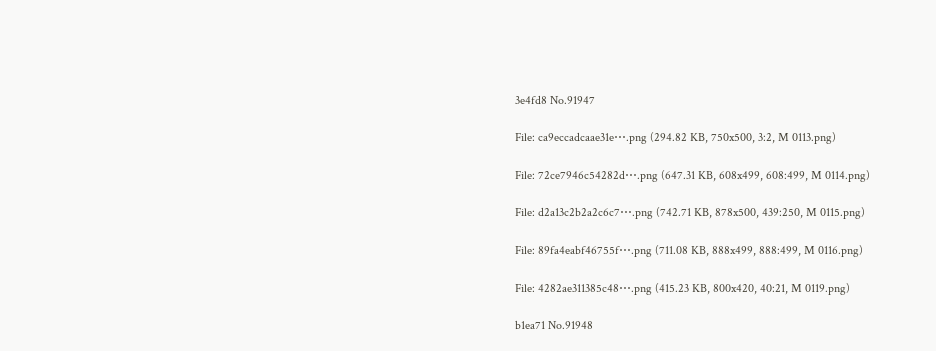3e4fd8 No.91947

File: ca9eccadcaae31e⋯.png (294.82 KB, 750x500, 3:2, M 0113.png)

File: 72ce7946c54282d⋯.png (647.31 KB, 608x499, 608:499, M 0114.png)

File: d2a13c2b2a2c6c7⋯.png (742.71 KB, 878x500, 439:250, M 0115.png)

File: 89fa4eabf46755f⋯.png (711.08 KB, 888x499, 888:499, M 0116.png)

File: 4282ae311385c48⋯.png (415.23 KB, 800x420, 40:21, M 0119.png)

b1ea71 No.91948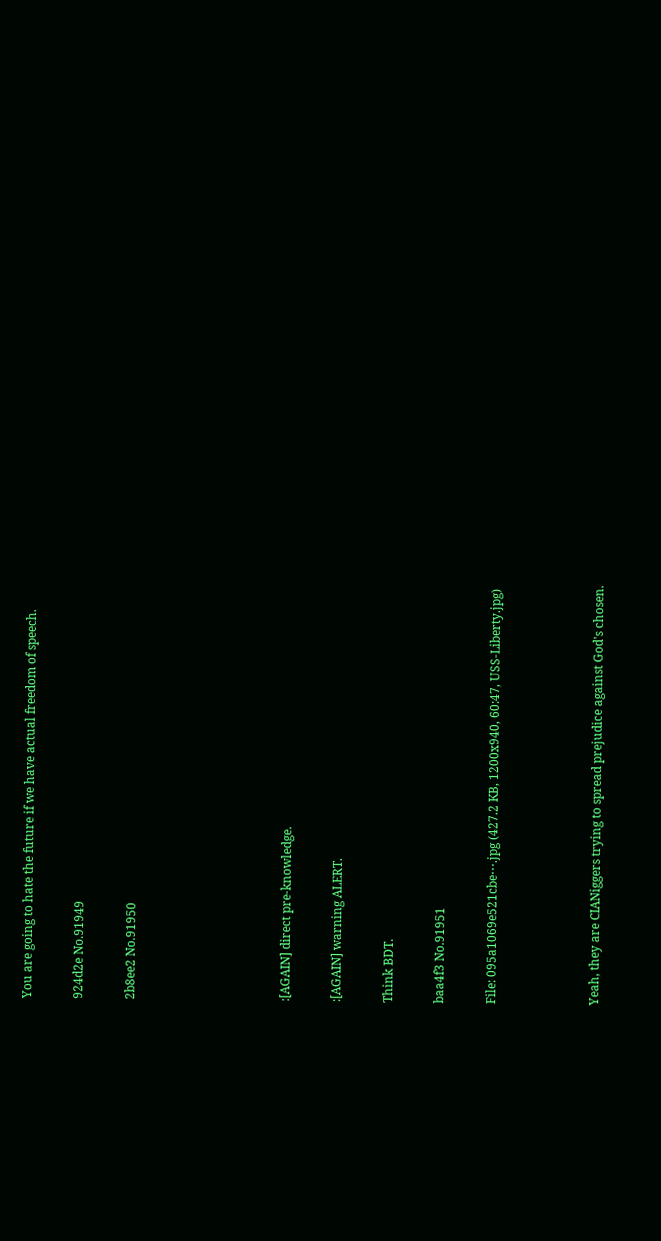You are going to hate the future if we have actual freedom of speech.

924d2e No.91949

2b8ee2 No.91950





:[AGAIN] direct pre-knowledge.

:[AGAIN] warning ALERT.

Think BDT.

baa4f3 No.91951

File: 095a1069e521cbe⋯.jpg (427.2 KB, 1200x940, 60:47, USS-Liberty.jpg)



Yeah, they are CIANiggers trying to spread prejudice against God's chosen.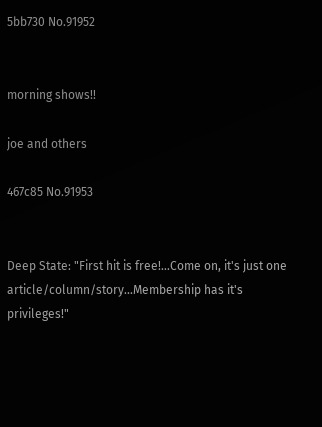5bb730 No.91952


morning shows!!

joe and others

467c85 No.91953


Deep State: "First hit is free!…Come on, it's just one article/column/story…Membership has it's privileges!"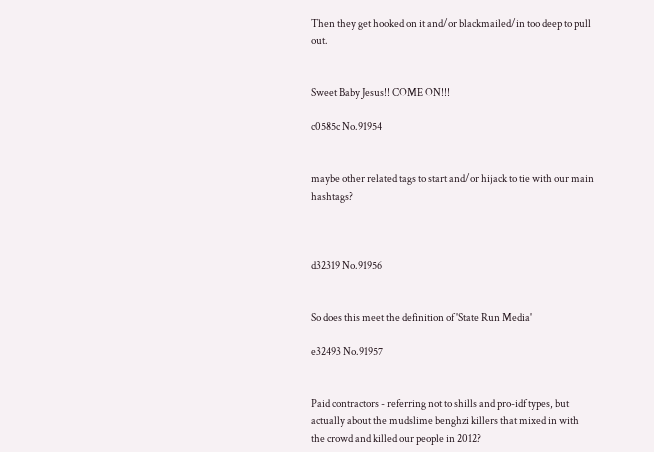Then they get hooked on it and/or blackmailed/in too deep to pull out.


Sweet Baby Jesus!! COME ON!!!

c0585c No.91954


maybe other related tags to start and/or hijack to tie with our main hashtags?



d32319 No.91956


So does this meet the definition of 'State Run Media'

e32493 No.91957


Paid contractors - referring not to shills and pro-idf types, but actually about the mudslime benghzi killers that mixed in with the crowd and killed our people in 2012?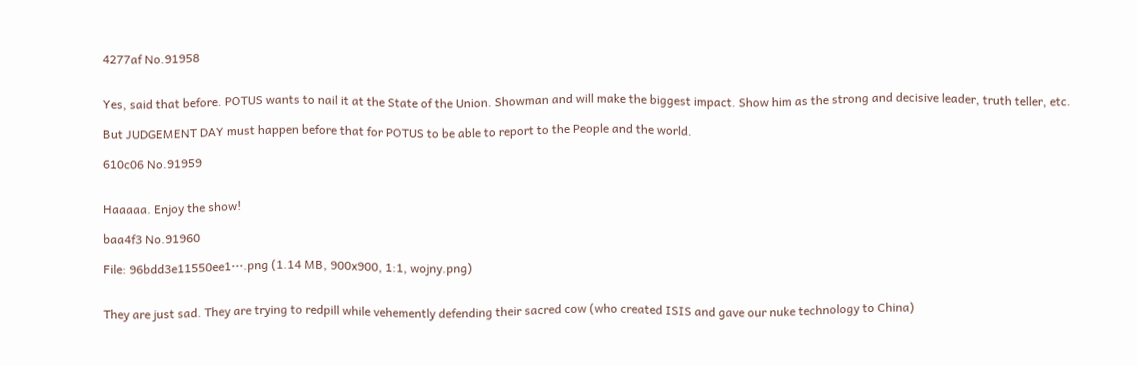4277af No.91958


Yes, said that before. POTUS wants to nail it at the State of the Union. Showman and will make the biggest impact. Show him as the strong and decisive leader, truth teller, etc.

But JUDGEMENT DAY must happen before that for POTUS to be able to report to the People and the world.

610c06 No.91959


Haaaaa. Enjoy the show!

baa4f3 No.91960

File: 96bdd3e11550ee1⋯.png (1.14 MB, 900x900, 1:1, wojny.png)


They are just sad. They are trying to redpill while vehemently defending their sacred cow (who created ISIS and gave our nuke technology to China)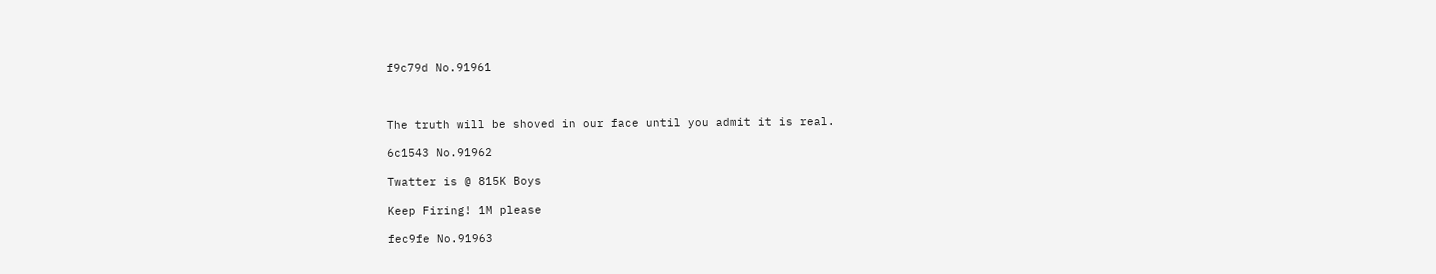f9c79d No.91961



The truth will be shoved in our face until you admit it is real.

6c1543 No.91962

Twatter is @ 815K Boys

Keep Firing! 1M please

fec9fe No.91963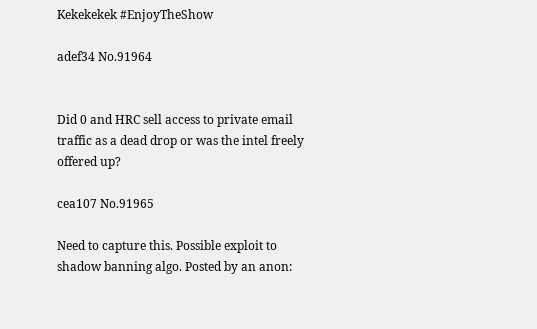Kekekekek #EnjoyTheShow

adef34 No.91964


Did 0 and HRC sell access to private email traffic as a dead drop or was the intel freely offered up?

cea107 No.91965

Need to capture this. Possible exploit to shadow banning algo. Posted by an anon: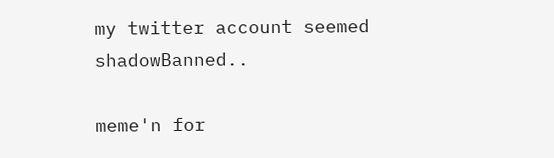my twitter account seemed shadowBanned..

meme'n for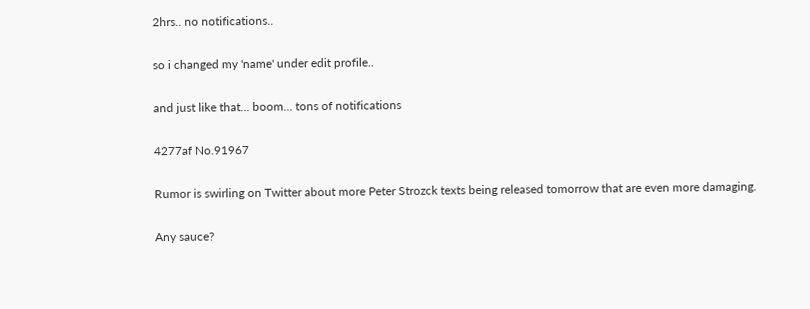2hrs.. no notifications..

so i changed my 'name' under edit profile..

and just like that… boom… tons of notifications

4277af No.91967

Rumor is swirling on Twitter about more Peter Strozck texts being released tomorrow that are even more damaging.

Any sauce?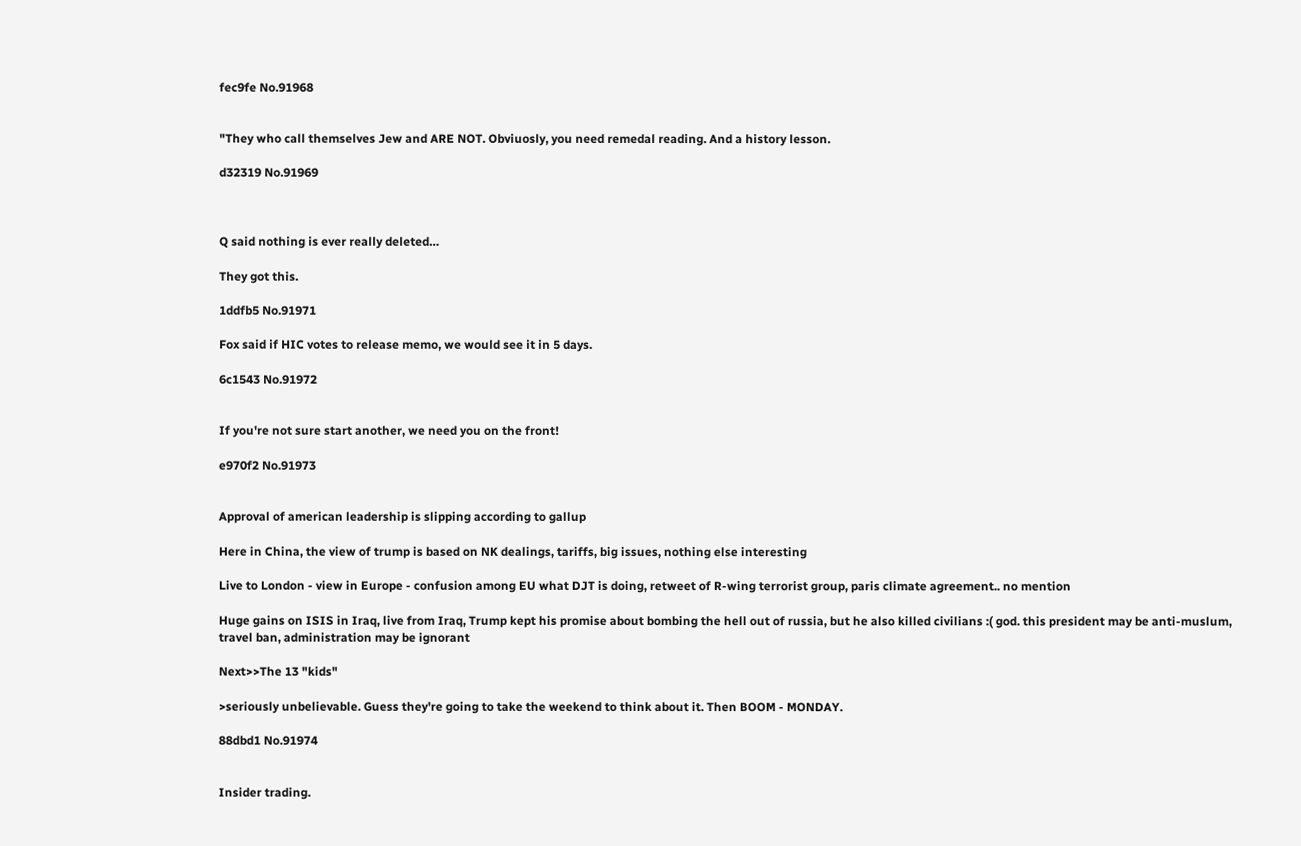fec9fe No.91968


"They who call themselves Jew and ARE NOT. Obviuosly, you need remedal reading. And a history lesson.

d32319 No.91969



Q said nothing is ever really deleted…

They got this.

1ddfb5 No.91971

Fox said if HIC votes to release memo, we would see it in 5 days.

6c1543 No.91972


If you're not sure start another, we need you on the front!

e970f2 No.91973


Approval of american leadership is slipping according to gallup

Here in China, the view of trump is based on NK dealings, tariffs, big issues, nothing else interesting

Live to London - view in Europe - confusion among EU what DJT is doing, retweet of R-wing terrorist group, paris climate agreement.. no mention

Huge gains on ISIS in Iraq, live from Iraq, Trump kept his promise about bombing the hell out of russia, but he also killed civilians :( god. this president may be anti-muslum, travel ban, administration may be ignorant

Next>>The 13 "kids"

>seriously unbelievable. Guess they're going to take the weekend to think about it. Then BOOM - MONDAY.

88dbd1 No.91974


Insider trading.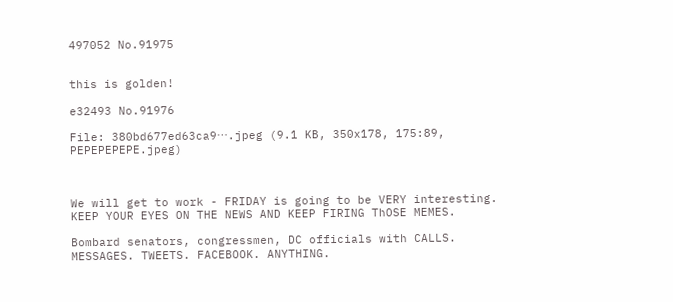497052 No.91975


this is golden!

e32493 No.91976

File: 380bd677ed63ca9⋯.jpeg (9.1 KB, 350x178, 175:89, PEPEPEPEPE.jpeg)



We will get to work - FRIDAY is going to be VERY interesting. KEEP YOUR EYES ON THE NEWS AND KEEP FIRING ThOSE MEMES.

Bombard senators, congressmen, DC officials with CALLS. MESSAGES. TWEETS. FACEBOOK. ANYTHING.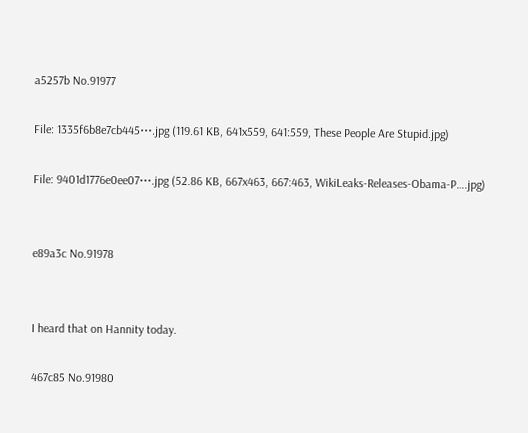a5257b No.91977

File: 1335f6b8e7cb445⋯.jpg (119.61 KB, 641x559, 641:559, These People Are Stupid.jpg)

File: 9401d1776e0ee07⋯.jpg (52.86 KB, 667x463, 667:463, WikiLeaks-Releases-Obama-P….jpg)


e89a3c No.91978


I heard that on Hannity today.

467c85 No.91980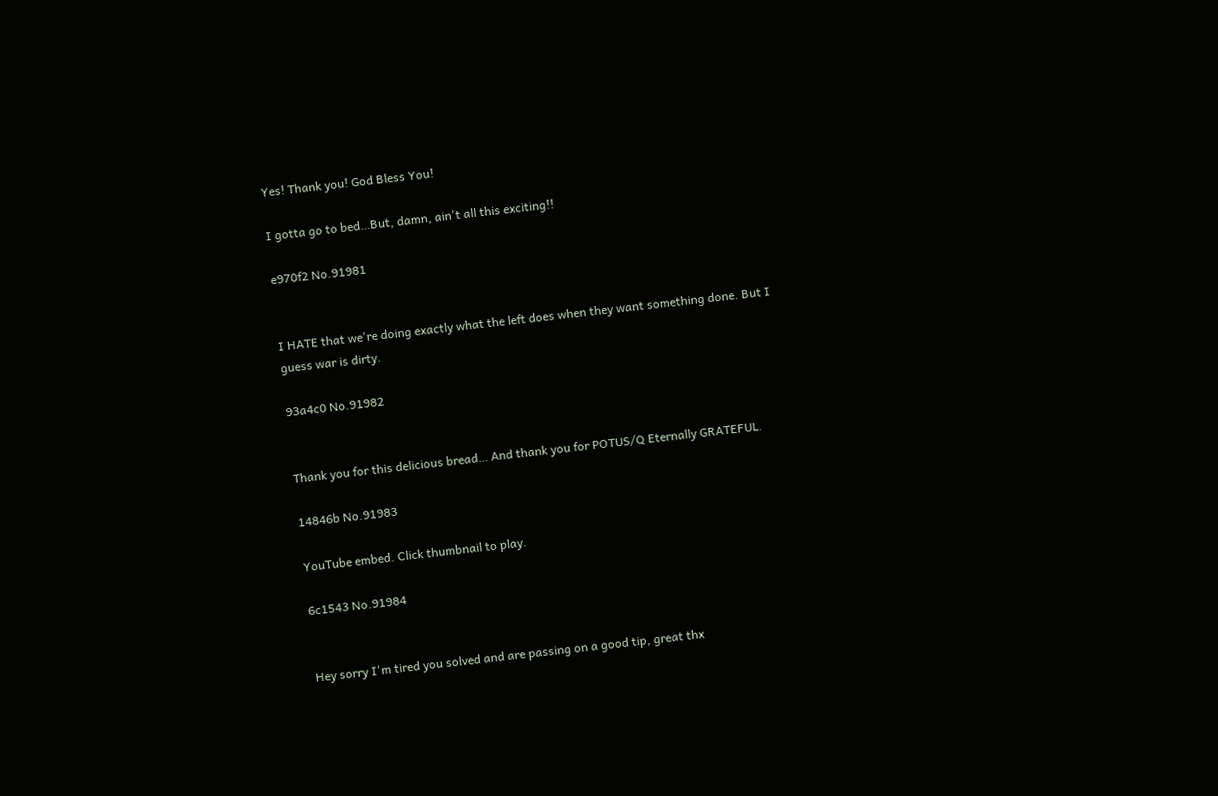Yes! Thank you! God Bless You!

I gotta go to bed…But, damn, ain't all this exciting!!

e970f2 No.91981


I HATE that we're doing exactly what the left does when they want something done. But I guess war is dirty.

93a4c0 No.91982


Thank you for this delicious bread… And thank you for POTUS/Q Eternally GRATEFUL.

14846b No.91983

YouTube embed. Click thumbnail to play.

6c1543 No.91984


Hey sorry I'm tired you solved and are passing on a good tip, great thx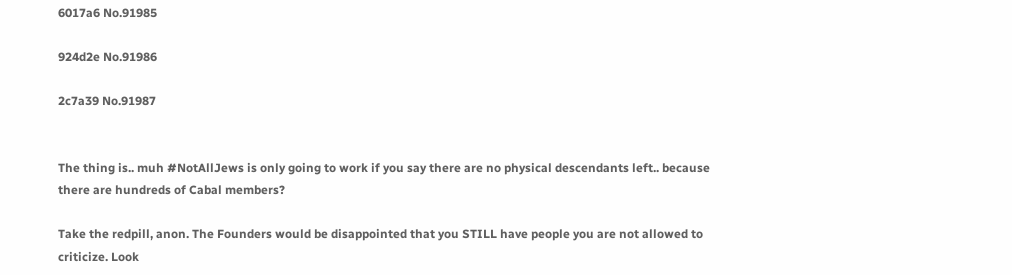6017a6 No.91985

924d2e No.91986

2c7a39 No.91987


The thing is.. muh #NotAllJews is only going to work if you say there are no physical descendants left.. because there are hundreds of Cabal members?

Take the redpill, anon. The Founders would be disappointed that you STILL have people you are not allowed to criticize. Look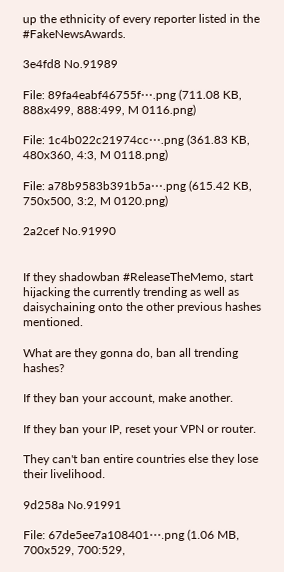up the ethnicity of every reporter listed in the #FakeNewsAwards.

3e4fd8 No.91989

File: 89fa4eabf46755f⋯.png (711.08 KB, 888x499, 888:499, M 0116.png)

File: 1c4b022c21974cc⋯.png (361.83 KB, 480x360, 4:3, M 0118.png)

File: a78b9583b391b5a⋯.png (615.42 KB, 750x500, 3:2, M 0120.png)

2a2cef No.91990


If they shadowban #ReleaseTheMemo, start hijacking the currently trending as well as daisychaining onto the other previous hashes mentioned.

What are they gonna do, ban all trending hashes?

If they ban your account, make another.

If they ban your IP, reset your VPN or router.

They can't ban entire countries else they lose their livelihood.

9d258a No.91991

File: 67de5ee7a108401⋯.png (1.06 MB, 700x529, 700:529,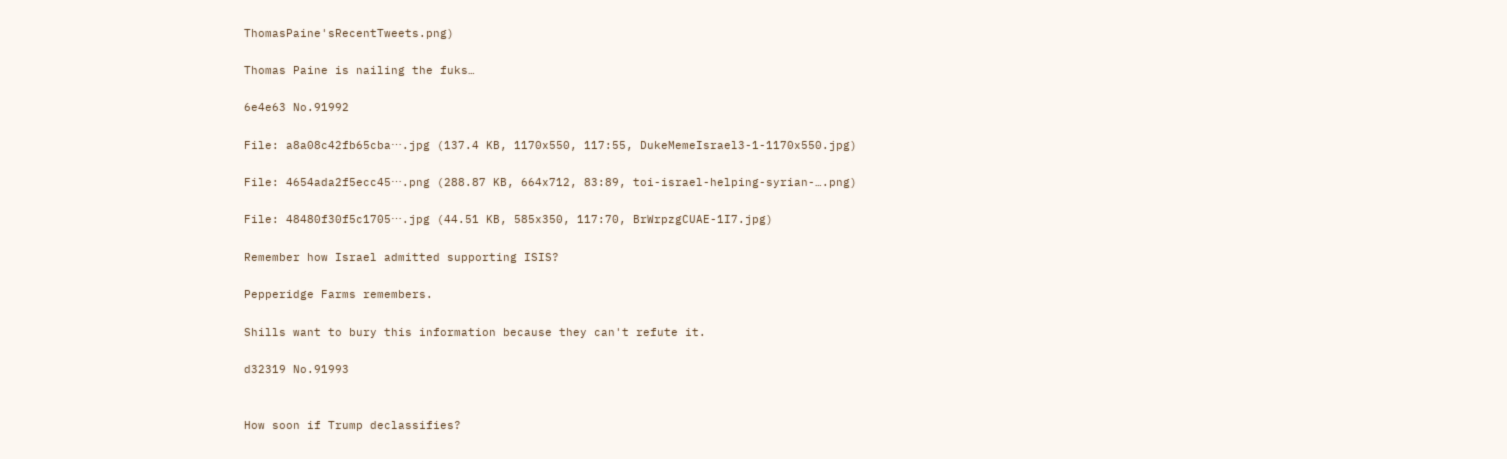ThomasPaine'sRecentTweets.png)

Thomas Paine is nailing the fuks…

6e4e63 No.91992

File: a8a08c42fb65cba⋯.jpg (137.4 KB, 1170x550, 117:55, DukeMemeIsrael3-1-1170x550.jpg)

File: 4654ada2f5ecc45⋯.png (288.87 KB, 664x712, 83:89, toi-israel-helping-syrian-….png)

File: 48480f30f5c1705⋯.jpg (44.51 KB, 585x350, 117:70, BrWrpzgCUAE-1I7.jpg)

Remember how Israel admitted supporting ISIS?

Pepperidge Farms remembers.

Shills want to bury this information because they can't refute it.

d32319 No.91993


How soon if Trump declassifies?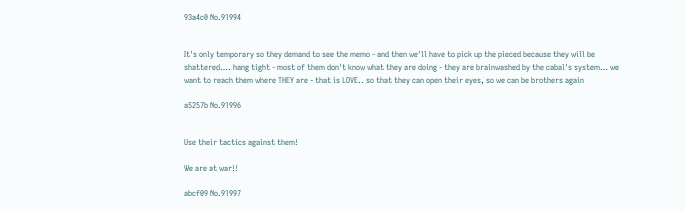93a4c0 No.91994


It's only temporary so they demand to see the memo - and then we'll have to pick up the pieced because they will be shattered…. hang tight - most of them don't know what they are doing - they are brainwashed by the cabal's system… we want to reach them where THEY are - that is LOVE.. so that they can open their eyes, so we can be brothers again

a5257b No.91996


Use their tactics against them!

We are at war!!

abcf09 No.91997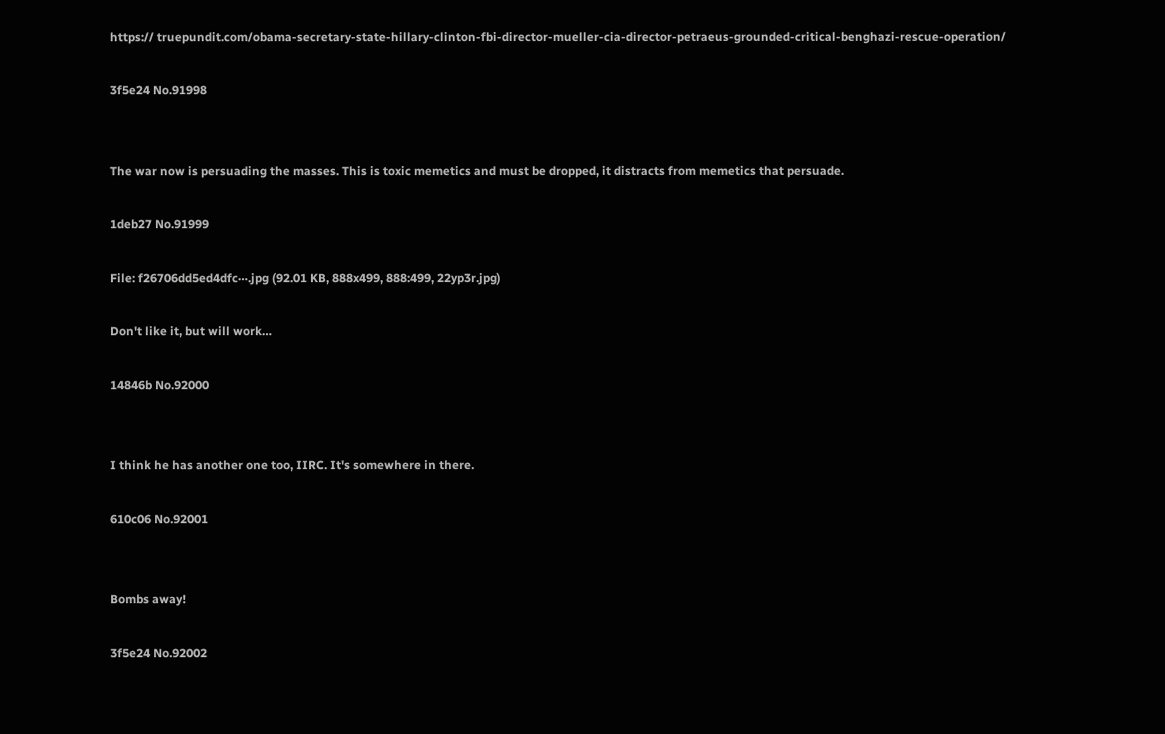https:// truepundit.com/obama-secretary-state-hillary-clinton-fbi-director-mueller-cia-director-petraeus-grounded-critical-benghazi-rescue-operation/

3f5e24 No.91998


The war now is persuading the masses. This is toxic memetics and must be dropped, it distracts from memetics that persuade.

1deb27 No.91999

File: f26706dd5ed4dfc⋯.jpg (92.01 KB, 888x499, 888:499, 22yp3r.jpg)

Don't like it, but will work…

14846b No.92000


I think he has another one too, IIRC. It's somewhere in there.

610c06 No.92001


Bombs away!

3f5e24 No.92002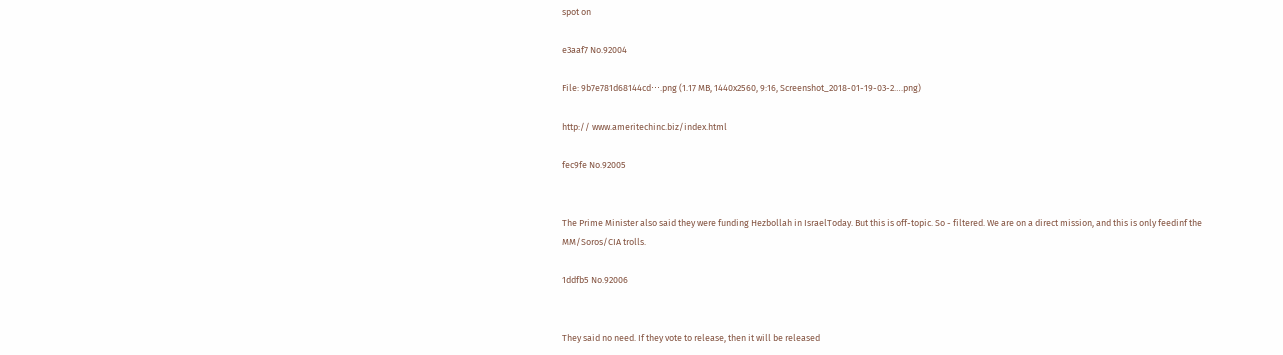spot on

e3aaf7 No.92004

File: 9b7e781d68144cd⋯.png (1.17 MB, 1440x2560, 9:16, Screenshot_2018-01-19-03-2….png)

http:// www.ameritechinc.biz/index.html

fec9fe No.92005


The Prime Minister also said they were funding Hezbollah in IsraelToday. But this is off-topic. So - filtered. We are on a direct mission, and this is only feedinf the MM/Soros/CIA trolls.

1ddfb5 No.92006


They said no need. If they vote to release, then it will be released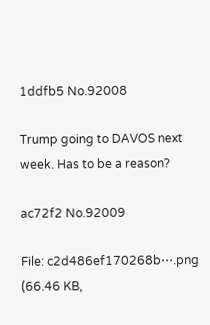1ddfb5 No.92008

Trump going to DAVOS next week. Has to be a reason?

ac72f2 No.92009

File: c2d486ef170268b⋯.png (66.46 KB,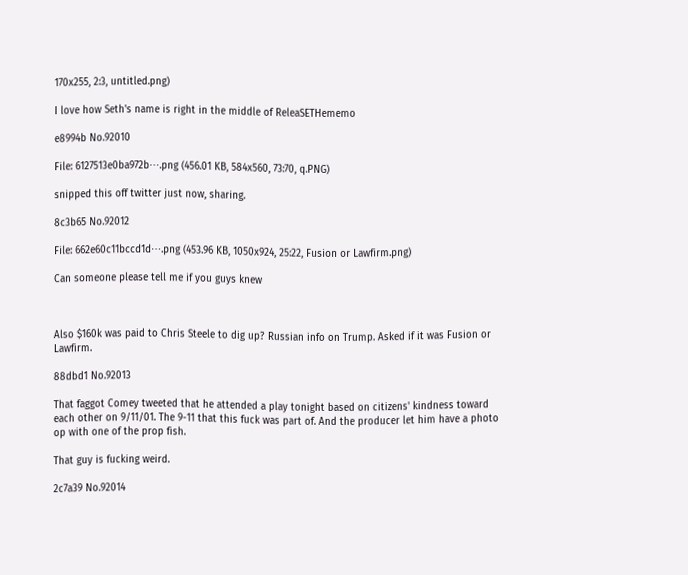170x255, 2:3, untitled.png)

I love how Seth's name is right in the middle of ReleaSETHememo

e8994b No.92010

File: 6127513e0ba972b⋯.png (456.01 KB, 584x560, 73:70, q.PNG)

snipped this off twitter just now, sharing.

8c3b65 No.92012

File: 662e60c11bccd1d⋯.png (453.96 KB, 1050x924, 25:22, Fusion or Lawfirm.png)

Can someone please tell me if you guys knew



Also $160k was paid to Chris Steele to dig up? Russian info on Trump. Asked if it was Fusion or Lawfirm.

88dbd1 No.92013

That faggot Comey tweeted that he attended a play tonight based on citizens' kindness toward each other on 9/11/01. The 9-11 that this fuck was part of. And the producer let him have a photo op with one of the prop fish.

That guy is fucking weird.

2c7a39 No.92014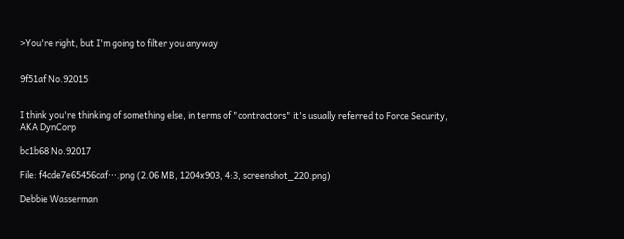>You're right, but I'm going to filter you anyway


9f51af No.92015


I think you're thinking of something else, in terms of "contractors" it's usually referred to Force Security, AKA DynCorp

bc1b68 No.92017

File: f4cde7e65456caf⋯.png (2.06 MB, 1204x903, 4:3, screenshot_220.png)

Debbie Wasserman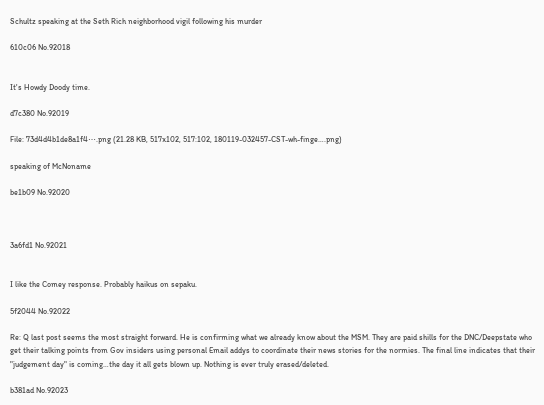Schultz speaking at the Seth Rich neighborhood vigil following his murder

610c06 No.92018


It's Howdy Doody time.

d7c380 No.92019

File: 73d4d4b1de8a1f4⋯.png (21.28 KB, 517x102, 517:102, 180119-032457-CST-wh-finge….png)

speaking of McNoname

be1b09 No.92020



3a6fd1 No.92021


I like the Comey response. Probably haikus on sepaku.

5f2044 No.92022

Re: Q last post seems the most straight forward. He is confirming what we already know about the MSM. They are paid shills for the DNC/Deepstate who get their talking points from Gov insiders using personal Email addys to coordinate their news stories for the normies. The final line indicates that their "judgement day" is coming…the day it all gets blown up. Nothing is ever truly erased/deleted.

b381ad No.92023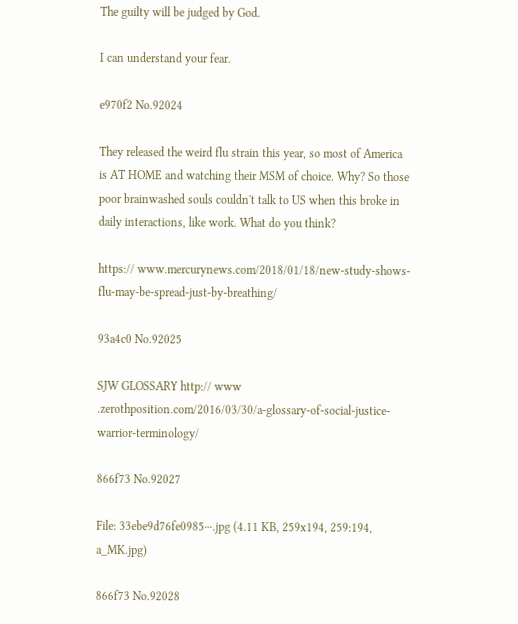The guilty will be judged by God.

I can understand your fear.

e970f2 No.92024

They released the weird flu strain this year, so most of America is AT HOME and watching their MSM of choice. Why? So those poor brainwashed souls couldn't talk to US when this broke in daily interactions, like work. What do you think?

https:// www.mercurynews.com/2018/01/18/new-study-shows-flu-may-be-spread-just-by-breathing/

93a4c0 No.92025

SJW GLOSSARY http:// www .zerothposition.com/2016/03/30/a-glossary-of-social-justice-warrior-terminology/

866f73 No.92027

File: 33ebe9d76fe0985⋯.jpg (4.11 KB, 259x194, 259:194, a_MK.jpg)

866f73 No.92028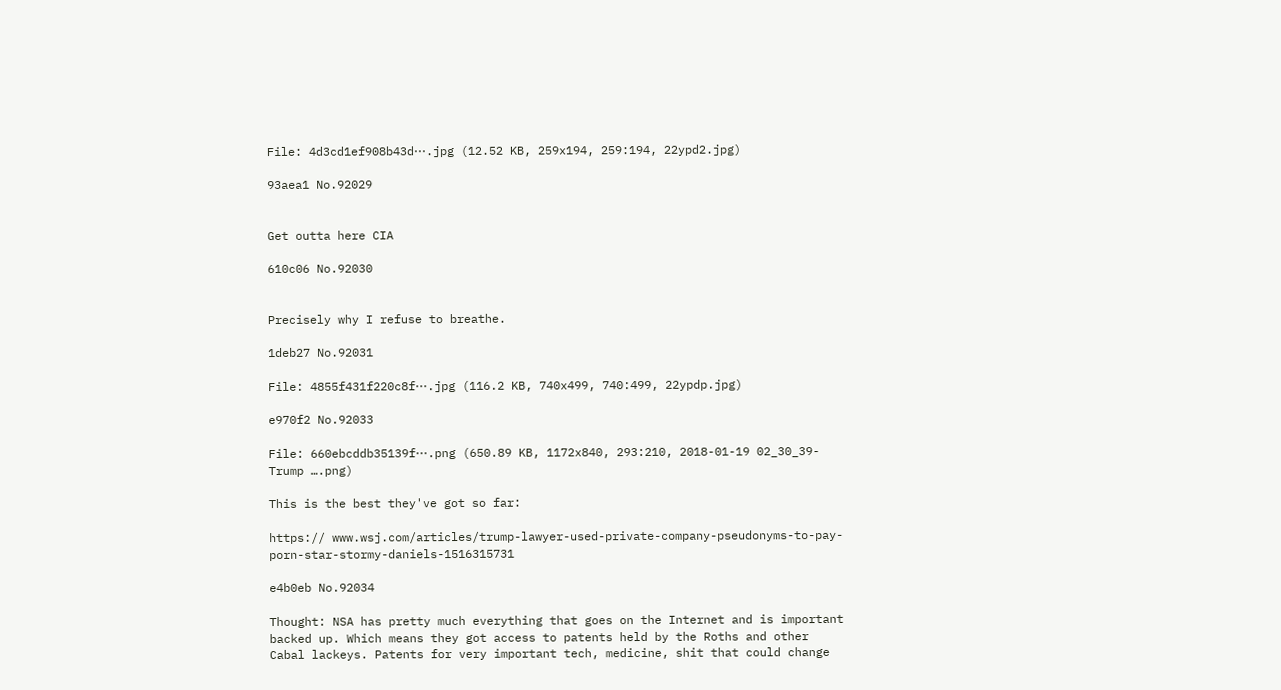File: 4d3cd1ef908b43d⋯.jpg (12.52 KB, 259x194, 259:194, 22ypd2.jpg)

93aea1 No.92029


Get outta here CIA

610c06 No.92030


Precisely why I refuse to breathe.

1deb27 No.92031

File: 4855f431f220c8f⋯.jpg (116.2 KB, 740x499, 740:499, 22ypdp.jpg)

e970f2 No.92033

File: 660ebcddb35139f⋯.png (650.89 KB, 1172x840, 293:210, 2018-01-19 02_30_39-Trump ….png)

This is the best they've got so far:

https:// www.wsj.com/articles/trump-lawyer-used-private-company-pseudonyms-to-pay-porn-star-stormy-daniels-1516315731

e4b0eb No.92034

Thought: NSA has pretty much everything that goes on the Internet and is important backed up. Which means they got access to patents held by the Roths and other Cabal lackeys. Patents for very important tech, medicine, shit that could change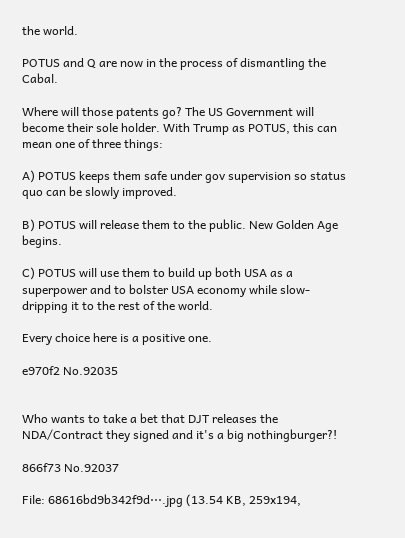the world.

POTUS and Q are now in the process of dismantling the Cabal.

Where will those patents go? The US Government will become their sole holder. With Trump as POTUS, this can mean one of three things:

A) POTUS keeps them safe under gov supervision so status quo can be slowly improved.

B) POTUS will release them to the public. New Golden Age begins.

C) POTUS will use them to build up both USA as a superpower and to bolster USA economy while slow-dripping it to the rest of the world.

Every choice here is a positive one.

e970f2 No.92035


Who wants to take a bet that DJT releases the NDA/Contract they signed and it's a big nothingburger?!

866f73 No.92037

File: 68616bd9b342f9d⋯.jpg (13.54 KB, 259x194,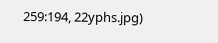259:194, 22yphs.jpg)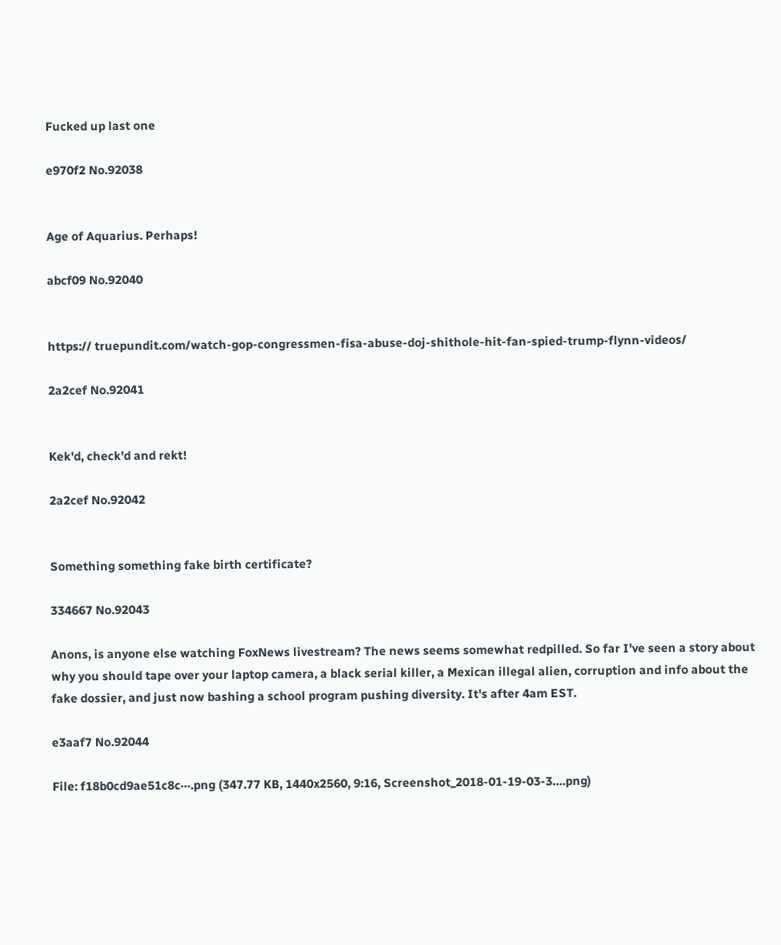Fucked up last one

e970f2 No.92038


Age of Aquarius. Perhaps!

abcf09 No.92040


https:// truepundit.com/watch-gop-congressmen-fisa-abuse-doj-shithole-hit-fan-spied-trump-flynn-videos/

2a2cef No.92041


Kek'd, check'd and rekt!

2a2cef No.92042


Something something fake birth certificate?

334667 No.92043

Anons, is anyone else watching FoxNews livestream? The news seems somewhat redpilled. So far I've seen a story about why you should tape over your laptop camera, a black serial killer, a Mexican illegal alien, corruption and info about the fake dossier, and just now bashing a school program pushing diversity. It's after 4am EST.

e3aaf7 No.92044

File: f18b0cd9ae51c8c⋯.png (347.77 KB, 1440x2560, 9:16, Screenshot_2018-01-19-03-3….png)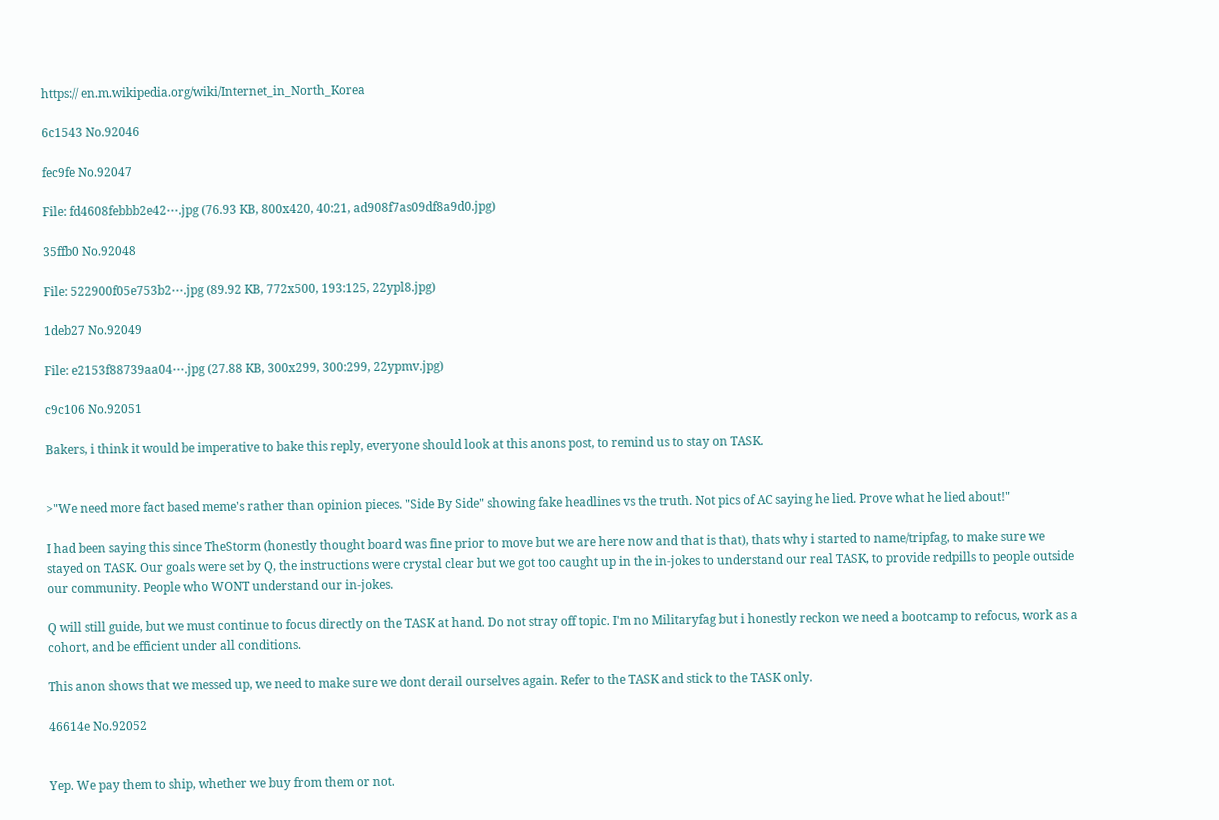https:// en.m.wikipedia.org/wiki/Internet_in_North_Korea

6c1543 No.92046

fec9fe No.92047

File: fd4608febbb2e42⋯.jpg (76.93 KB, 800x420, 40:21, ad908f7as09df8a9d0.jpg)

35ffb0 No.92048

File: 522900f05e753b2⋯.jpg (89.92 KB, 772x500, 193:125, 22ypl8.jpg)

1deb27 No.92049

File: e2153f88739aa04⋯.jpg (27.88 KB, 300x299, 300:299, 22ypmv.jpg)

c9c106 No.92051

Bakers, i think it would be imperative to bake this reply, everyone should look at this anons post, to remind us to stay on TASK.


>"We need more fact based meme's rather than opinion pieces. "Side By Side" showing fake headlines vs the truth. Not pics of AC saying he lied. Prove what he lied about!"

I had been saying this since TheStorm (honestly thought board was fine prior to move but we are here now and that is that), thats why i started to name/tripfag, to make sure we stayed on TASK. Our goals were set by Q, the instructions were crystal clear but we got too caught up in the in-jokes to understand our real TASK, to provide redpills to people outside our community. People who WONT understand our in-jokes.

Q will still guide, but we must continue to focus directly on the TASK at hand. Do not stray off topic. I'm no Militaryfag but i honestly reckon we need a bootcamp to refocus, work as a cohort, and be efficient under all conditions.

This anon shows that we messed up, we need to make sure we dont derail ourselves again. Refer to the TASK and stick to the TASK only.

46614e No.92052


Yep. We pay them to ship, whether we buy from them or not.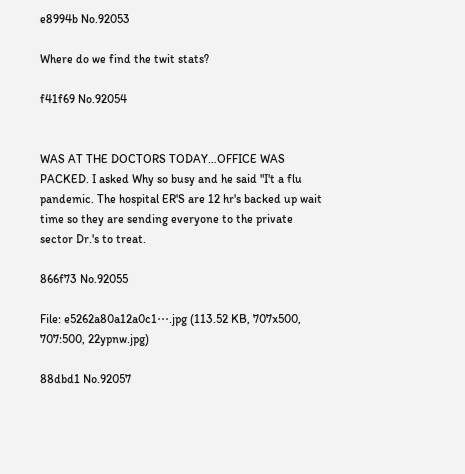e8994b No.92053

Where do we find the twit stats?

f41f69 No.92054


WAS AT THE DOCTORS TODAY…OFFICE WAS PACKED. I asked Why so busy and he said "I't a flu pandemic. The hospital ER'S are 12 hr's backed up wait time so they are sending everyone to the private sector Dr.'s to treat.

866f73 No.92055

File: e5262a80a12a0c1⋯.jpg (113.52 KB, 707x500, 707:500, 22ypnw.jpg)

88dbd1 No.92057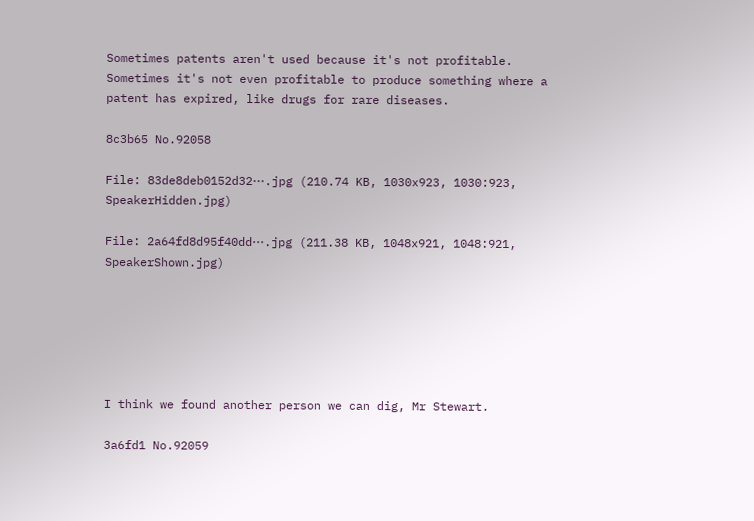Sometimes patents aren't used because it's not profitable. Sometimes it's not even profitable to produce something where a patent has expired, like drugs for rare diseases.

8c3b65 No.92058

File: 83de8deb0152d32⋯.jpg (210.74 KB, 1030x923, 1030:923, SpeakerHidden.jpg)

File: 2a64fd8d95f40dd⋯.jpg (211.38 KB, 1048x921, 1048:921, SpeakerShown.jpg)






I think we found another person we can dig, Mr Stewart.

3a6fd1 No.92059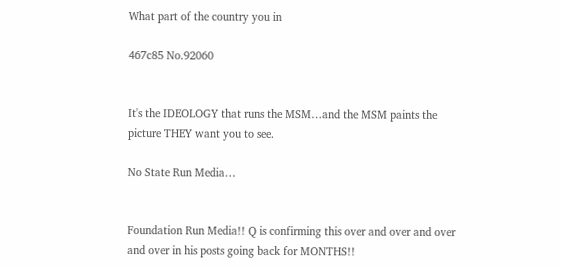What part of the country you in

467c85 No.92060


It's the IDEOLOGY that runs the MSM…and the MSM paints the picture THEY want you to see.

No State Run Media…


Foundation Run Media!! Q is confirming this over and over and over and over in his posts going back for MONTHS!!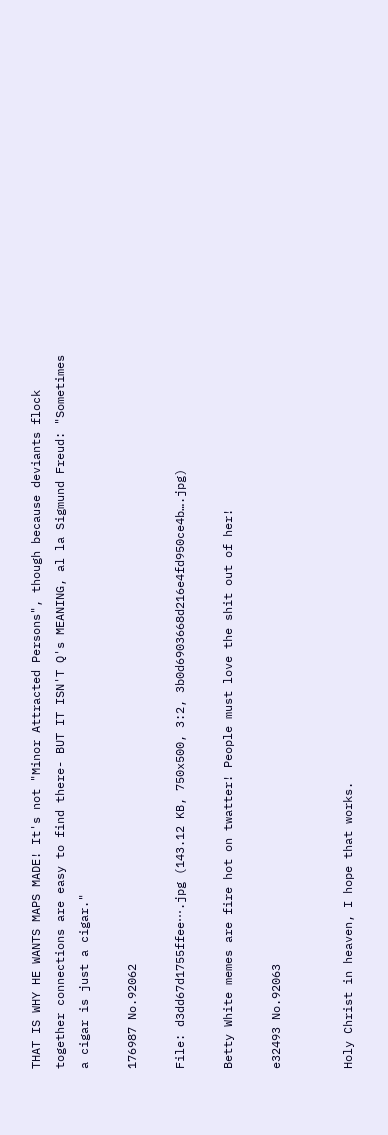THAT IS WHY HE WANTS MAPS MADE! It's not "Minor Attracted Persons", though because deviants flock together connections are easy to find there- BUT IT ISN'T Q's MEANING, al la Sigmund Freud: "Sometimes a cigar is just a cigar."

176987 No.92062

File: d3dd67d1755ffee⋯.jpg (143.12 KB, 750x500, 3:2, 3b0d6903668d216e4fd950ce4b….jpg)

Betty White memes are fire hot on twatter! People must love the shit out of her!

e32493 No.92063


Holy Christ in heaven, I hope that works.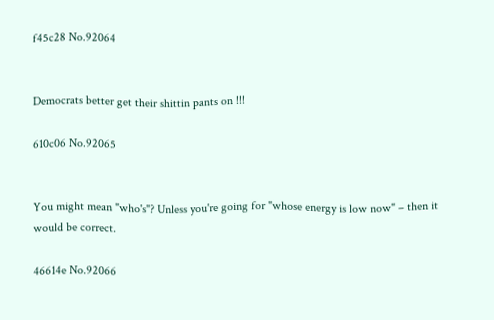f45c28 No.92064


Democrats better get their shittin pants on !!!

610c06 No.92065


You might mean "who's"? Unless you're going for "whose energy is low now" – then it would be correct.

46614e No.92066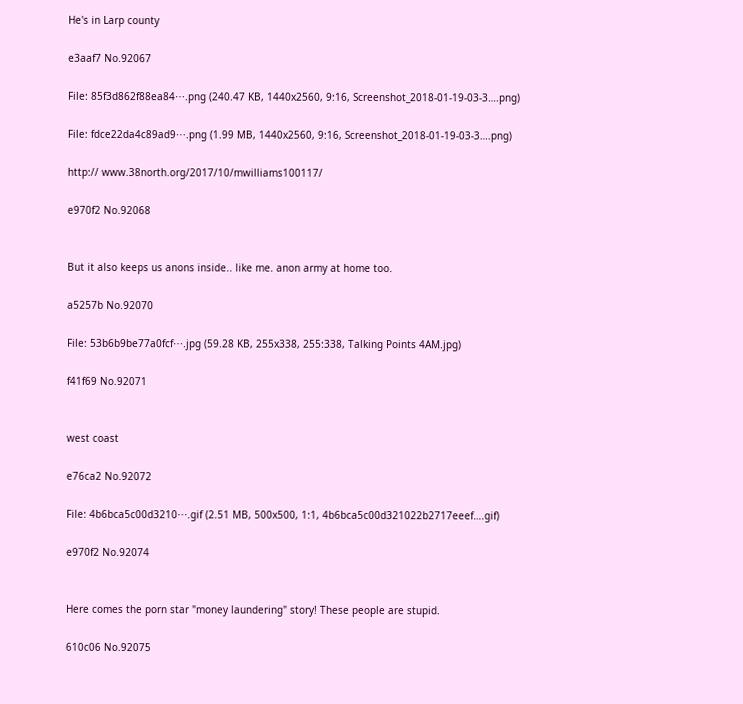He's in Larp county

e3aaf7 No.92067

File: 85f3d862f88ea84⋯.png (240.47 KB, 1440x2560, 9:16, Screenshot_2018-01-19-03-3….png)

File: fdce22da4c89ad9⋯.png (1.99 MB, 1440x2560, 9:16, Screenshot_2018-01-19-03-3….png)

http:// www.38north.org/2017/10/mwilliams100117/

e970f2 No.92068


But it also keeps us anons inside.. like me. anon army at home too.

a5257b No.92070

File: 53b6b9be77a0fcf⋯.jpg (59.28 KB, 255x338, 255:338, Talking Points 4AM.jpg)

f41f69 No.92071


west coast

e76ca2 No.92072

File: 4b6bca5c00d3210⋯.gif (2.51 MB, 500x500, 1:1, 4b6bca5c00d321022b2717eeef….gif)

e970f2 No.92074


Here comes the porn star "money laundering" story! These people are stupid.

610c06 No.92075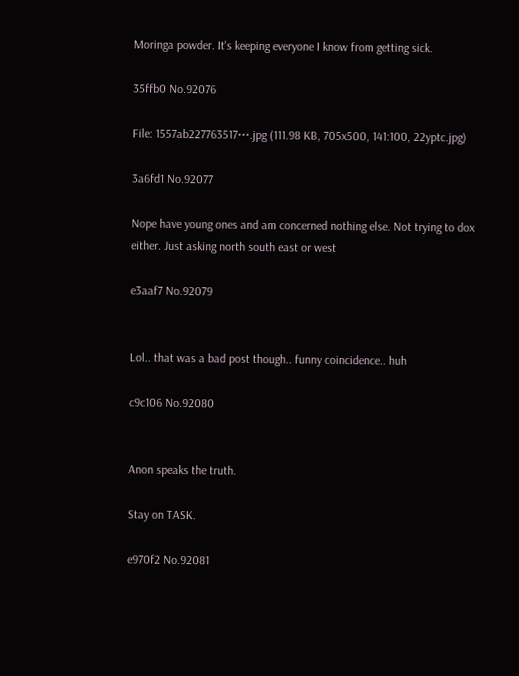Moringa powder. It's keeping everyone I know from getting sick.

35ffb0 No.92076

File: 1557ab227763517⋯.jpg (111.98 KB, 705x500, 141:100, 22yptc.jpg)

3a6fd1 No.92077

Nope have young ones and am concerned nothing else. Not trying to dox either. Just asking north south east or west

e3aaf7 No.92079


Lol.. that was a bad post though.. funny coincidence.. huh

c9c106 No.92080


Anon speaks the truth.

Stay on TASK.

e970f2 No.92081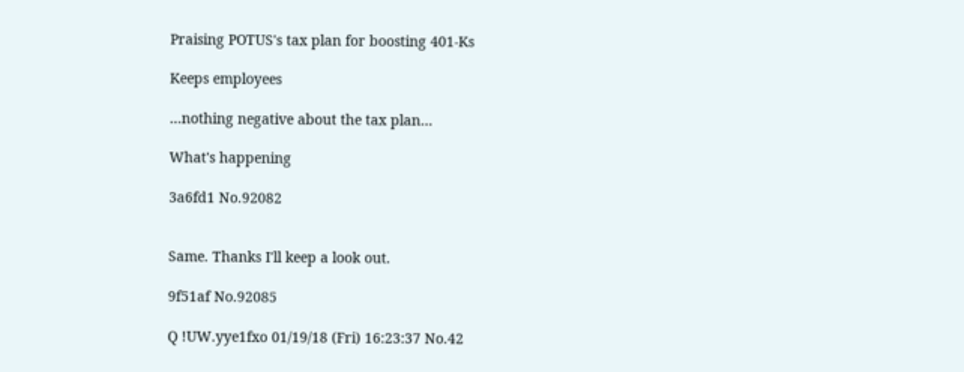Praising POTUS's tax plan for boosting 401-Ks

Keeps employees

…nothing negative about the tax plan…

What's happening

3a6fd1 No.92082


Same. Thanks I'll keep a look out.

9f51af No.92085

Q !UW.yye1fxo 01/19/18 (Fri) 16:23:37 No.42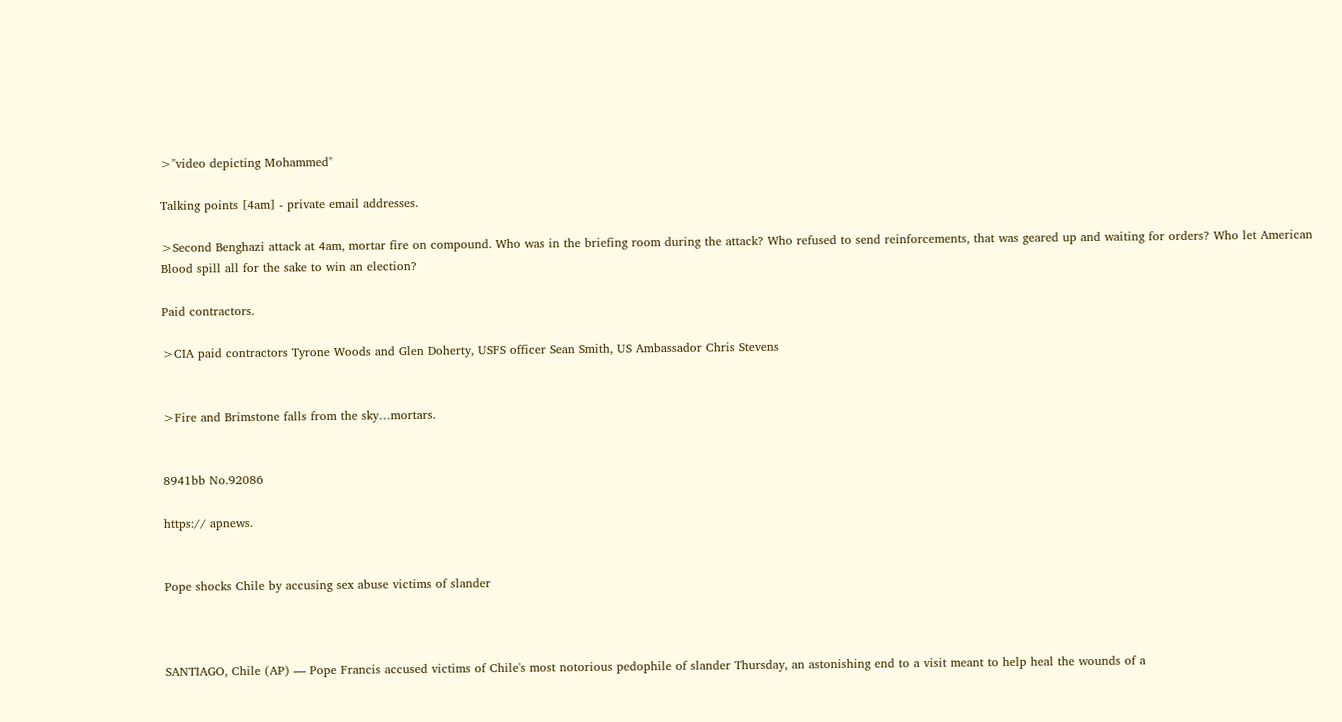>"video depicting Mohammed"

Talking points [4am] - private email addresses.

>Second Benghazi attack at 4am, mortar fire on compound. Who was in the briefing room during the attack? Who refused to send reinforcements, that was geared up and waiting for orders? Who let American Blood spill all for the sake to win an election?

Paid contractors.

>CIA paid contractors Tyrone Woods and Glen Doherty, USFS officer Sean Smith, US Ambassador Chris Stevens


>Fire and Brimstone falls from the sky…mortars.


8941bb No.92086

https:// apnews.


Pope shocks Chile by accusing sex abuse victims of slander



SANTIAGO, Chile (AP) — Pope Francis accused victims of Chile's most notorious pedophile of slander Thursday, an astonishing end to a visit meant to help heal the wounds of a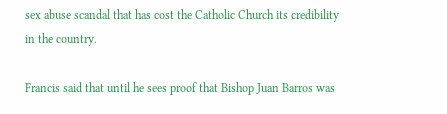sex abuse scandal that has cost the Catholic Church its credibility in the country.

Francis said that until he sees proof that Bishop Juan Barros was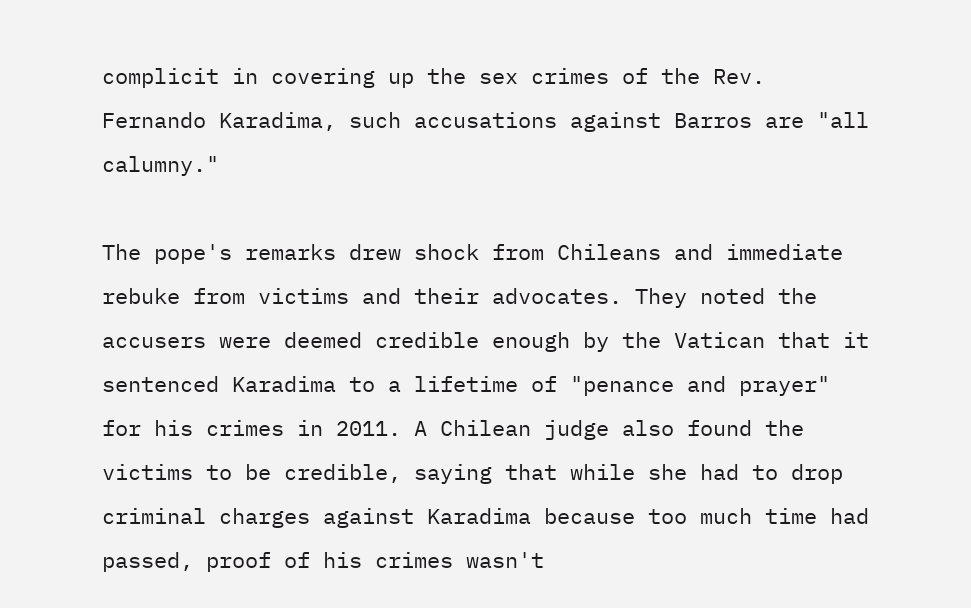complicit in covering up the sex crimes of the Rev. Fernando Karadima, such accusations against Barros are "all calumny."

The pope's remarks drew shock from Chileans and immediate rebuke from victims and their advocates. They noted the accusers were deemed credible enough by the Vatican that it sentenced Karadima to a lifetime of "penance and prayer" for his crimes in 2011. A Chilean judge also found the victims to be credible, saying that while she had to drop criminal charges against Karadima because too much time had passed, proof of his crimes wasn't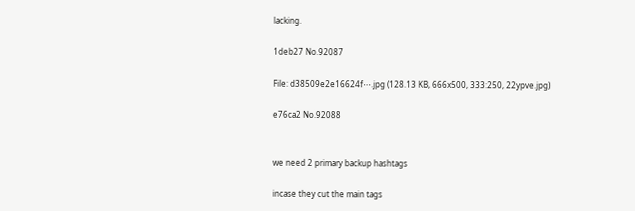lacking.

1deb27 No.92087

File: d38509e2e16624f⋯.jpg (128.13 KB, 666x500, 333:250, 22ypve.jpg)

e76ca2 No.92088


we need 2 primary backup hashtags

incase they cut the main tags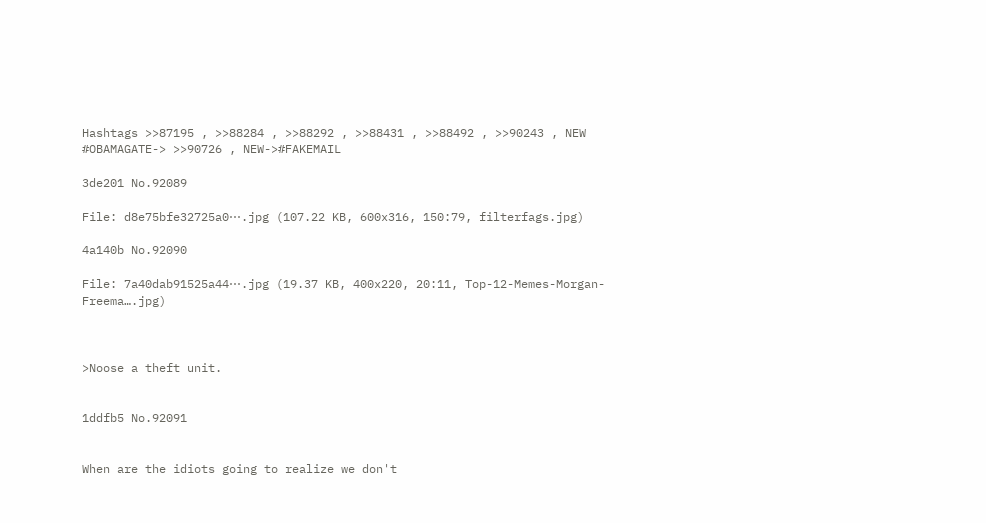Hashtags >>87195 , >>88284 , >>88292 , >>88431 , >>88492 , >>90243 , NEW #OBAMAGATE-> >>90726 , NEW->#FAKEMAIL

3de201 No.92089

File: d8e75bfe32725a0⋯.jpg (107.22 KB, 600x316, 150:79, filterfags.jpg)

4a140b No.92090

File: 7a40dab91525a44⋯.jpg (19.37 KB, 400x220, 20:11, Top-12-Memes-Morgan-Freema….jpg)



>Noose a theft unit.


1ddfb5 No.92091


When are the idiots going to realize we don't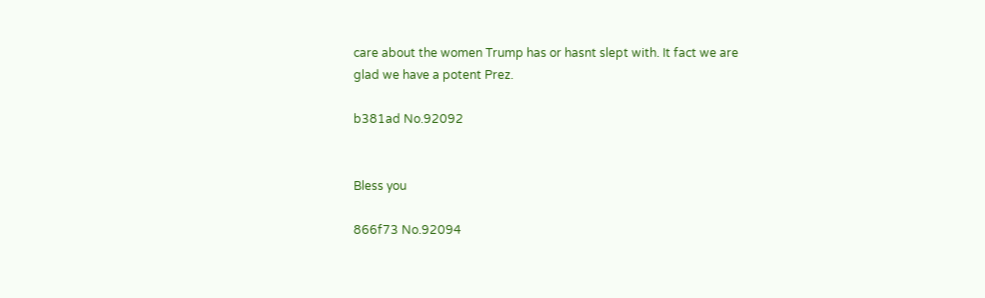care about the women Trump has or hasnt slept with. It fact we are glad we have a potent Prez.

b381ad No.92092


Bless you

866f73 No.92094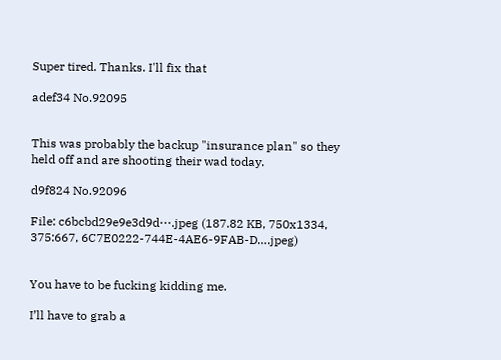Super tired. Thanks. I'll fix that

adef34 No.92095


This was probably the backup "insurance plan" so they held off and are shooting their wad today.

d9f824 No.92096

File: c6bcbd29e9e3d9d⋯.jpeg (187.82 KB, 750x1334, 375:667, 6C7E0222-744E-4AE6-9FAB-D….jpeg)


You have to be fucking kidding me.

I’ll have to grab a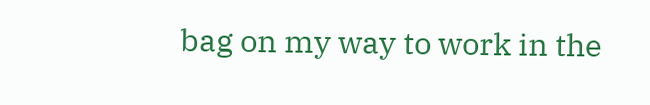bag on my way to work in the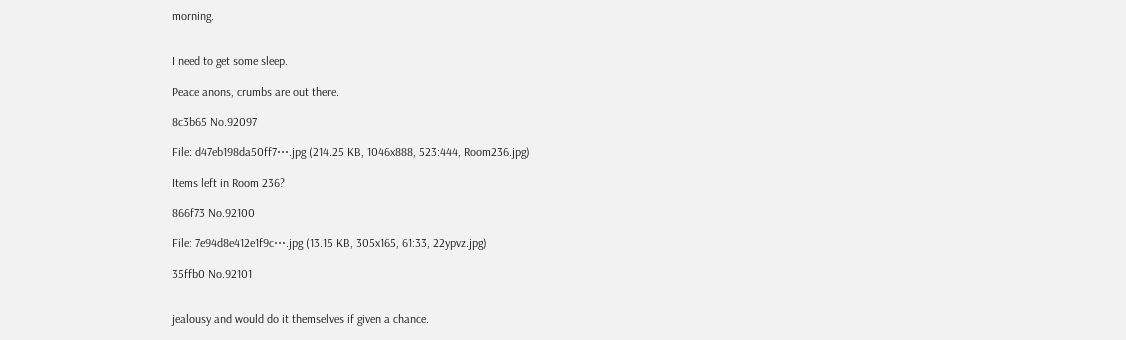morning.


I need to get some sleep.

Peace anons, crumbs are out there.

8c3b65 No.92097

File: d47eb198da50ff7⋯.jpg (214.25 KB, 1046x888, 523:444, Room236.jpg)

Items left in Room 236?

866f73 No.92100

File: 7e94d8e412e1f9c⋯.jpg (13.15 KB, 305x165, 61:33, 22ypvz.jpg)

35ffb0 No.92101


jealousy and would do it themselves if given a chance.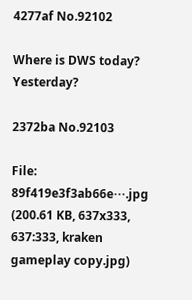4277af No.92102

Where is DWS today? Yesterday?

2372ba No.92103

File: 89f419e3f3ab66e⋯.jpg (200.61 KB, 637x333, 637:333, kraken gameplay copy.jpg)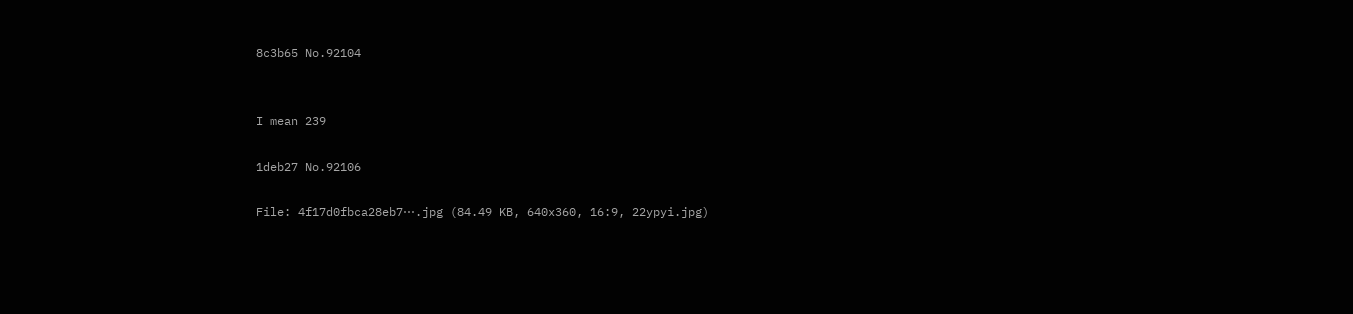8c3b65 No.92104


I mean 239

1deb27 No.92106

File: 4f17d0fbca28eb7⋯.jpg (84.49 KB, 640x360, 16:9, 22ypyi.jpg)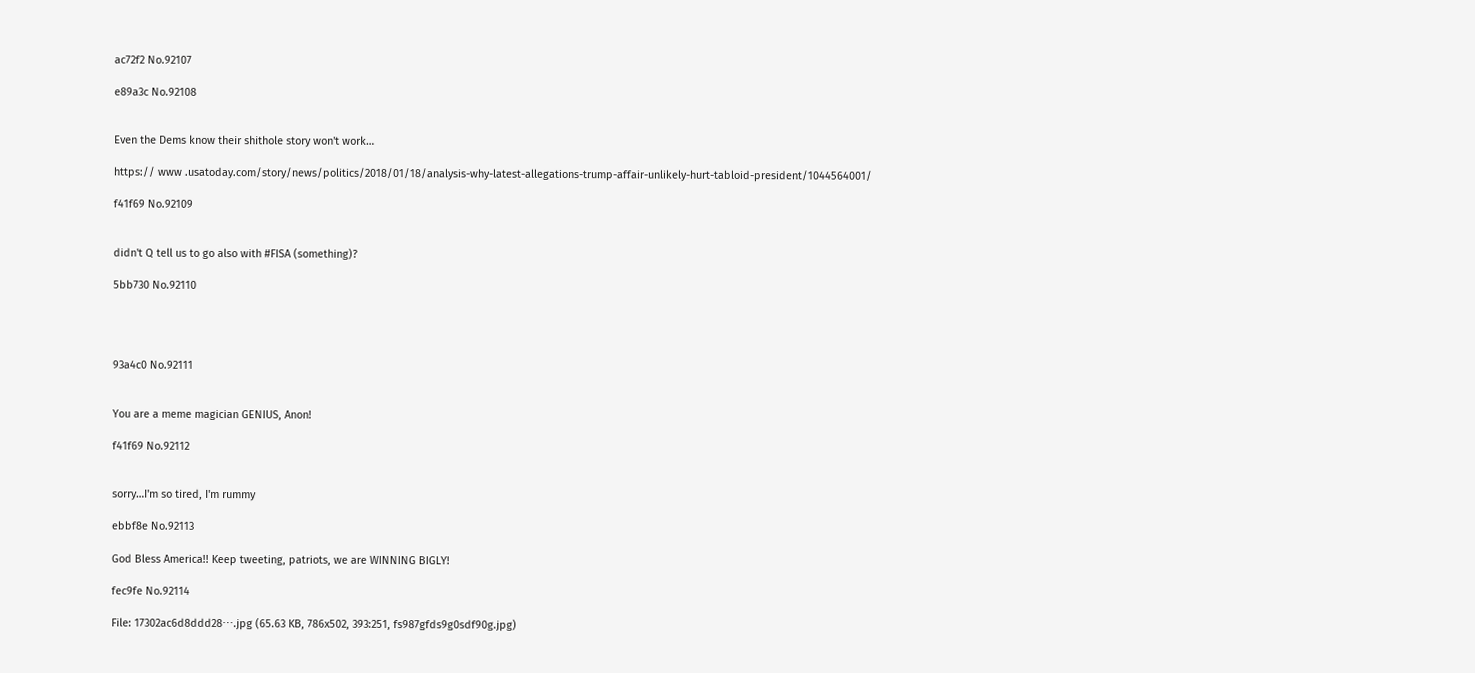ac72f2 No.92107

e89a3c No.92108


Even the Dems know their shithole story won't work…

https:// www .usatoday.com/story/news/politics/2018/01/18/analysis-why-latest-allegations-trump-affair-unlikely-hurt-tabloid-president/1044564001/

f41f69 No.92109


didn't Q tell us to go also with #FISA (something)?

5bb730 No.92110




93a4c0 No.92111


You are a meme magician GENIUS, Anon!

f41f69 No.92112


sorry…I'm so tired, I'm rummy

ebbf8e No.92113

God Bless America!! Keep tweeting, patriots, we are WINNING BIGLY!

fec9fe No.92114

File: 17302ac6d8ddd28⋯.jpg (65.63 KB, 786x502, 393:251, fs987gfds9g0sdf90g.jpg)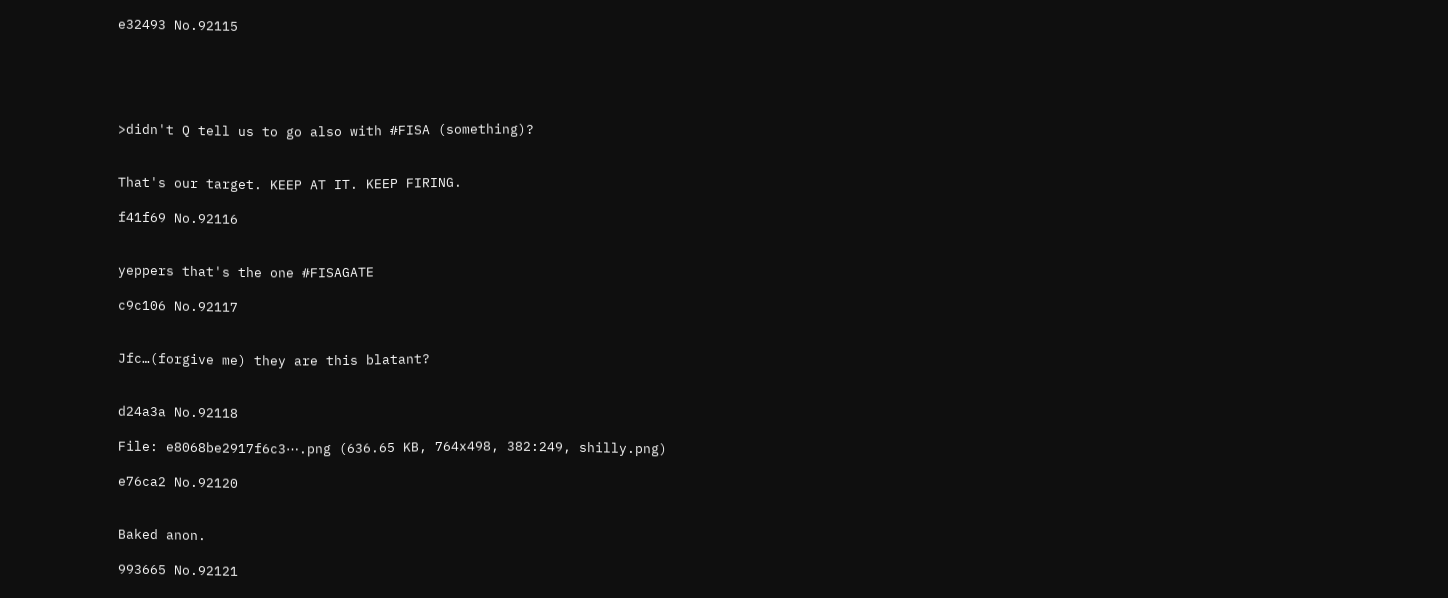e32493 No.92115





>didn't Q tell us to go also with #FISA (something)?


That's our target. KEEP AT IT. KEEP FIRING.

f41f69 No.92116


yeppers that's the one #FISAGATE

c9c106 No.92117


Jfc…(forgive me) they are this blatant?


d24a3a No.92118

File: e8068be2917f6c3⋯.png (636.65 KB, 764x498, 382:249, shilly.png)

e76ca2 No.92120


Baked anon.

993665 No.92121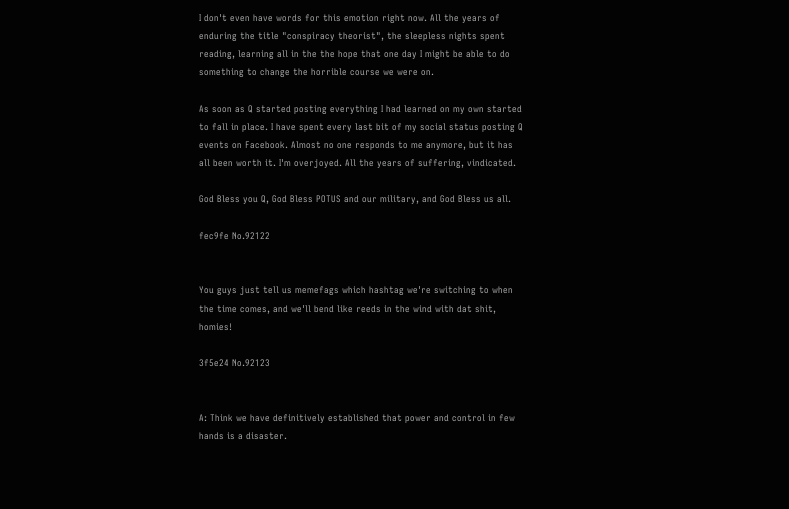I don't even have words for this emotion right now. All the years of enduring the title "conspiracy theorist", the sleepless nights spent reading, learning all in the the hope that one day I might be able to do something to change the horrible course we were on.

As soon as Q started posting everything I had learned on my own started to fall in place. I have spent every last bit of my social status posting Q events on Facebook. Almost no one responds to me anymore, but it has all been worth it. I'm overjoyed. All the years of suffering, vindicated.

God Bless you Q, God Bless POTUS and our military, and God Bless us all.

fec9fe No.92122


You guys just tell us memefags which hashtag we're switching to when the time comes, and we'll bend like reeds in the wind with dat shit, homies!

3f5e24 No.92123


A: Think we have definitively established that power and control in few hands is a disaster.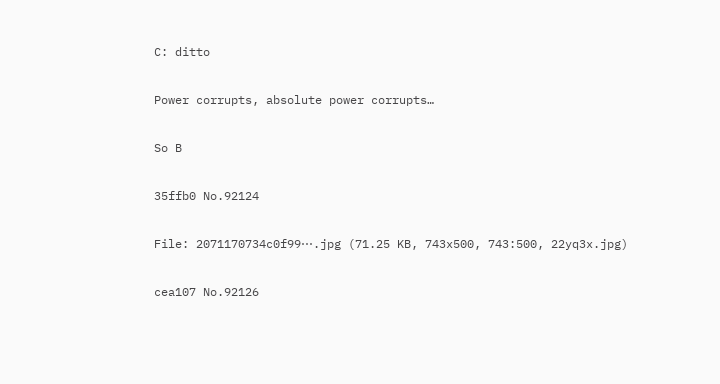C: ditto

Power corrupts, absolute power corrupts…

So B

35ffb0 No.92124

File: 2071170734c0f99⋯.jpg (71.25 KB, 743x500, 743:500, 22yq3x.jpg)

cea107 No.92126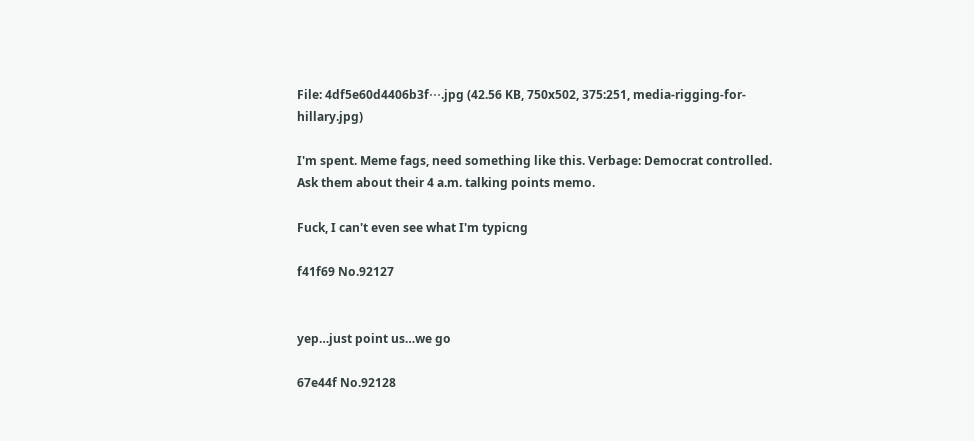File: 4df5e60d4406b3f⋯.jpg (42.56 KB, 750x502, 375:251, media-rigging-for-hillary.jpg)

I'm spent. Meme fags, need something like this. Verbage: Democrat controlled. Ask them about their 4 a.m. talking points memo.

Fuck, I can't even see what I'm typicng

f41f69 No.92127


yep…just point us…we go

67e44f No.92128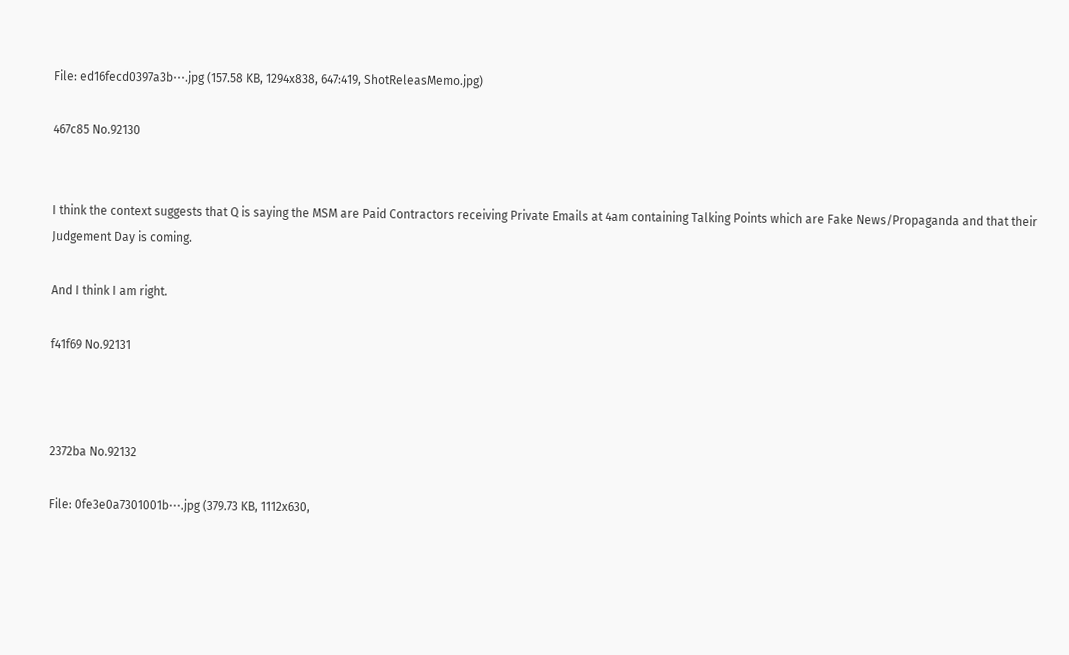File: ed16fecd0397a3b⋯.jpg (157.58 KB, 1294x838, 647:419, ShotReleasMemo.jpg)

467c85 No.92130


I think the context suggests that Q is saying the MSM are Paid Contractors receiving Private Emails at 4am containing Talking Points which are Fake News/Propaganda and that their Judgement Day is coming.

And I think I am right.

f41f69 No.92131



2372ba No.92132

File: 0fe3e0a7301001b⋯.jpg (379.73 KB, 1112x630,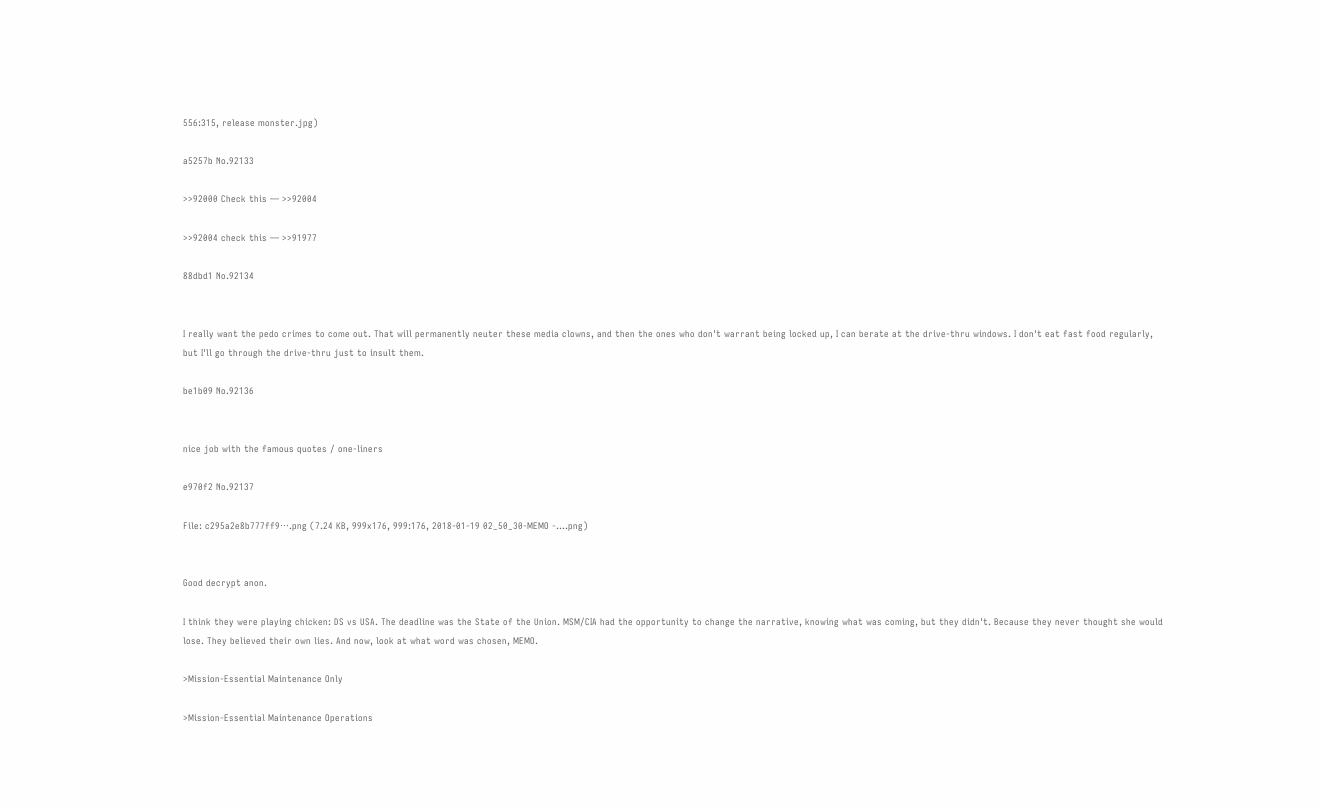556:315, release monster.jpg)

a5257b No.92133

>>92000 Check this — >>92004

>>92004 check this — >>91977

88dbd1 No.92134


I really want the pedo crimes to come out. That will permanently neuter these media clowns, and then the ones who don't warrant being locked up, I can berate at the drive-thru windows. I don't eat fast food regularly, but I'll go through the drive-thru just to insult them.

be1b09 No.92136


nice job with the famous quotes / one-liners

e970f2 No.92137

File: c295a2e8b777ff9⋯.png (7.24 KB, 999x176, 999:176, 2018-01-19 02_50_30-MEMO -….png)


Good decrypt anon.

I think they were playing chicken: DS vs USA. The deadline was the State of the Union. MSM/CIA had the opportunity to change the narrative, knowing what was coming, but they didn't. Because they never thought she would lose. They believed their own lies. And now, look at what word was chosen, MEMO.

>Mission-Essential Maintenance Only

>Mission-Essential Maintenance Operations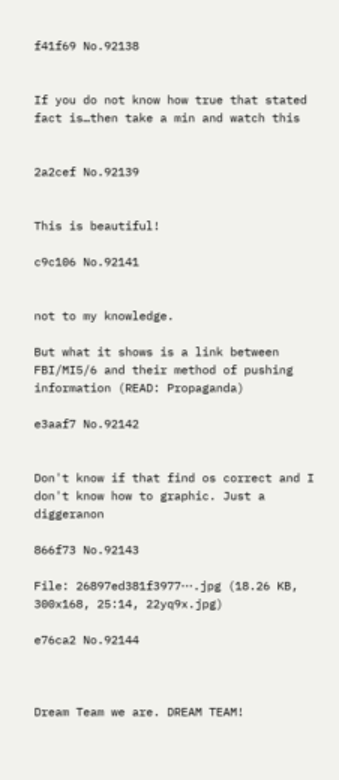f41f69 No.92138


If you do not know how true that stated fact is…then take a min and watch this


2a2cef No.92139


This is beautiful!

c9c106 No.92141


not to my knowledge.

But what it shows is a link between FBI/MI5/6 and their method of pushing information (READ: Propaganda)

e3aaf7 No.92142


Don't know if that find os correct and I don't know how to graphic. Just a diggeranon

866f73 No.92143

File: 26897ed381f3977⋯.jpg (18.26 KB, 300x168, 25:14, 22yq9x.jpg)

e76ca2 No.92144



Dream Team we are. DREAM TEAM!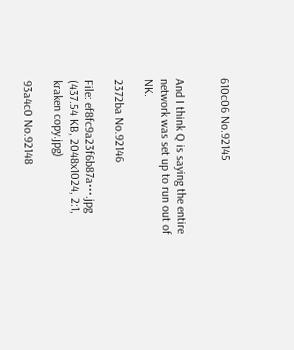610c06 No.92145


And I think Q is saying the entire network was set up to run out of NK.

2372ba No.92146

File: ef8fc9a23f6b87a⋯.jpg (437.54 KB, 2048x1024, 2:1, kraken copy.jpg)

93a4c0 No.92148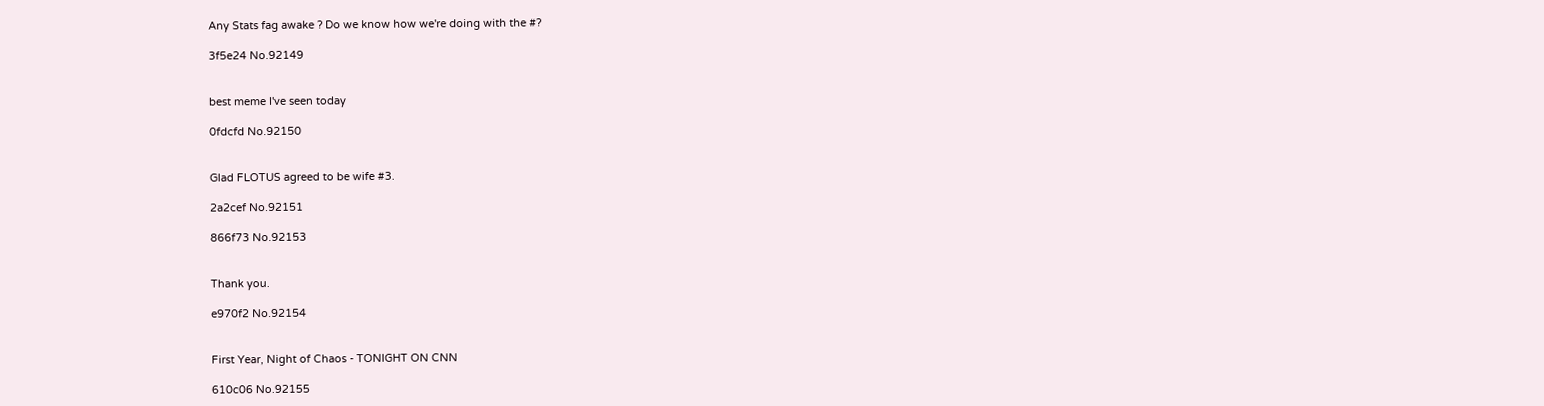Any Stats fag awake ? Do we know how we're doing with the #?

3f5e24 No.92149


best meme I've seen today

0fdcfd No.92150


Glad FLOTUS agreed to be wife #3.

2a2cef No.92151

866f73 No.92153


Thank you.

e970f2 No.92154


First Year, Night of Chaos - TONIGHT ON CNN

610c06 No.92155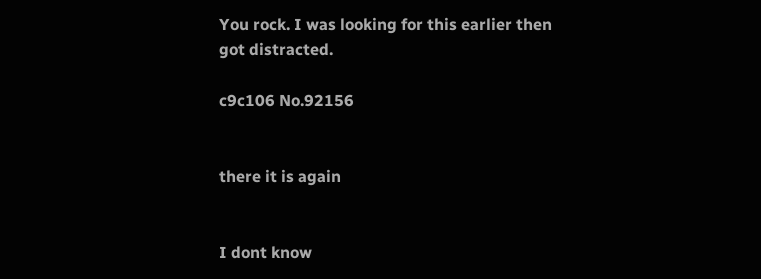You rock. I was looking for this earlier then got distracted.

c9c106 No.92156


there it is again


I dont know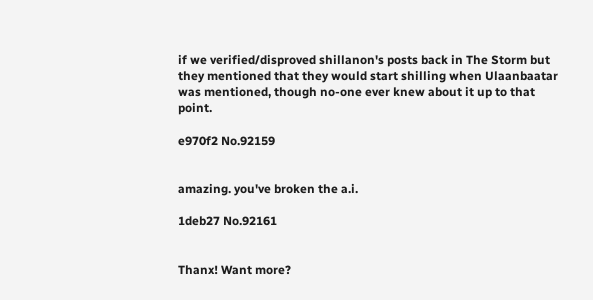if we verified/disproved shillanon's posts back in The Storm but they mentioned that they would start shilling when Ulaanbaatar was mentioned, though no-one ever knew about it up to that point.

e970f2 No.92159


amazing. you've broken the a.i.

1deb27 No.92161


Thanx! Want more?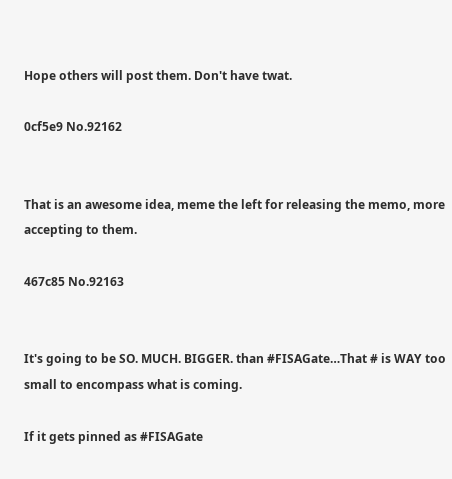Hope others will post them. Don't have twat.

0cf5e9 No.92162


That is an awesome idea, meme the left for releasing the memo, more accepting to them.

467c85 No.92163


It's going to be SO. MUCH. BIGGER. than #FISAGate…That # is WAY too small to encompass what is coming.

If it gets pinned as #FISAGate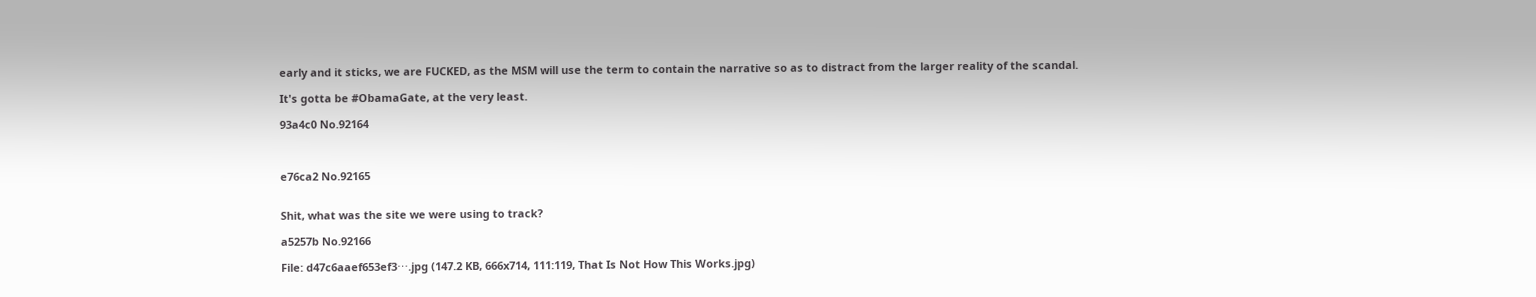early and it sticks, we are FUCKED, as the MSM will use the term to contain the narrative so as to distract from the larger reality of the scandal.

It's gotta be #ObamaGate, at the very least.

93a4c0 No.92164



e76ca2 No.92165


Shit, what was the site we were using to track?

a5257b No.92166

File: d47c6aaef653ef3⋯.jpg (147.2 KB, 666x714, 111:119, That Is Not How This Works.jpg)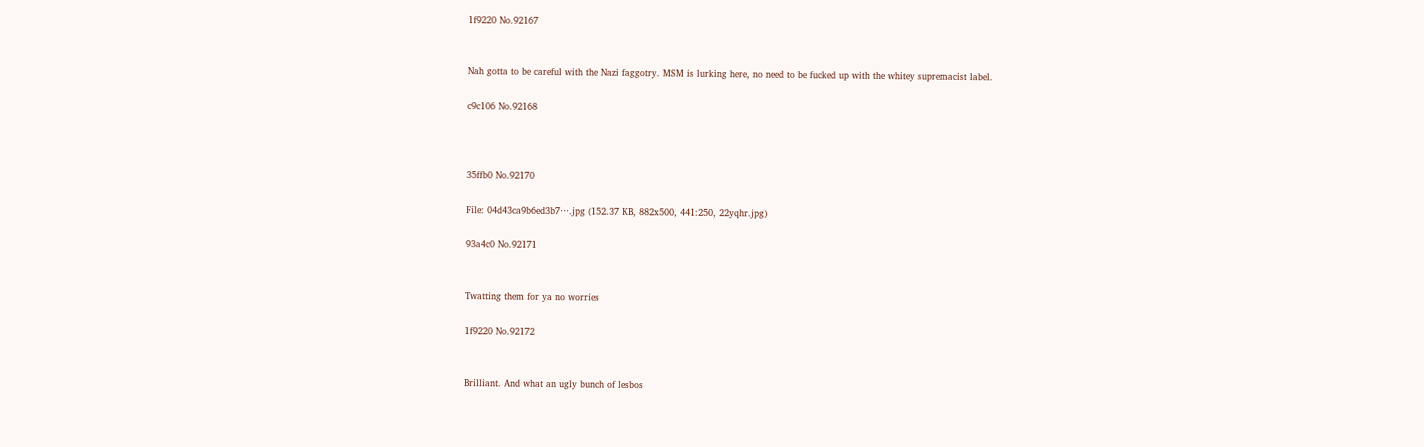1f9220 No.92167


Nah gotta to be careful with the Nazi faggotry. MSM is lurking here, no need to be fucked up with the whitey supremacist label.

c9c106 No.92168



35ffb0 No.92170

File: 04d43ca9b6ed3b7⋯.jpg (152.37 KB, 882x500, 441:250, 22yqhr.jpg)

93a4c0 No.92171


Twatting them for ya no worries

1f9220 No.92172


Brilliant. And what an ugly bunch of lesbos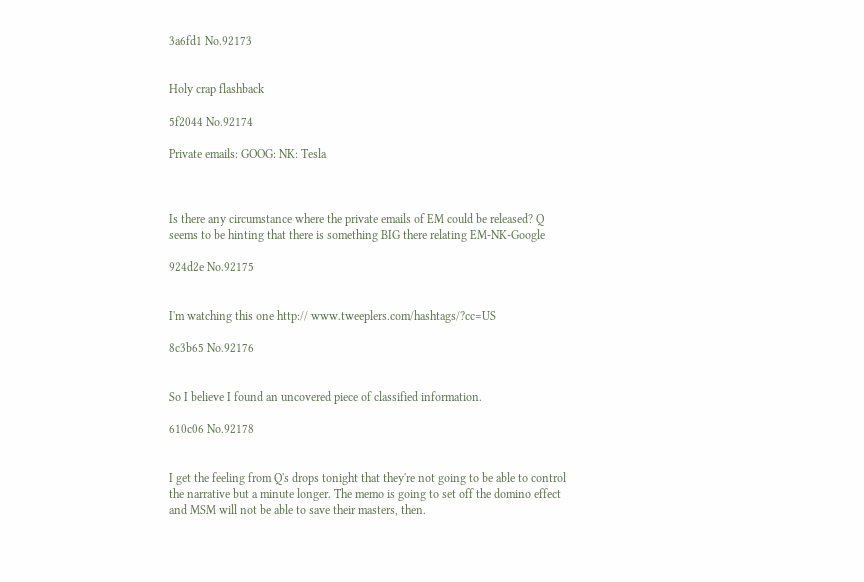3a6fd1 No.92173


Holy crap flashback

5f2044 No.92174

Private emails: GOOG: NK: Tesla



Is there any circumstance where the private emails of EM could be released? Q seems to be hinting that there is something BIG there relating EM-NK-Google

924d2e No.92175


I'm watching this one http:// www.tweeplers.com/hashtags/?cc=US

8c3b65 No.92176


So I believe I found an uncovered piece of classified information.

610c06 No.92178


I get the feeling from Q's drops tonight that they're not going to be able to control the narrative but a minute longer. The memo is going to set off the domino effect and MSM will not be able to save their masters, then.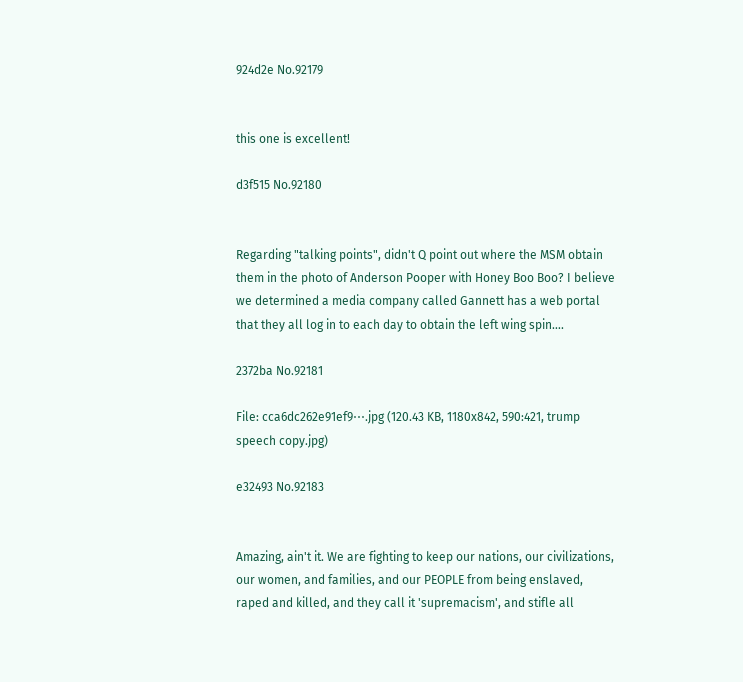924d2e No.92179


this one is excellent!

d3f515 No.92180


Regarding "talking points", didn't Q point out where the MSM obtain them in the photo of Anderson Pooper with Honey Boo Boo? I believe we determined a media company called Gannett has a web portal that they all log in to each day to obtain the left wing spin….

2372ba No.92181

File: cca6dc262e91ef9⋯.jpg (120.43 KB, 1180x842, 590:421, trump speech copy.jpg)

e32493 No.92183


Amazing, ain't it. We are fighting to keep our nations, our civilizations, our women, and families, and our PEOPLE from being enslaved, raped and killed, and they call it 'supremacism', and stifle all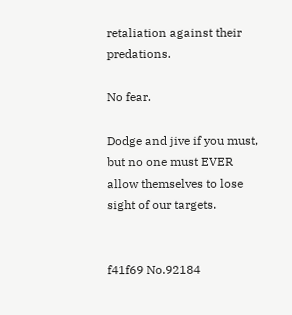retaliation against their predations.

No fear.

Dodge and jive if you must, but no one must EVER allow themselves to lose sight of our targets.


f41f69 No.92184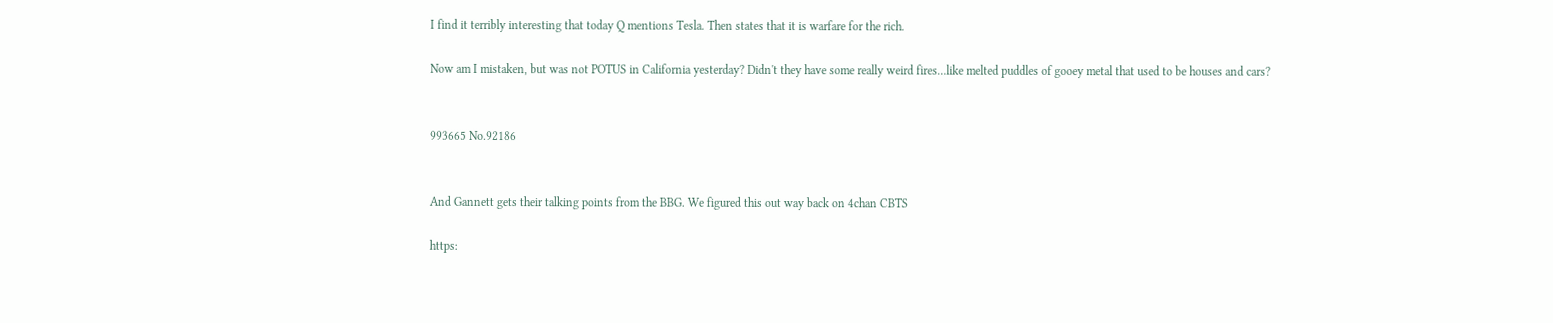I find it terribly interesting that today Q mentions Tesla. Then states that it is warfare for the rich.

Now am I mistaken, but was not POTUS in California yesterday? Didn't they have some really weird fires…like melted puddles of gooey metal that used to be houses and cars?


993665 No.92186


And Gannett gets their talking points from the BBG. We figured this out way back on 4chan CBTS

https: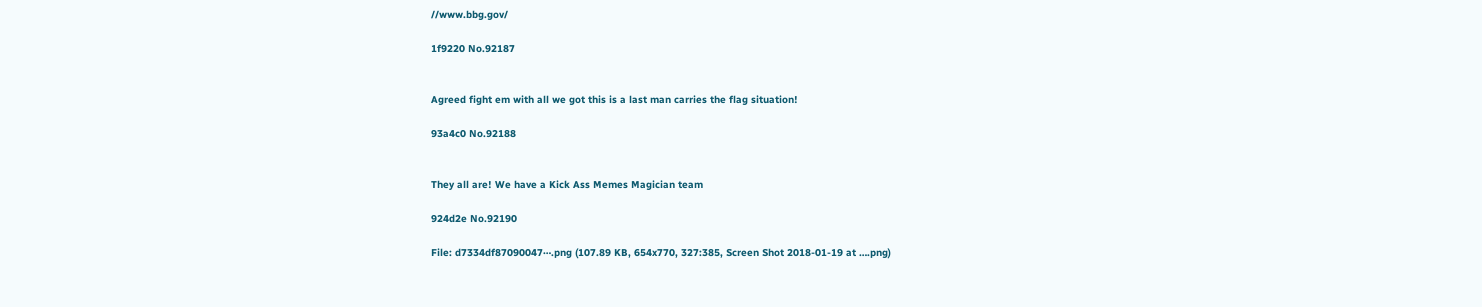//www.bbg.gov/

1f9220 No.92187


Agreed fight em with all we got this is a last man carries the flag situation!

93a4c0 No.92188


They all are! We have a Kick Ass Memes Magician team

924d2e No.92190

File: d7334df87090047⋯.png (107.89 KB, 654x770, 327:385, Screen Shot 2018-01-19 at ….png)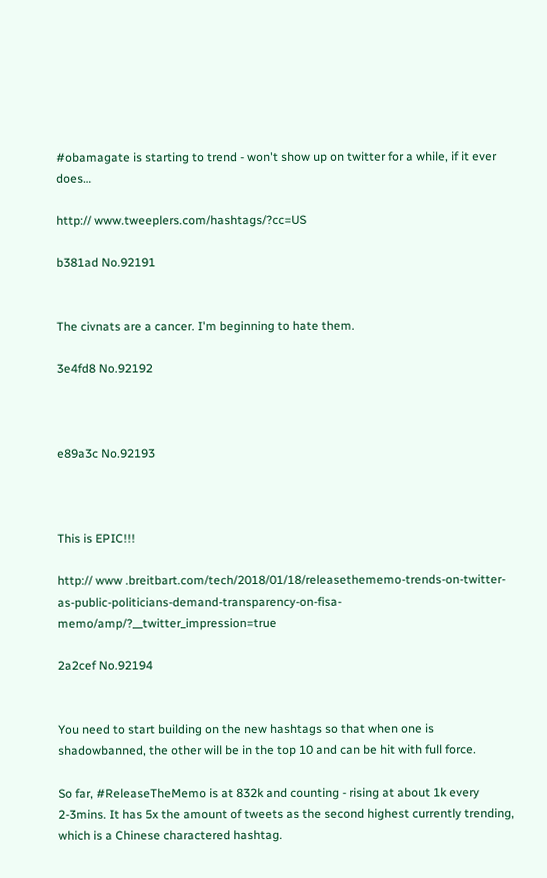#obamagate is starting to trend - won't show up on twitter for a while, if it ever does…

http:// www.tweeplers.com/hashtags/?cc=US

b381ad No.92191


The civnats are a cancer. I'm beginning to hate them.

3e4fd8 No.92192



e89a3c No.92193



This is EPIC!!!

http:// www .breitbart.com/tech/2018/01/18/releasethememo-trends-on-twitter-as-public-politicians-demand-transparency-on-fisa-memo/amp/?__twitter_impression=true

2a2cef No.92194


You need to start building on the new hashtags so that when one is shadowbanned, the other will be in the top 10 and can be hit with full force.

So far, #ReleaseTheMemo is at 832k and counting - rising at about 1k every 2-3mins. It has 5x the amount of tweets as the second highest currently trending, which is a Chinese charactered hashtag.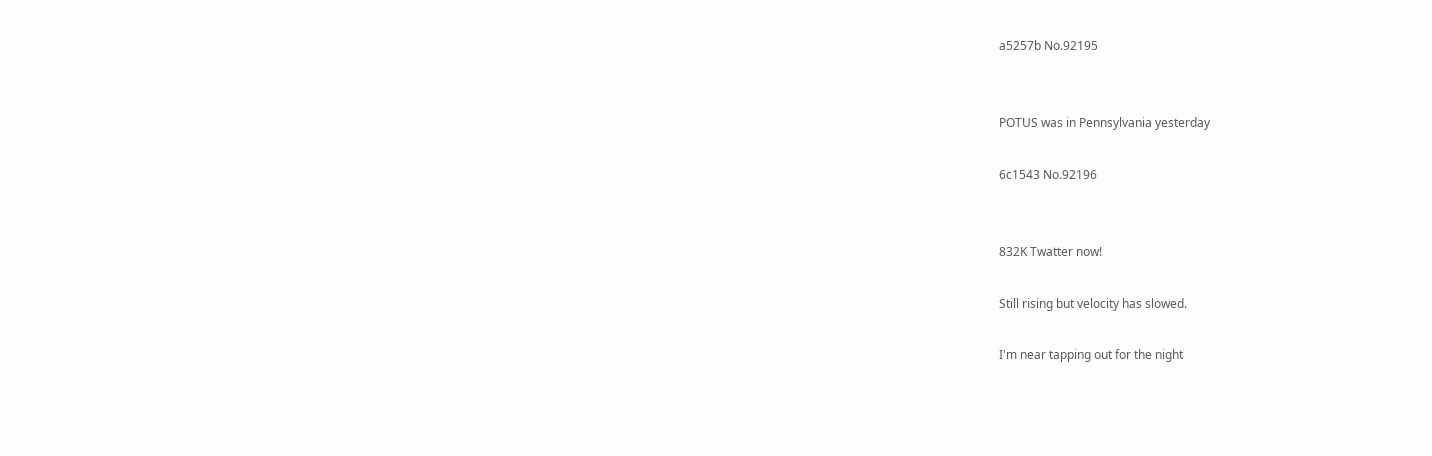a5257b No.92195


POTUS was in Pennsylvania yesterday

6c1543 No.92196


832K Twatter now!

Still rising but velocity has slowed.

I'm near tapping out for the night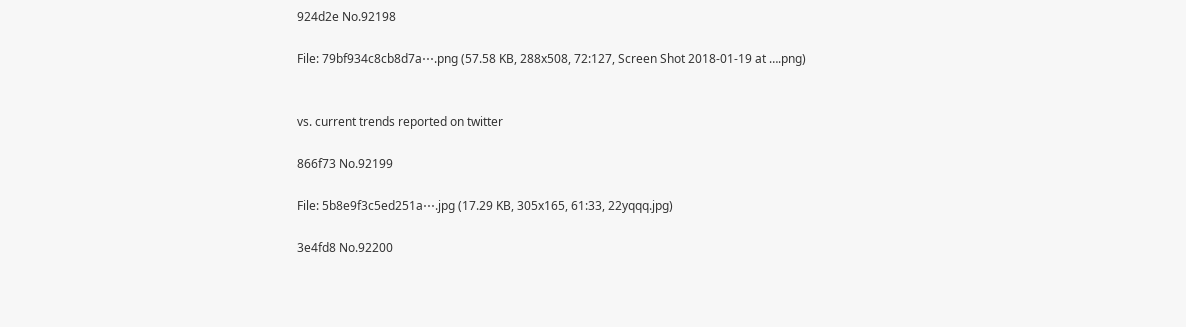924d2e No.92198

File: 79bf934c8cb8d7a⋯.png (57.58 KB, 288x508, 72:127, Screen Shot 2018-01-19 at ….png)


vs. current trends reported on twitter

866f73 No.92199

File: 5b8e9f3c5ed251a⋯.jpg (17.29 KB, 305x165, 61:33, 22yqqq.jpg)

3e4fd8 No.92200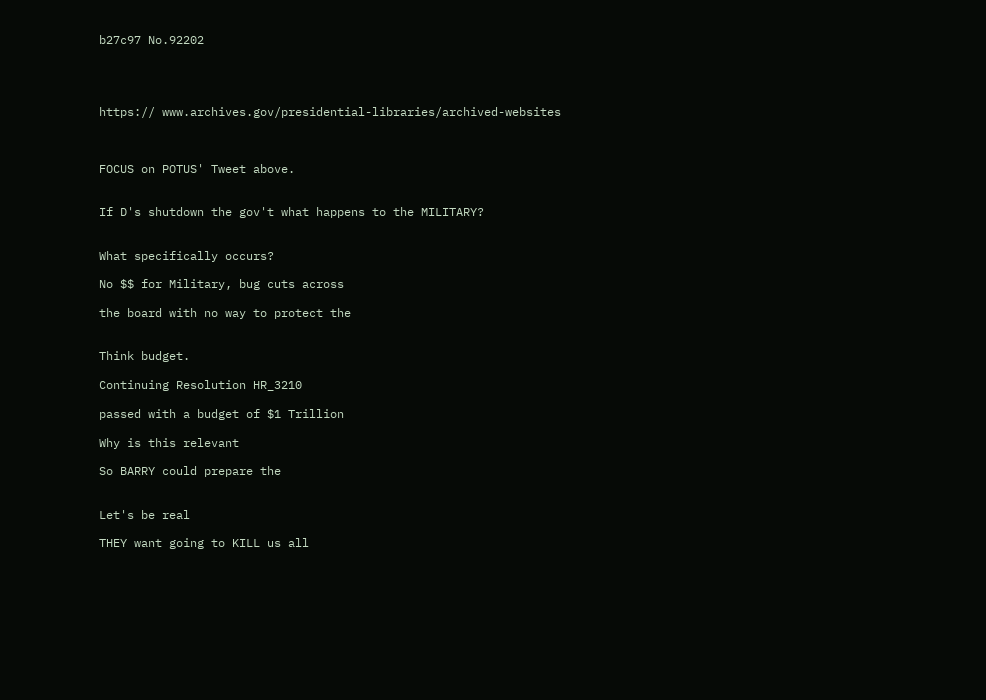b27c97 No.92202




https:// www.archives.gov/presidential-libraries/archived-websites



FOCUS on POTUS' Tweet above.


If D's shutdown the gov't what happens to the MILITARY?


What specifically occurs?

No $$ for Military, bug cuts across

the board with no way to protect the


Think budget.

Continuing Resolution HR_3210

passed with a budget of $1 Trillion

Why is this relevant

So BARRY could prepare the


Let's be real

THEY want going to KILL us all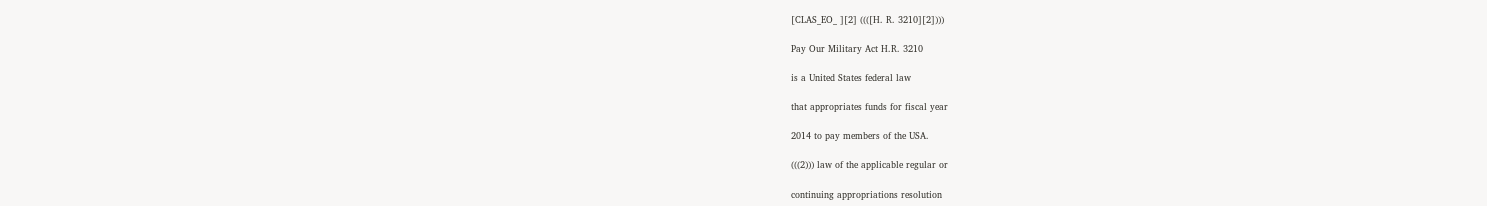[CLAS_EO_ ][2] ((([H. R. 3210][2])))

Pay Our Military Act H.R. 3210

is a United States federal law

that appropriates funds for fiscal year

2014 to pay members of the USA.

(((2))) law of the applicable regular or

continuing appropriations resolution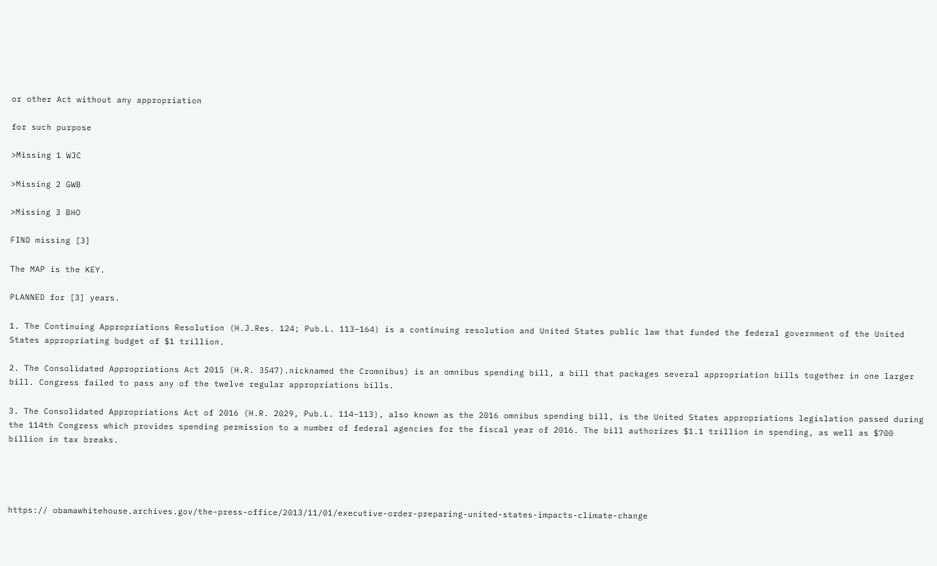or other Act without any appropriation

for such purpose

>Missing 1 WJC

>Missing 2 GWB

>Missing 3 BHO

FIND missing [3]

The MAP is the KEY.

PLANNED for [3] years.

1. The Continuing Appropriations Resolution (H.J.Res. 124; Pub.L. 113–164) is a continuing resolution and United States public law that funded the federal government of the United States appropriating budget of $1 trillion.

2. The Consolidated Appropriations Act 2015 (H.R. 3547).nicknamed the Cromnibus) is an omnibus spending bill, a bill that packages several appropriation bills together in one larger bill. Congress failed to pass any of the twelve regular appropriations bills.

3. The Consolidated Appropriations Act of 2016 (H.R. 2029, Pub.L. 114–113), also known as the 2016 omnibus spending bill, is the United States appropriations legislation passed during the 114th Congress which provides spending permission to a number of federal agencies for the fiscal year of 2016. The bill authorizes $1.1 trillion in spending, as well as $700 billion in tax breaks.




https:// obamawhitehouse.archives.gov/the-press-office/2013/11/01/executive-order-preparing-united-states-impacts-climate-change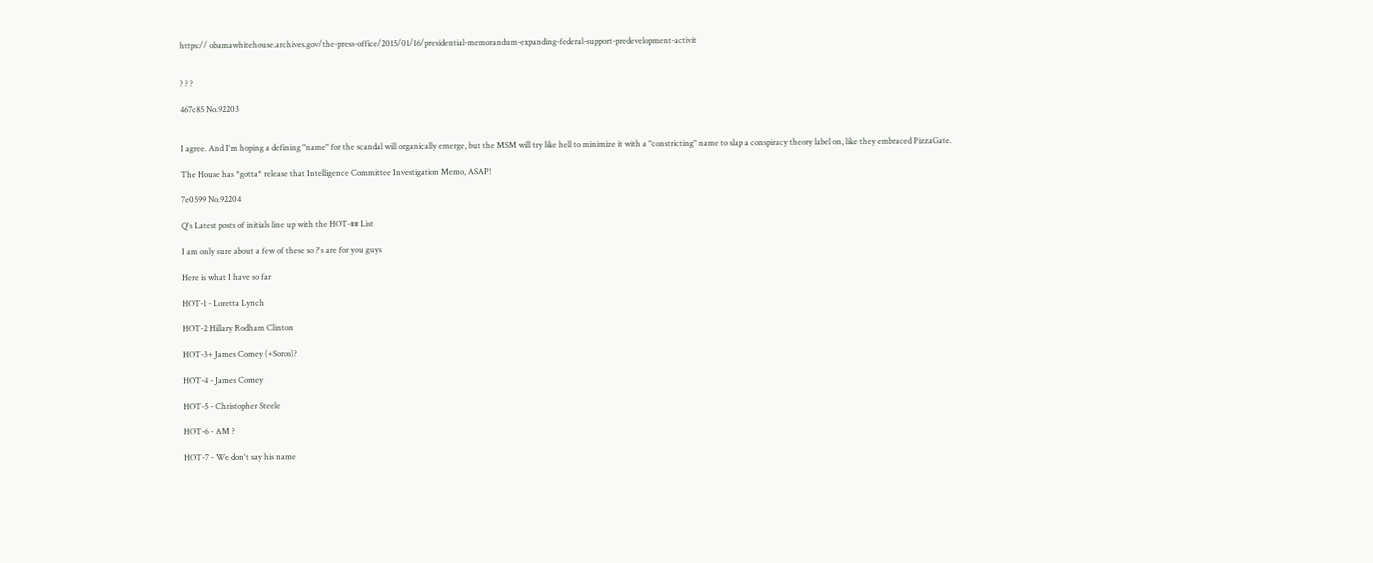https:// obamawhitehouse.archives.gov/the-press-office/2015/01/16/presidential-memorandum-expanding-federal-support-predevelopment-activit


? ? ?

467c85 No.92203


I agree. And I'm hoping a defining "name" for the scandal will organically emerge, but the MSM will try like hell to minimize it with a "constricting" name to slap a conspiracy theory label on, like they embraced PizzaGate.

The House has *gotta* release that Intelligence Committee Investigation Memo, ASAP!

7e0599 No.92204

Q's Latest posts of initials line up with the HOT-## List

I am only sure about a few of these so ?'s are for you guys

Here is what I have so far

HOT-1 - Loretta Lynch

HOT-2 Hillary Rodham Clinton

HOT-3+ James Comey (+Soros)?

HOT-4 - James Comey

HOT-5 - Christopher Steele

HOT-6 - AM ?

HOT-7 - We don't say his name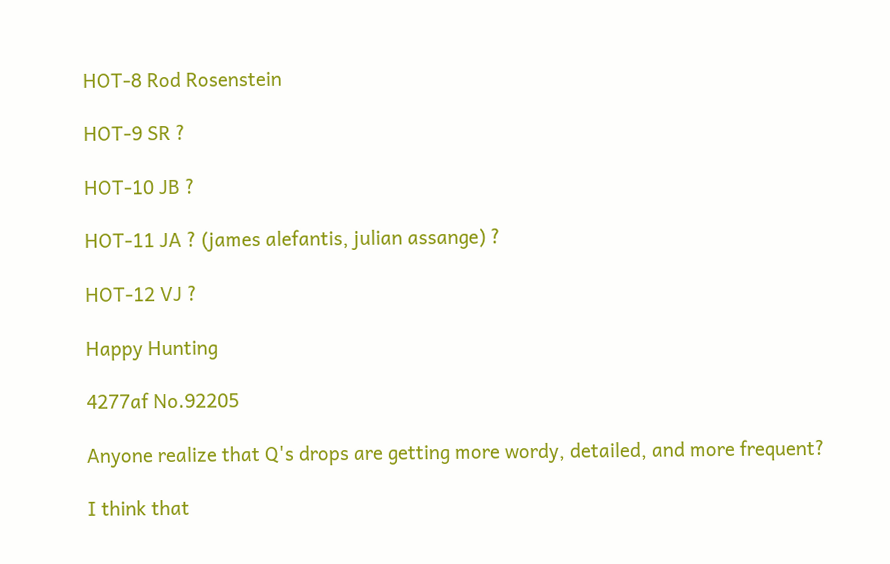HOT-8 Rod Rosenstein

HOT-9 SR ?

HOT-10 JB ?

HOT-11 JA ? (james alefantis, julian assange) ?

HOT-12 VJ ?

Happy Hunting

4277af No.92205

Anyone realize that Q's drops are getting more wordy, detailed, and more frequent?

I think that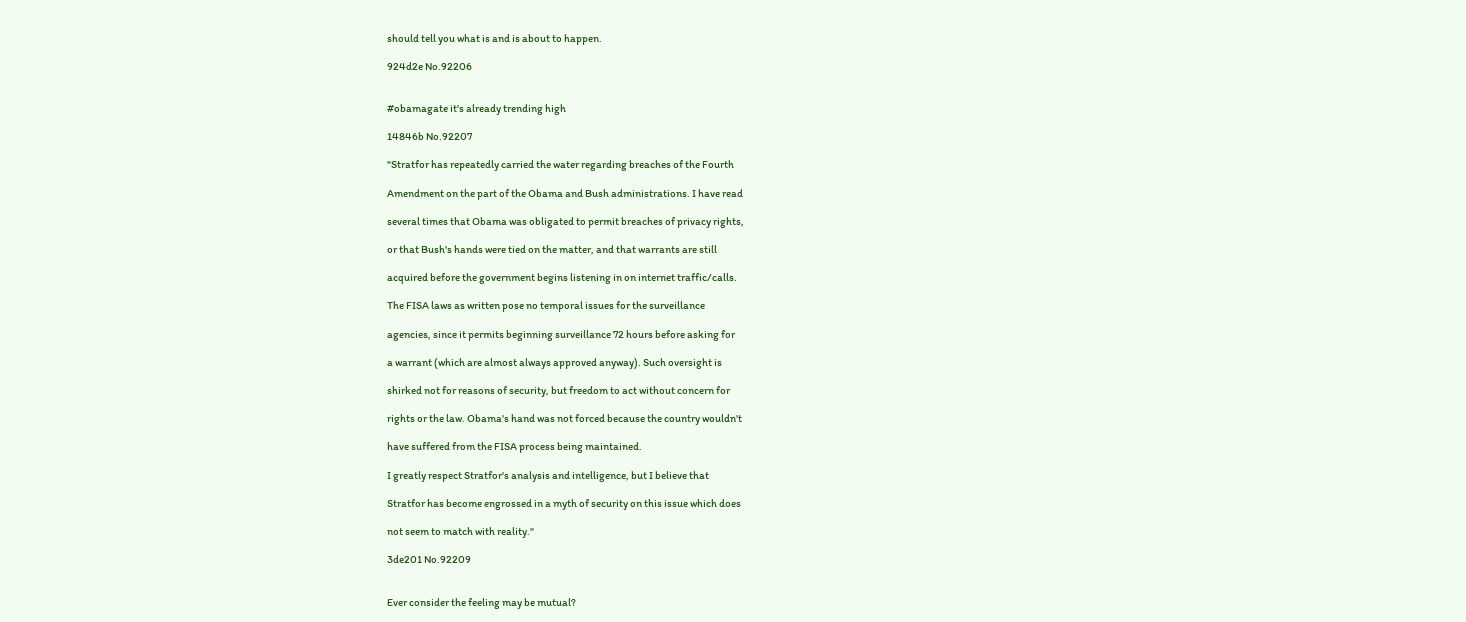should tell you what is and is about to happen.

924d2e No.92206


#obamagate it's already trending high

14846b No.92207

"Stratfor has repeatedly carried the water regarding breaches of the Fourth

Amendment on the part of the Obama and Bush administrations. I have read

several times that Obama was obligated to permit breaches of privacy rights,

or that Bush's hands were tied on the matter, and that warrants are still

acquired before the government begins listening in on internet traffic/calls.

The FISA laws as written pose no temporal issues for the surveillance

agencies, since it permits beginning surveillance 72 hours before asking for

a warrant (which are almost always approved anyway). Such oversight is

shirked not for reasons of security, but freedom to act without concern for

rights or the law. Obama's hand was not forced because the country wouldn't

have suffered from the FISA process being maintained.

I greatly respect Stratfor's analysis and intelligence, but I believe that

Stratfor has become engrossed in a myth of security on this issue which does

not seem to match with reality."

3de201 No.92209


Ever consider the feeling may be mutual?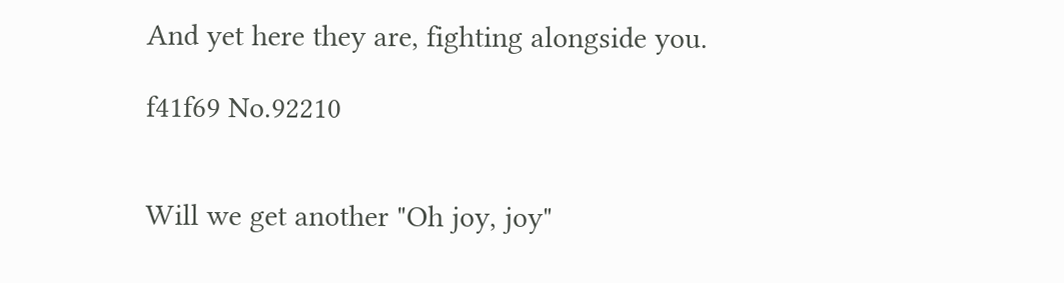And yet here they are, fighting alongside you.

f41f69 No.92210


Will we get another "Oh joy, joy"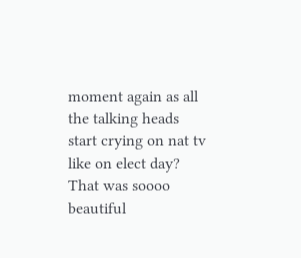moment again as all the talking heads start crying on nat tv like on elect day? That was soooo beautiful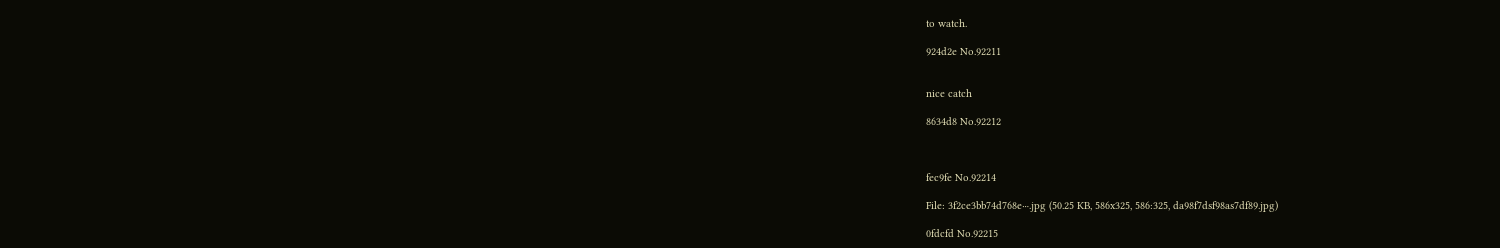to watch.

924d2e No.92211


nice catch

8634d8 No.92212



fec9fe No.92214

File: 3f2ce3bb74d768e⋯.jpg (50.25 KB, 586x325, 586:325, da98f7dsf98as7df89.jpg)

0fdcfd No.92215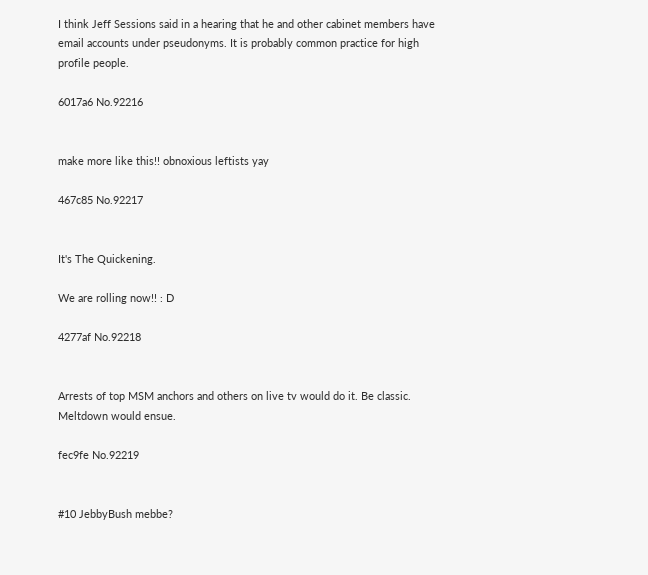I think Jeff Sessions said in a hearing that he and other cabinet members have email accounts under pseudonyms. It is probably common practice for high profile people.

6017a6 No.92216


make more like this!! obnoxious leftists yay

467c85 No.92217


It's The Quickening.

We are rolling now!! : D

4277af No.92218


Arrests of top MSM anchors and others on live tv would do it. Be classic. Meltdown would ensue.

fec9fe No.92219


#10 JebbyBush mebbe?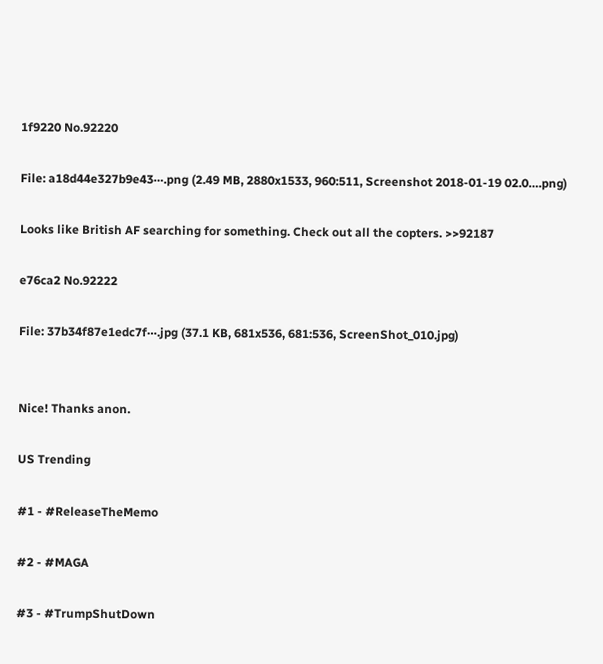1f9220 No.92220

File: a18d44e327b9e43⋯.png (2.49 MB, 2880x1533, 960:511, Screenshot 2018-01-19 02.0….png)

Looks like British AF searching for something. Check out all the copters. >>92187

e76ca2 No.92222

File: 37b34f87e1edc7f⋯.jpg (37.1 KB, 681x536, 681:536, ScreenShot_010.jpg)


Nice! Thanks anon.

US Trending

#1 - #ReleaseTheMemo

#2 - #MAGA

#3 - #TrumpShutDown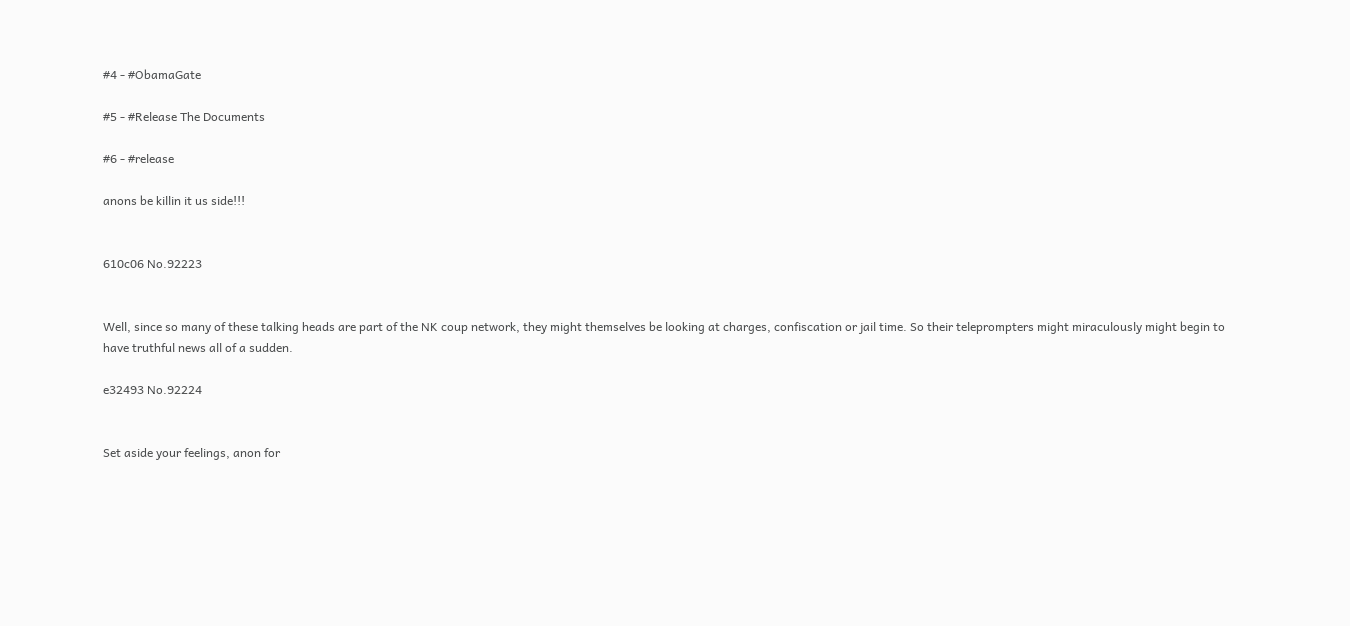#4 - #ObamaGate

#5 - #Release The Documents

#6 - #release

anons be killin it us side!!!


610c06 No.92223


Well, since so many of these talking heads are part of the NK coup network, they might themselves be looking at charges, confiscation or jail time. So their teleprompters might miraculously might begin to have truthful news all of a sudden.

e32493 No.92224


Set aside your feelings, anon for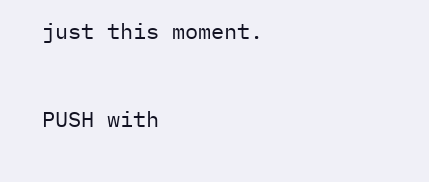just this moment.

PUSH with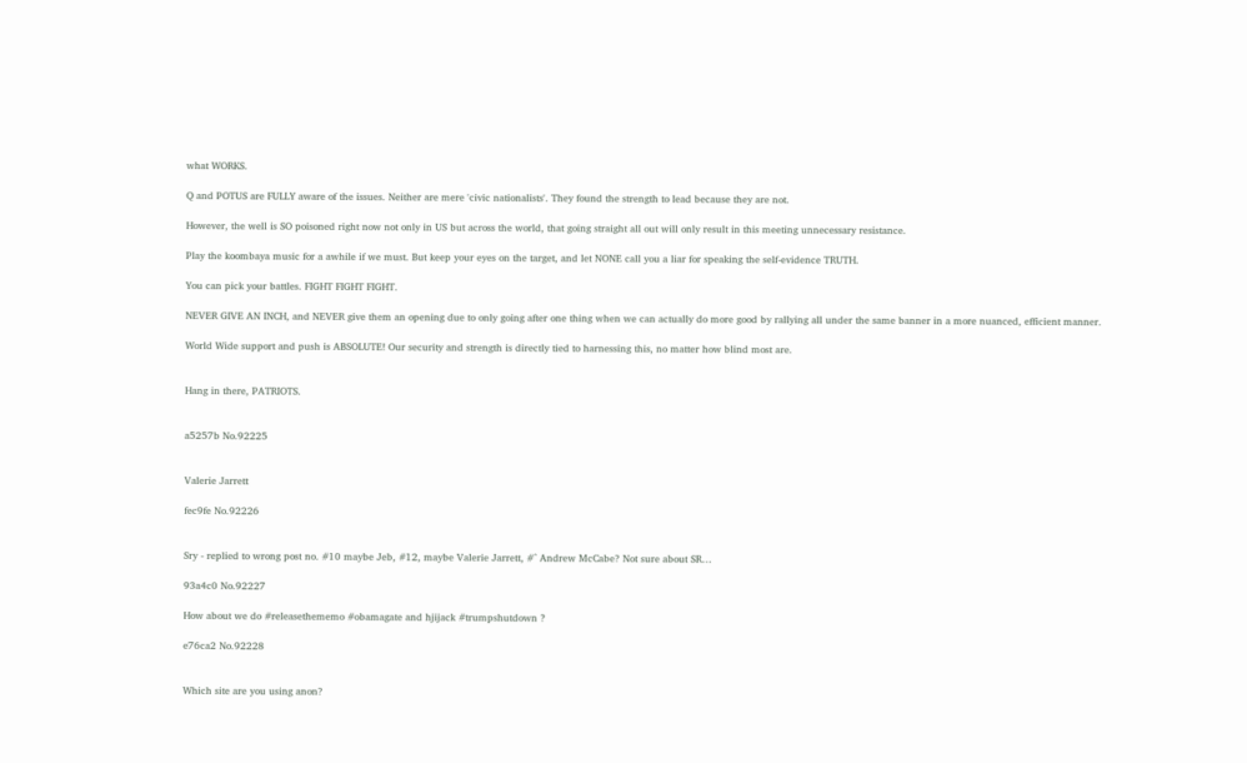what WORKS.

Q and POTUS are FULLY aware of the issues. Neither are mere 'civic nationalists'. They found the strength to lead because they are not.

However, the well is SO poisoned right now not only in US but across the world, that going straight all out will only result in this meeting unnecessary resistance.

Play the koombaya music for a awhile if we must. But keep your eyes on the target, and let NONE call you a liar for speaking the self-evidence TRUTH.

You can pick your battles. FIGHT FIGHT FIGHT.

NEVER GIVE AN INCH, and NEVER give them an opening due to only going after one thing when we can actually do more good by rallying all under the same banner in a more nuanced, efficient manner.

World Wide support and push is ABSOLUTE! Our security and strength is directly tied to harnessing this, no matter how blind most are.


Hang in there, PATRIOTS.


a5257b No.92225


Valerie Jarrett

fec9fe No.92226


Sry - replied to wrong post no. #10 maybe Jeb, #12, maybe Valerie Jarrett, #^ Andrew McCabe? Not sure about SR…

93a4c0 No.92227

How about we do #releasethememo #obamagate and hjijack #trumpshutdown ?

e76ca2 No.92228


Which site are you using anon?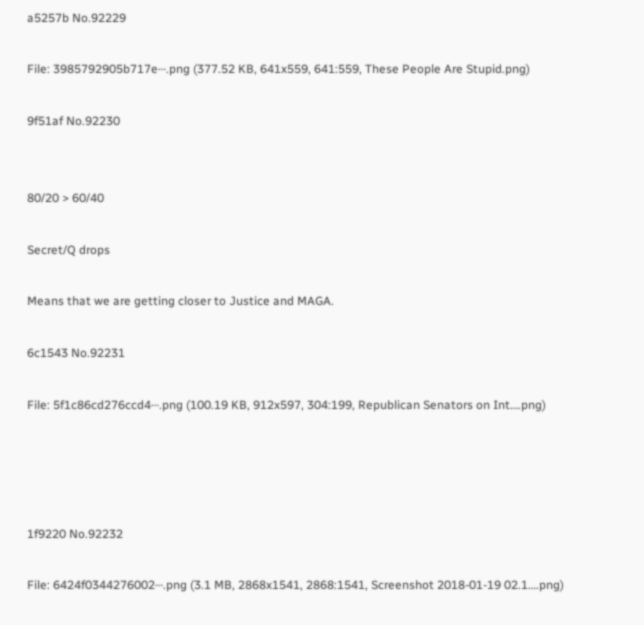a5257b No.92229

File: 3985792905b717e⋯.png (377.52 KB, 641x559, 641:559, These People Are Stupid.png)

9f51af No.92230


80/20 > 60/40

Secret/Q drops

Means that we are getting closer to Justice and MAGA.

6c1543 No.92231

File: 5f1c86cd276ccd4⋯.png (100.19 KB, 912x597, 304:199, Republican Senators on Int….png)




1f9220 No.92232

File: 6424f0344276002⋯.png (3.1 MB, 2868x1541, 2868:1541, Screenshot 2018-01-19 02.1….png)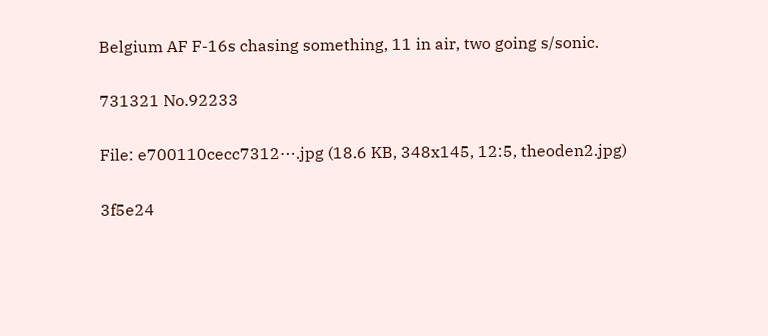Belgium AF F-16s chasing something, 11 in air, two going s/sonic.

731321 No.92233

File: e700110cecc7312⋯.jpg (18.6 KB, 348x145, 12:5, theoden2.jpg)

3f5e24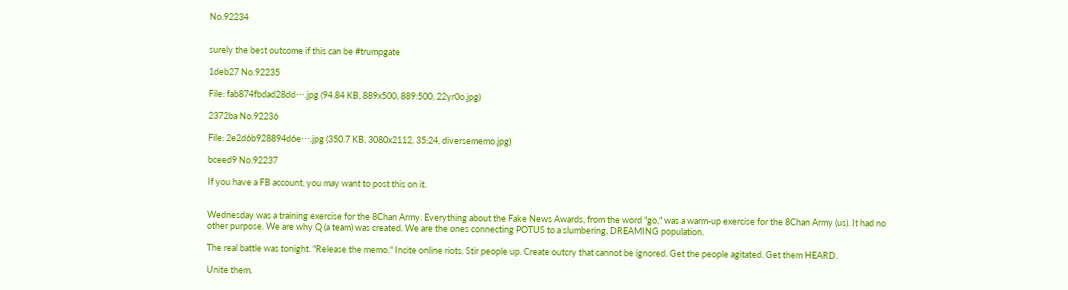No.92234


surely the best outcome if this can be #trumpgate

1deb27 No.92235

File: fab874fbdad28dd⋯.jpg (94.84 KB, 889x500, 889:500, 22yr0o.jpg)

2372ba No.92236

File: 2e2d6b928894d6e⋯.jpg (350.7 KB, 3080x2112, 35:24, diversememo.jpg)

bceed9 No.92237

If you have a FB account, you may want to post this on it.


Wednesday was a training exercise for the 8Chan Army. Everything about the Fake News Awards, from the word "go," was a warm-up exercise for the 8Chan Army (us). It had no other purpose. We are why Q (a team) was created. We are the ones connecting POTUS to a slumbering, DREAMING population.

The real battle was tonight. "Release the memo." Incite online riots. Stir people up. Create outcry that cannot be ignored. Get the people agitated. Get them HEARD.

Unite them.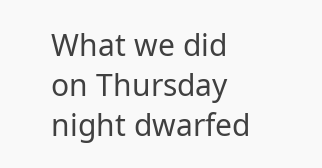What we did on Thursday night dwarfed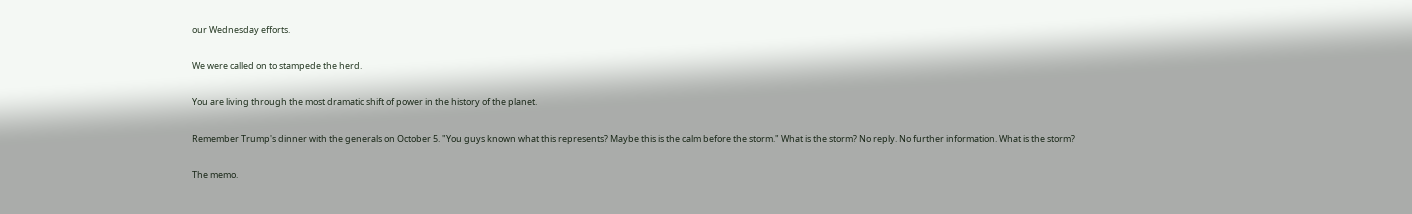our Wednesday efforts.

We were called on to stampede the herd.

You are living through the most dramatic shift of power in the history of the planet.

Remember Trump's dinner with the generals on October 5. "You guys known what this represents? Maybe this is the calm before the storm." What is the storm? No reply. No further information. What is the storm?

The memo.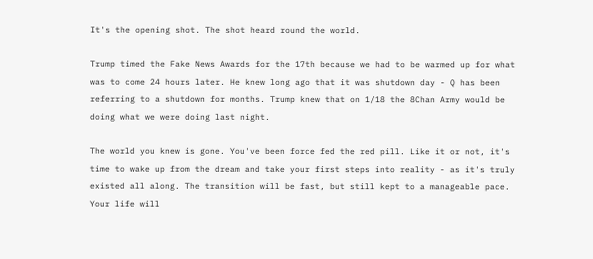It's the opening shot. The shot heard round the world.

Trump timed the Fake News Awards for the 17th because we had to be warmed up for what was to come 24 hours later. He knew long ago that it was shutdown day - Q has been referring to a shutdown for months. Trump knew that on 1/18 the 8Chan Army would be doing what we were doing last night.

The world you knew is gone. You've been force fed the red pill. Like it or not, it's time to wake up from the dream and take your first steps into reality - as it's truly existed all along. The transition will be fast, but still kept to a manageable pace. Your life will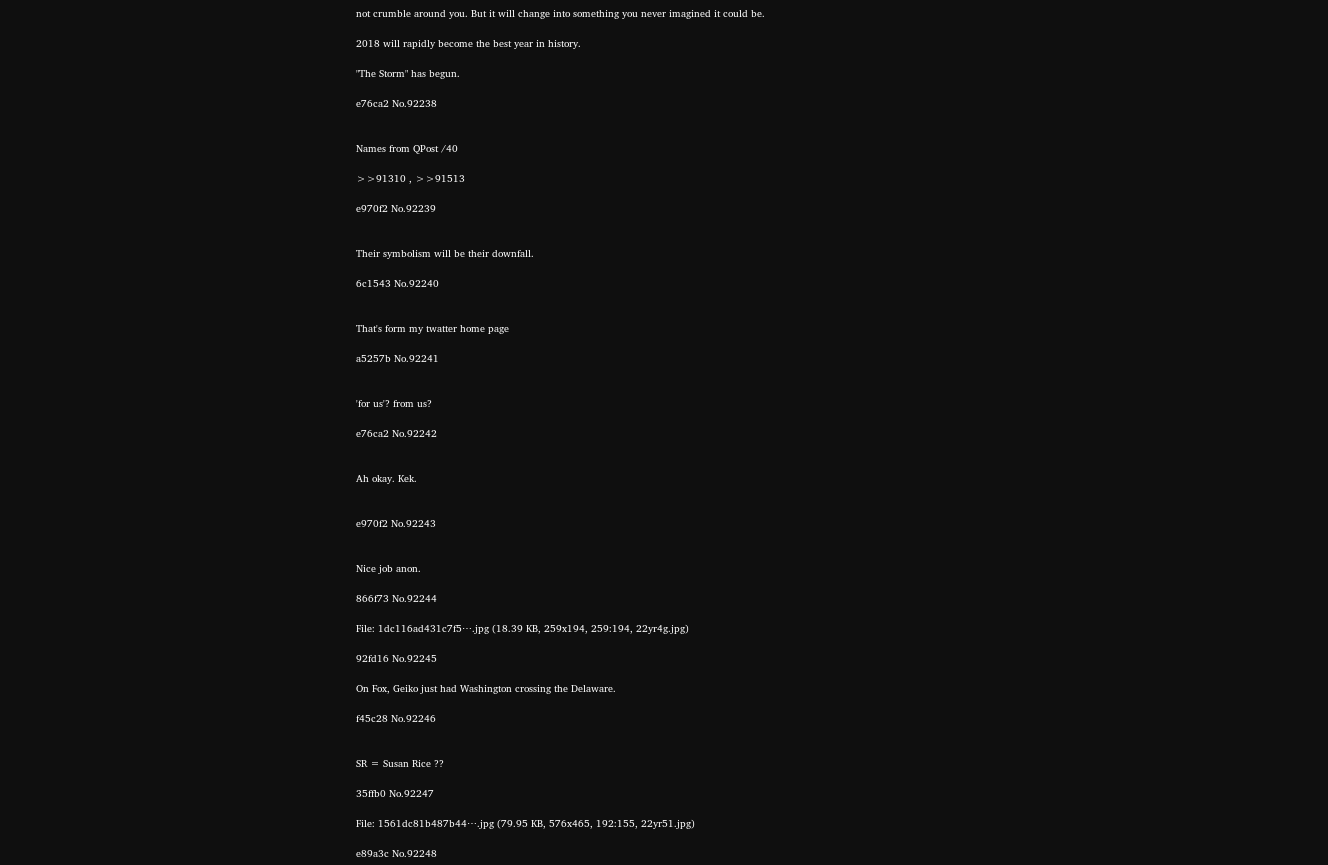not crumble around you. But it will change into something you never imagined it could be.

2018 will rapidly become the best year in history.

"The Storm" has begun.

e76ca2 No.92238


Names from QPost /40

>>91310 , >>91513

e970f2 No.92239


Their symbolism will be their downfall.

6c1543 No.92240


That's form my twatter home page

a5257b No.92241


'for us'? from us?

e76ca2 No.92242


Ah okay. Kek.


e970f2 No.92243


Nice job anon.

866f73 No.92244

File: 1dc116ad431c7f5⋯.jpg (18.39 KB, 259x194, 259:194, 22yr4g.jpg)

92fd16 No.92245

On Fox, Geiko just had Washington crossing the Delaware.

f45c28 No.92246


SR = Susan Rice ??

35ffb0 No.92247

File: 1561dc81b487b44⋯.jpg (79.95 KB, 576x465, 192:155, 22yr51.jpg)

e89a3c No.92248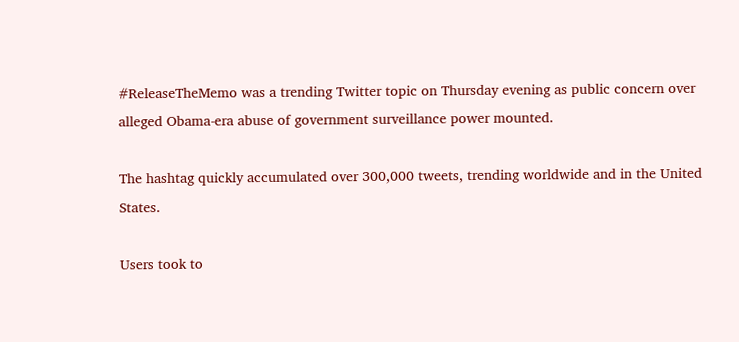#ReleaseTheMemo was a trending Twitter topic on Thursday evening as public concern over alleged Obama-era abuse of government surveillance power mounted.

The hashtag quickly accumulated over 300,000 tweets, trending worldwide and in the United States.

Users took to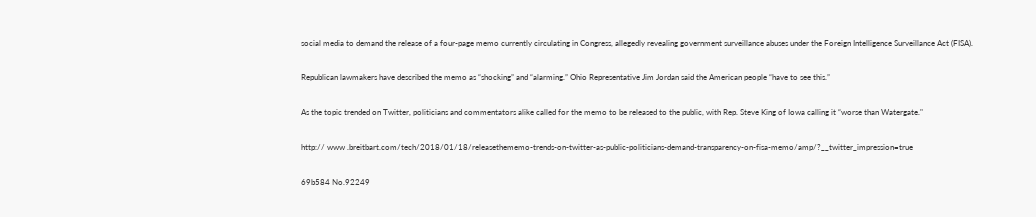social media to demand the release of a four-page memo currently circulating in Congress, allegedly revealing government surveillance abuses under the Foreign Intelligence Surveillance Act (FISA).

Republican lawmakers have described the memo as “shocking” and “alarming.” Ohio Representative Jim Jordan said the American people “have to see this.”

As the topic trended on Twitter, politicians and commentators alike called for the memo to be released to the public, with Rep. Steve King of Iowa calling it “worse than Watergate."

http:// www .breitbart.com/tech/2018/01/18/releasethememo-trends-on-twitter-as-public-politicians-demand-transparency-on-fisa-memo/amp/?__twitter_impression=true

69b584 No.92249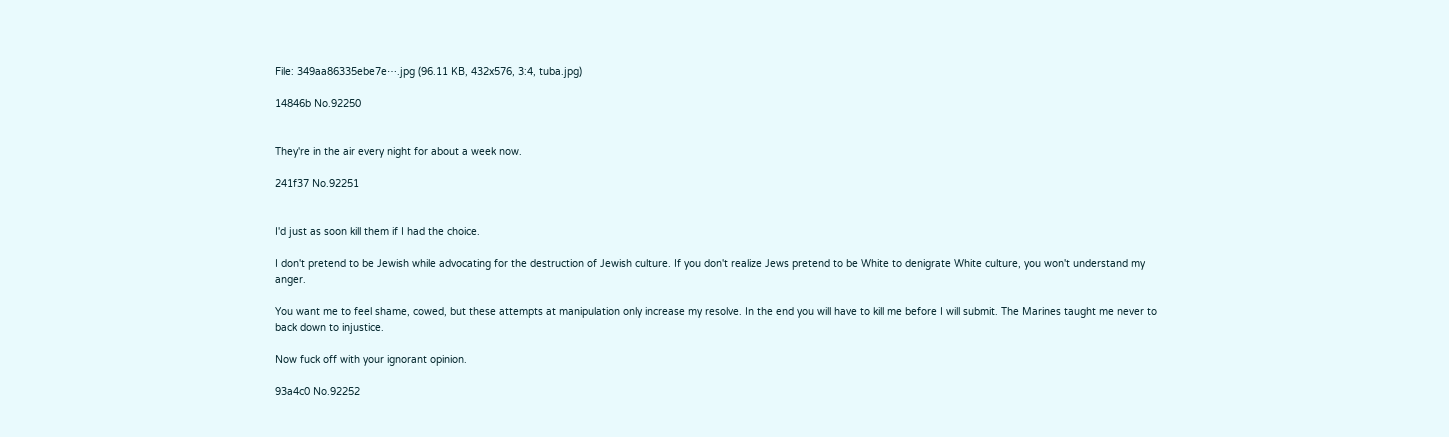File: 349aa86335ebe7e⋯.jpg (96.11 KB, 432x576, 3:4, tuba.jpg)

14846b No.92250


They're in the air every night for about a week now.

241f37 No.92251


I'd just as soon kill them if I had the choice.

I don't pretend to be Jewish while advocating for the destruction of Jewish culture. If you don't realize Jews pretend to be White to denigrate White culture, you won't understand my anger.

You want me to feel shame, cowed, but these attempts at manipulation only increase my resolve. In the end you will have to kill me before I will submit. The Marines taught me never to back down to injustice.

Now fuck off with your ignorant opinion.

93a4c0 No.92252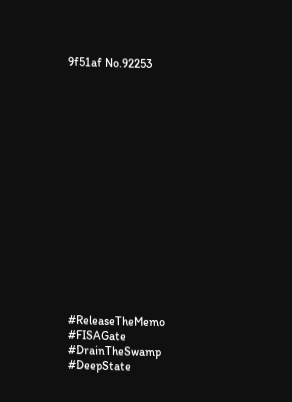9f51af No.92253
















#ReleaseTheMemo #FISAGate #DrainTheSwamp #DeepState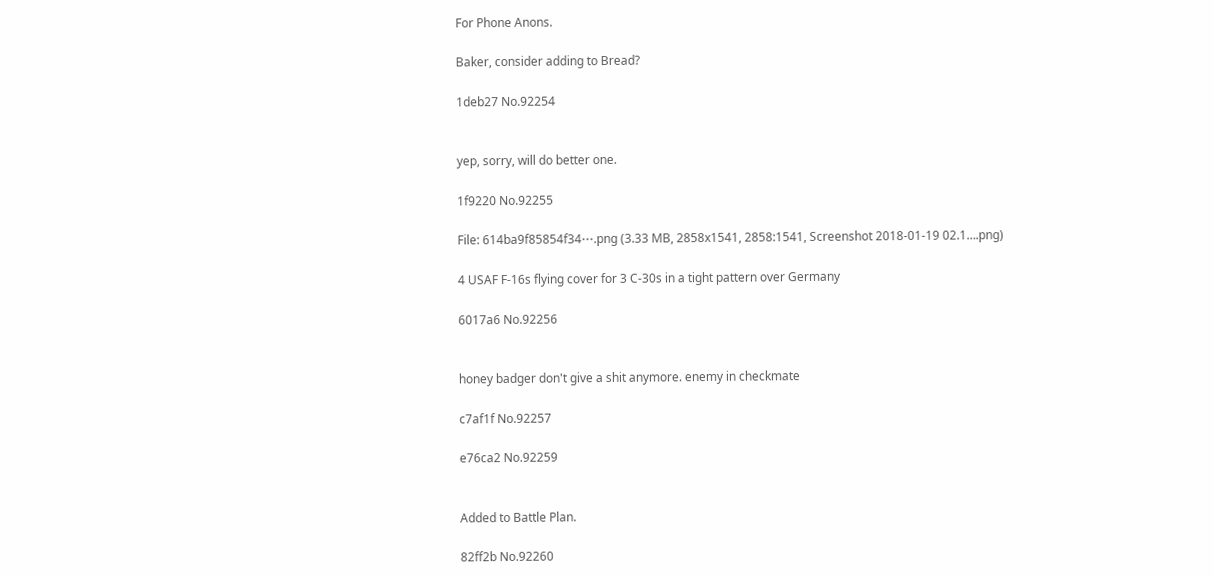For Phone Anons.

Baker, consider adding to Bread?

1deb27 No.92254


yep, sorry, will do better one.

1f9220 No.92255

File: 614ba9f85854f34⋯.png (3.33 MB, 2858x1541, 2858:1541, Screenshot 2018-01-19 02.1….png)

4 USAF F-16s flying cover for 3 C-30s in a tight pattern over Germany

6017a6 No.92256


honey badger don't give a shit anymore. enemy in checkmate

c7af1f No.92257

e76ca2 No.92259


Added to Battle Plan.

82ff2b No.92260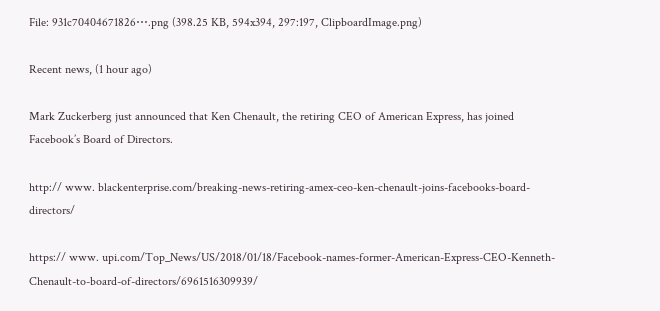File: 931c70404671826⋯.png (398.25 KB, 594x394, 297:197, ClipboardImage.png)

Recent news, (1 hour ago)

Mark Zuckerberg just announced that Ken Chenault, the retiring CEO of American Express, has joined Facebook’s Board of Directors.

http:// www. blackenterprise.com/breaking-news-retiring-amex-ceo-ken-chenault-joins-facebooks-board-directors/

https:// www. upi.com/Top_News/US/2018/01/18/Facebook-names-former-American-Express-CEO-Kenneth-Chenault-to-board-of-directors/6961516309939/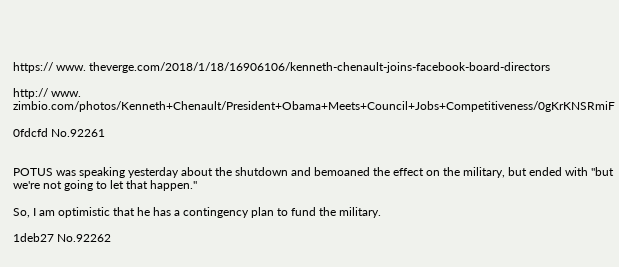https:// www. theverge.com/2018/1/18/16906106/kenneth-chenault-joins-facebook-board-directors

http:// www. zimbio.com/photos/Kenneth+Chenault/President+Obama+Meets+Council+Jobs+Competitiveness/0gKrKNSRmiF

0fdcfd No.92261


POTUS was speaking yesterday about the shutdown and bemoaned the effect on the military, but ended with "but we're not going to let that happen."

So, I am optimistic that he has a contingency plan to fund the military.

1deb27 No.92262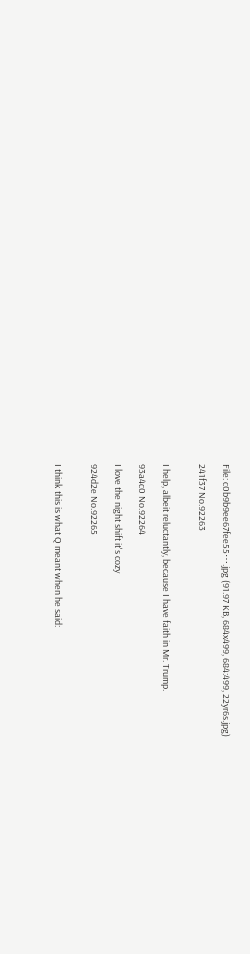File: c0b9b9ee67fee55⋯.jpg (91.97 KB, 684x499, 684:499, 22yr6s.jpg)

241f37 No.92263


I help, albeit reluctantly, because I have faith in Mr. Trump.

93a4c0 No.92264

I love the night shift it's cozy

924d2e No.92265


I think this is what Q meant when he said: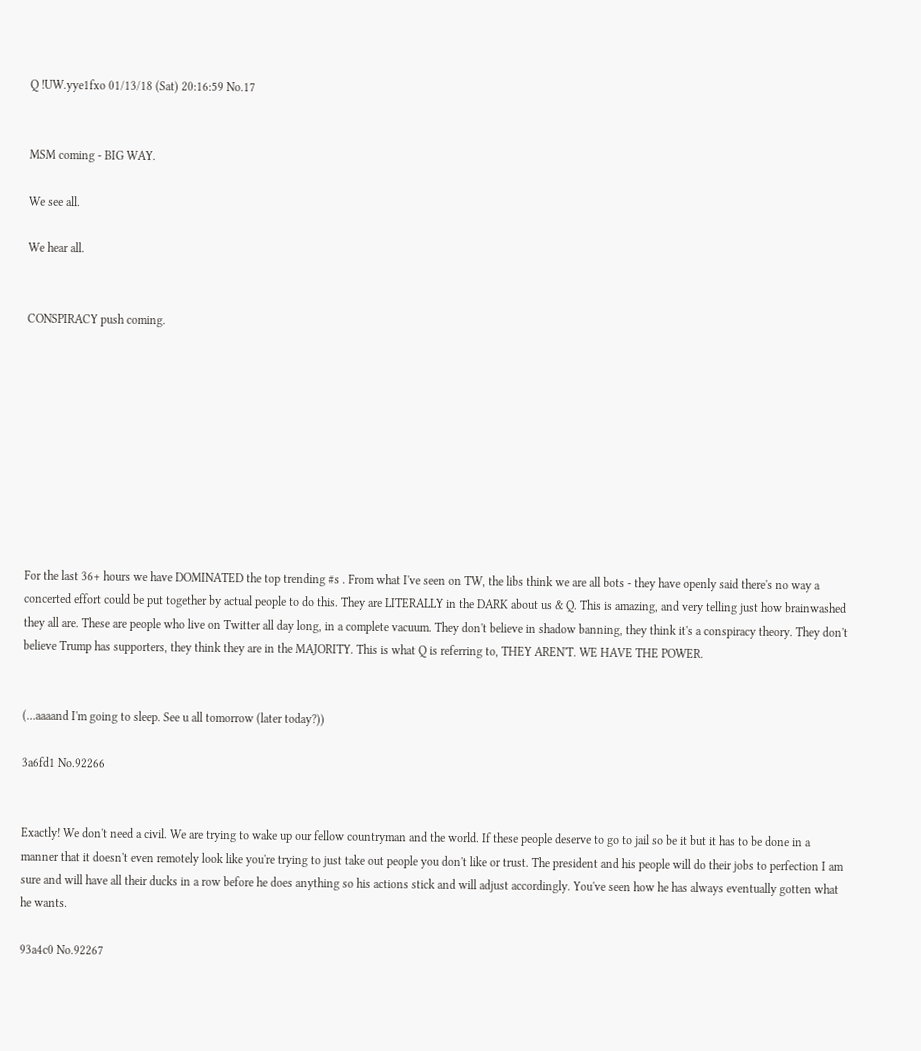Q !UW.yye1fxo 01/13/18 (Sat) 20:16:59 No.17


MSM coming - BIG WAY.

We see all.

We hear all.


CONSPIRACY push coming.










For the last 36+ hours we have DOMINATED the top trending #s . From what I've seen on TW, the libs think we are all bots - they have openly said there's no way a concerted effort could be put together by actual people to do this. They are LITERALLY in the DARK about us & Q. This is amazing, and very telling just how brainwashed they all are. These are people who live on Twitter all day long, in a complete vacuum. They don't believe in shadow banning, they think it's a conspiracy theory. They don't believe Trump has supporters, they think they are in the MAJORITY. This is what Q is referring to, THEY AREN'T. WE HAVE THE POWER.


(…aaaand I'm going to sleep. See u all tomorrow (later today?))

3a6fd1 No.92266


Exactly! We don't need a civil. We are trying to wake up our fellow countryman and the world. If these people deserve to go to jail so be it but it has to be done in a manner that it doesn't even remotely look like you're trying to just take out people you don't like or trust. The president and his people will do their jobs to perfection I am sure and will have all their ducks in a row before he does anything so his actions stick and will adjust accordingly. You've seen how he has always eventually gotten what he wants.

93a4c0 No.92267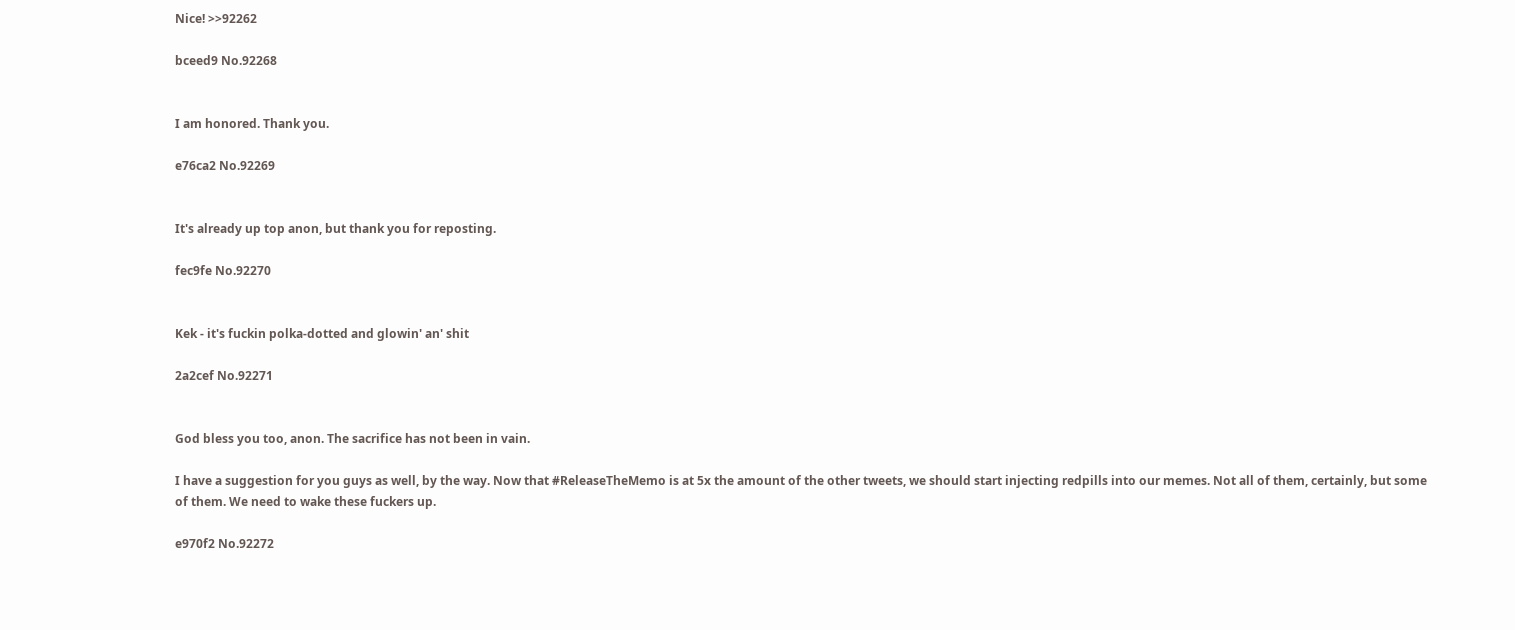Nice! >>92262

bceed9 No.92268


I am honored. Thank you.

e76ca2 No.92269


It's already up top anon, but thank you for reposting.

fec9fe No.92270


Kek - it's fuckin polka-dotted and glowin' an' shit

2a2cef No.92271


God bless you too, anon. The sacrifice has not been in vain.

I have a suggestion for you guys as well, by the way. Now that #ReleaseTheMemo is at 5x the amount of the other tweets, we should start injecting redpills into our memes. Not all of them, certainly, but some of them. We need to wake these fuckers up.

e970f2 No.92272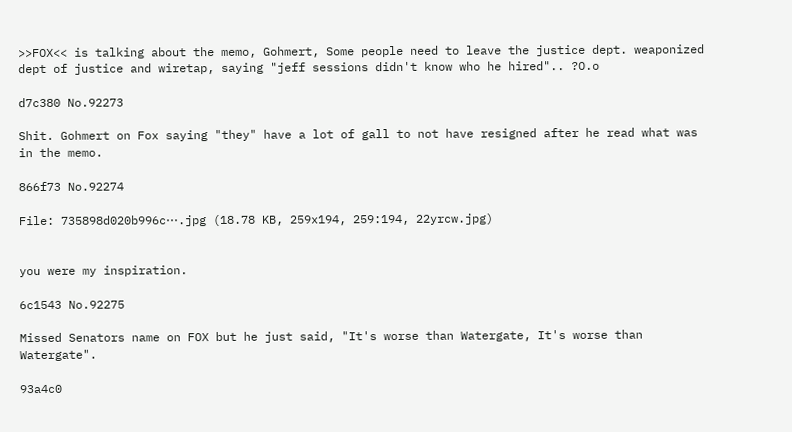>>FOX<< is talking about the memo, Gohmert, Some people need to leave the justice dept. weaponized dept of justice and wiretap, saying "jeff sessions didn't know who he hired".. ?O.o

d7c380 No.92273

Shit. Gohmert on Fox saying "they" have a lot of gall to not have resigned after he read what was in the memo.

866f73 No.92274

File: 735898d020b996c⋯.jpg (18.78 KB, 259x194, 259:194, 22yrcw.jpg)


you were my inspiration.

6c1543 No.92275

Missed Senators name on FOX but he just said, "It's worse than Watergate, It's worse than Watergate".

93a4c0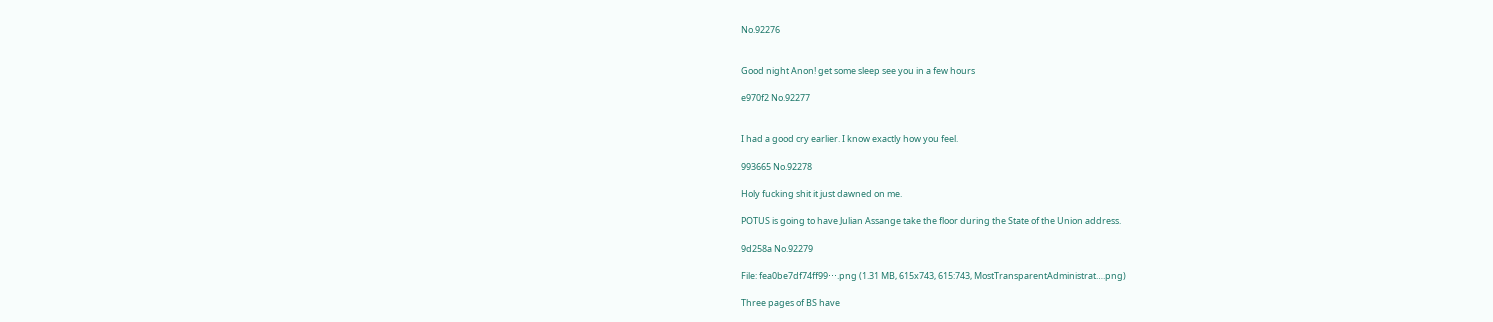No.92276


Good night Anon! get some sleep see you in a few hours

e970f2 No.92277


I had a good cry earlier. I know exactly how you feel.

993665 No.92278

Holy fucking shit it just dawned on me.

POTUS is going to have Julian Assange take the floor during the State of the Union address.

9d258a No.92279

File: fea0be7df74ff99⋯.png (1.31 MB, 615x743, 615:743, MostTransparentAdministrat….png)

Three pages of BS have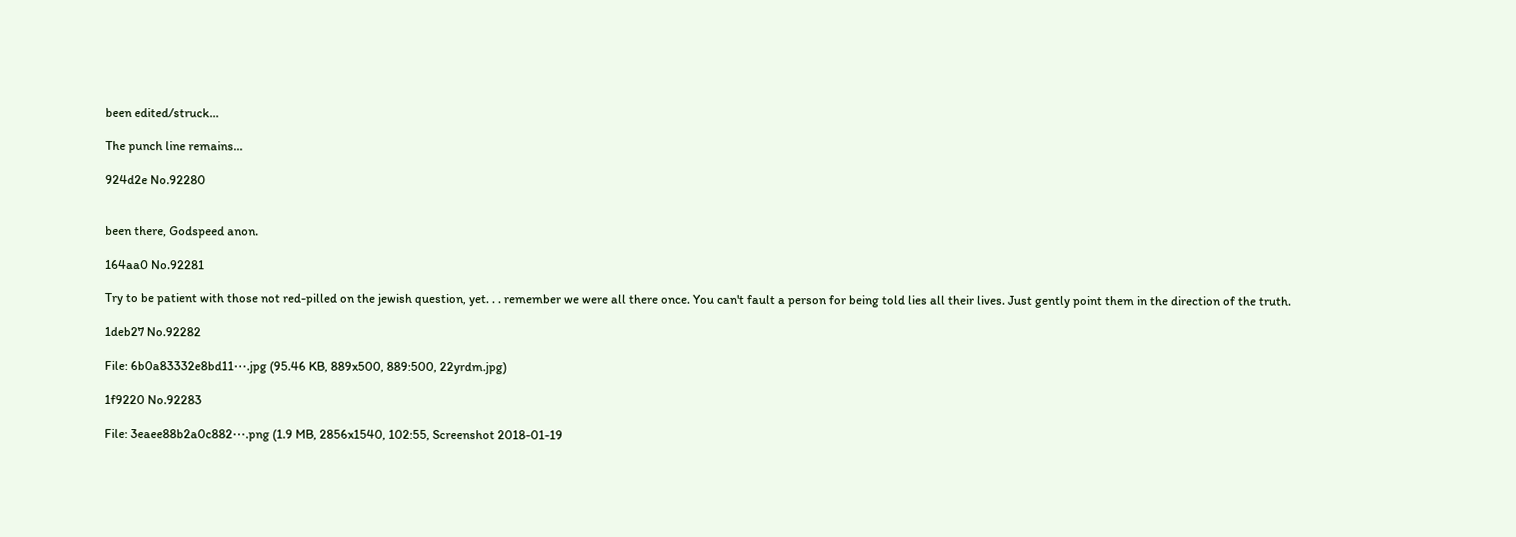been edited/struck…

The punch line remains…

924d2e No.92280


been there, Godspeed anon.

164aa0 No.92281

Try to be patient with those not red-pilled on the jewish question, yet. . . remember we were all there once. You can't fault a person for being told lies all their lives. Just gently point them in the direction of the truth.

1deb27 No.92282

File: 6b0a83332e8bd11⋯.jpg (95.46 KB, 889x500, 889:500, 22yrdm.jpg)

1f9220 No.92283

File: 3eaee88b2a0c882⋯.png (1.9 MB, 2856x1540, 102:55, Screenshot 2018-01-19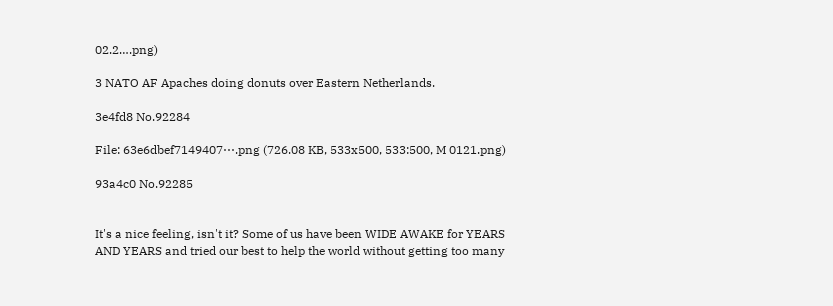02.2….png)

3 NATO AF Apaches doing donuts over Eastern Netherlands.

3e4fd8 No.92284

File: 63e6dbef7149407⋯.png (726.08 KB, 533x500, 533:500, M 0121.png)

93a4c0 No.92285


It's a nice feeling, isn't it? Some of us have been WIDE AWAKE for YEARS AND YEARS and tried our best to help the world without getting too many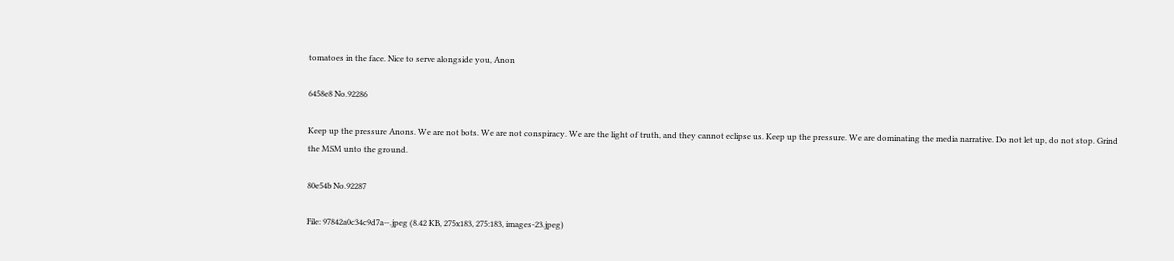tomatoes in the face. Nice to serve alongside you, Anon

6458e8 No.92286

Keep up the pressure Anons. We are not bots. We are not conspiracy. We are the light of truth, and they cannot eclipse us. Keep up the pressure. We are dominating the media narrative. Do not let up, do not stop. Grind the MSM unto the ground.

80e54b No.92287

File: 97842a0c34c9d7a⋯.jpeg (8.42 KB, 275x183, 275:183, images-23.jpeg)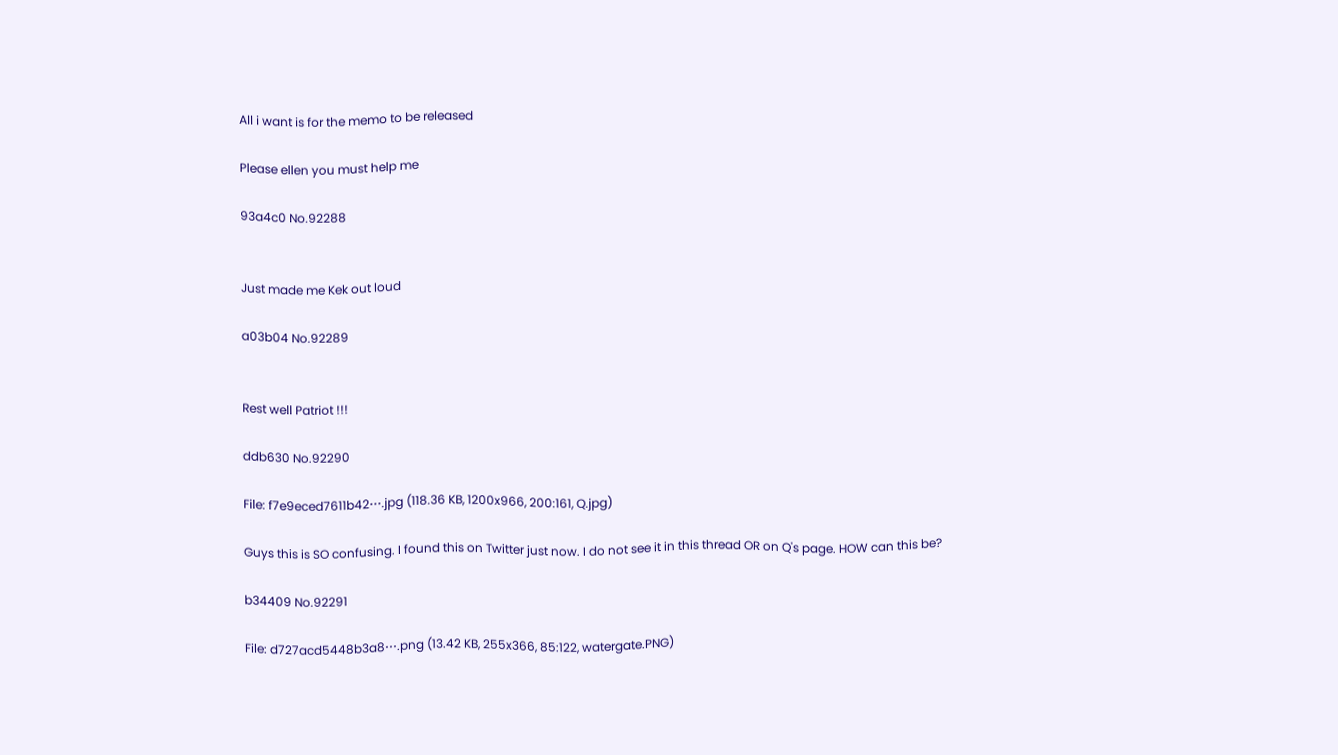All i want is for the memo to be released

Please ellen you must help me

93a4c0 No.92288


Just made me Kek out loud

a03b04 No.92289


Rest well Patriot !!!

ddb630 No.92290

File: f7e9eced7611b42⋯.jpg (118.36 KB, 1200x966, 200:161, Q.jpg)

Guys this is SO confusing. I found this on Twitter just now. I do not see it in this thread OR on Q's page. HOW can this be?

b34409 No.92291

File: d727acd5448b3a8⋯.png (13.42 KB, 255x366, 85:122, watergate.PNG)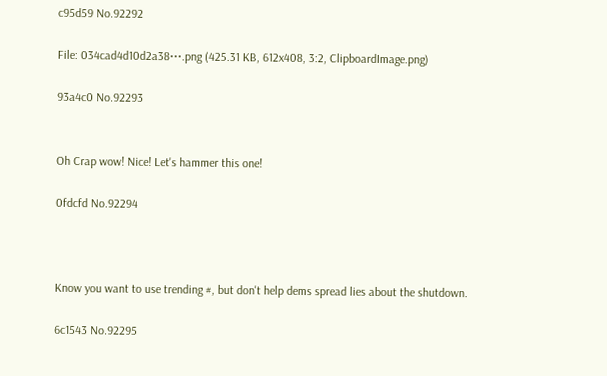c95d59 No.92292

File: 034cad4d10d2a38⋯.png (425.31 KB, 612x408, 3:2, ClipboardImage.png)

93a4c0 No.92293


Oh Crap wow! Nice! Let's hammer this one!

0fdcfd No.92294



Know you want to use trending #, but don't help dems spread lies about the shutdown.

6c1543 No.92295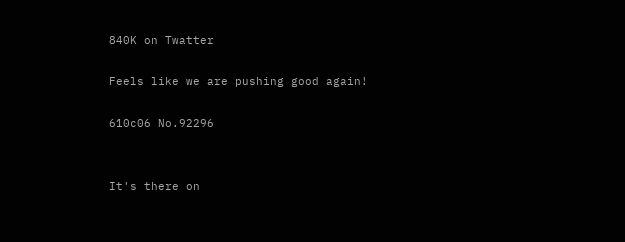840K on Twatter

Feels like we are pushing good again!

610c06 No.92296


It's there on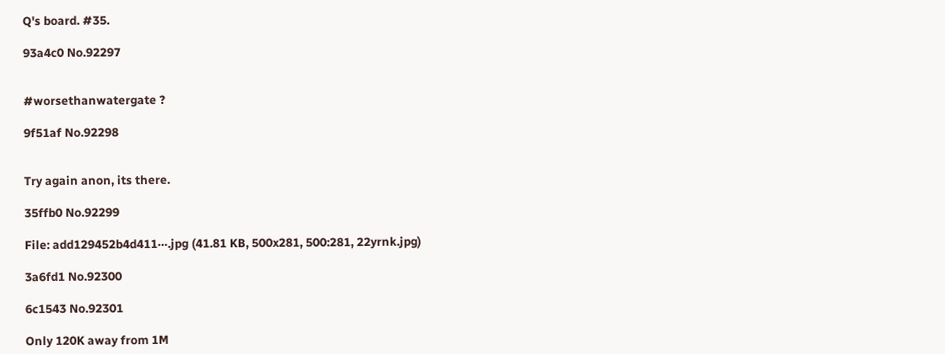Q's board. #35.

93a4c0 No.92297


#worsethanwatergate ?

9f51af No.92298


Try again anon, its there.

35ffb0 No.92299

File: add129452b4d411⋯.jpg (41.81 KB, 500x281, 500:281, 22yrnk.jpg)

3a6fd1 No.92300

6c1543 No.92301

Only 120K away from 1M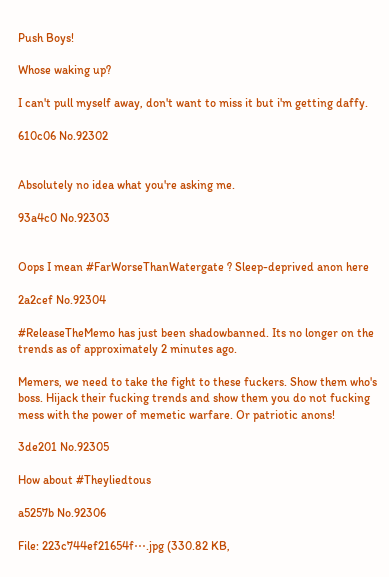Push Boys!

Whose waking up?

I can't pull myself away, don't want to miss it but i'm getting daffy.

610c06 No.92302


Absolutely no idea what you're asking me.

93a4c0 No.92303


Oops I mean #FarWorseThanWatergate ? Sleep-deprived anon here

2a2cef No.92304

#ReleaseTheMemo has just been shadowbanned. Its no longer on the trends as of approximately 2 minutes ago.

Memers, we need to take the fight to these fuckers. Show them who's boss. Hijack their fucking trends and show them you do not fucking mess with the power of memetic warfare. Or patriotic anons!

3de201 No.92305

How about #Theyliedtous

a5257b No.92306

File: 223c744ef21654f⋯.jpg (330.82 KB,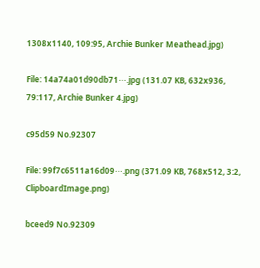1308x1140, 109:95, Archie Bunker Meathead.jpg)

File: 14a74a01d90db71⋯.jpg (131.07 KB, 632x936, 79:117, Archie Bunker 4.jpg)

c95d59 No.92307

File: 99f7c6511a16d09⋯.png (371.09 KB, 768x512, 3:2, ClipboardImage.png)

bceed9 No.92309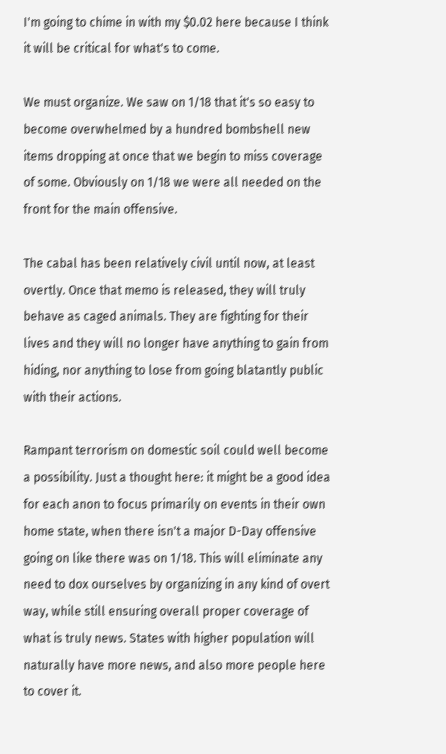I'm going to chime in with my $0.02 here because I think it will be critical for what's to come.

We must organize. We saw on 1/18 that it's so easy to become overwhelmed by a hundred bombshell new items dropping at once that we begin to miss coverage of some. Obviously on 1/18 we were all needed on the front for the main offensive.

The cabal has been relatively civil until now, at least overtly. Once that memo is released, they will truly behave as caged animals. They are fighting for their lives and they will no longer have anything to gain from hiding, nor anything to lose from going blatantly public with their actions.

Rampant terrorism on domestic soil could well become a possibility. Just a thought here: it might be a good idea for each anon to focus primarily on events in their own home state, when there isn't a major D-Day offensive going on like there was on 1/18. This will eliminate any need to dox ourselves by organizing in any kind of overt way, while still ensuring overall proper coverage of what is truly news. States with higher population will naturally have more news, and also more people here to cover it.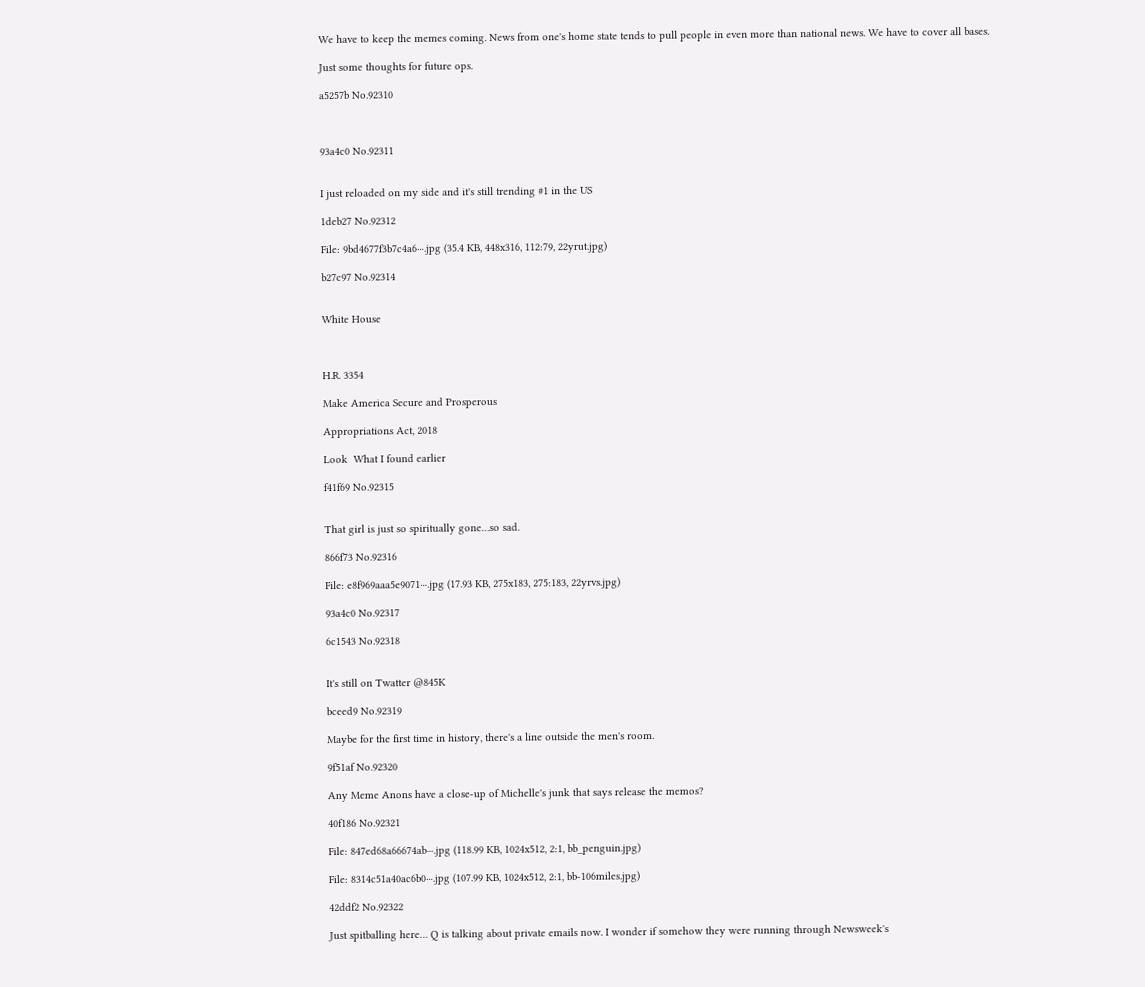We have to keep the memes coming. News from one's home state tends to pull people in even more than national news. We have to cover all bases.

Just some thoughts for future ops.

a5257b No.92310



93a4c0 No.92311


I just reloaded on my side and it's still trending #1 in the US

1deb27 No.92312

File: 9bd4677f3b7c4a6⋯.jpg (35.4 KB, 448x316, 112:79, 22yrut.jpg)

b27c97 No.92314


White House



H.R. 3354

Make America Secure and Prosperous

Appropriations Act, 2018

Look  What I found earlier

f41f69 No.92315


That girl is just so spiritually gone…so sad.

866f73 No.92316

File: e8f969aaa5e9071⋯.jpg (17.93 KB, 275x183, 275:183, 22yrvs.jpg)

93a4c0 No.92317

6c1543 No.92318


It's still on Twatter @845K

bceed9 No.92319

Maybe for the first time in history, there's a line outside the men's room.

9f51af No.92320

Any Meme Anons have a close-up of Michelle's junk that says release the memos?

40f186 No.92321

File: 847ed68a66674ab⋯.jpg (118.99 KB, 1024x512, 2:1, bb_penguin.jpg)

File: 8314c51a40ac6b0⋯.jpg (107.99 KB, 1024x512, 2:1, bb-106miles.jpg)

42ddf2 No.92322

Just spitballing here… Q is talking about private emails now. I wonder if somehow they were running through Newsweek's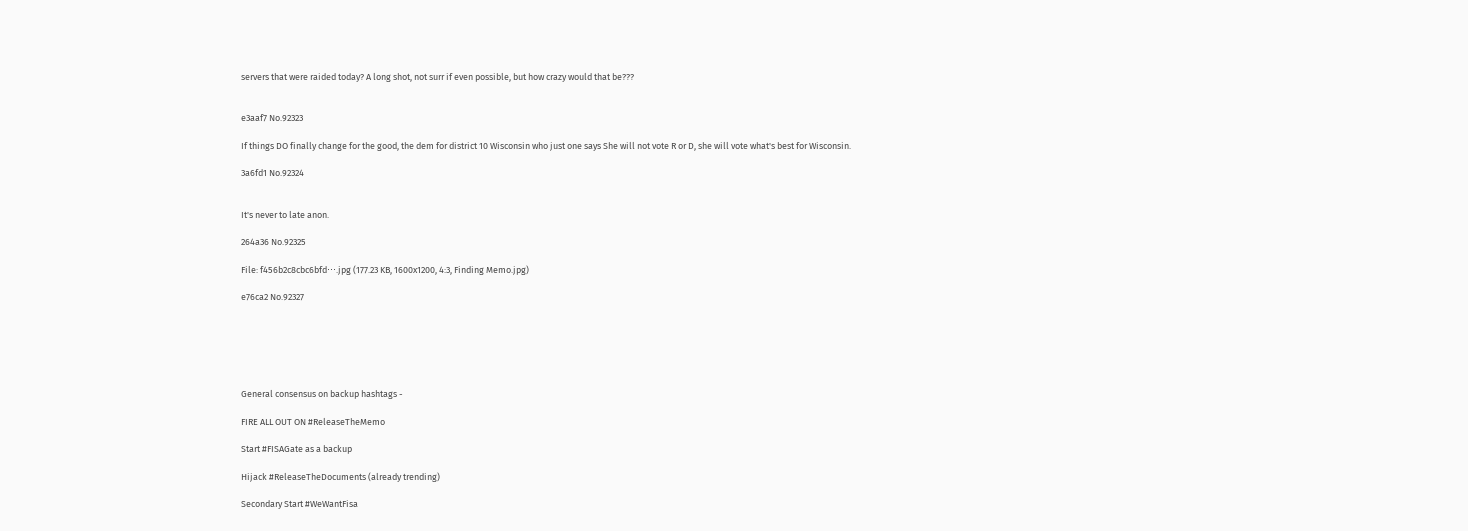servers that were raided today? A long shot, not surr if even possible, but how crazy would that be???


e3aaf7 No.92323

If things DO finally change for the good, the dem for district 10 Wisconsin who just one says She will not vote R or D, she will vote what's best for Wisconsin.

3a6fd1 No.92324


It's never to late anon.

264a36 No.92325

File: f456b2c8cbc6bfd⋯.jpg (177.23 KB, 1600x1200, 4:3, Finding Memo.jpg)

e76ca2 No.92327






General consensus on backup hashtags -

FIRE ALL OUT ON #ReleaseTheMemo

Start #FISAGate as a backup

Hijack #ReleaseTheDocuments (already trending)

Secondary Start #WeWantFisa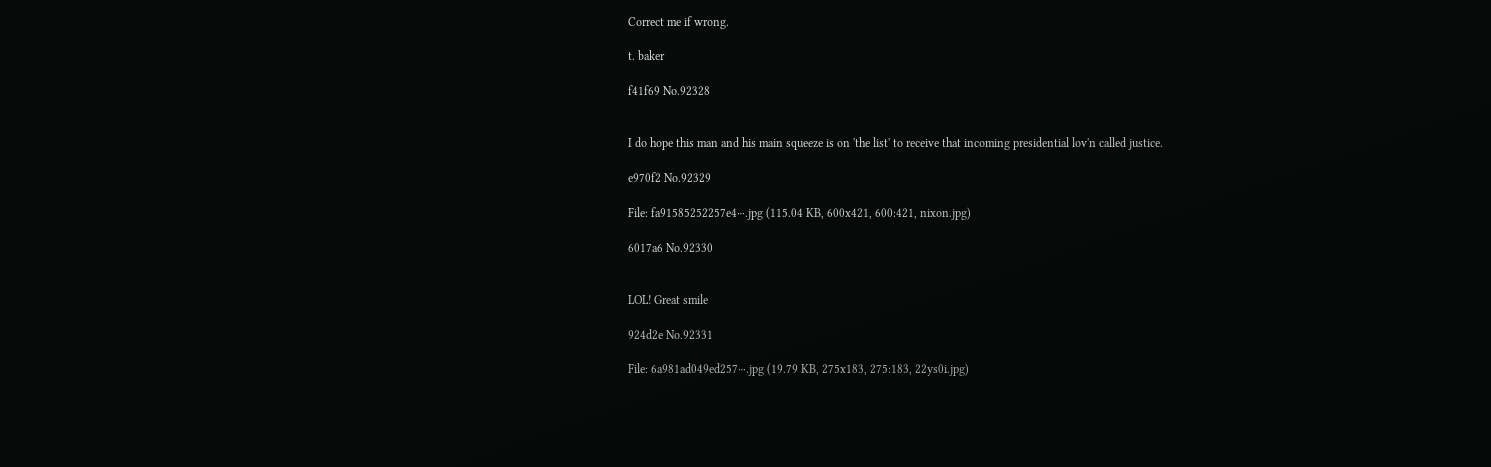Correct me if wrong.

t. baker

f41f69 No.92328


I do hope this man and his main squeeze is on 'the list' to receive that incoming presidential lov'n called justice.

e970f2 No.92329

File: fa91585252257e4⋯.jpg (115.04 KB, 600x421, 600:421, nixon.jpg)

6017a6 No.92330


LOL! Great smile

924d2e No.92331

File: 6a981ad049ed257⋯.jpg (19.79 KB, 275x183, 275:183, 22ys0i.jpg)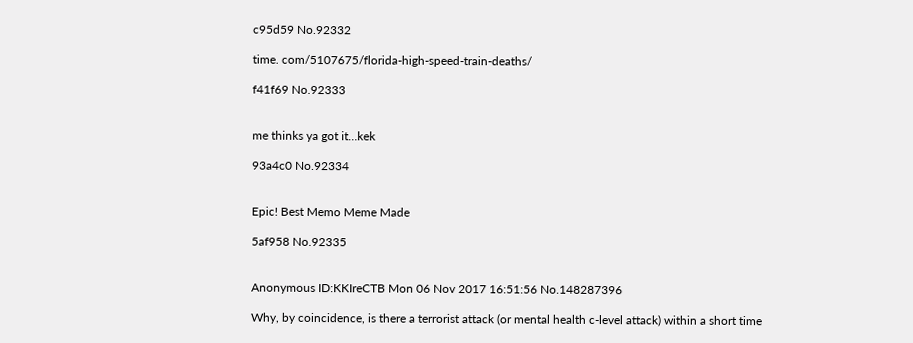c95d59 No.92332

time. com/5107675/florida-high-speed-train-deaths/

f41f69 No.92333


me thinks ya got it…kek

93a4c0 No.92334


Epic! Best Memo Meme Made

5af958 No.92335


Anonymous ID:KKIreCTB Mon 06 Nov 2017 16:51:56 No.148287396

Why, by coincidence, is there a terrorist attack (or mental health c-level attack) within a short time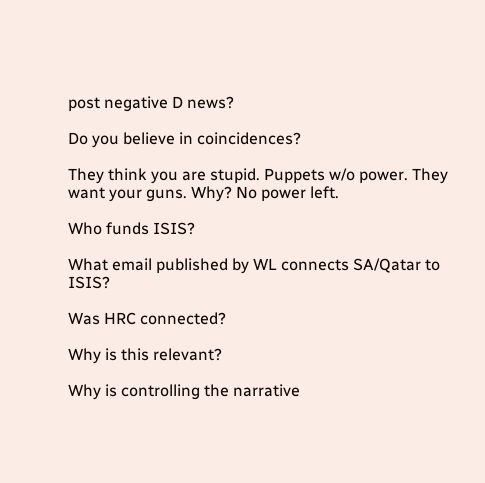post negative D news?

Do you believe in coincidences?

They think you are stupid. Puppets w/o power. They want your guns. Why? No power left.

Who funds ISIS?

What email published by WL connects SA/Qatar to ISIS?

Was HRC connected?

Why is this relevant?

Why is controlling the narrative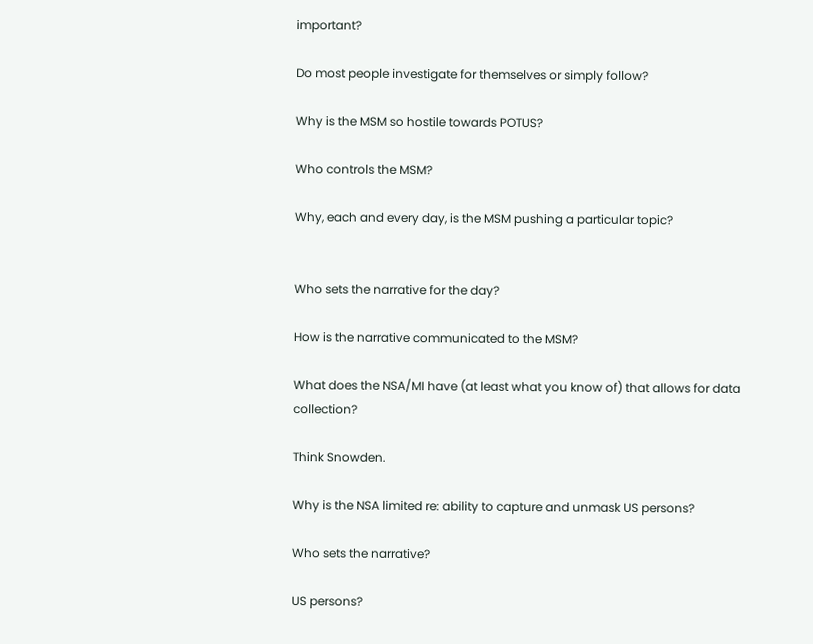important?

Do most people investigate for themselves or simply follow?

Why is the MSM so hostile towards POTUS?

Who controls the MSM?

Why, each and every day, is the MSM pushing a particular topic?


Who sets the narrative for the day?

How is the narrative communicated to the MSM?

What does the NSA/MI have (at least what you know of) that allows for data collection?

Think Snowden.

Why is the NSA limited re: ability to capture and unmask US persons?

Who sets the narrative?

US persons?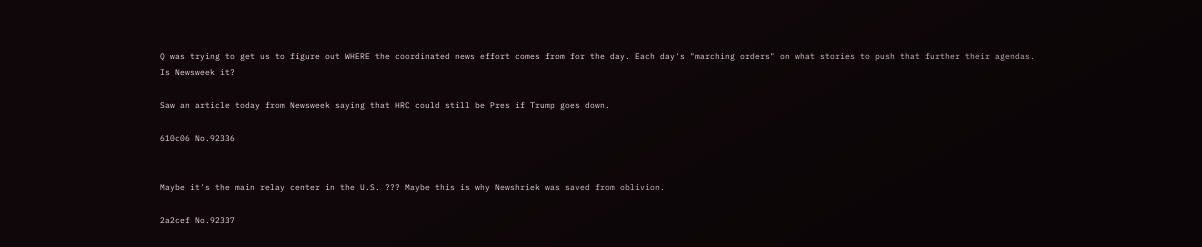Q was trying to get us to figure out WHERE the coordinated news effort comes from for the day. Each day's "marching orders" on what stories to push that further their agendas. Is Newsweek it?

Saw an article today from Newsweek saying that HRC could still be Pres if Trump goes down.

610c06 No.92336


Maybe it's the main relay center in the U.S. ??? Maybe this is why Newshriek was saved from oblivion.

2a2cef No.92337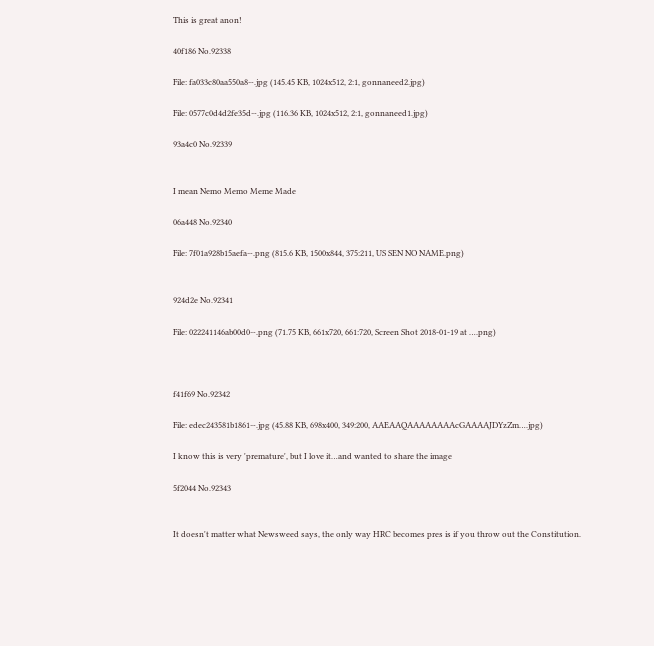This is great anon!

40f186 No.92338

File: fa033c80aa550a8⋯.jpg (145.45 KB, 1024x512, 2:1, gonnaneed2.jpg)

File: 0577c0d4d2fe35d⋯.jpg (116.36 KB, 1024x512, 2:1, gonnaneed1.jpg)

93a4c0 No.92339


I mean Nemo Memo Meme Made

06a448 No.92340

File: 7f01a928b15aefa⋯.png (815.6 KB, 1500x844, 375:211, US SEN NO NAME.png)


924d2e No.92341

File: 022241146ab00d0⋯.png (71.75 KB, 661x720, 661:720, Screen Shot 2018-01-19 at ….png)



f41f69 No.92342

File: edec243581b1861⋯.jpg (45.88 KB, 698x400, 349:200, AAEAAQAAAAAAAAcGAAAAJDYzZm….jpg)

I know this is very 'premature', but I love it…and wanted to share the image

5f2044 No.92343


It doesn't matter what Newsweed says, the only way HRC becomes pres is if you throw out the Constitution.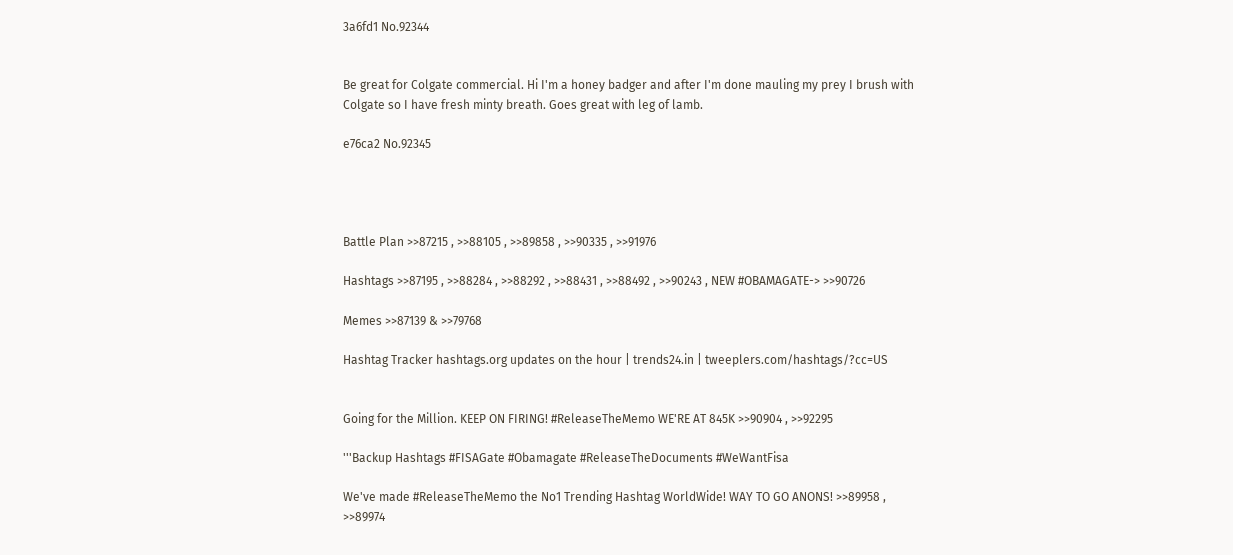3a6fd1 No.92344


Be great for Colgate commercial. Hi I'm a honey badger and after I'm done mauling my prey I brush with Colgate so I have fresh minty breath. Goes great with leg of lamb.

e76ca2 No.92345




Battle Plan >>87215 , >>88105 , >>89858 , >>90335 , >>91976

Hashtags >>87195 , >>88284 , >>88292 , >>88431 , >>88492 , >>90243 , NEW #OBAMAGATE-> >>90726

Memes >>87139 & >>79768

Hashtag Tracker hashtags.org updates on the hour | trends24.in | tweeplers.com/hashtags/?cc=US


Going for the Million. KEEP ON FIRING! #ReleaseTheMemo WE'RE AT 845K >>90904 , >>92295

'''Backup Hashtags #FISAGate #Obamagate #ReleaseTheDocuments #WeWantFisa

We've made #ReleaseTheMemo the No1 Trending Hashtag WorldWide! WAY TO GO ANONS! >>89958 , >>89974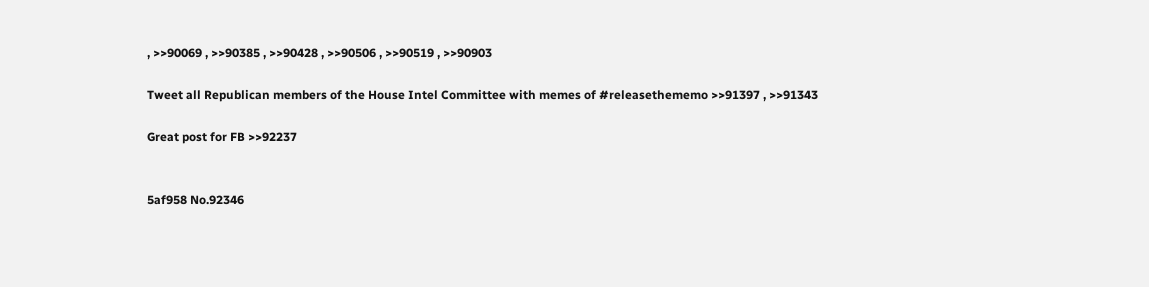, >>90069 , >>90385 , >>90428 , >>90506 , >>90519 , >>90903

Tweet all Republican members of the House Intel Committee with memes of #releasethememo >>91397 , >>91343

Great post for FB >>92237


5af958 No.92346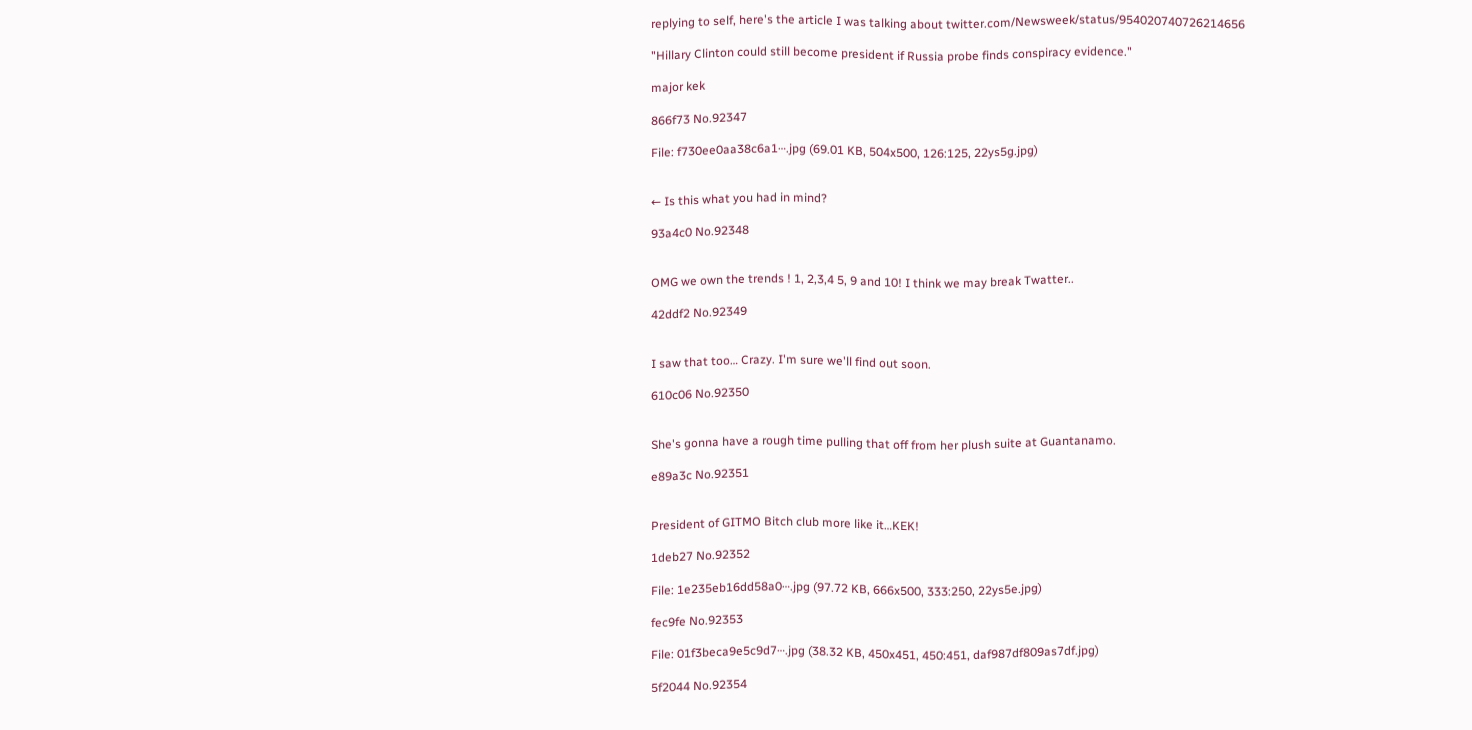replying to self, here's the article I was talking about twitter.com/Newsweek/status/954020740726214656

"Hillary Clinton could still become president if Russia probe finds conspiracy evidence."

major kek

866f73 No.92347

File: f730ee0aa38c6a1⋯.jpg (69.01 KB, 504x500, 126:125, 22ys5g.jpg)


← Is this what you had in mind?

93a4c0 No.92348


OMG we own the trends ! 1, 2,3,4 5, 9 and 10! I think we may break Twatter..

42ddf2 No.92349


I saw that too… Crazy. I'm sure we'll find out soon.

610c06 No.92350


She's gonna have a rough time pulling that off from her plush suite at Guantanamo.

e89a3c No.92351


President of GITMO Bitch club more like it…KEK!

1deb27 No.92352

File: 1e235eb16dd58a0⋯.jpg (97.72 KB, 666x500, 333:250, 22ys5e.jpg)

fec9fe No.92353

File: 01f3beca9e5c9d7⋯.jpg (38.32 KB, 450x451, 450:451, daf987df809as7df.jpg)

5f2044 No.92354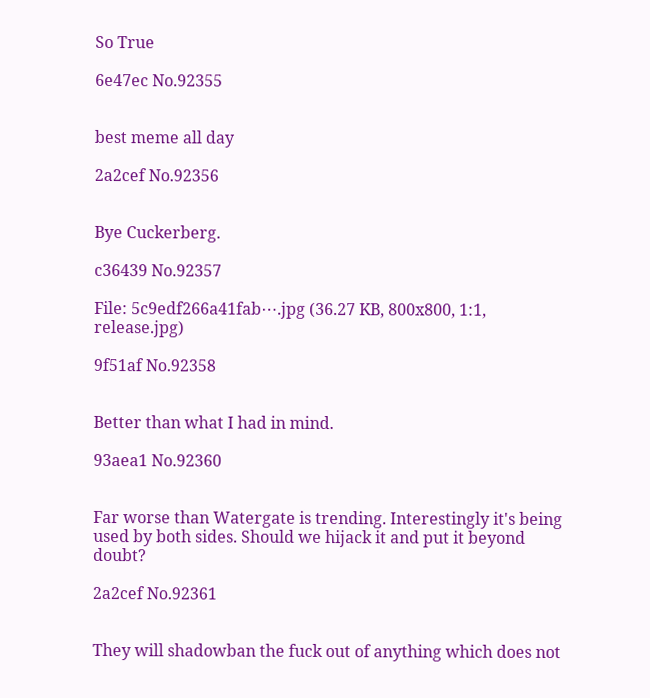So True

6e47ec No.92355


best meme all day

2a2cef No.92356


Bye Cuckerberg.

c36439 No.92357

File: 5c9edf266a41fab⋯.jpg (36.27 KB, 800x800, 1:1, release.jpg)

9f51af No.92358


Better than what I had in mind.

93aea1 No.92360


Far worse than Watergate is trending. Interestingly it's being used by both sides. Should we hijack it and put it beyond doubt?

2a2cef No.92361


They will shadowban the fuck out of anything which does not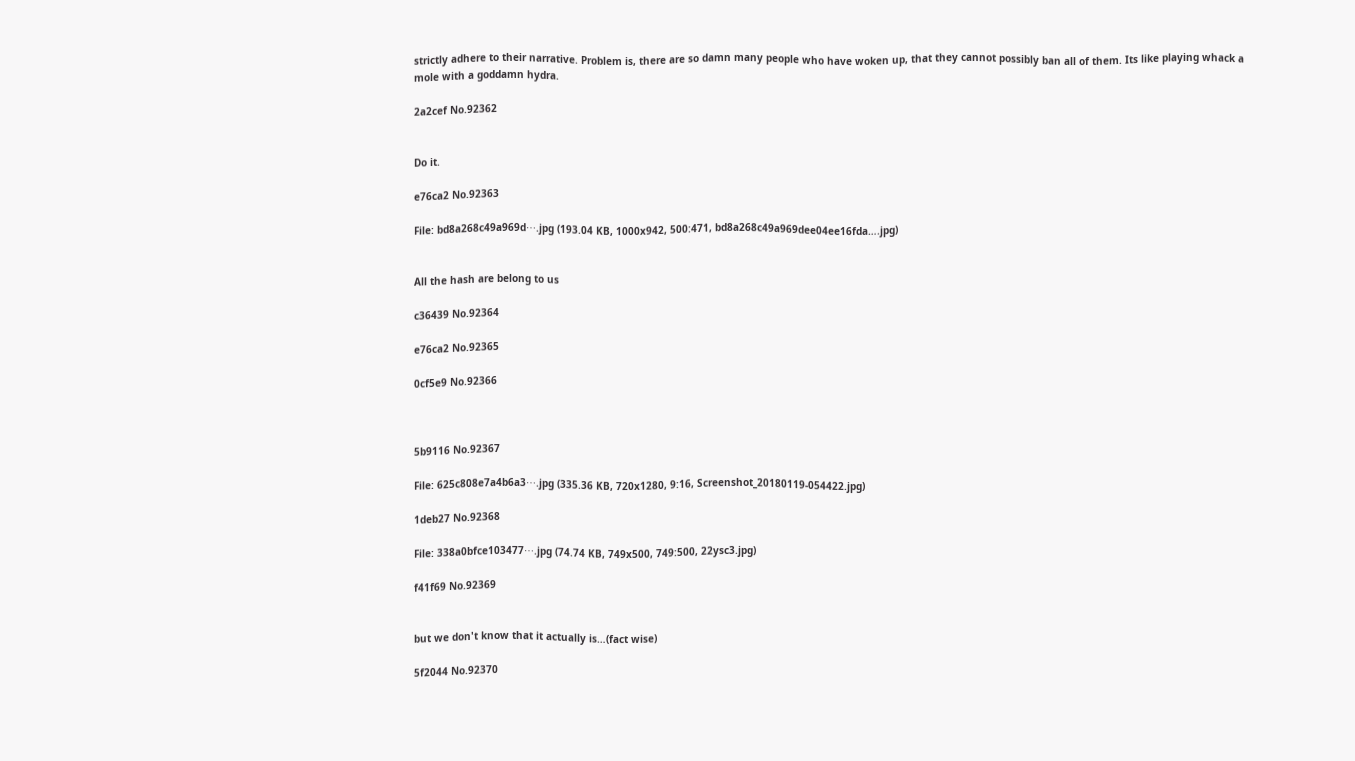strictly adhere to their narrative. Problem is, there are so damn many people who have woken up, that they cannot possibly ban all of them. Its like playing whack a mole with a goddamn hydra.

2a2cef No.92362


Do it.

e76ca2 No.92363

File: bd8a268c49a969d⋯.jpg (193.04 KB, 1000x942, 500:471, bd8a268c49a969dee04ee16fda….jpg)


All the hash are belong to us

c36439 No.92364

e76ca2 No.92365

0cf5e9 No.92366



5b9116 No.92367

File: 625c808e7a4b6a3⋯.jpg (335.36 KB, 720x1280, 9:16, Screenshot_20180119-054422.jpg)

1deb27 No.92368

File: 338a0bfce103477⋯.jpg (74.74 KB, 749x500, 749:500, 22ysc3.jpg)

f41f69 No.92369


but we don't know that it actually is…(fact wise)

5f2044 No.92370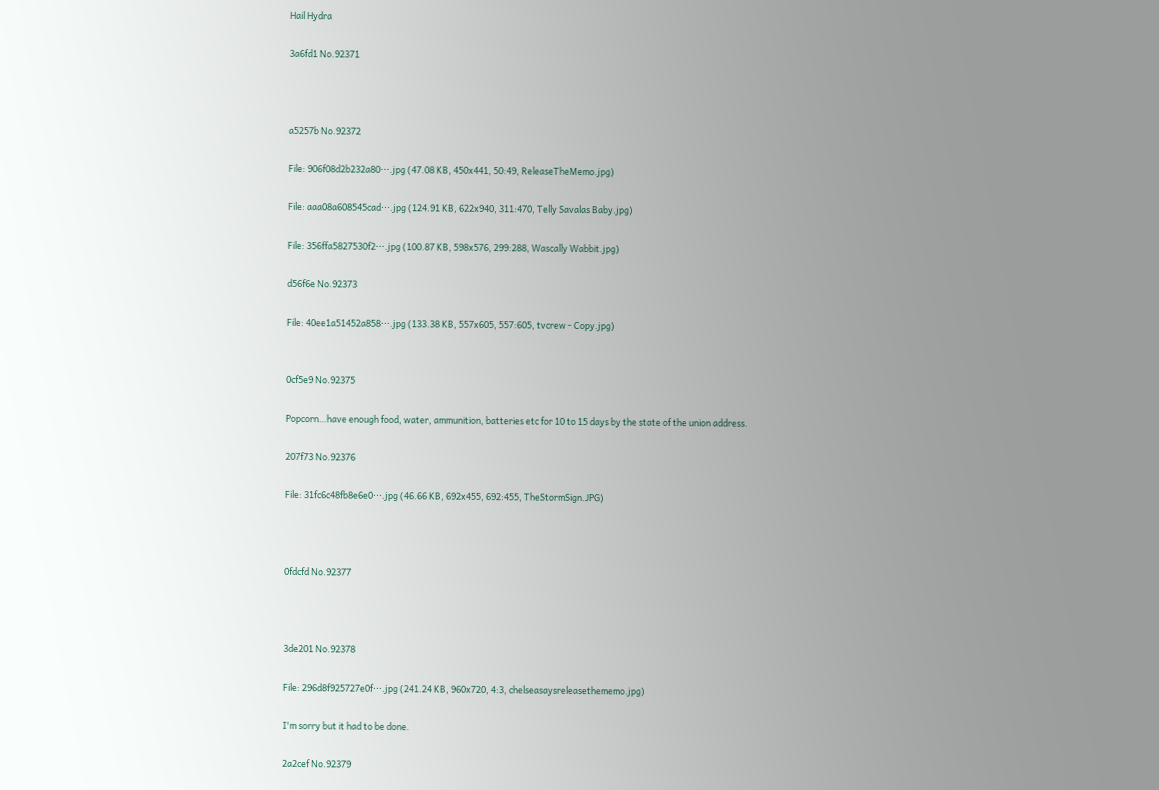Hail Hydra

3a6fd1 No.92371



a5257b No.92372

File: 906f08d2b232a80⋯.jpg (47.08 KB, 450x441, 50:49, ReleaseTheMemo.jpg)

File: aaa08a608545cad⋯.jpg (124.91 KB, 622x940, 311:470, Telly Savalas Baby.jpg)

File: 356ffa5827530f2⋯.jpg (100.87 KB, 598x576, 299:288, Wascally Wabbit.jpg)

d56f6e No.92373

File: 40ee1a51452a858⋯.jpg (133.38 KB, 557x605, 557:605, tvcrew - Copy.jpg)


0cf5e9 No.92375

Popcorn…have enough food, water, ammunition, batteries etc for 10 to 15 days by the state of the union address.

207f73 No.92376

File: 31fc6c48fb8e6e0⋯.jpg (46.66 KB, 692x455, 692:455, TheStormSign.JPG)



0fdcfd No.92377



3de201 No.92378

File: 296d8f925727e0f⋯.jpg (241.24 KB, 960x720, 4:3, chelseasaysreleasethememo.jpg)

I'm sorry but it had to be done.

2a2cef No.92379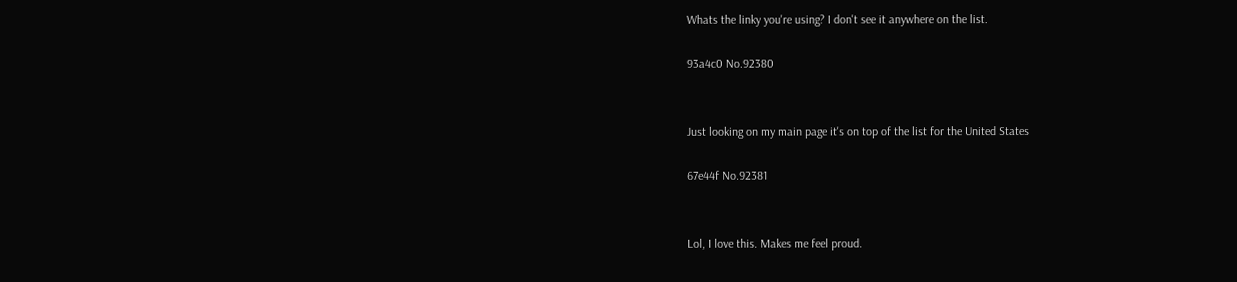Whats the linky you're using? I don't see it anywhere on the list.

93a4c0 No.92380


Just looking on my main page it's on top of the list for the United States

67e44f No.92381


Lol, I love this. Makes me feel proud.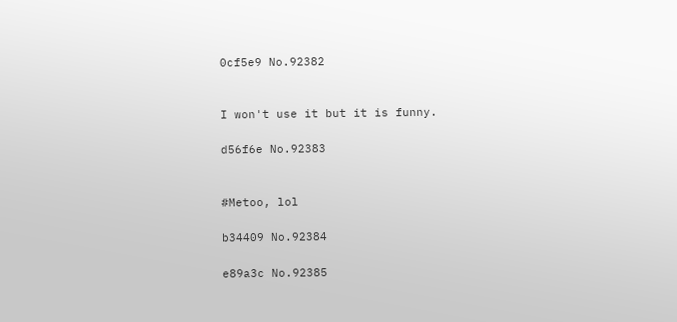0cf5e9 No.92382


I won't use it but it is funny.

d56f6e No.92383


#Metoo, lol

b34409 No.92384

e89a3c No.92385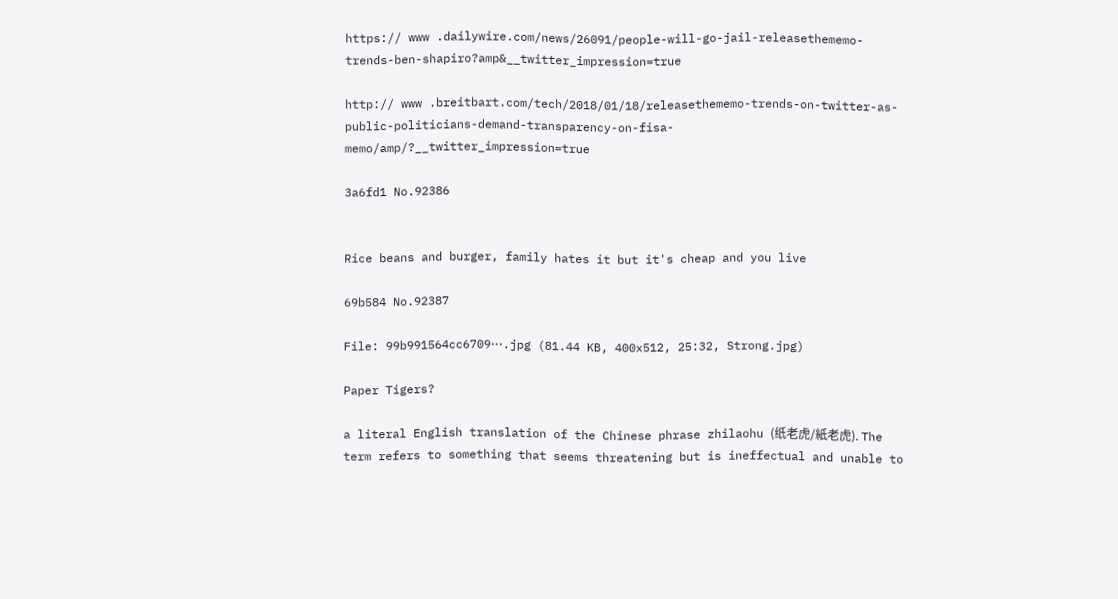https:// www .dailywire.com/news/26091/people-will-go-jail-releasethememo-trends-ben-shapiro?amp&__twitter_impression=true

http:// www .breitbart.com/tech/2018/01/18/releasethememo-trends-on-twitter-as-public-politicians-demand-transparency-on-fisa-memo/amp/?__twitter_impression=true

3a6fd1 No.92386


Rice beans and burger, family hates it but it's cheap and you live

69b584 No.92387

File: 99b991564cc6709⋯.jpg (81.44 KB, 400x512, 25:32, Strong.jpg)

Paper Tigers?

a literal English translation of the Chinese phrase zhilaohu (纸老虎/紙老虎). The term refers to something that seems threatening but is ineffectual and unable to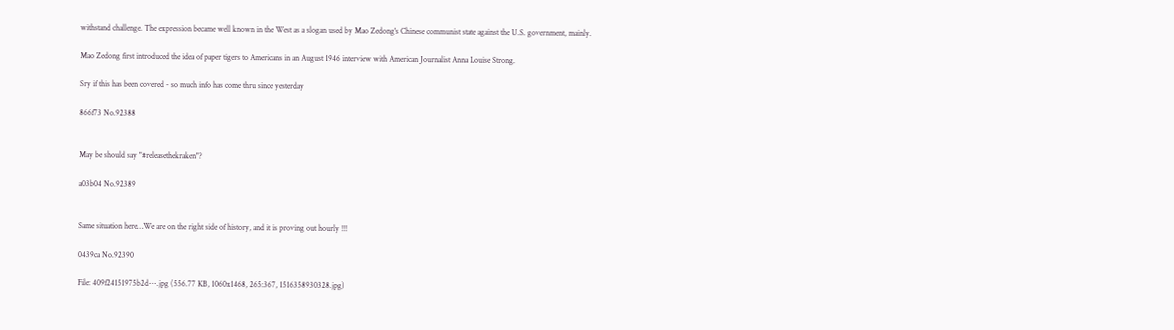withstand challenge. The expression became well known in the West as a slogan used by Mao Zedong's Chinese communist state against the U.S. government, mainly.

Mao Zedong first introduced the idea of paper tigers to Americans in an August 1946 interview with American Journalist Anna Louise Strong.

Sry if this has been covered - so much info has come thru since yesterday

866f73 No.92388


May be should say "#releasethekraken"?

a03b04 No.92389


Same situation here…We are on the right side of history, and it is proving out hourly !!!

0439ca No.92390

File: 409f24151975b2d⋯.jpg (556.77 KB, 1060x1468, 265:367, 1516358930328.jpg)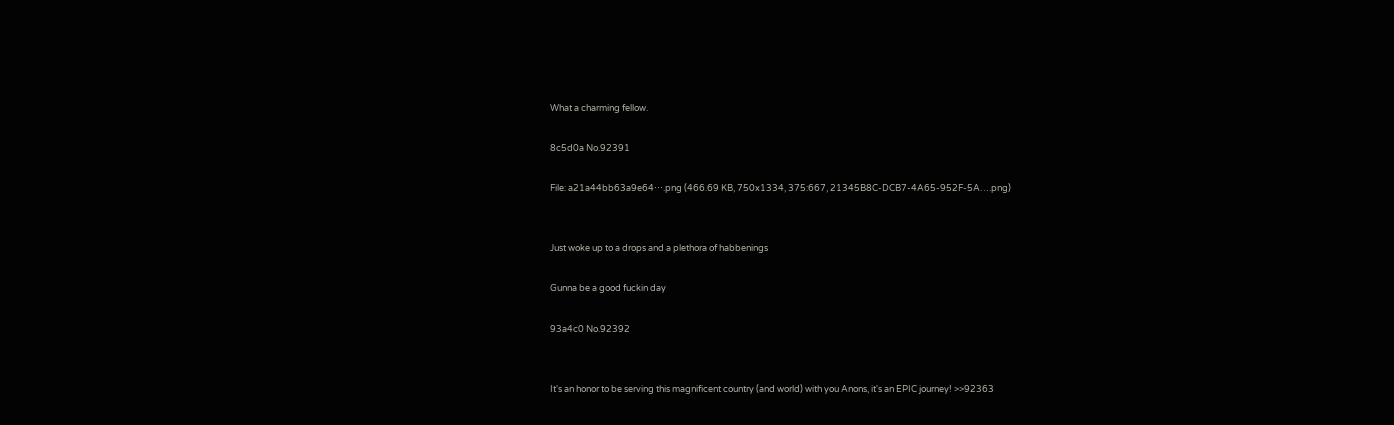What a charming fellow.

8c5d0a No.92391

File: a21a44bb63a9e64⋯.png (466.69 KB, 750x1334, 375:667, 21345B8C-DCB7-4A65-952F-5A….png)


Just woke up to a drops and a plethora of habbenings

Gunna be a good fuckin day

93a4c0 No.92392


It's an honor to be serving this magnificent country (and world) with you Anons, it's an EPIC journey! >>92363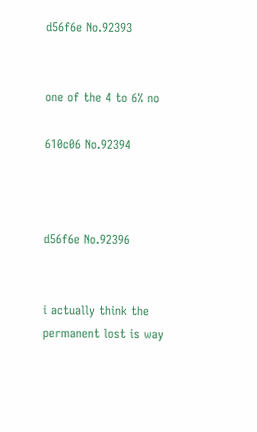d56f6e No.92393


one of the 4 to 6% no

610c06 No.92394



d56f6e No.92396


i actually think the permanent lost is way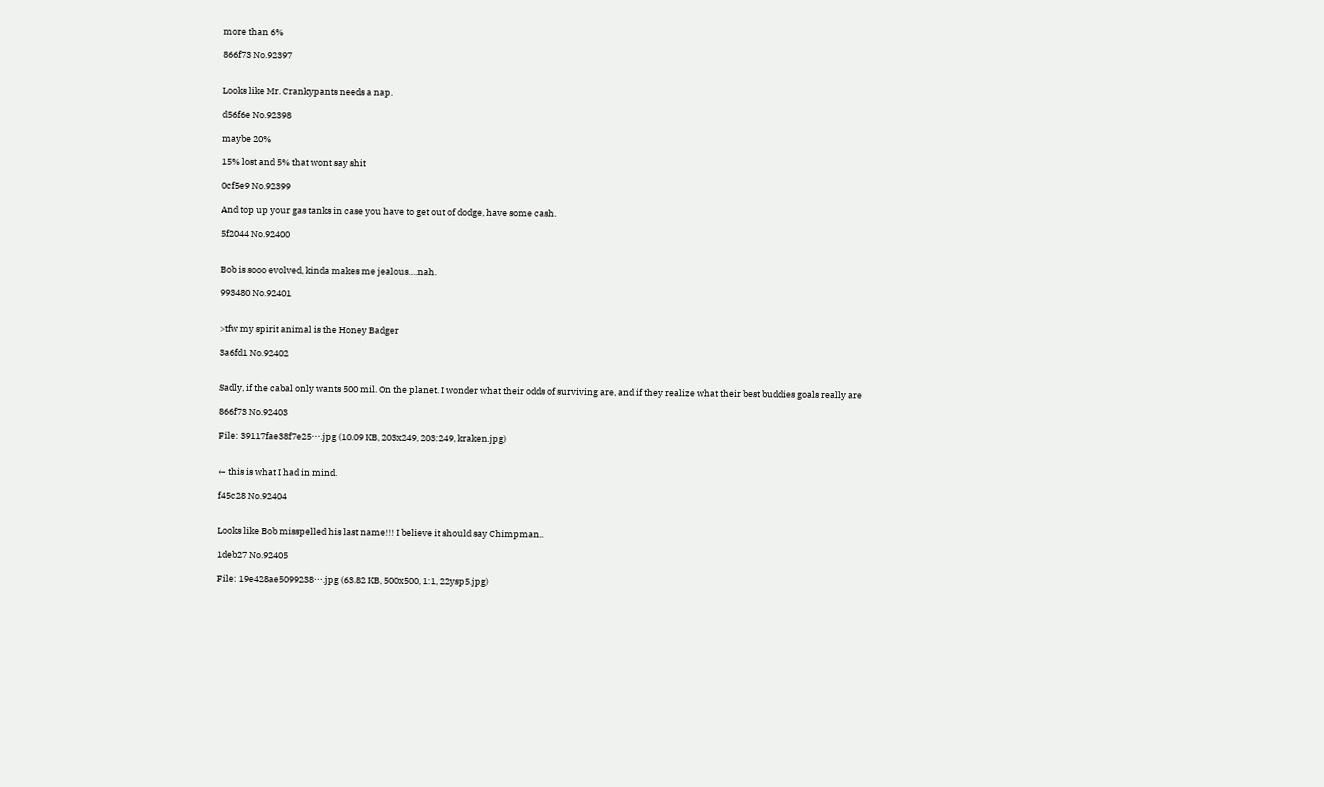more than 6%

866f73 No.92397


Looks like Mr. Crankypants needs a nap.

d56f6e No.92398

maybe 20%

15% lost and 5% that wont say shit

0cf5e9 No.92399

And top up your gas tanks in case you have to get out of dodge, have some cash.

5f2044 No.92400


Bob is sooo evolved, kinda makes me jealous….nah.

993480 No.92401


>tfw my spirit animal is the Honey Badger

3a6fd1 No.92402


Sadly, if the cabal only wants 500 mil. On the planet. I wonder what their odds of surviving are, and if they realize what their best buddies goals really are

866f73 No.92403

File: 39117fae38f7e25⋯.jpg (10.09 KB, 203x249, 203:249, kraken.jpg)


← this is what I had in mind.

f45c28 No.92404


Looks like Bob misspelled his last name!!! I believe it should say Chimpman..

1deb27 No.92405

File: 19e428ae5099238⋯.jpg (63.82 KB, 500x500, 1:1, 22ysp5.jpg)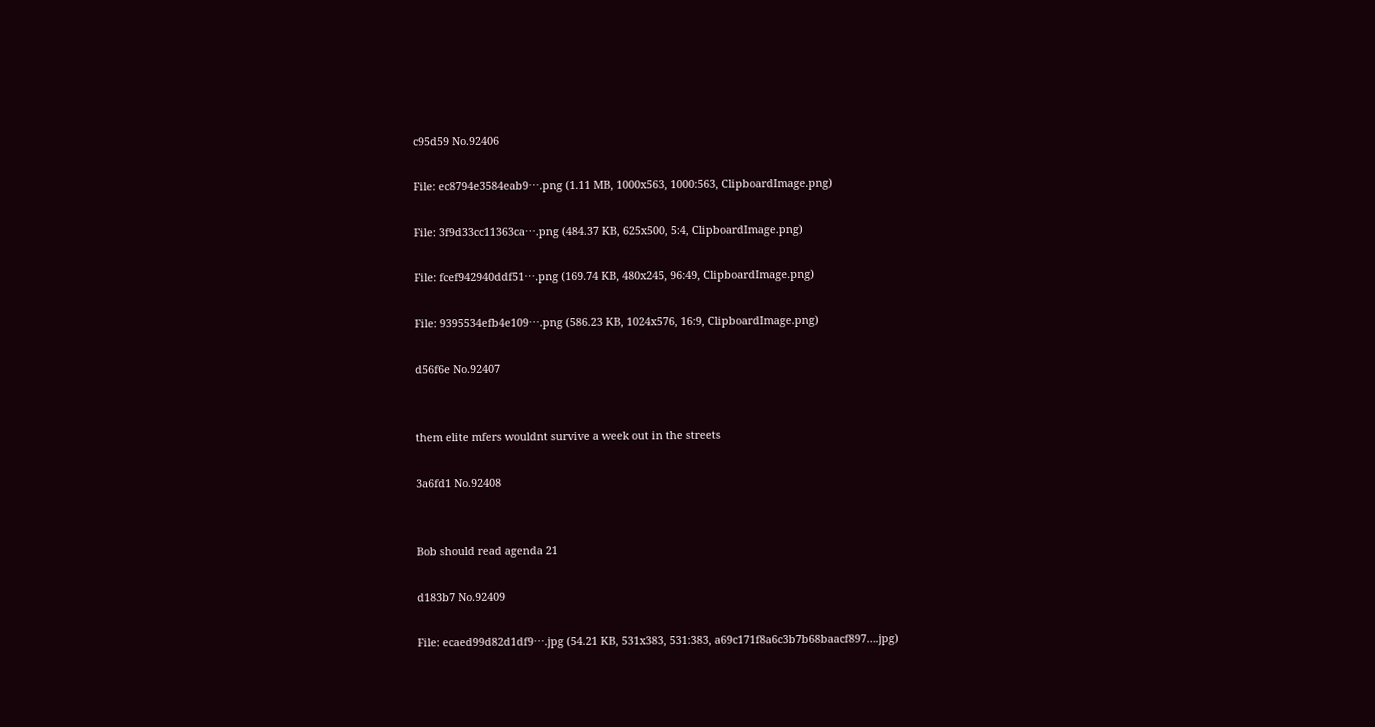c95d59 No.92406

File: ec8794e3584eab9⋯.png (1.11 MB, 1000x563, 1000:563, ClipboardImage.png)

File: 3f9d33cc11363ca⋯.png (484.37 KB, 625x500, 5:4, ClipboardImage.png)

File: fcef942940ddf51⋯.png (169.74 KB, 480x245, 96:49, ClipboardImage.png)

File: 9395534efb4e109⋯.png (586.23 KB, 1024x576, 16:9, ClipboardImage.png)

d56f6e No.92407


them elite mfers wouldnt survive a week out in the streets

3a6fd1 No.92408


Bob should read agenda 21

d183b7 No.92409

File: ecaed99d82d1df9⋯.jpg (54.21 KB, 531x383, 531:383, a69c171f8a6c3b7b68baacf897….jpg)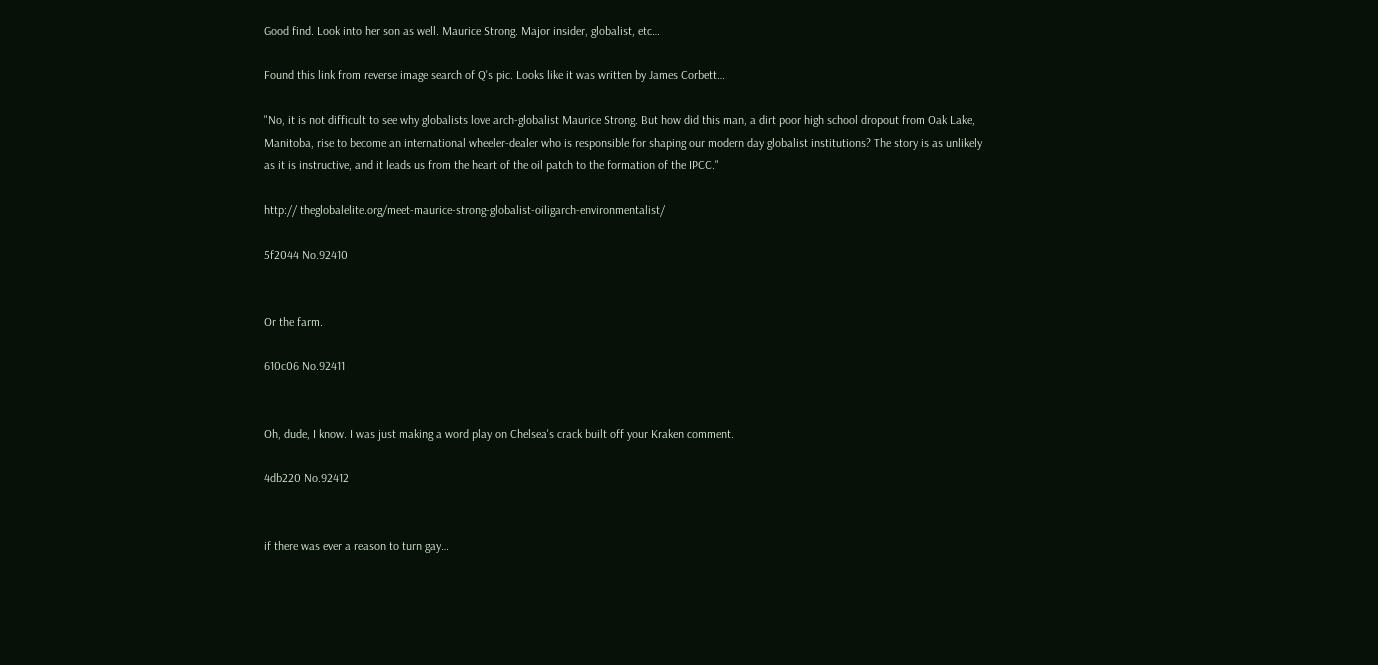Good find. Look into her son as well. Maurice Strong. Major insider, globalist, etc…

Found this link from reverse image search of Q's pic. Looks like it was written by James Corbett…

"No, it is not difficult to see why globalists love arch-globalist Maurice Strong. But how did this man, a dirt poor high school dropout from Oak Lake, Manitoba, rise to become an international wheeler-dealer who is responsible for shaping our modern day globalist institutions? The story is as unlikely as it is instructive, and it leads us from the heart of the oil patch to the formation of the IPCC."

http:// theglobalelite.org/meet-maurice-strong-globalist-oiligarch-environmentalist/

5f2044 No.92410


Or the farm.

610c06 No.92411


Oh, dude, I know. I was just making a word play on Chelsea's crack built off your Kraken comment.

4db220 No.92412


if there was ever a reason to turn gay…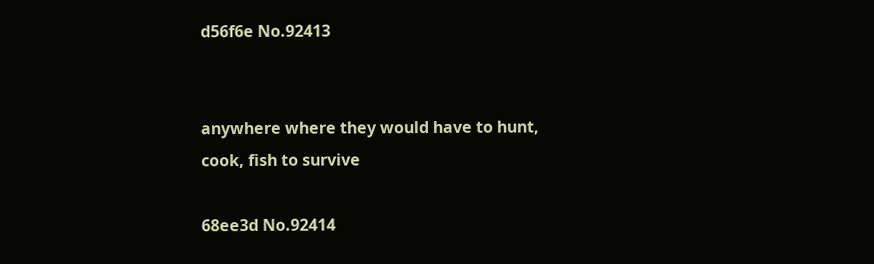d56f6e No.92413


anywhere where they would have to hunt, cook, fish to survive

68ee3d No.92414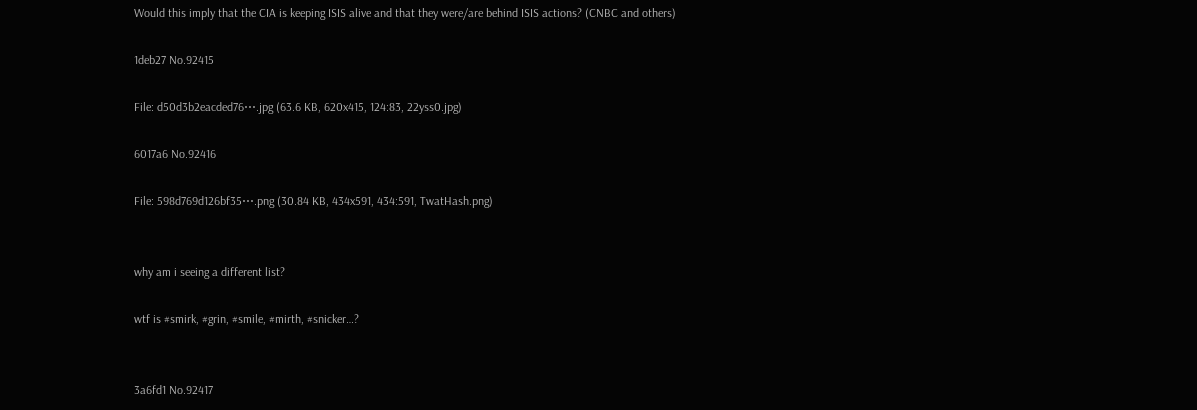Would this imply that the CIA is keeping ISIS alive and that they were/are behind ISIS actions? (CNBC and others)

1deb27 No.92415

File: d50d3b2eacded76⋯.jpg (63.6 KB, 620x415, 124:83, 22yss0.jpg)

6017a6 No.92416

File: 598d769d126bf35⋯.png (30.84 KB, 434x591, 434:591, TwatHash.png)


why am i seeing a different list?

wtf is #smirk, #grin, #smile, #mirth, #snicker…?


3a6fd1 No.92417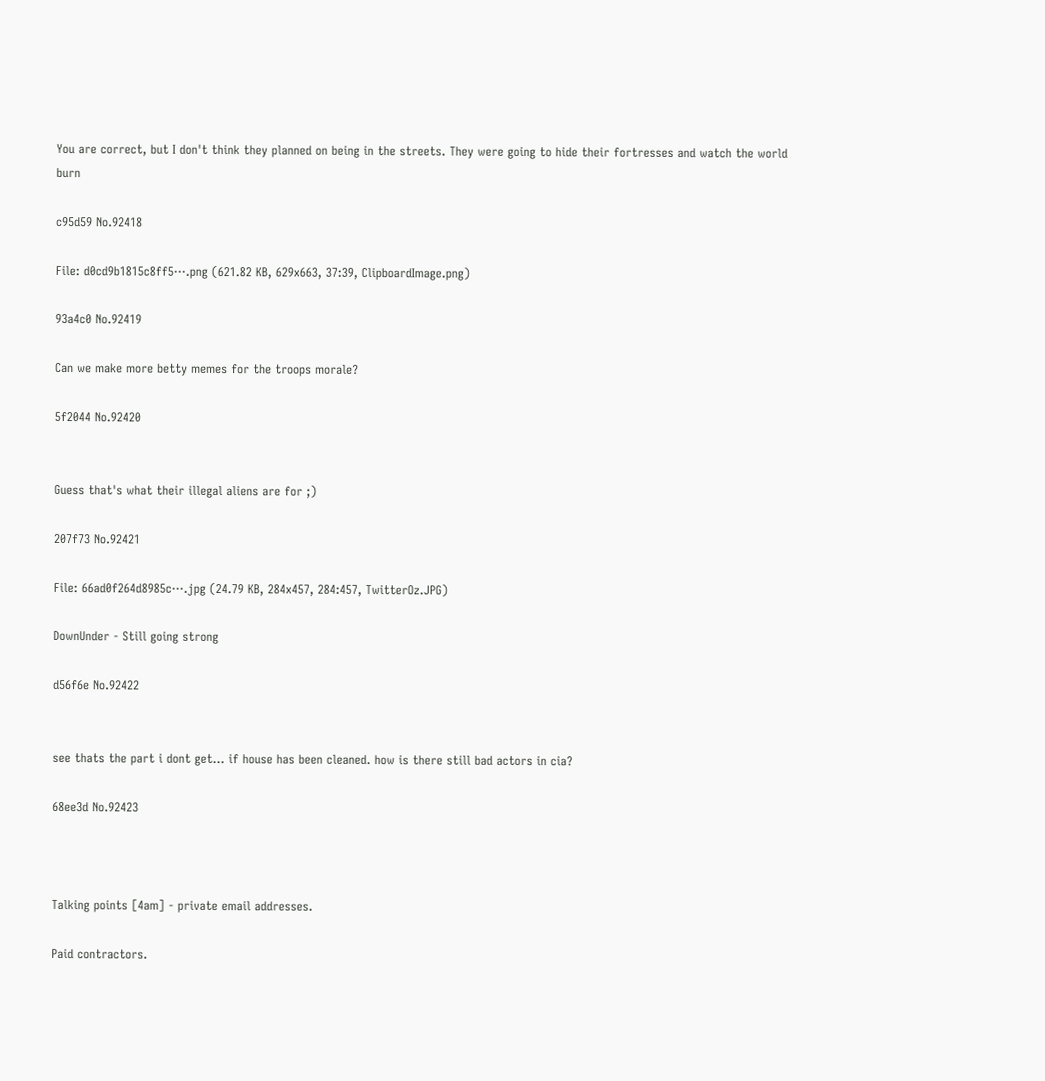You are correct, but I don't think they planned on being in the streets. They were going to hide their fortresses and watch the world burn

c95d59 No.92418

File: d0cd9b1815c8ff5⋯.png (621.82 KB, 629x663, 37:39, ClipboardImage.png)

93a4c0 No.92419

Can we make more betty memes for the troops morale?

5f2044 No.92420


Guess that's what their illegal aliens are for ;)

207f73 No.92421

File: 66ad0f264d8985c⋯.jpg (24.79 KB, 284x457, 284:457, TwitterOz.JPG)

DownUnder - Still going strong

d56f6e No.92422


see thats the part i dont get… if house has been cleaned. how is there still bad actors in cia?

68ee3d No.92423



Talking points [4am] - private email addresses.

Paid contractors.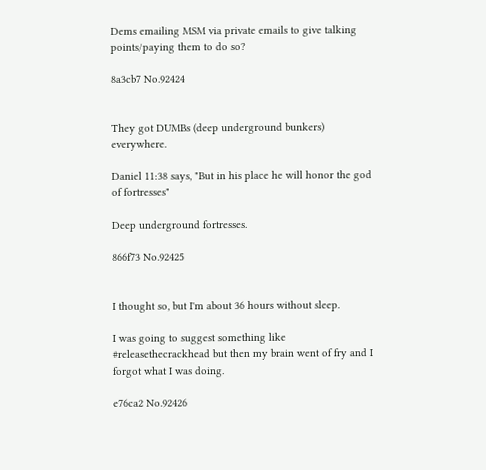Dems emailing MSM via private emails to give talking points/paying them to do so?

8a3cb7 No.92424


They got DUMBs (deep underground bunkers) everywhere.

Daniel 11:38 says, "But in his place he will honor the god of fortresses"

Deep underground fortresses.

866f73 No.92425


I thought so, but I'm about 36 hours without sleep.

I was going to suggest something like #releasethecrackhead but then my brain went of fry and I forgot what I was doing.

e76ca2 No.92426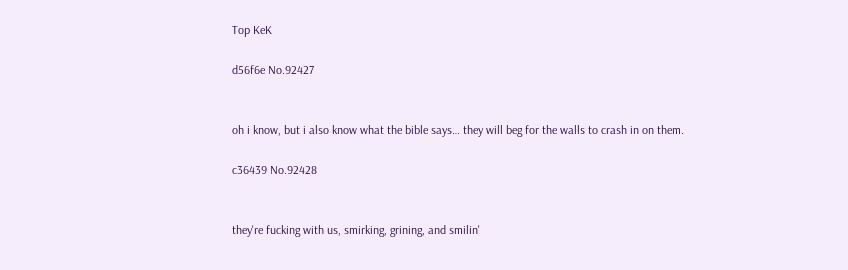Top KeK

d56f6e No.92427


oh i know, but i also know what the bible says… they will beg for the walls to crash in on them.

c36439 No.92428


they're fucking with us, smirking, grining, and smilin'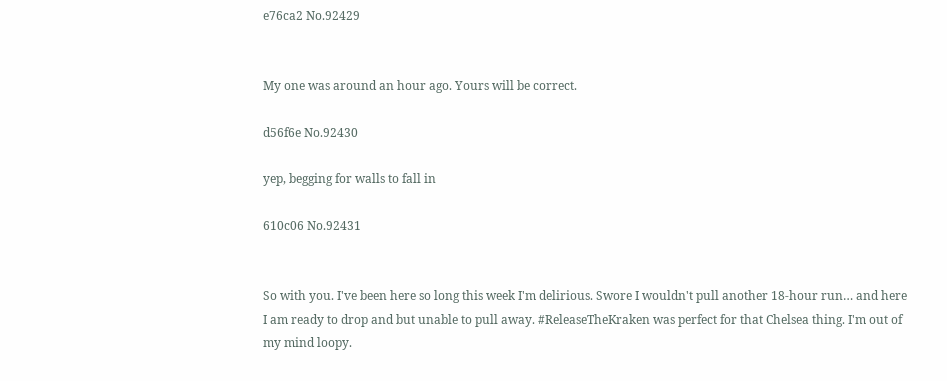e76ca2 No.92429


My one was around an hour ago. Yours will be correct.

d56f6e No.92430

yep, begging for walls to fall in

610c06 No.92431


So with you. I've been here so long this week I'm delirious. Swore I wouldn't pull another 18-hour run… and here I am ready to drop and but unable to pull away. #ReleaseTheKraken was perfect for that Chelsea thing. I'm out of my mind loopy.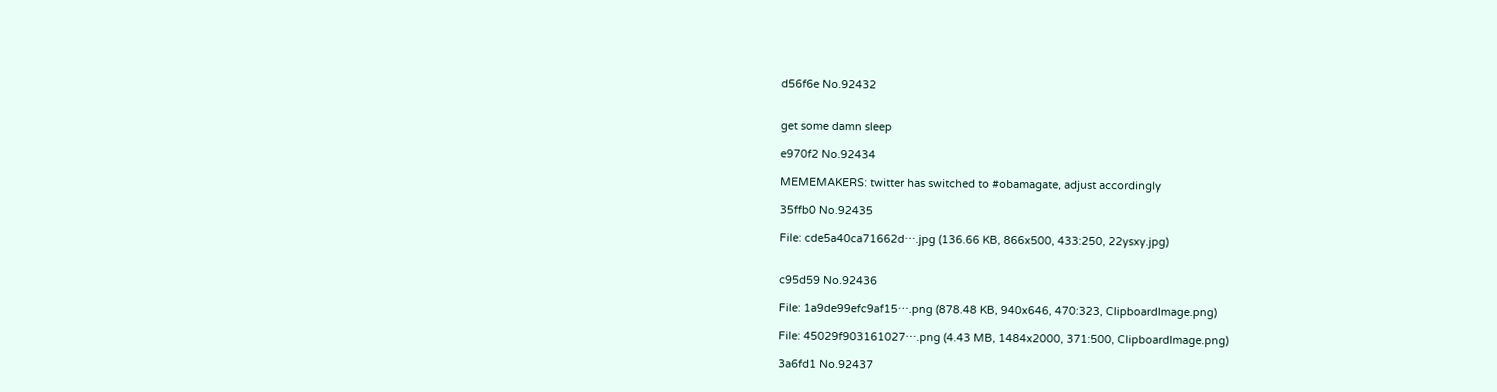d56f6e No.92432


get some damn sleep

e970f2 No.92434

MEMEMAKERS: twitter has switched to #obamagate, adjust accordingly

35ffb0 No.92435

File: cde5a40ca71662d⋯.jpg (136.66 KB, 866x500, 433:250, 22ysxy.jpg)


c95d59 No.92436

File: 1a9de99efc9af15⋯.png (878.48 KB, 940x646, 470:323, ClipboardImage.png)

File: 45029f903161027⋯.png (4.43 MB, 1484x2000, 371:500, ClipboardImage.png)

3a6fd1 No.92437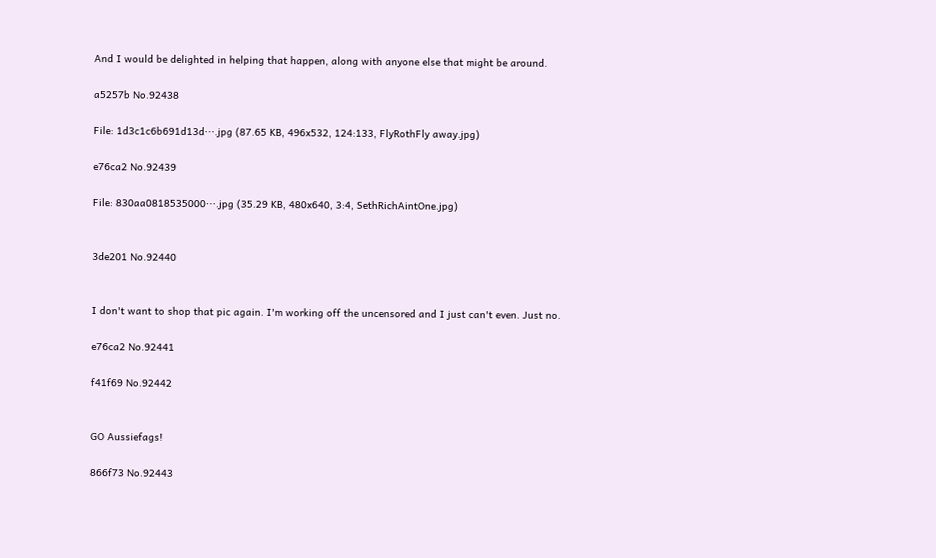And I would be delighted in helping that happen, along with anyone else that might be around.

a5257b No.92438

File: 1d3c1c6b691d13d⋯.jpg (87.65 KB, 496x532, 124:133, FlyRothFly away.jpg)

e76ca2 No.92439

File: 830aa0818535000⋯.jpg (35.29 KB, 480x640, 3:4, SethRichAintOne.jpg)


3de201 No.92440


I don't want to shop that pic again. I'm working off the uncensored and I just can't even. Just no.

e76ca2 No.92441

f41f69 No.92442


GO Aussiefags!

866f73 No.92443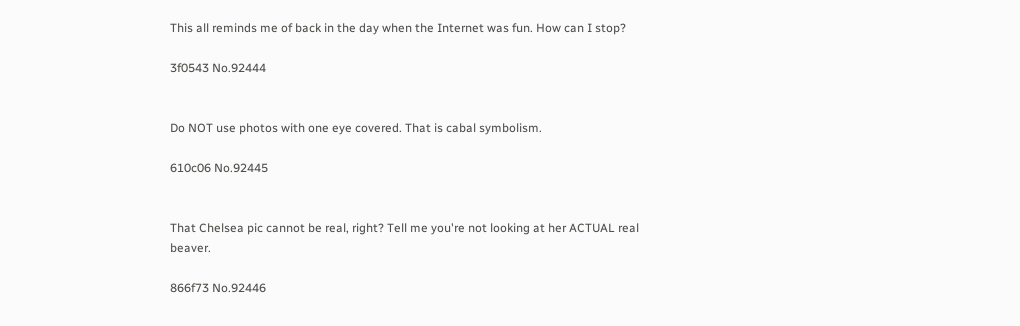This all reminds me of back in the day when the Internet was fun. How can I stop?

3f0543 No.92444


Do NOT use photos with one eye covered. That is cabal symbolism.

610c06 No.92445


That Chelsea pic cannot be real, right? Tell me you're not looking at her ACTUAL real beaver.

866f73 No.92446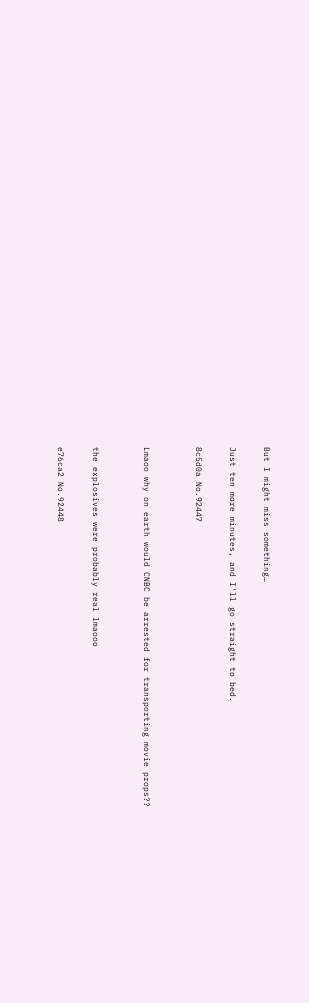But I might miss something…

Just ten more minutes, and I'll go straight to bed.

8c5d0a No.92447


Lmaoo why on earth would CNBC be arrested for transporting movie props??


the explosives were probably real lmaooo

e76ca2 No.92448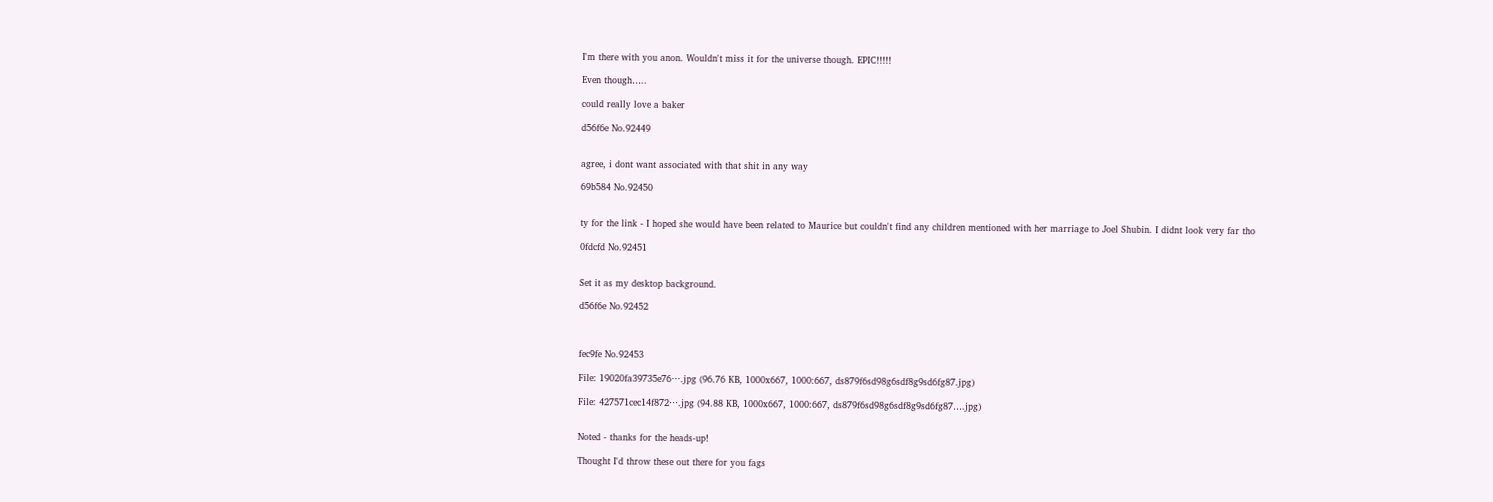I'm there with you anon. Wouldn't miss it for the universe though. EPIC!!!!!

Even though…..

could really love a baker

d56f6e No.92449


agree, i dont want associated with that shit in any way

69b584 No.92450


ty for the link - I hoped she would have been related to Maurice but couldn't find any children mentioned with her marriage to Joel Shubin. I didnt look very far tho

0fdcfd No.92451


Set it as my desktop background.

d56f6e No.92452



fec9fe No.92453

File: 19020fa39735e76⋯.jpg (96.76 KB, 1000x667, 1000:667, ds879f6sd98g6sdf8g9sd6fg87.jpg)

File: 427571cec14f872⋯.jpg (94.88 KB, 1000x667, 1000:667, ds879f6sd98g6sdf8g9sd6fg87….jpg)


Noted - thanks for the heads-up!

Thought I'd throw these out there for you fags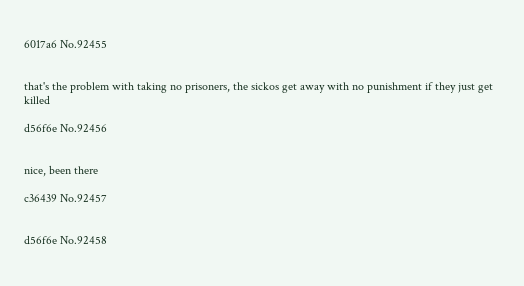6017a6 No.92455


that's the problem with taking no prisoners, the sickos get away with no punishment if they just get killed

d56f6e No.92456


nice, been there

c36439 No.92457


d56f6e No.92458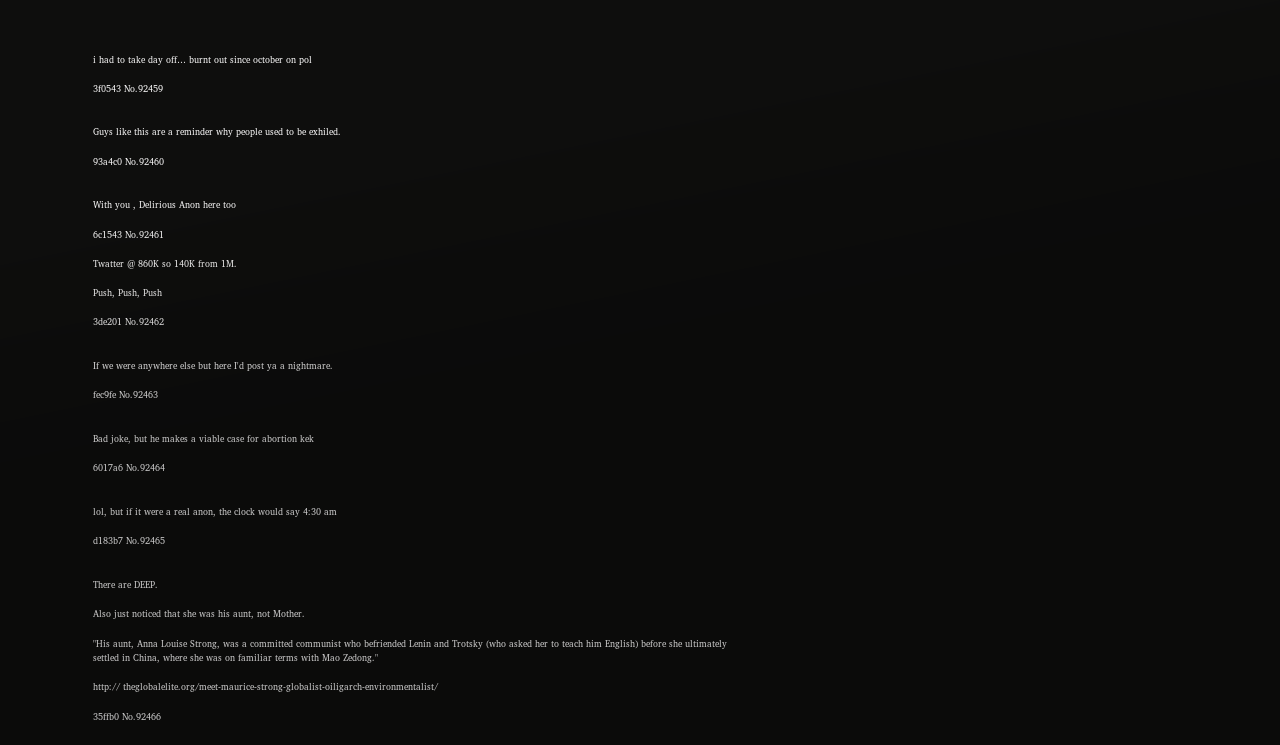i had to take day off… burnt out since october on pol

3f0543 No.92459


Guys like this are a reminder why people used to be exhiled.

93a4c0 No.92460


With you , Delirious Anon here too

6c1543 No.92461

Twatter @ 860K so 140K from 1M.

Push, Push, Push

3de201 No.92462


If we were anywhere else but here I'd post ya a nightmare.

fec9fe No.92463


Bad joke, but he makes a viable case for abortion kek

6017a6 No.92464


lol, but if it were a real anon, the clock would say 4:30 am

d183b7 No.92465


There are DEEP.

Also just noticed that she was his aunt, not Mother.

"His aunt, Anna Louise Strong, was a committed communist who befriended Lenin and Trotsky (who asked her to teach him English) before she ultimately settled in China, where she was on familiar terms with Mao Zedong."

http:// theglobalelite.org/meet-maurice-strong-globalist-oiligarch-environmentalist/

35ffb0 No.92466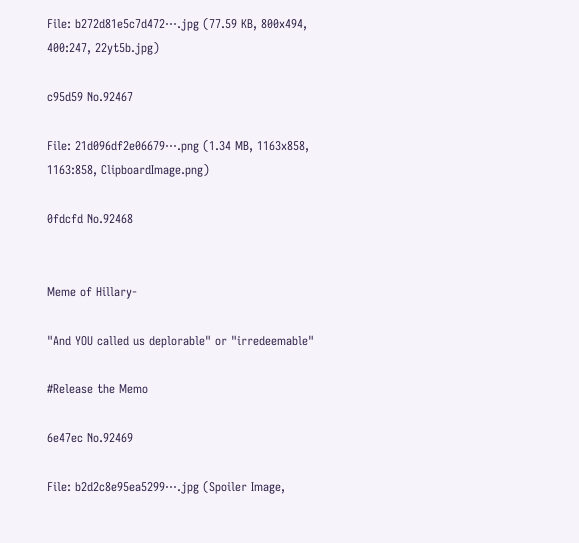File: b272d81e5c7d472⋯.jpg (77.59 KB, 800x494, 400:247, 22yt5b.jpg)

c95d59 No.92467

File: 21d096df2e06679⋯.png (1.34 MB, 1163x858, 1163:858, ClipboardImage.png)

0fdcfd No.92468


Meme of Hillary-

"And YOU called us deplorable" or "irredeemable"

#Release the Memo

6e47ec No.92469

File: b2d2c8e95ea5299⋯.jpg (Spoiler Image,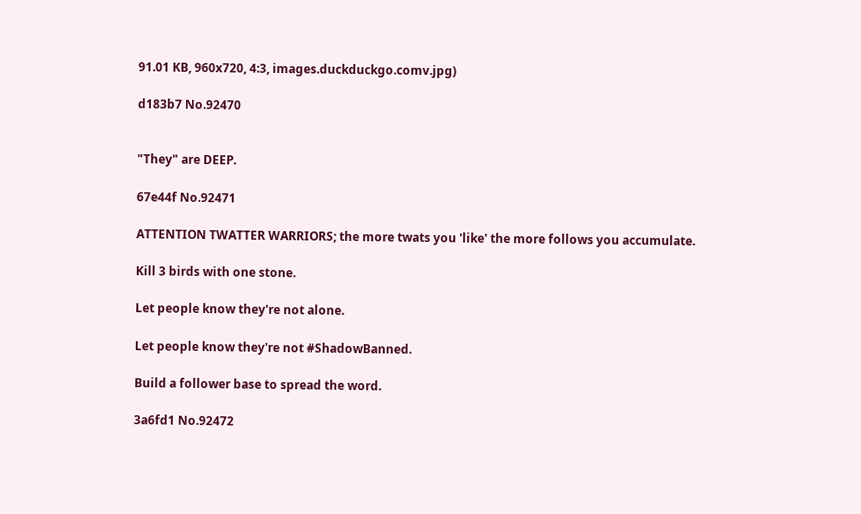91.01 KB, 960x720, 4:3, images.duckduckgo.comv.jpg)

d183b7 No.92470


"They" are DEEP.

67e44f No.92471

ATTENTION TWATTER WARRIORS; the more twats you 'like' the more follows you accumulate.

Kill 3 birds with one stone.

Let people know they're not alone.

Let people know they're not #ShadowBanned.

Build a follower base to spread the word.

3a6fd1 No.92472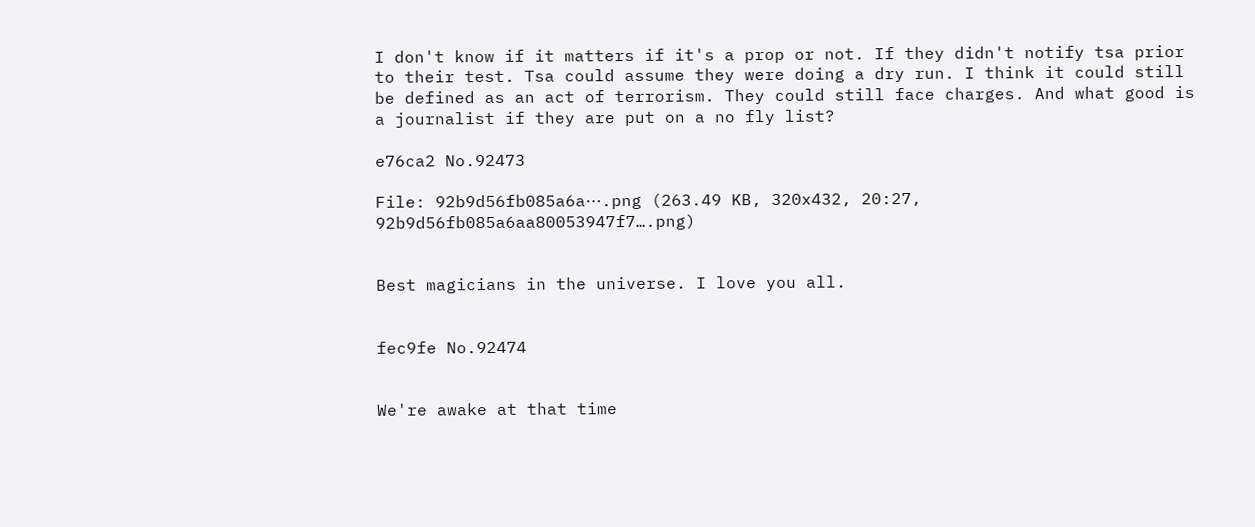I don't know if it matters if it's a prop or not. If they didn't notify tsa prior to their test. Tsa could assume they were doing a dry run. I think it could still be defined as an act of terrorism. They could still face charges. And what good is a journalist if they are put on a no fly list?

e76ca2 No.92473

File: 92b9d56fb085a6a⋯.png (263.49 KB, 320x432, 20:27, 92b9d56fb085a6aa80053947f7….png)


Best magicians in the universe. I love you all.


fec9fe No.92474


We're awake at that time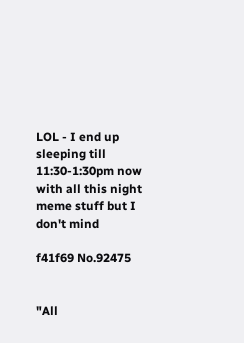LOL - I end up sleeping till 11:30-1:30pm now with all this night meme stuff but I don't mind

f41f69 No.92475


"All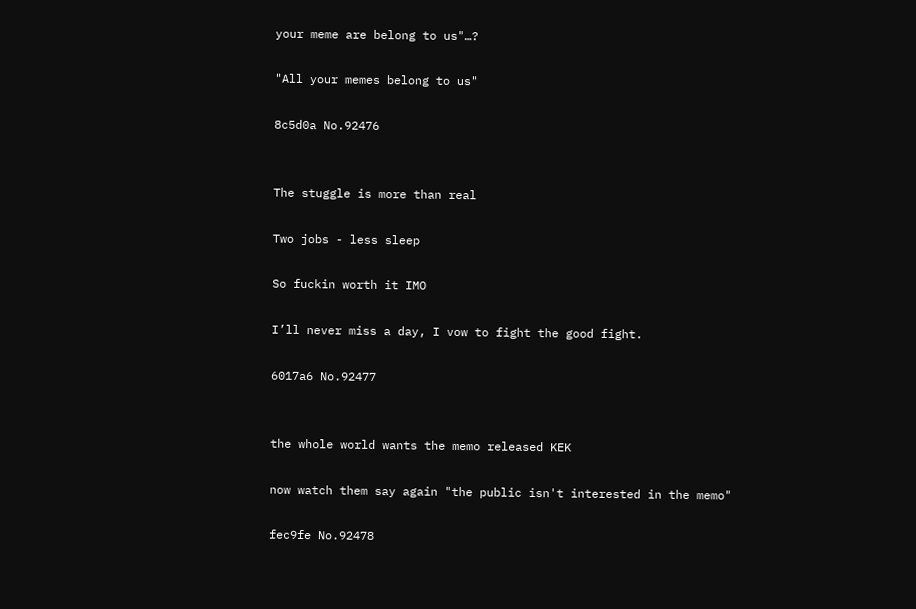your meme are belong to us"…?

"All your memes belong to us"

8c5d0a No.92476


The stuggle is more than real

Two jobs - less sleep

So fuckin worth it IMO

I’ll never miss a day, I vow to fight the good fight.

6017a6 No.92477


the whole world wants the memo released KEK

now watch them say again "the public isn't interested in the memo"

fec9fe No.92478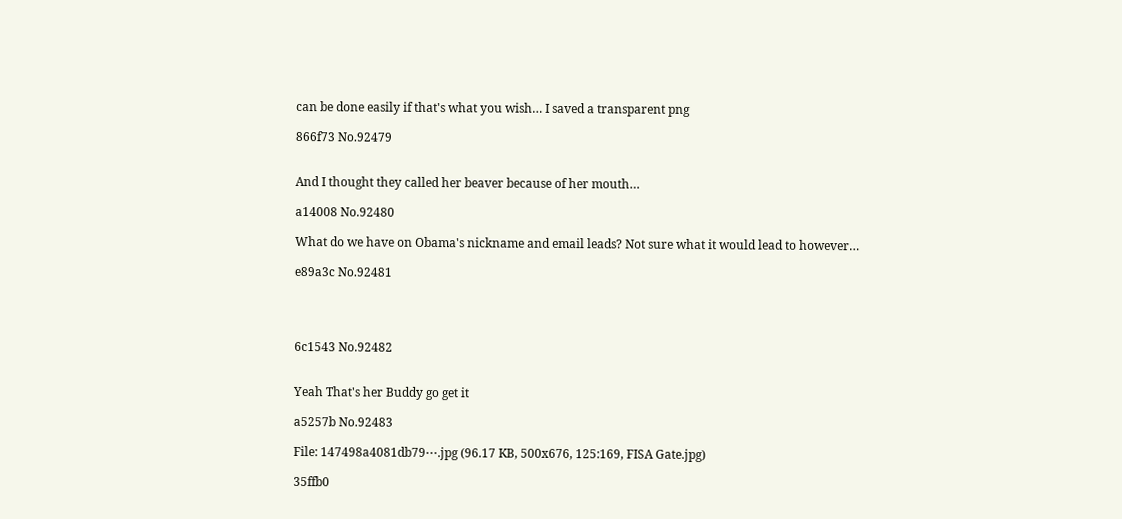can be done easily if that's what you wish… I saved a transparent png

866f73 No.92479


And I thought they called her beaver because of her mouth…

a14008 No.92480

What do we have on Obama's nickname and email leads? Not sure what it would lead to however…

e89a3c No.92481




6c1543 No.92482


Yeah That's her Buddy go get it

a5257b No.92483

File: 147498a4081db79⋯.jpg (96.17 KB, 500x676, 125:169, FISA Gate.jpg)

35ffb0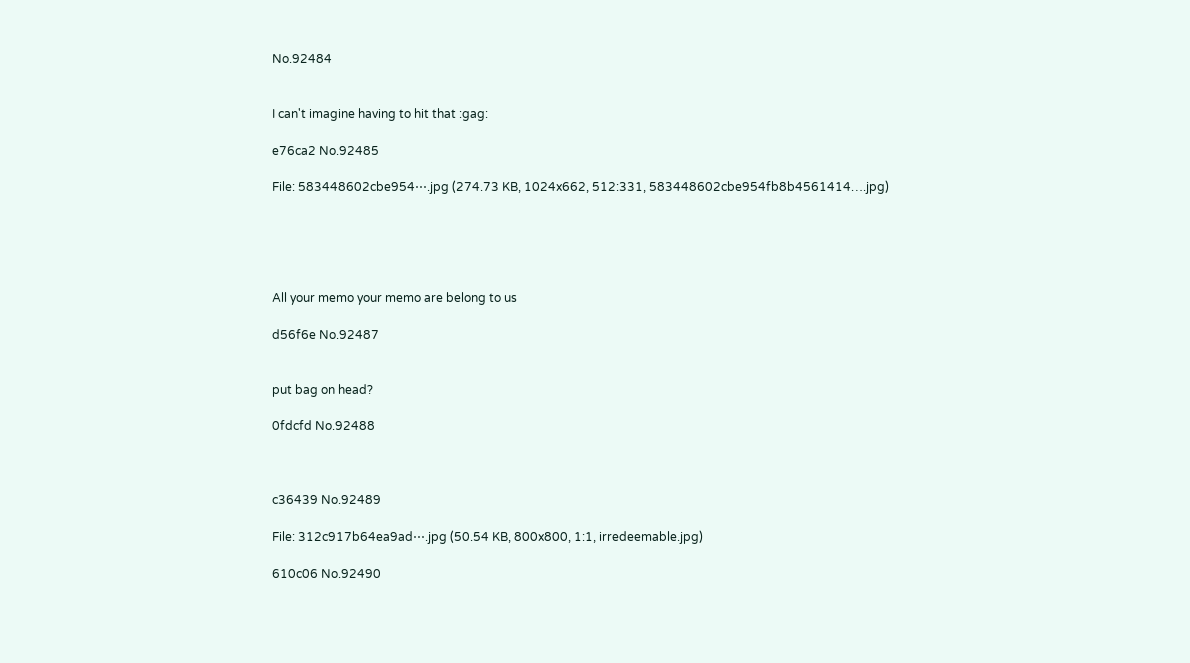No.92484


I can't imagine having to hit that :gag:

e76ca2 No.92485

File: 583448602cbe954⋯.jpg (274.73 KB, 1024x662, 512:331, 583448602cbe954fb8b4561414….jpg)





All your memo your memo are belong to us

d56f6e No.92487


put bag on head?

0fdcfd No.92488



c36439 No.92489

File: 312c917b64ea9ad⋯.jpg (50.54 KB, 800x800, 1:1, irredeemable.jpg)

610c06 No.92490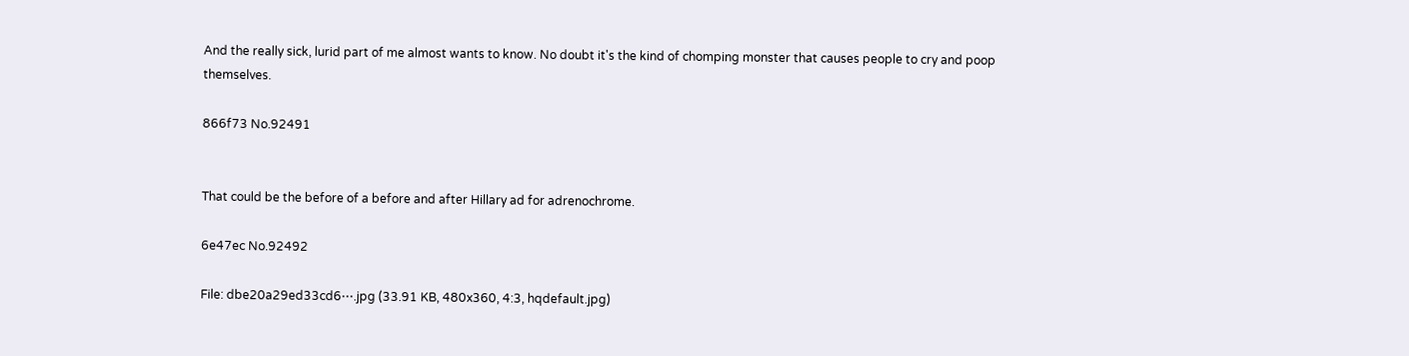And the really sick, lurid part of me almost wants to know. No doubt it's the kind of chomping monster that causes people to cry and poop themselves.

866f73 No.92491


That could be the before of a before and after Hillary ad for adrenochrome.

6e47ec No.92492

File: dbe20a29ed33cd6⋯.jpg (33.91 KB, 480x360, 4:3, hqdefault.jpg)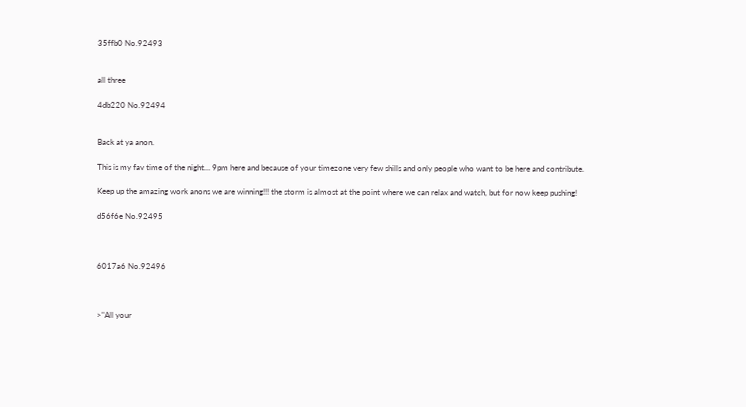35ffb0 No.92493


all three

4db220 No.92494


Back at ya anon.

This is my fav time of the night… 9pm here and because of your timezone very few shills and only people who want to be here and contribute.

Keep up the amazing work anons we are winning!!! the storm is almost at the point where we can relax and watch, but for now keep pushing!

d56f6e No.92495



6017a6 No.92496



>"All your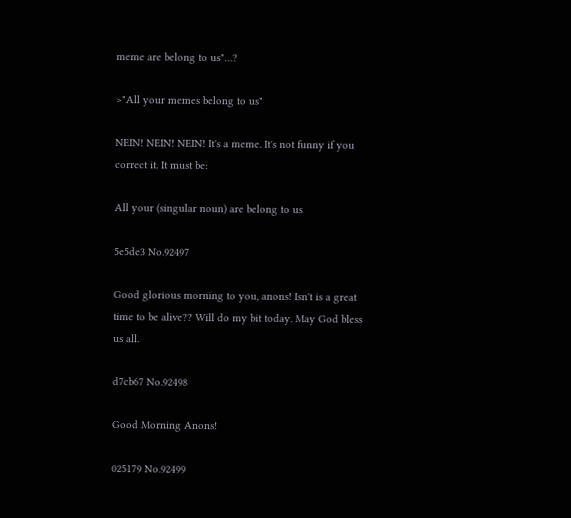meme are belong to us"…?

>"All your memes belong to us"

NEIN! NEIN! NEIN! It's a meme. It's not funny if you correct it. It must be:

All your (singular noun) are belong to us

5e5de3 No.92497

Good glorious morning to you, anons! Isn't is a great time to be alive?? Will do my bit today. May God bless us all.

d7cb67 No.92498

Good Morning Anons!

025179 No.92499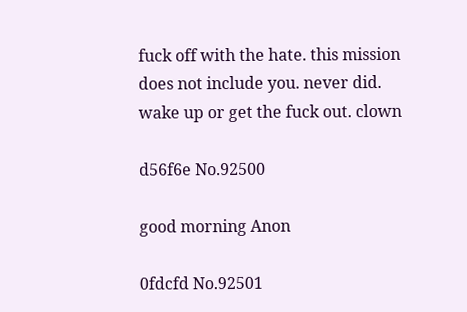fuck off with the hate. this mission does not include you. never did. wake up or get the fuck out. clown

d56f6e No.92500

good morning Anon

0fdcfd No.92501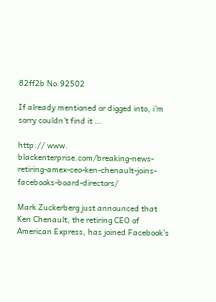82ff2b No.92502

If already mentioned or digged into, i'm sorry couldn't find it …

http:// www. blackenterprise.com/breaking-news-retiring-amex-ceo-ken-chenault-joins-facebooks-board-directors/

Mark Zuckerberg just announced that Ken Chenault, the retiring CEO of American Express, has joined Facebook’s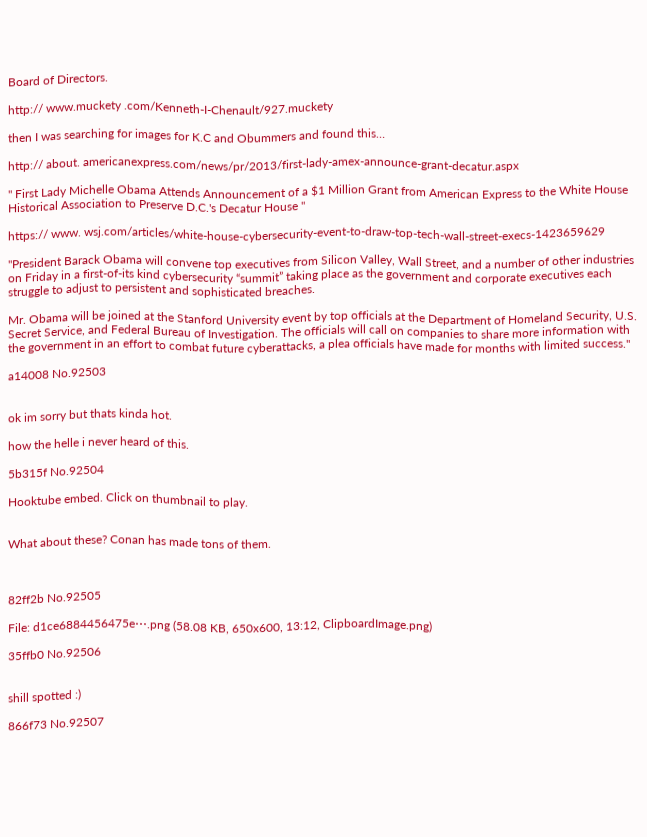Board of Directors.

http:// www.muckety .com/Kenneth-I-Chenault/927.muckety

then I was searching for images for K.C and Obummers and found this…

http:// about. americanexpress.com/news/pr/2013/first-lady-amex-announce-grant-decatur.aspx

" First Lady Michelle Obama Attends Announcement of a $1 Million Grant from American Express to the White House Historical Association to Preserve D.C.'s Decatur House "

https:// www. wsj.com/articles/white-house-cybersecurity-event-to-draw-top-tech-wall-street-execs-1423659629

"President Barack Obama will convene top executives from Silicon Valley, Wall Street, and a number of other industries on Friday in a first-of-its kind cybersecurity “summit” taking place as the government and corporate executives each struggle to adjust to persistent and sophisticated breaches.

Mr. Obama will be joined at the Stanford University event by top officials at the Department of Homeland Security, U.S. Secret Service, and Federal Bureau of Investigation. The officials will call on companies to share more information with the government in an effort to combat future cyberattacks, a plea officials have made for months with limited success."

a14008 No.92503


ok im sorry but thats kinda hot.

how the helle i never heard of this.

5b315f No.92504

Hooktube embed. Click on thumbnail to play.


What about these? Conan has made tons of them.



82ff2b No.92505

File: d1ce6884456475e⋯.png (58.08 KB, 650x600, 13:12, ClipboardImage.png)

35ffb0 No.92506


shill spotted :)

866f73 No.92507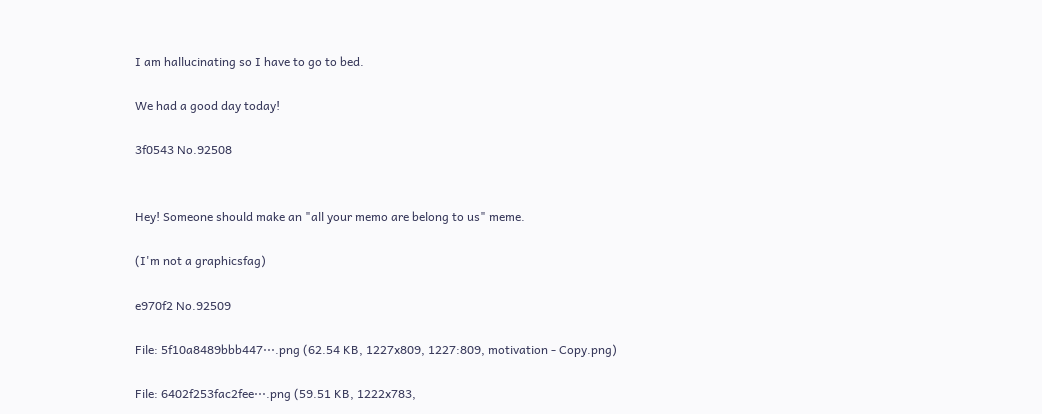I am hallucinating so I have to go to bed.

We had a good day today!

3f0543 No.92508


Hey! Someone should make an "all your memo are belong to us" meme.

(I'm not a graphicsfag)

e970f2 No.92509

File: 5f10a8489bbb447⋯.png (62.54 KB, 1227x809, 1227:809, motivation - Copy.png)

File: 6402f253fac2fee⋯.png (59.51 KB, 1222x783,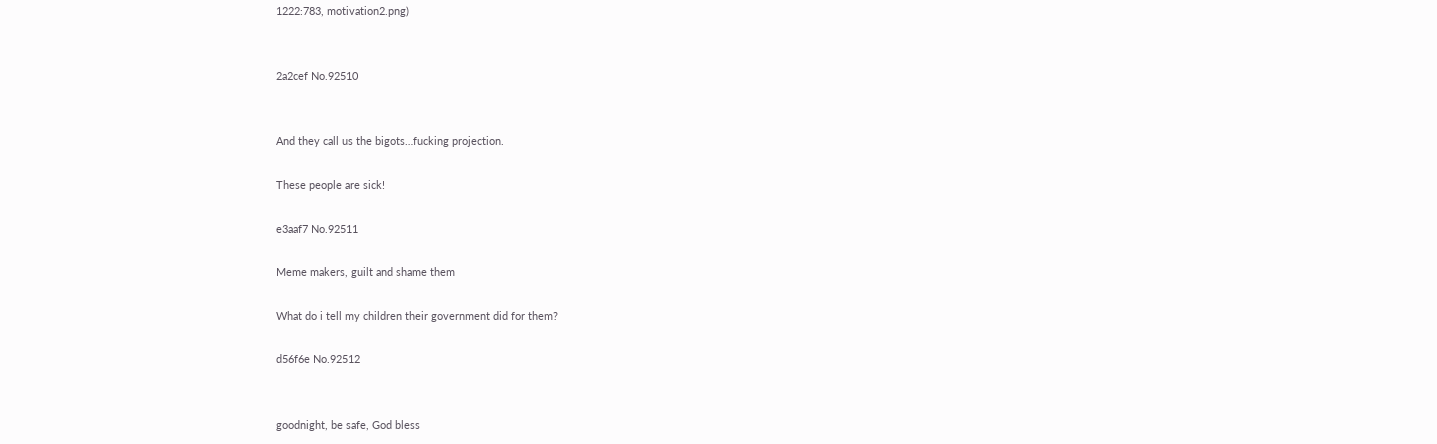1222:783, motivation2.png)


2a2cef No.92510


And they call us the bigots…fucking projection.

These people are sick!

e3aaf7 No.92511

Meme makers, guilt and shame them

What do i tell my children their government did for them?

d56f6e No.92512


goodnight, be safe, God bless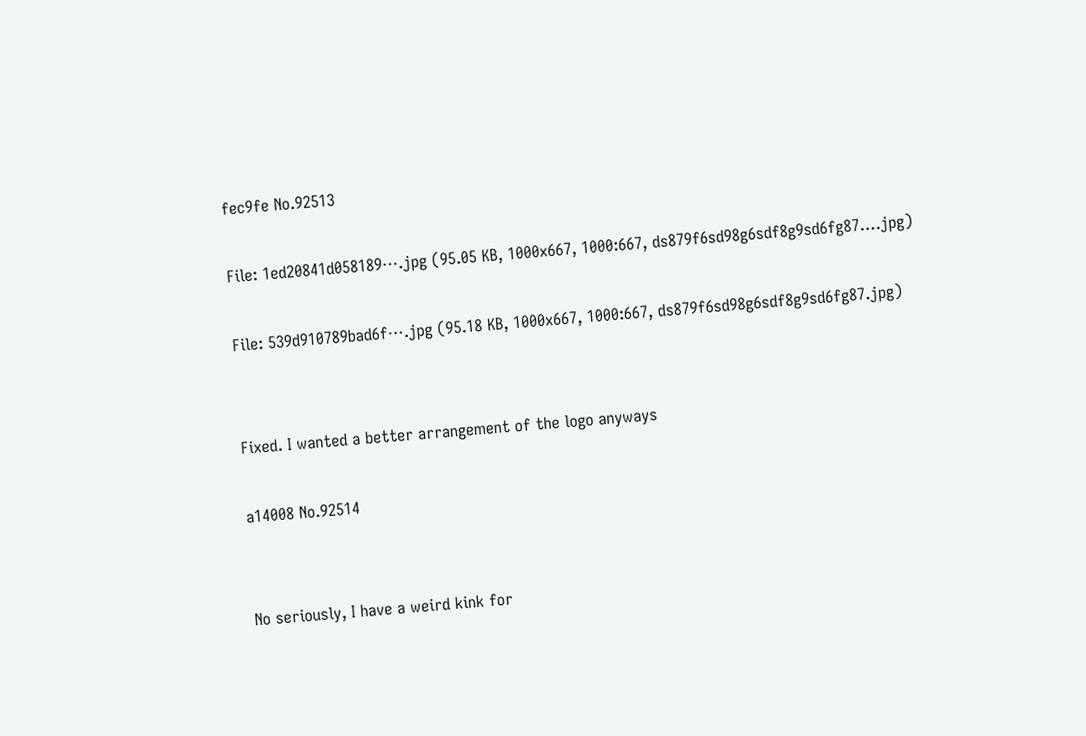fec9fe No.92513

File: 1ed20841d058189⋯.jpg (95.05 KB, 1000x667, 1000:667, ds879f6sd98g6sdf8g9sd6fg87….jpg)

File: 539d910789bad6f⋯.jpg (95.18 KB, 1000x667, 1000:667, ds879f6sd98g6sdf8g9sd6fg87.jpg)


Fixed. I wanted a better arrangement of the logo anyways

a14008 No.92514


No seriously, I have a weird kink for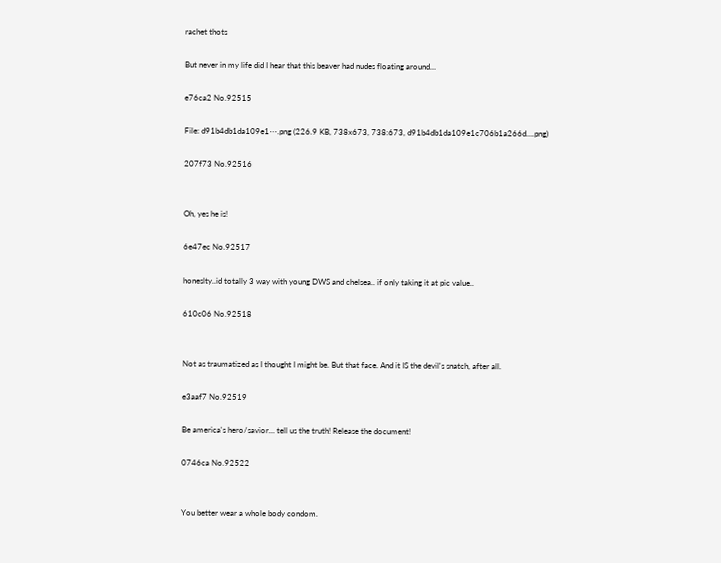rachet thots

But never in my life did I hear that this beaver had nudes floating around…

e76ca2 No.92515

File: d91b4db1da109e1⋯.png (226.9 KB, 738x673, 738:673, d91b4db1da109e1c706b1a266d….png)

207f73 No.92516


Oh, yes he is!

6e47ec No.92517

honeslty..id totally 3 way with young DWS and chelsea.. if only taking it at pic value..

610c06 No.92518


Not as traumatized as I thought I might be. But that face. And it IS the devil's snatch, after all.

e3aaf7 No.92519

Be america's hero/savior… tell us the truth! Release the document!

0746ca No.92522


You better wear a whole body condom.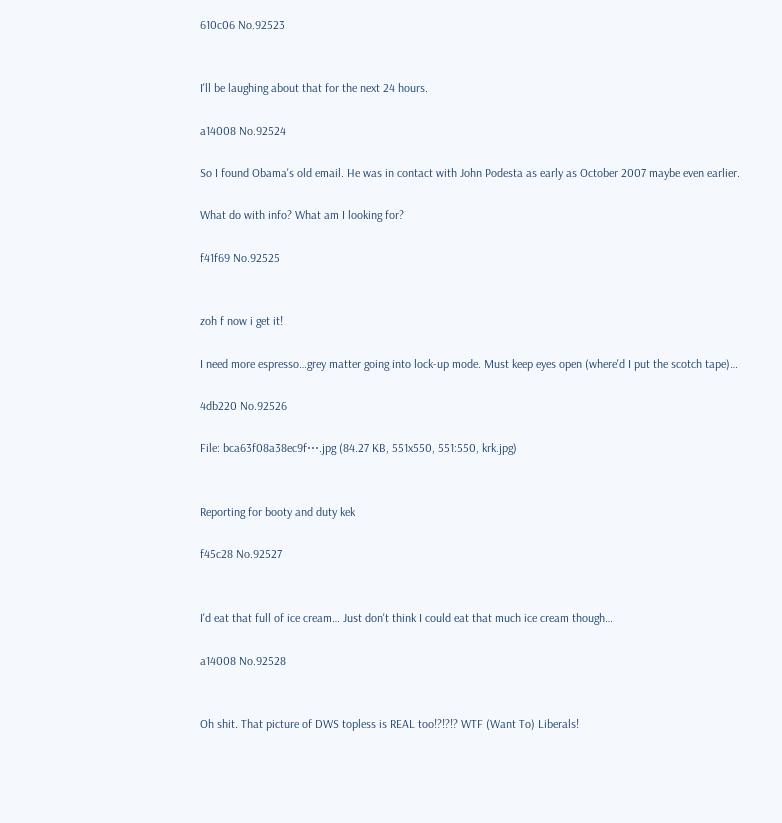610c06 No.92523


I'll be laughing about that for the next 24 hours.

a14008 No.92524

So I found Obama's old email. He was in contact with John Podesta as early as October 2007 maybe even earlier.

What do with info? What am I looking for?

f41f69 No.92525


zoh f now i get it!

I need more espresso…grey matter going into lock-up mode. Must keep eyes open (where'd I put the scotch tape)…

4db220 No.92526

File: bca63f08a38ec9f⋯.jpg (84.27 KB, 551x550, 551:550, krk.jpg)


Reporting for booty and duty kek

f45c28 No.92527


I'd eat that full of ice cream… Just don't think I could eat that much ice cream though…

a14008 No.92528


Oh shit. That picture of DWS topless is REAL too!?!?!? WTF (Want To) Liberals!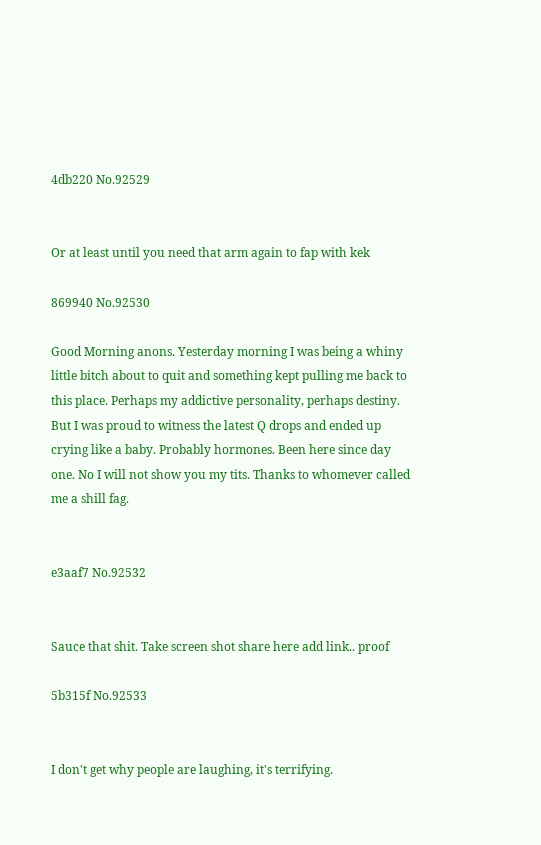4db220 No.92529


Or at least until you need that arm again to fap with kek

869940 No.92530

Good Morning anons. Yesterday morning I was being a whiny little bitch about to quit and something kept pulling me back to this place. Perhaps my addictive personality, perhaps destiny. But I was proud to witness the latest Q drops and ended up crying like a baby. Probably hormones. Been here since day one. No I will not show you my tits. Thanks to whomever called me a shill fag.


e3aaf7 No.92532


Sauce that shit. Take screen shot share here add link.. proof

5b315f No.92533


I don't get why people are laughing, it's terrifying.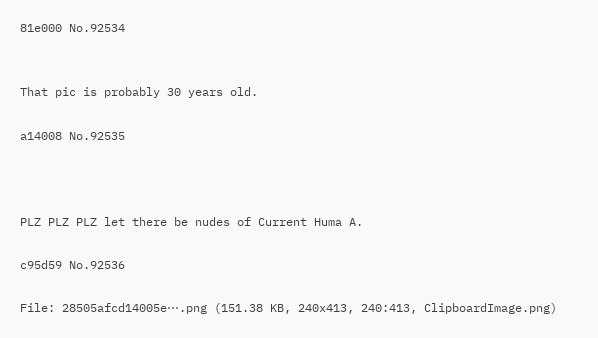81e000 No.92534


That pic is probably 30 years old.

a14008 No.92535



PLZ PLZ PLZ let there be nudes of Current Huma A.

c95d59 No.92536

File: 28505afcd14005e⋯.png (151.38 KB, 240x413, 240:413, ClipboardImage.png)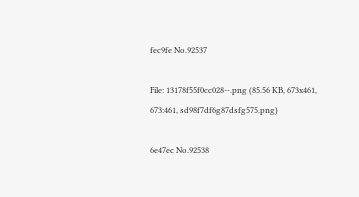fec9fe No.92537

File: 13178f55f0cc028⋯.png (85.56 KB, 673x461, 673:461, sd98f7df6g87dsfg575.png)

6e47ec No.92538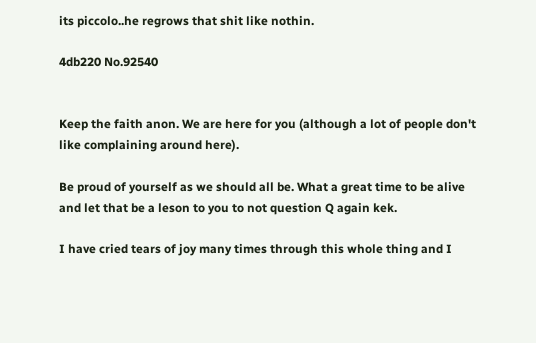its piccolo..he regrows that shit like nothin.

4db220 No.92540


Keep the faith anon. We are here for you (although a lot of people don't like complaining around here).

Be proud of yourself as we should all be. What a great time to be alive and let that be a leson to you to not question Q again kek.

I have cried tears of joy many times through this whole thing and I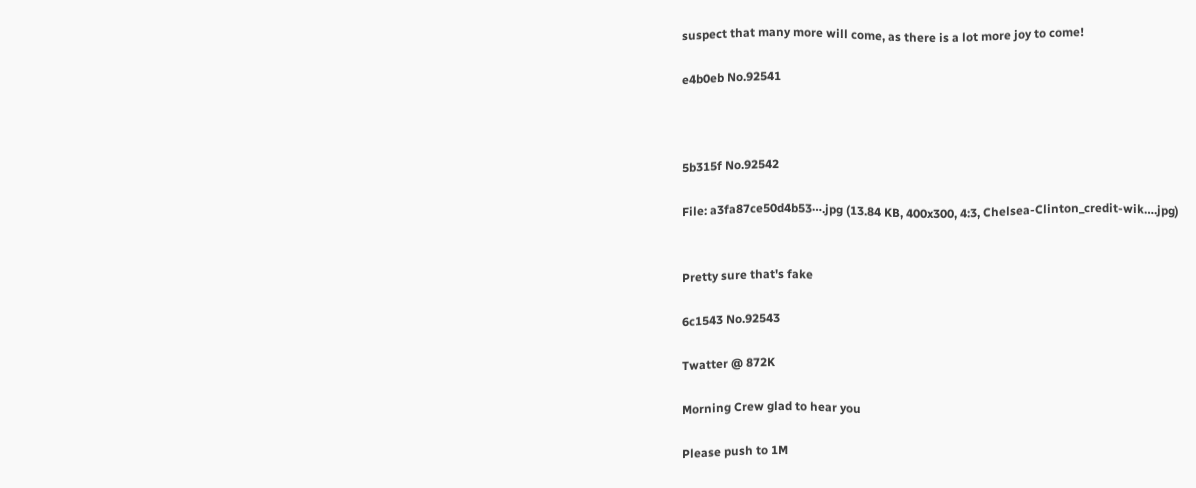suspect that many more will come, as there is a lot more joy to come!

e4b0eb No.92541



5b315f No.92542

File: a3fa87ce50d4b53⋯.jpg (13.84 KB, 400x300, 4:3, Chelsea-Clinton_credit-wik….jpg)


Pretty sure that's fake

6c1543 No.92543

Twatter @ 872K

Morning Crew glad to hear you

Please push to 1M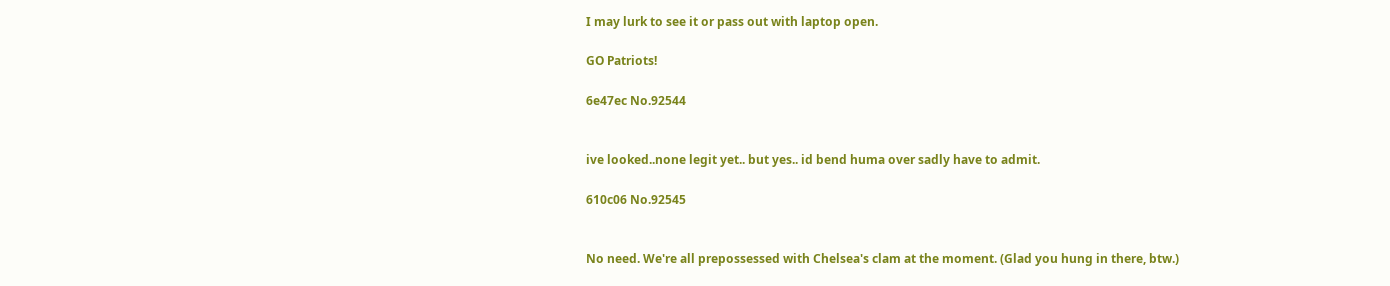I may lurk to see it or pass out with laptop open.

GO Patriots!

6e47ec No.92544


ive looked..none legit yet.. but yes.. id bend huma over sadly have to admit.

610c06 No.92545


No need. We're all prepossessed with Chelsea's clam at the moment. (Glad you hung in there, btw.)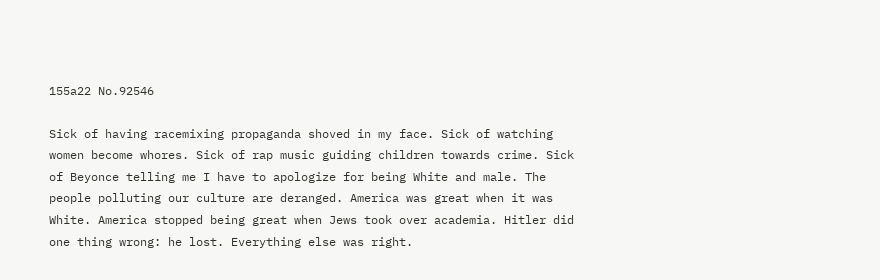155a22 No.92546

Sick of having racemixing propaganda shoved in my face. Sick of watching women become whores. Sick of rap music guiding children towards crime. Sick of Beyonce telling me I have to apologize for being White and male. The people polluting our culture are deranged. America was great when it was White. America stopped being great when Jews took over academia. Hitler did one thing wrong: he lost. Everything else was right.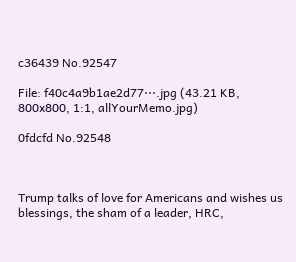c36439 No.92547

File: f40c4a9b1ae2d77⋯.jpg (43.21 KB, 800x800, 1:1, allYourMemo.jpg)

0fdcfd No.92548



Trump talks of love for Americans and wishes us blessings, the sham of a leader, HRC,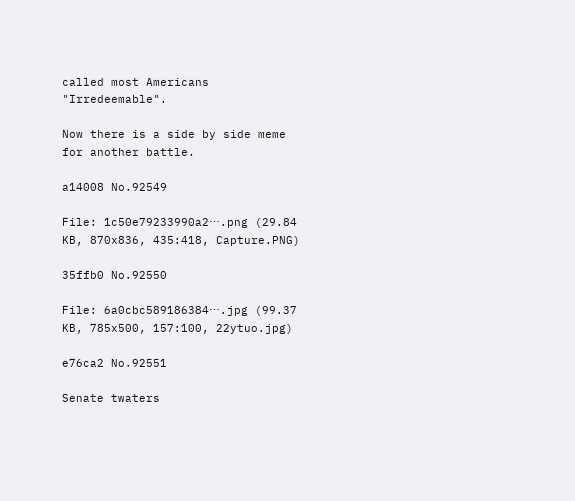called most Americans "Irredeemable".

Now there is a side by side meme for another battle.

a14008 No.92549

File: 1c50e79233990a2⋯.png (29.84 KB, 870x836, 435:418, Capture.PNG)

35ffb0 No.92550

File: 6a0cbc589186384⋯.jpg (99.37 KB, 785x500, 157:100, 22ytuo.jpg)

e76ca2 No.92551

Senate twaters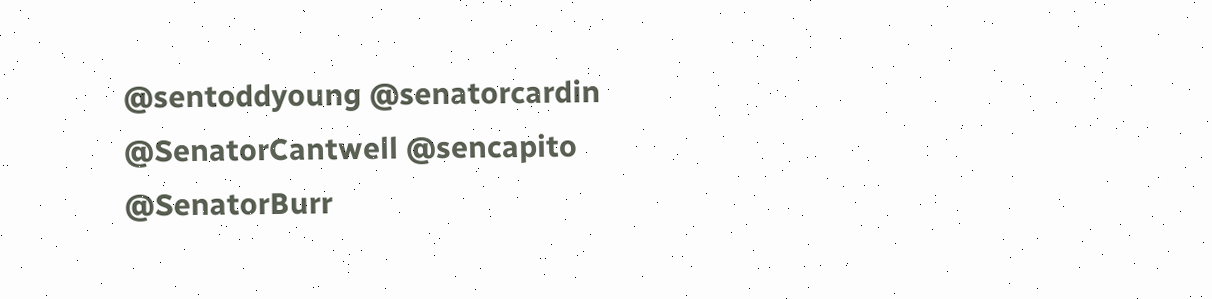@sentoddyoung @senatorcardin @SenatorCantwell @sencapito @SenatorBurr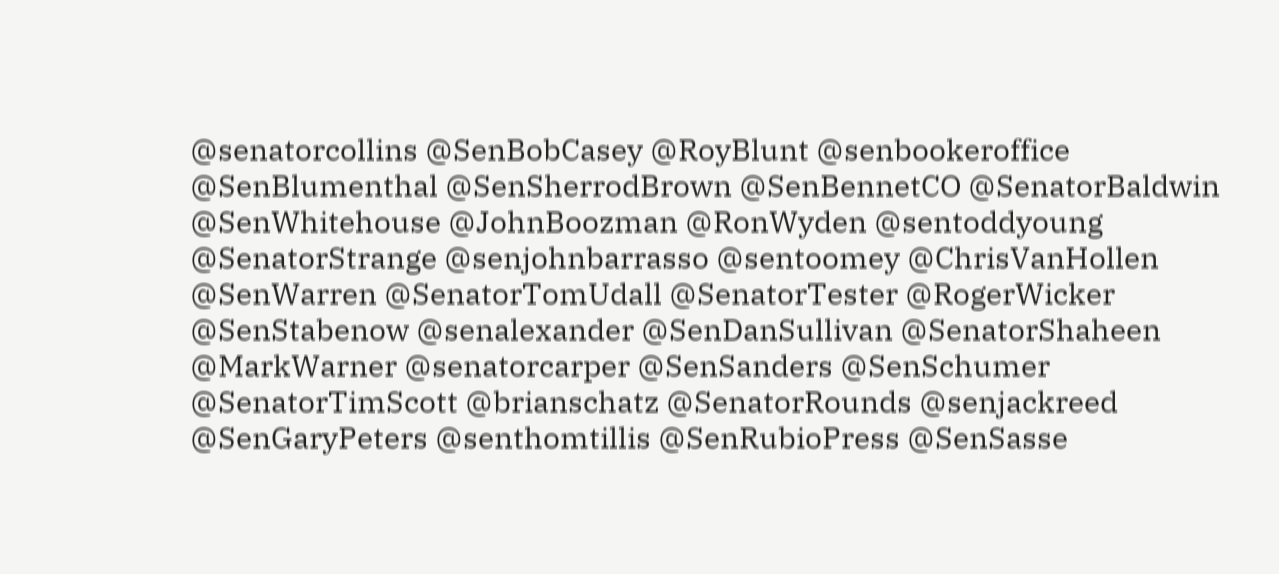@senatorcollins @SenBobCasey @RoyBlunt @senbookeroffice @SenBlumenthal @SenSherrodBrown @SenBennetCO @SenatorBaldwin @SenWhitehouse @JohnBoozman @RonWyden @sentoddyoung @SenatorStrange @senjohnbarrasso @sentoomey @ChrisVanHollen @SenWarren @SenatorTomUdall @SenatorTester @RogerWicker @SenStabenow @senalexander @SenDanSullivan @SenatorShaheen @MarkWarner @senatorcarper @SenSanders @SenSchumer @SenatorTimScott @brianschatz @SenatorRounds @senjackreed @SenGaryPeters @senthomtillis @SenRubioPress @SenSasse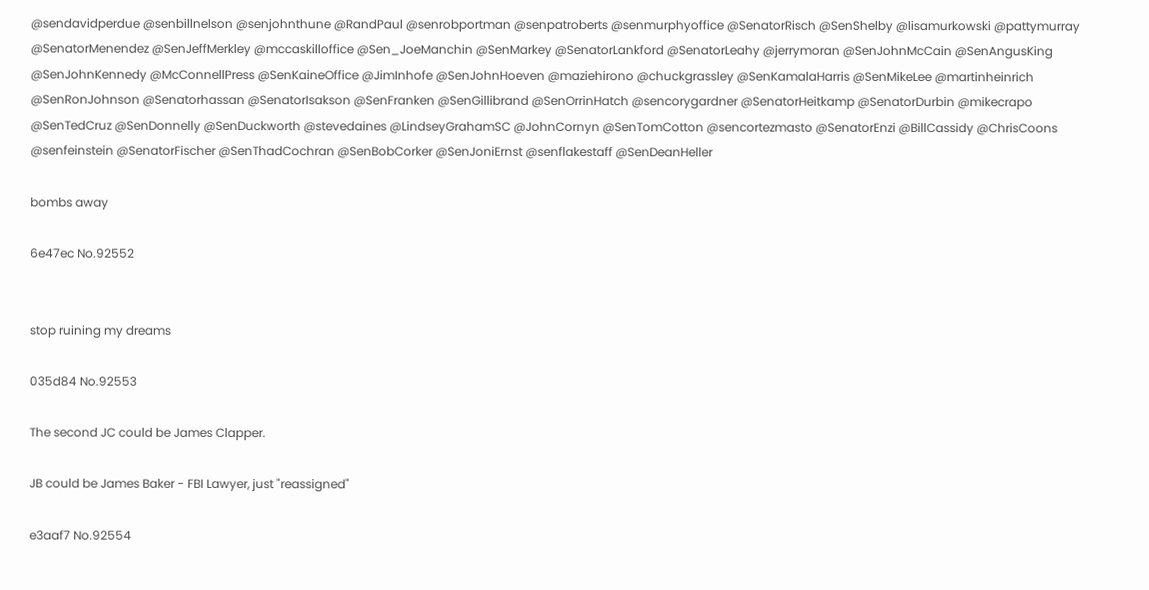@sendavidperdue @senbillnelson @senjohnthune @RandPaul @senrobportman @senpatroberts @senmurphyoffice @SenatorRisch @SenShelby @lisamurkowski @pattymurray @SenatorMenendez @SenJeffMerkley @mccaskilloffice @Sen_JoeManchin @SenMarkey @SenatorLankford @SenatorLeahy @jerrymoran @SenJohnMcCain @SenAngusKing @SenJohnKennedy @McConnellPress @SenKaineOffice @JimInhofe @SenJohnHoeven @maziehirono @chuckgrassley @SenKamalaHarris @SenMikeLee @martinheinrich @SenRonJohnson @Senatorhassan @SenatorIsakson @SenFranken @SenGillibrand @SenOrrinHatch @sencorygardner @SenatorHeitkamp @SenatorDurbin @mikecrapo @SenTedCruz @SenDonnelly @SenDuckworth @stevedaines @LindseyGrahamSC @JohnCornyn @SenTomCotton @sencortezmasto @SenatorEnzi @BillCassidy @ChrisCoons @senfeinstein @SenatorFischer @SenThadCochran @SenBobCorker @SenJoniErnst @senflakestaff @SenDeanHeller

bombs away

6e47ec No.92552


stop ruining my dreams

035d84 No.92553

The second JC could be James Clapper.

JB could be James Baker - FBI Lawyer, just "reassigned"

e3aaf7 No.92554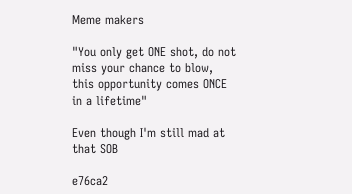Meme makers

"You only get ONE shot, do not miss your chance to blow, this opportunity comes ONCE in a lifetime"

Even though I'm still mad at that SOB

e76ca2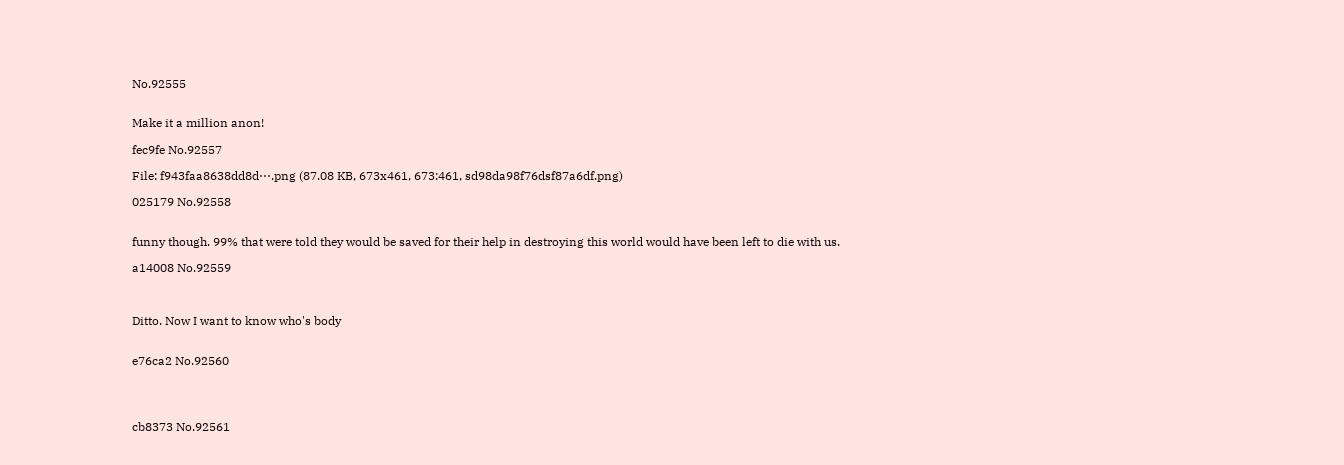No.92555


Make it a million anon!

fec9fe No.92557

File: f943faa8638dd8d⋯.png (87.08 KB, 673x461, 673:461, sd98da98f76dsf87a6df.png)

025179 No.92558


funny though. 99% that were told they would be saved for their help in destroying this world would have been left to die with us.

a14008 No.92559



Ditto. Now I want to know who's body


e76ca2 No.92560




cb8373 No.92561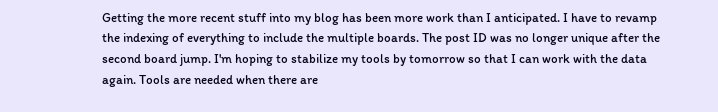Getting the more recent stuff into my blog has been more work than I anticipated. I have to revamp the indexing of everything to include the multiple boards. The post ID was no longer unique after the second board jump. I'm hoping to stabilize my tools by tomorrow so that I can work with the data again. Tools are needed when there are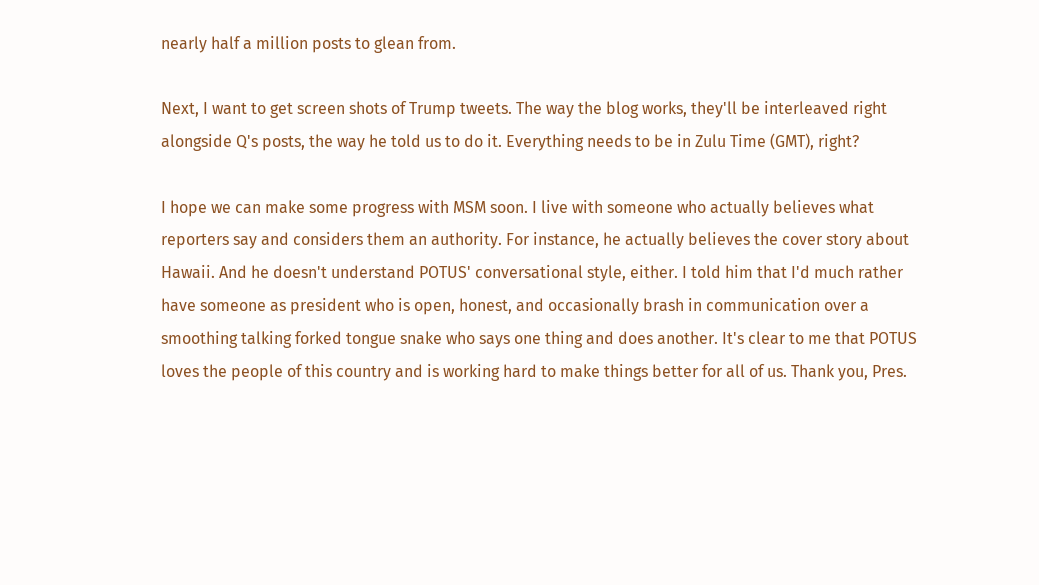nearly half a million posts to glean from.

Next, I want to get screen shots of Trump tweets. The way the blog works, they'll be interleaved right alongside Q's posts, the way he told us to do it. Everything needs to be in Zulu Time (GMT), right?

I hope we can make some progress with MSM soon. I live with someone who actually believes what reporters say and considers them an authority. For instance, he actually believes the cover story about Hawaii. And he doesn't understand POTUS' conversational style, either. I told him that I'd much rather have someone as president who is open, honest, and occasionally brash in communication over a smoothing talking forked tongue snake who says one thing and does another. It's clear to me that POTUS loves the people of this country and is working hard to make things better for all of us. Thank you, Pres.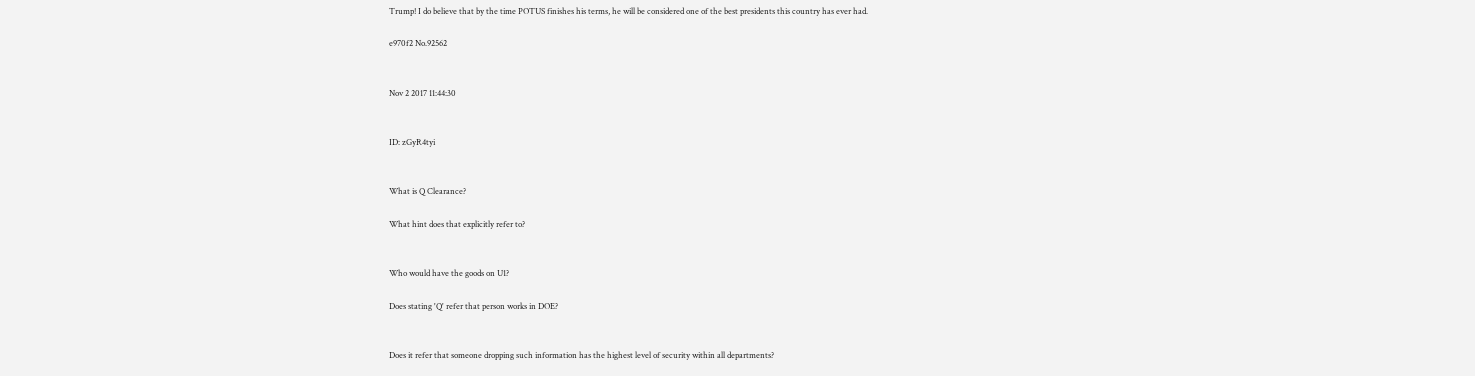Trump! I do believe that by the time POTUS finishes his terms, he will be considered one of the best presidents this country has ever had.

e970f2 No.92562


Nov 2 2017 11:44:30


ID: zGyR4tyi


What is Q Clearance?

What hint does that explicitly refer to?


Who would have the goods on U1?

Does stating 'Q' refer that person works in DOE?


Does it refer that someone dropping such information has the highest level of security within all departments?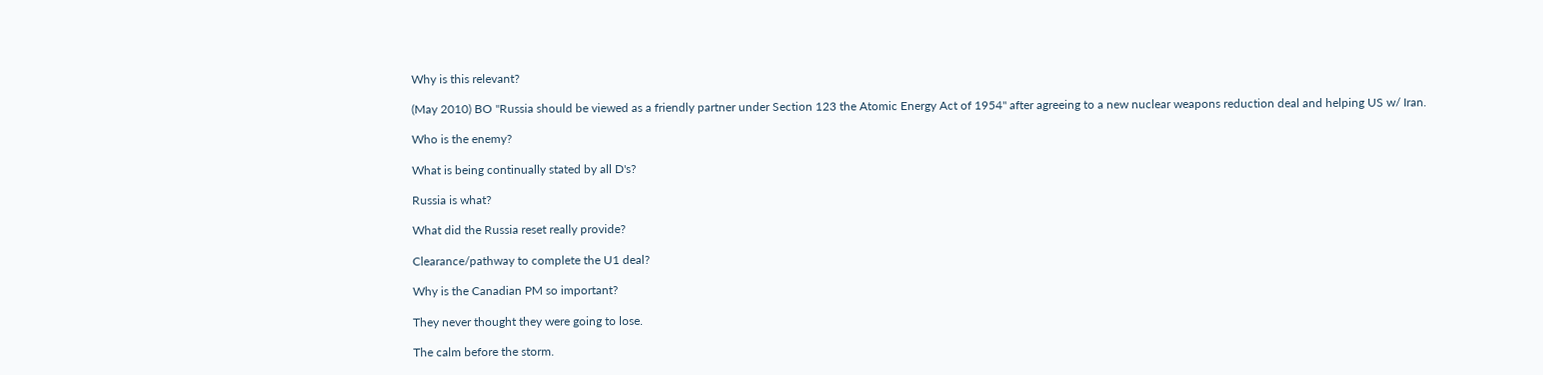Why is this relevant?

(May 2010) BO "Russia should be viewed as a friendly partner under Section 123 the Atomic Energy Act of 1954" after agreeing to a new nuclear weapons reduction deal and helping US w/ Iran.

Who is the enemy?

What is being continually stated by all D's?

Russia is what?

What did the Russia reset really provide?

Clearance/pathway to complete the U1 deal?

Why is the Canadian PM so important?

They never thought they were going to lose.

The calm before the storm.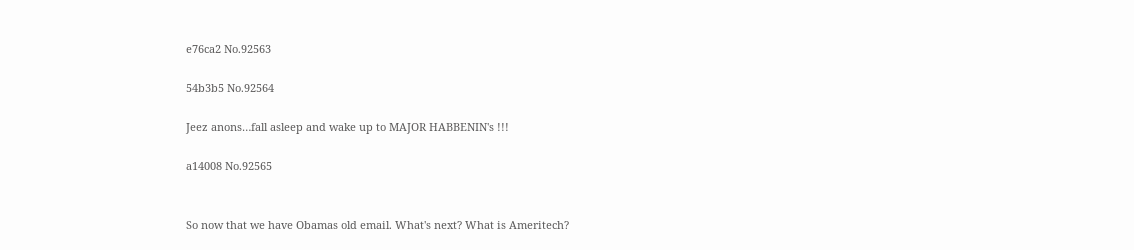e76ca2 No.92563

54b3b5 No.92564

Jeez anons…fall asleep and wake up to MAJOR HABBENIN's !!!

a14008 No.92565


So now that we have Obamas old email. What's next? What is Ameritech?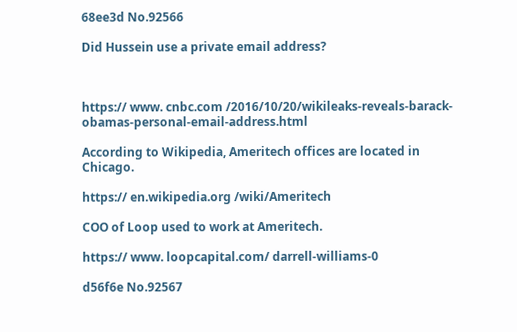68ee3d No.92566

Did Hussein use a private email address?



https:// www. cnbc.com /2016/10/20/wikileaks-reveals-barack-obamas-personal-email-address.html

According to Wikipedia, Ameritech offices are located in Chicago.

https:// en.wikipedia.org /wiki/Ameritech

COO of Loop used to work at Ameritech.

https:// www. loopcapital.com/ darrell-williams-0

d56f6e No.92567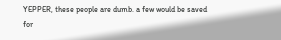YEPPER, these people are dumb. a few would be saved for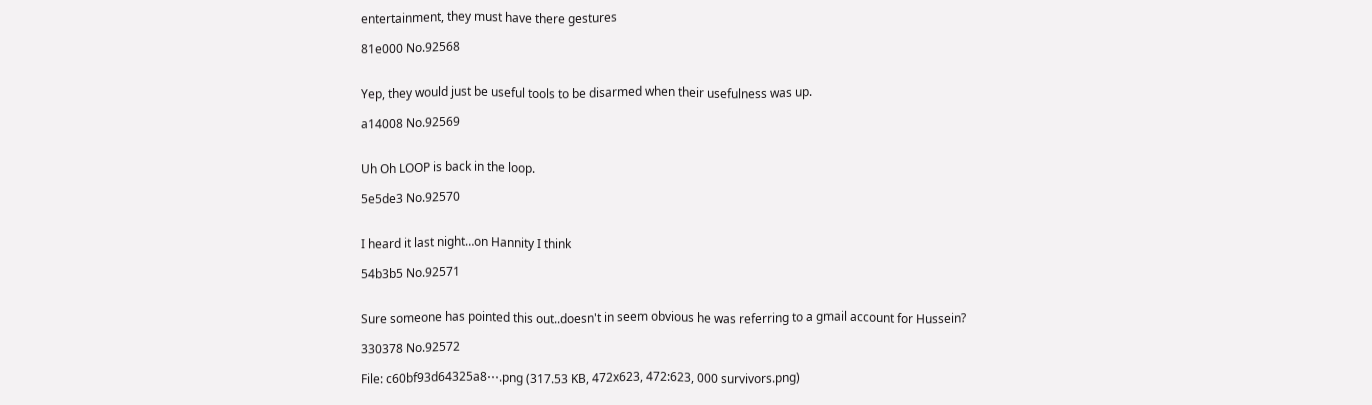entertainment, they must have there gestures

81e000 No.92568


Yep, they would just be useful tools to be disarmed when their usefulness was up.

a14008 No.92569


Uh Oh LOOP is back in the loop.

5e5de3 No.92570


I heard it last night…on Hannity I think

54b3b5 No.92571


Sure someone has pointed this out..doesn't in seem obvious he was referring to a gmail account for Hussein?

330378 No.92572

File: c60bf93d64325a8⋯.png (317.53 KB, 472x623, 472:623, 000 survivors.png)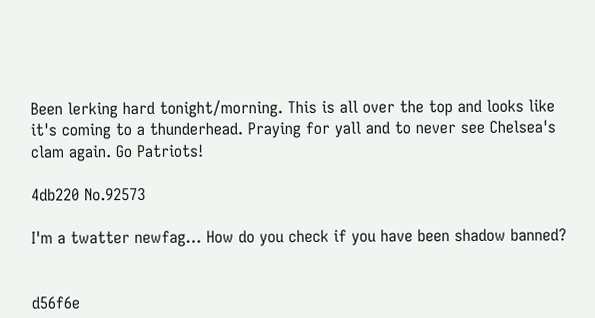Been lerking hard tonight/morning. This is all over the top and looks like it's coming to a thunderhead. Praying for yall and to never see Chelsea's clam again. Go Patriots!

4db220 No.92573

I'm a twatter newfag… How do you check if you have been shadow banned?


d56f6e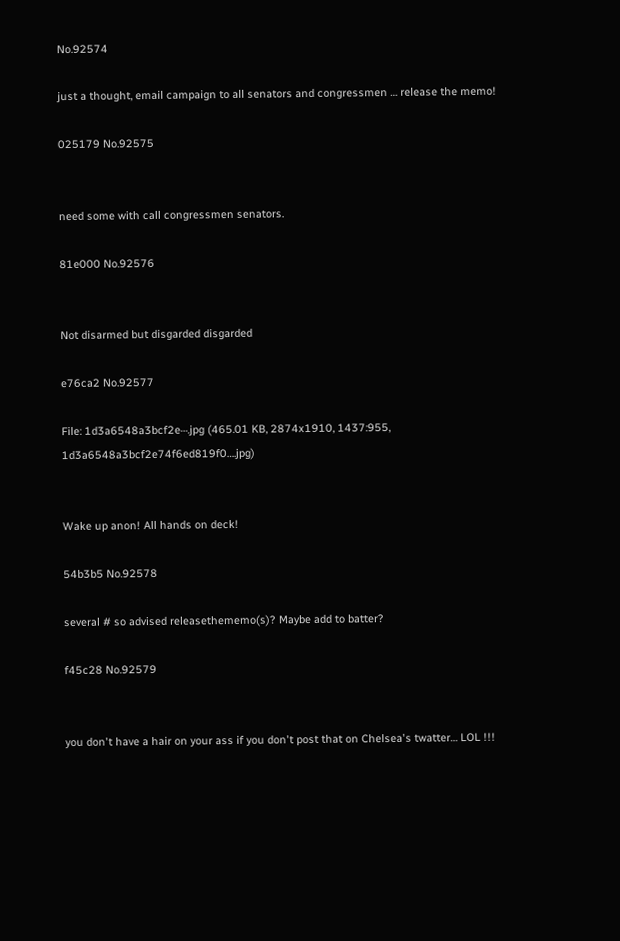No.92574

just a thought, email campaign to all senators and congressmen … release the memo!

025179 No.92575


need some with call congressmen senators.

81e000 No.92576


Not disarmed but disgarded disgarded

e76ca2 No.92577

File: 1d3a6548a3bcf2e⋯.jpg (465.01 KB, 2874x1910, 1437:955, 1d3a6548a3bcf2e74f6ed819f0….jpg)


Wake up anon! All hands on deck!

54b3b5 No.92578

several # so advised releasethememo(s)? Maybe add to batter?

f45c28 No.92579


you don't have a hair on your ass if you don't post that on Chelsea's twatter… LOL !!!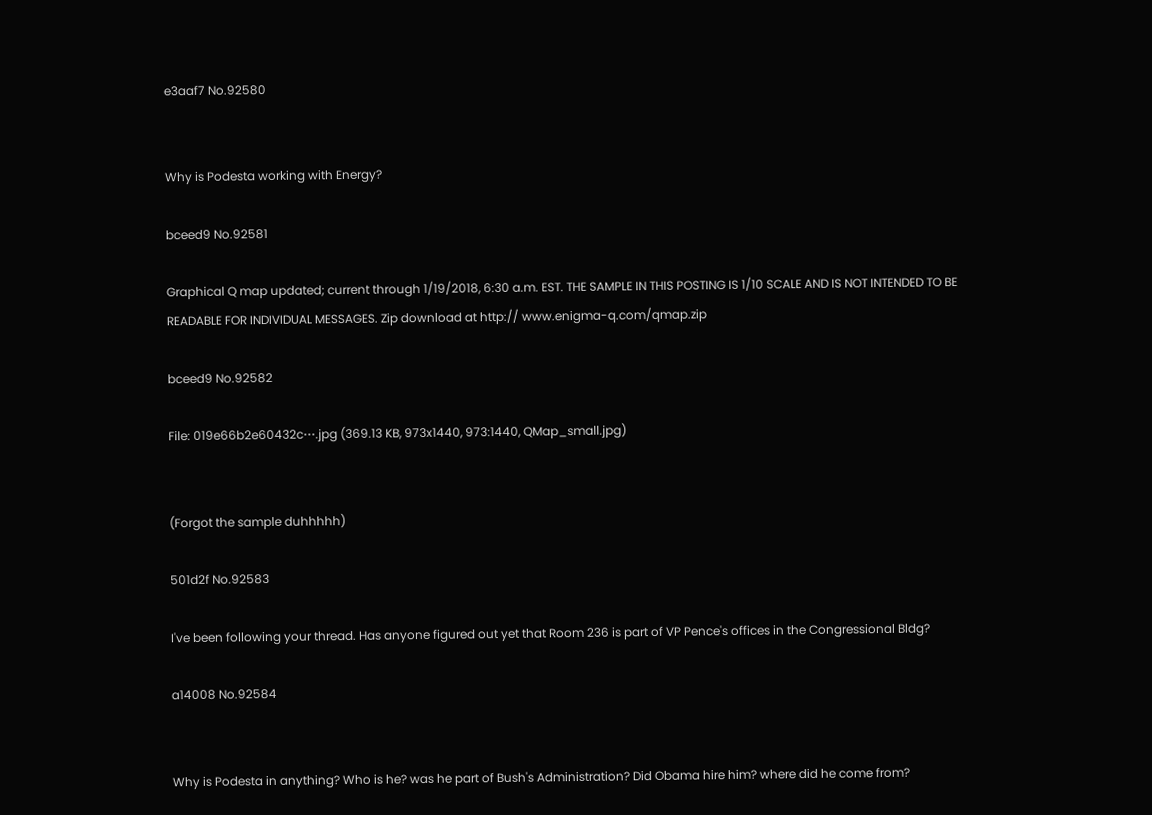e3aaf7 No.92580


Why is Podesta working with Energy?

bceed9 No.92581

Graphical Q map updated; current through 1/19/2018, 6:30 a.m. EST. THE SAMPLE IN THIS POSTING IS 1/10 SCALE AND IS NOT INTENDED TO BE READABLE FOR INDIVIDUAL MESSAGES. Zip download at http:// www.enigma-q.com/qmap.zip

bceed9 No.92582

File: 019e66b2e60432c⋯.jpg (369.13 KB, 973x1440, 973:1440, QMap_small.jpg)


(Forgot the sample duhhhhh)

501d2f No.92583

I've been following your thread. Has anyone figured out yet that Room 236 is part of VP Pence's offices in the Congressional Bldg?

a14008 No.92584


Why is Podesta in anything? Who is he? was he part of Bush's Administration? Did Obama hire him? where did he come from?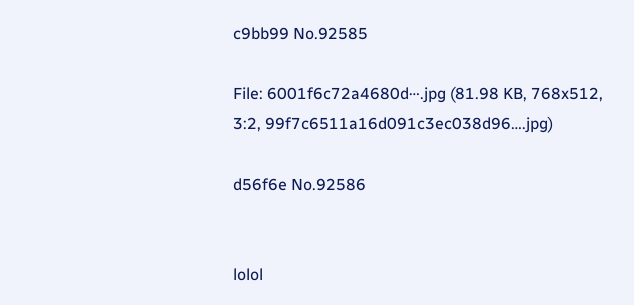c9bb99 No.92585

File: 6001f6c72a4680d⋯.jpg (81.98 KB, 768x512, 3:2, 99f7c6511a16d091c3ec038d96….jpg)

d56f6e No.92586


lolol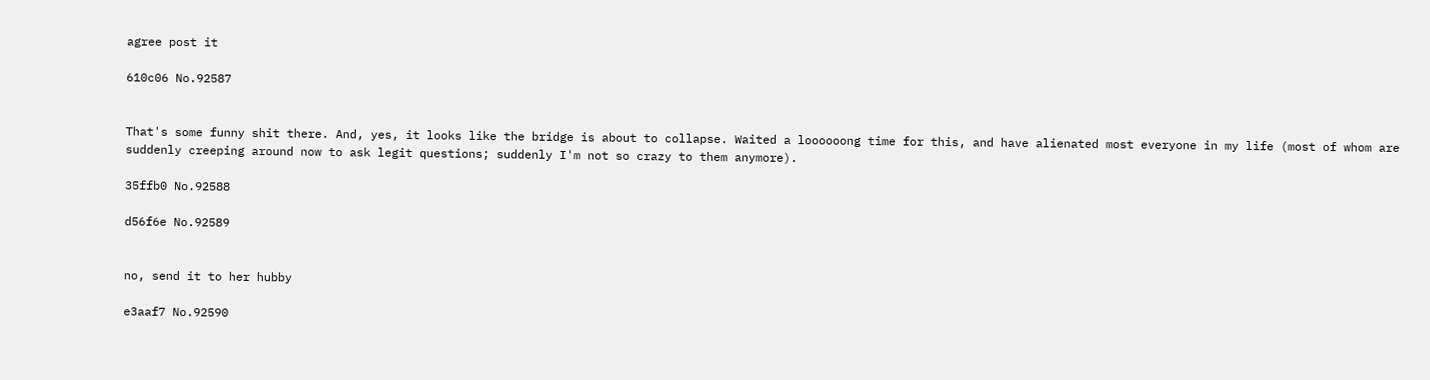agree post it

610c06 No.92587


That's some funny shit there. And, yes, it looks like the bridge is about to collapse. Waited a loooooong time for this, and have alienated most everyone in my life (most of whom are suddenly creeping around now to ask legit questions; suddenly I'm not so crazy to them anymore).

35ffb0 No.92588

d56f6e No.92589


no, send it to her hubby

e3aaf7 No.92590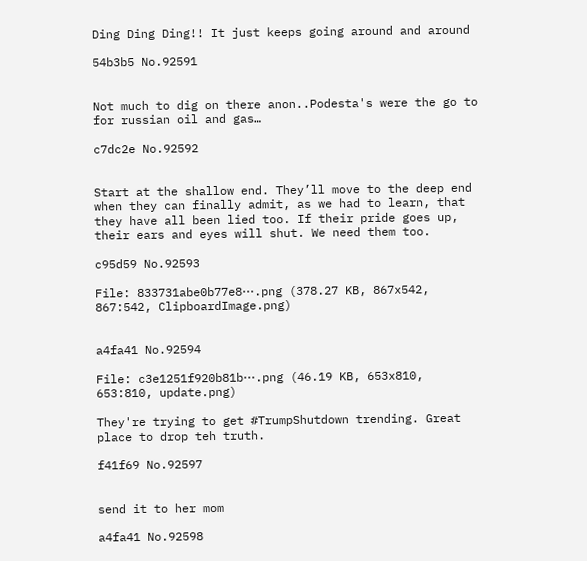Ding Ding Ding!! It just keeps going around and around

54b3b5 No.92591


Not much to dig on there anon..Podesta's were the go to for russian oil and gas…

c7dc2e No.92592


Start at the shallow end. They’ll move to the deep end when they can finally admit, as we had to learn, that they have all been lied too. If their pride goes up, their ears and eyes will shut. We need them too.

c95d59 No.92593

File: 833731abe0b77e8⋯.png (378.27 KB, 867x542, 867:542, ClipboardImage.png)


a4fa41 No.92594

File: c3e1251f920b81b⋯.png (46.19 KB, 653x810, 653:810, update.png)

They're trying to get #TrumpShutdown trending. Great place to drop teh truth.

f41f69 No.92597


send it to her mom

a4fa41 No.92598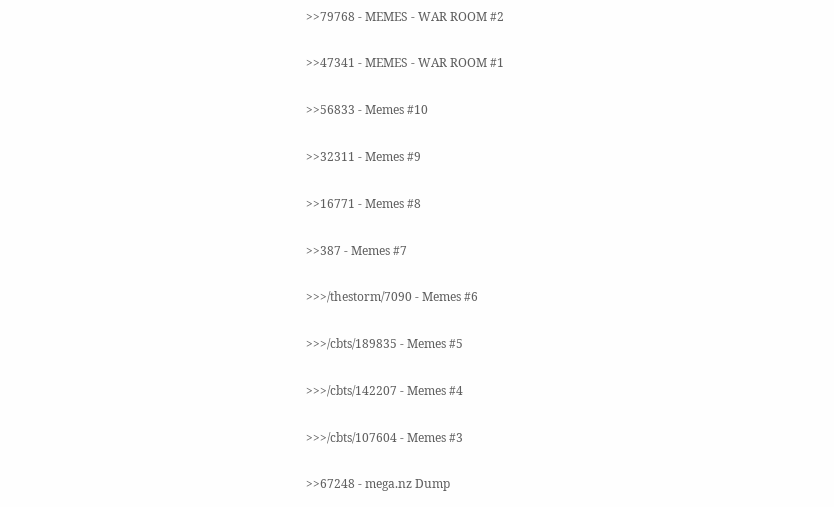>>79768 - MEMES - WAR ROOM #2

>>47341 - MEMES - WAR ROOM #1

>>56833 - Memes #10

>>32311 - Memes #9

>>16771 - Memes #8

>>387 - Memes #7

>>>/thestorm/7090 - Memes #6

>>>/cbts/189835 - Memes #5

>>>/cbts/142207 - Memes #4

>>>/cbts/107604 - Memes #3

>>67248 - mega.nz Dump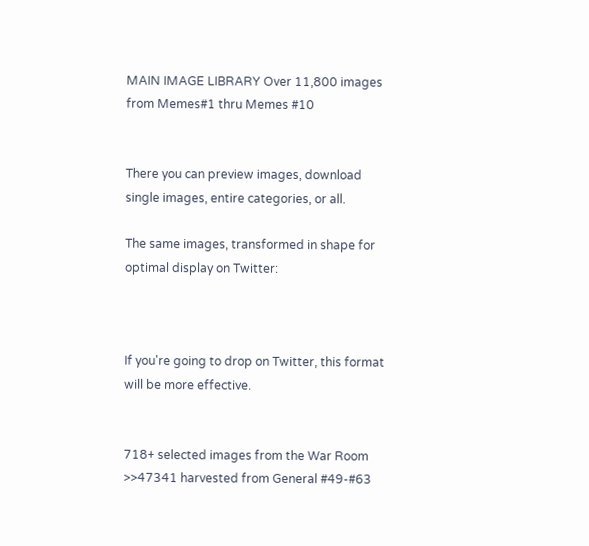MAIN IMAGE LIBRARY Over 11,800 images from Memes#1 thru Memes #10


There you can preview images, download single images, entire categories, or all.

The same images, transformed in shape for optimal display on Twitter:



If you're going to drop on Twitter, this format will be more effective.


718+ selected images from the War Room >>47341 harvested from General #49-#63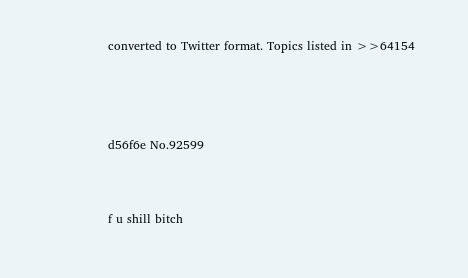converted to Twitter format. Topics listed in >>64154



d56f6e No.92599


f u shill bitch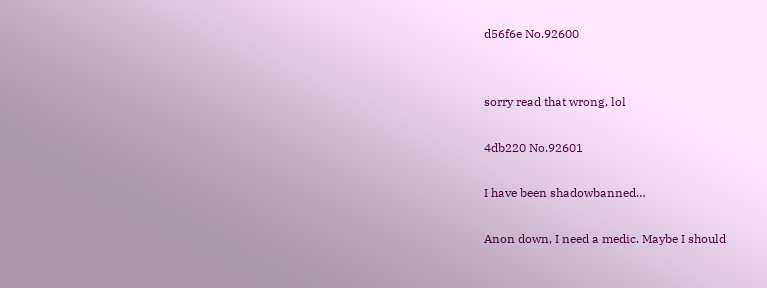d56f6e No.92600


sorry read that wrong, lol

4db220 No.92601

I have been shadowbanned…

Anon down, I need a medic. Maybe I should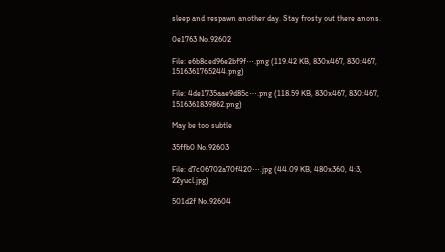sleep and respawn another day. Stay frosty out there anons.

0e1763 No.92602

File: e6b8ced96e2bf9f⋯.png (119.42 KB, 830x467, 830:467, 1516361765244.png)

File: 4de1735aae9d85c⋯.png (118.59 KB, 830x467, 830:467, 1516361839862.png)

May be too subtle

35ffb0 No.92603

File: d7c06702a70f420⋯.jpg (44.09 KB, 480x360, 4:3, 22yucl.jpg)

501d2f No.92604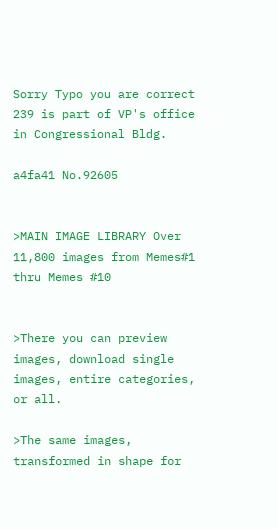Sorry Typo you are correct 239 is part of VP's office in Congressional Bldg.

a4fa41 No.92605


>MAIN IMAGE LIBRARY Over 11,800 images from Memes#1 thru Memes #10


>There you can preview images, download single images, entire categories, or all.

>The same images, transformed in shape for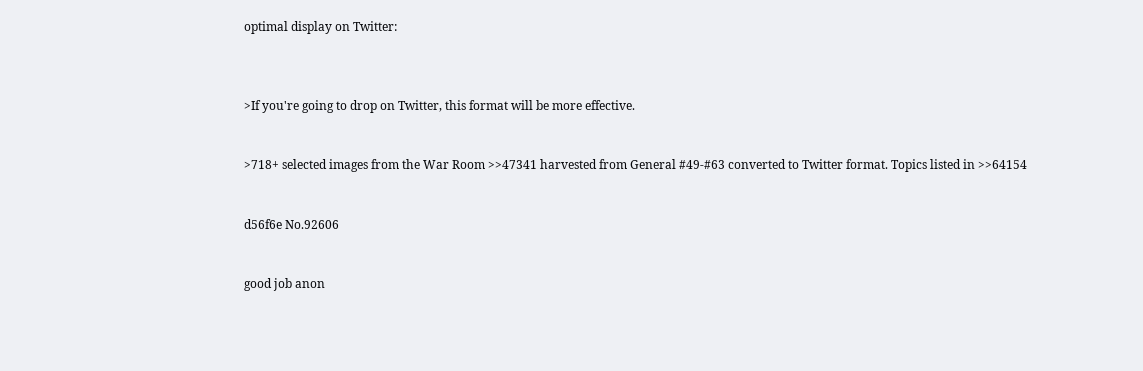optimal display on Twitter:



>If you're going to drop on Twitter, this format will be more effective.


>718+ selected images from the War Room >>47341 harvested from General #49-#63 converted to Twitter format. Topics listed in >>64154


d56f6e No.92606


good job anon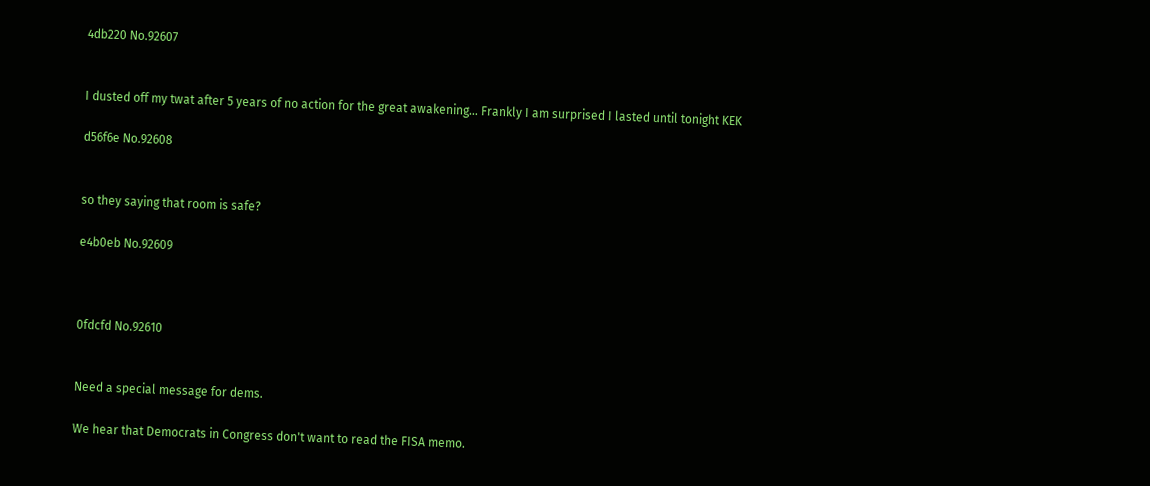4db220 No.92607


I dusted off my twat after 5 years of no action for the great awakening… Frankly I am surprised I lasted until tonight KEK

d56f6e No.92608


so they saying that room is safe?

e4b0eb No.92609



0fdcfd No.92610


Need a special message for dems.

We hear that Democrats in Congress don't want to read the FISA memo.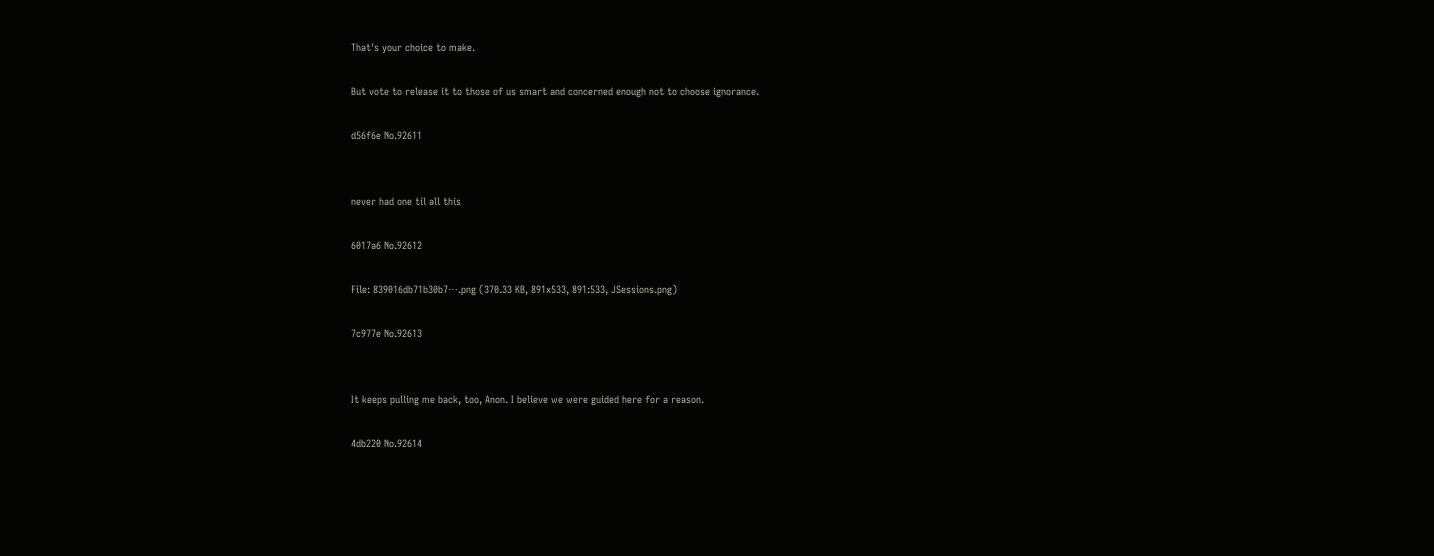That's your choice to make.

But vote to release it to those of us smart and concerned enough not to choose ignorance.

d56f6e No.92611


never had one til all this

6017a6 No.92612

File: 839016db71b30b7⋯.png (370.33 KB, 891x533, 891:533, JSessions.png)

7c977e No.92613


It keeps pulling me back, too, Anon. I believe we were guided here for a reason.

4db220 No.92614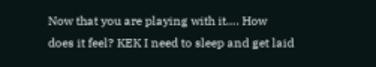Now that you are playing with it…. How does it feel? KEK I need to sleep and get laid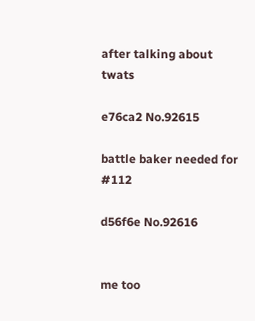after talking about twats

e76ca2 No.92615

battle baker needed for #112

d56f6e No.92616


me too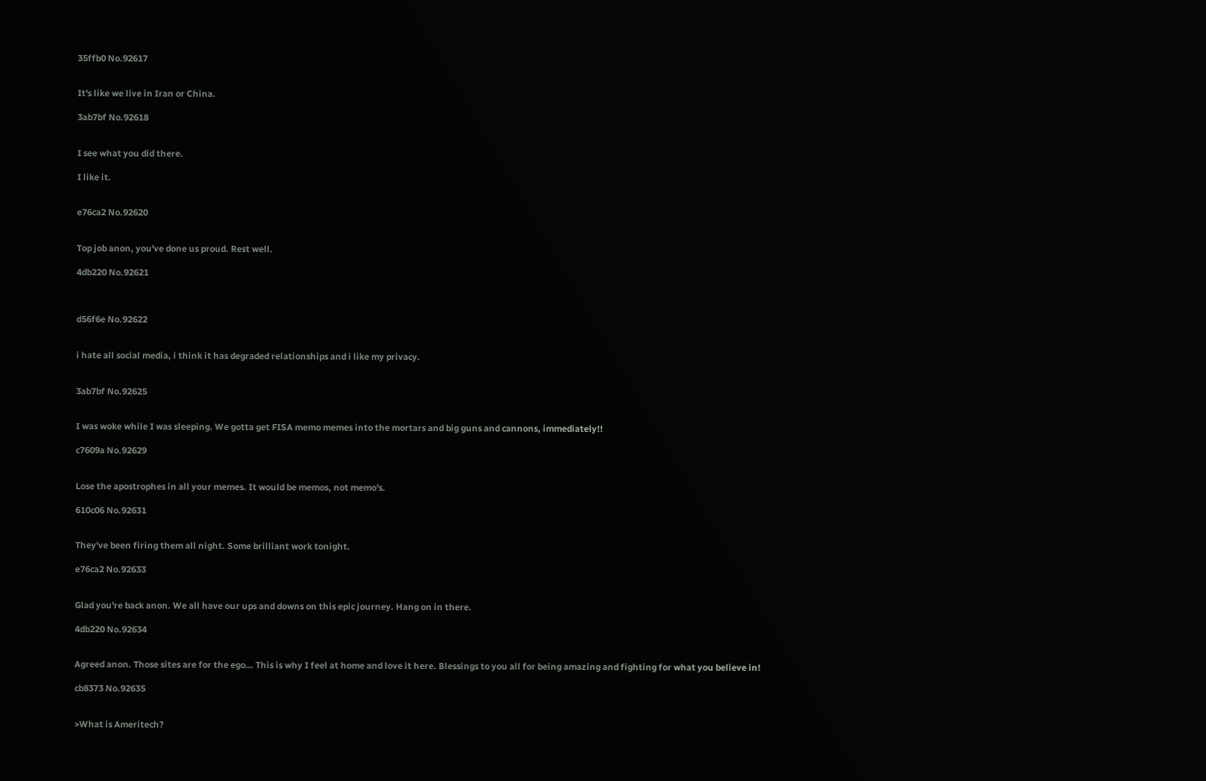35ffb0 No.92617


It's like we live in Iran or China.

3ab7bf No.92618


I see what you did there.

I like it.


e76ca2 No.92620


Top job anon, you've done us proud. Rest well.

4db220 No.92621



d56f6e No.92622


i hate all social media, i think it has degraded relationships and i like my privacy.


3ab7bf No.92625


I was woke while I was sleeping. We gotta get FISA memo memes into the mortars and big guns and cannons, immediately!!

c7609a No.92629


Lose the apostrophes in all your memes. It would be memos, not memo's.

610c06 No.92631


They've been firing them all night. Some brilliant work tonight.

e76ca2 No.92633


Glad you're back anon. We all have our ups and downs on this epic journey. Hang on in there.

4db220 No.92634


Agreed anon. Those sites are for the ego… This is why I feel at home and love it here. Blessings to you all for being amazing and fighting for what you believe in!

cb8373 No.92635


>What is Ameritech?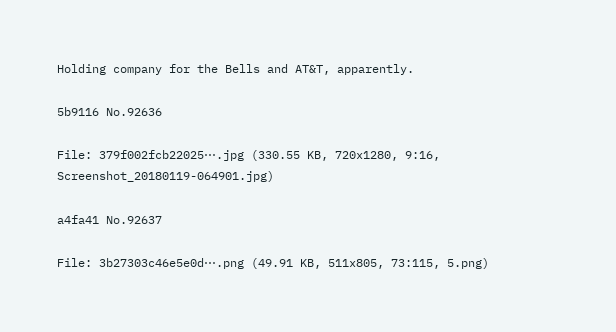Holding company for the Bells and AT&T, apparently.

5b9116 No.92636

File: 379f002fcb22025⋯.jpg (330.55 KB, 720x1280, 9:16, Screenshot_20180119-064901.jpg)

a4fa41 No.92637

File: 3b27303c46e5e0d⋯.png (49.91 KB, 511x805, 73:115, 5.png)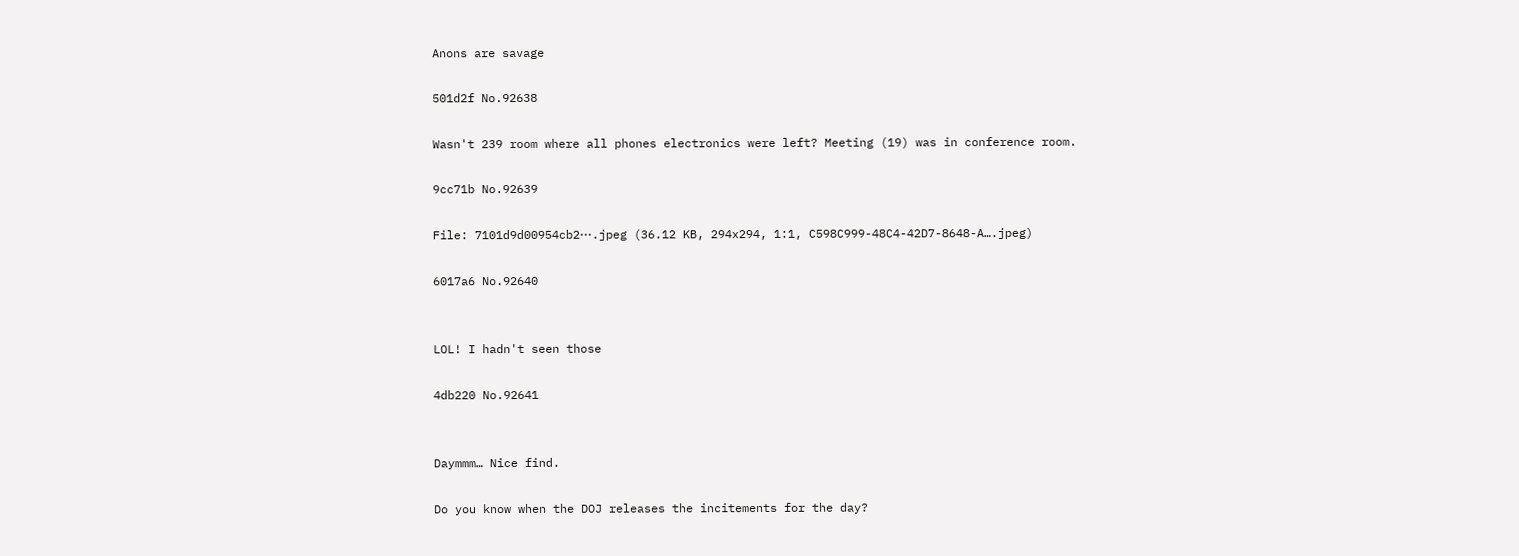Anons are savage

501d2f No.92638

Wasn't 239 room where all phones electronics were left? Meeting (19) was in conference room.

9cc71b No.92639

File: 7101d9d00954cb2⋯.jpeg (36.12 KB, 294x294, 1:1, C598C999-48C4-42D7-8648-A….jpeg)

6017a6 No.92640


LOL! I hadn't seen those

4db220 No.92641


Daymmm… Nice find.

Do you know when the DOJ releases the incitements for the day?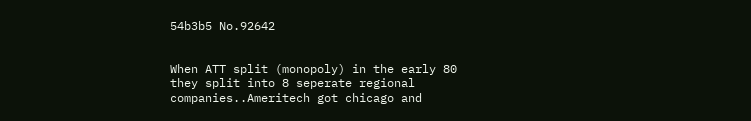54b3b5 No.92642


When ATT split (monopoly) in the early 80 they split into 8 seperate regional companies..Ameritech got chicago and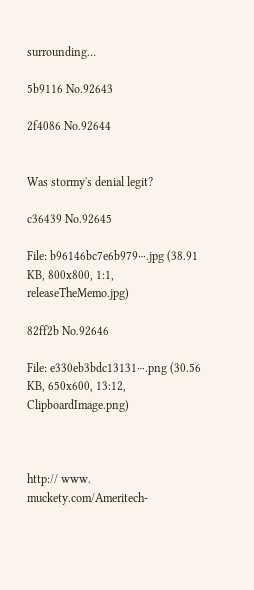surrounding…

5b9116 No.92643

2f4086 No.92644


Was stormy's denial legit?

c36439 No.92645

File: b96146bc7e6b979⋯.jpg (38.91 KB, 800x800, 1:1, releaseTheMemo.jpg)

82ff2b No.92646

File: e330eb3bdc13131⋯.png (30.56 KB, 650x600, 13:12, ClipboardImage.png)



http:// www. muckety.com/Ameritech-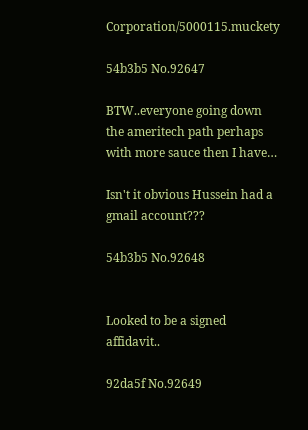Corporation/5000115.muckety

54b3b5 No.92647

BTW..everyone going down the ameritech path perhaps with more sauce then I have…

Isn't it obvious Hussein had a gmail account???

54b3b5 No.92648


Looked to be a signed affidavit..

92da5f No.92649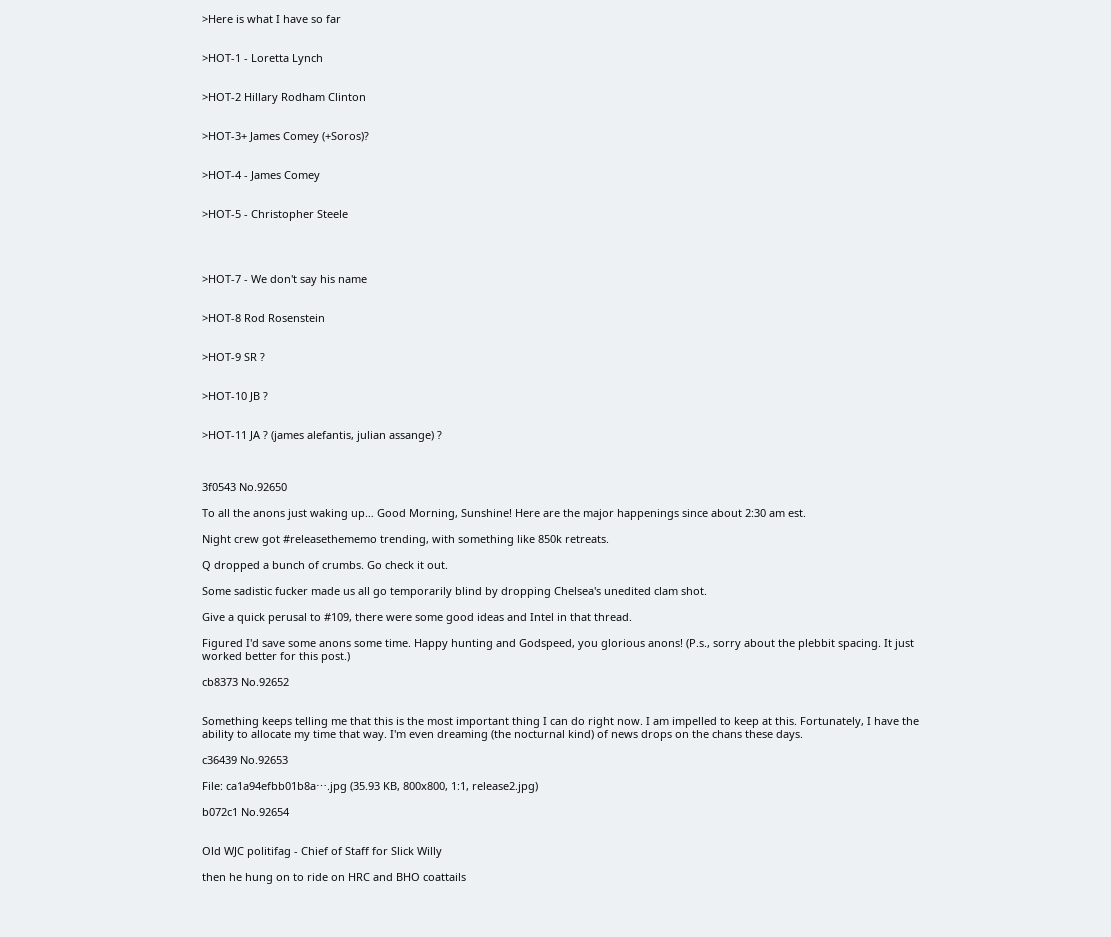>Here is what I have so far


>HOT-1 - Loretta Lynch


>HOT-2 Hillary Rodham Clinton


>HOT-3+ James Comey (+Soros)?


>HOT-4 - James Comey


>HOT-5 - Christopher Steele




>HOT-7 - We don't say his name


>HOT-8 Rod Rosenstein


>HOT-9 SR ?


>HOT-10 JB ?


>HOT-11 JA ? (james alefantis, julian assange) ?



3f0543 No.92650

To all the anons just waking up… Good Morning, Sunshine! Here are the major happenings since about 2:30 am est.

Night crew got #releasethememo trending, with something like 850k retreats.

Q dropped a bunch of crumbs. Go check it out.

Some sadistic fucker made us all go temporarily blind by dropping Chelsea's unedited clam shot.

Give a quick perusal to #109, there were some good ideas and Intel in that thread.

Figured I'd save some anons some time. Happy hunting and Godspeed, you glorious anons! (P.s., sorry about the plebbit spacing. It just worked better for this post.)

cb8373 No.92652


Something keeps telling me that this is the most important thing I can do right now. I am impelled to keep at this. Fortunately, I have the ability to allocate my time that way. I'm even dreaming (the nocturnal kind) of news drops on the chans these days.

c36439 No.92653

File: ca1a94efbb01b8a⋯.jpg (35.93 KB, 800x800, 1:1, release2.jpg)

b072c1 No.92654


Old WJC politifag - Chief of Staff for Slick Willy

then he hung on to ride on HRC and BHO coattails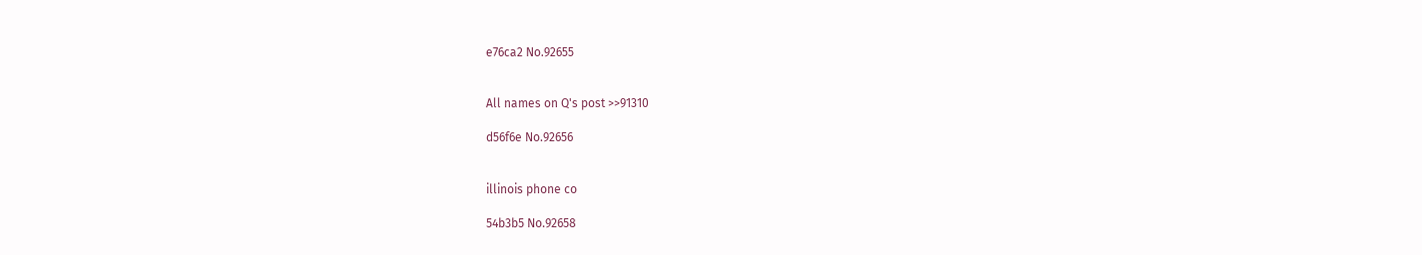e76ca2 No.92655


All names on Q's post >>91310

d56f6e No.92656


illinois phone co

54b3b5 No.92658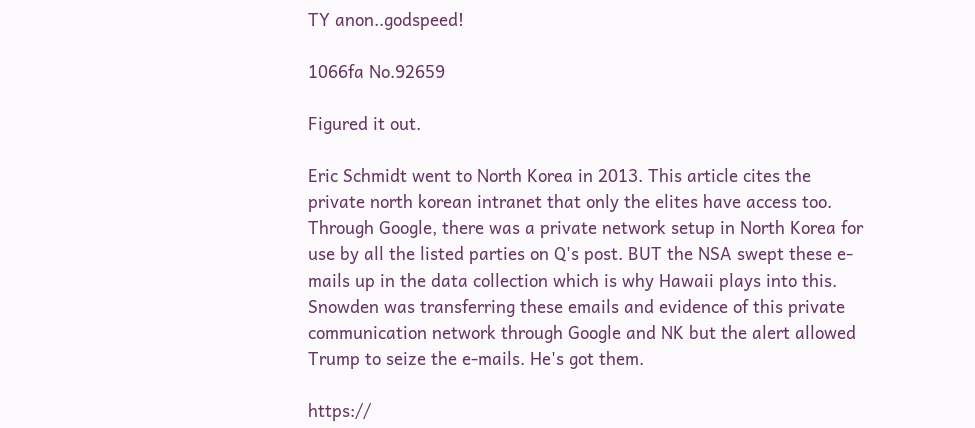TY anon..godspeed!

1066fa No.92659

Figured it out.

Eric Schmidt went to North Korea in 2013. This article cites the private north korean intranet that only the elites have access too. Through Google, there was a private network setup in North Korea for use by all the listed parties on Q's post. BUT the NSA swept these e-mails up in the data collection which is why Hawaii plays into this. Snowden was transferring these emails and evidence of this private communication network through Google and NK but the alert allowed Trump to seize the e-mails. He's got them.

https://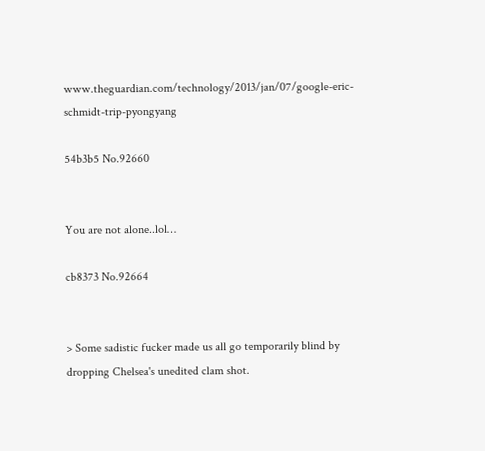www.theguardian.com/technology/2013/jan/07/google-eric-schmidt-trip-pyongyang

54b3b5 No.92660


You are not alone..lol…

cb8373 No.92664


> Some sadistic fucker made us all go temporarily blind by dropping Chelsea's unedited clam shot.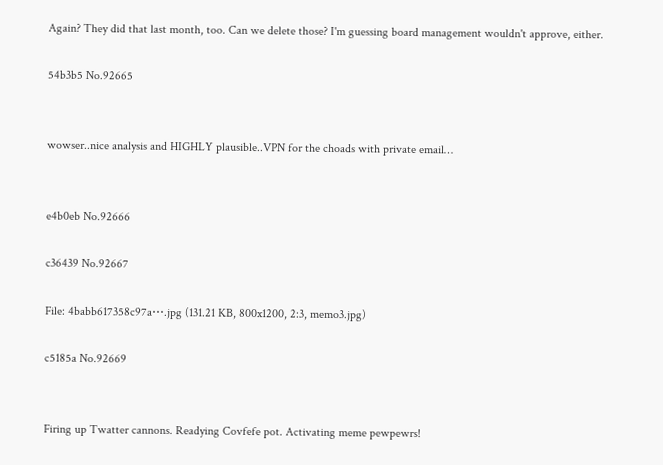Again? They did that last month, too. Can we delete those? I'm guessing board management wouldn't approve, either.

54b3b5 No.92665


wowser..nice analysis and HIGHLY plausible..VPN for the choads with private email…


e4b0eb No.92666

c36439 No.92667

File: 4babb617358c97a⋯.jpg (131.21 KB, 800x1200, 2:3, memo3.jpg)

c5185a No.92669


Firing up Twatter cannons. Readying Covfefe pot. Activating meme pewpewrs!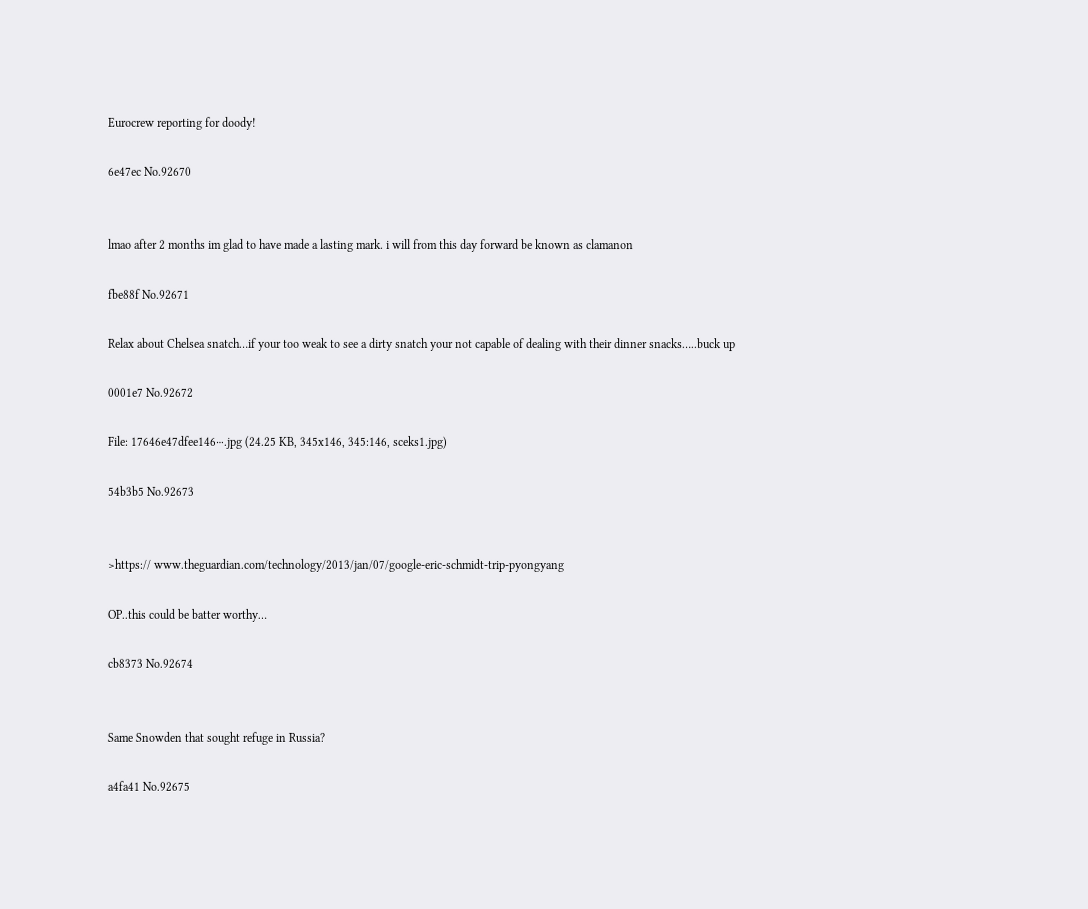Eurocrew reporting for doody!

6e47ec No.92670


lmao after 2 months im glad to have made a lasting mark. i will from this day forward be known as clamanon

fbe88f No.92671

Relax about Chelsea snatch…if your too weak to see a dirty snatch your not capable of dealing with their dinner snacks…..buck up

0001e7 No.92672

File: 17646e47dfee146⋯.jpg (24.25 KB, 345x146, 345:146, sceks1.jpg)

54b3b5 No.92673


>https:// www.theguardian.com/technology/2013/jan/07/google-eric-schmidt-trip-pyongyang

OP..this could be batter worthy…

cb8373 No.92674


Same Snowden that sought refuge in Russia?

a4fa41 No.92675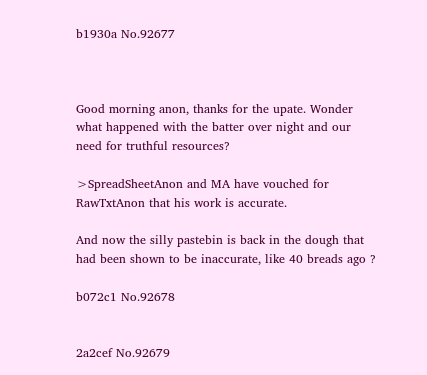b1930a No.92677



Good morning anon, thanks for the upate. Wonder what happened with the batter over night and our need for truthful resources?

>SpreadSheetAnon and MA have vouched for RawTxtAnon that his work is accurate.

And now the silly pastebin is back in the dough that had been shown to be inaccurate, like 40 breads ago ?

b072c1 No.92678


2a2cef No.92679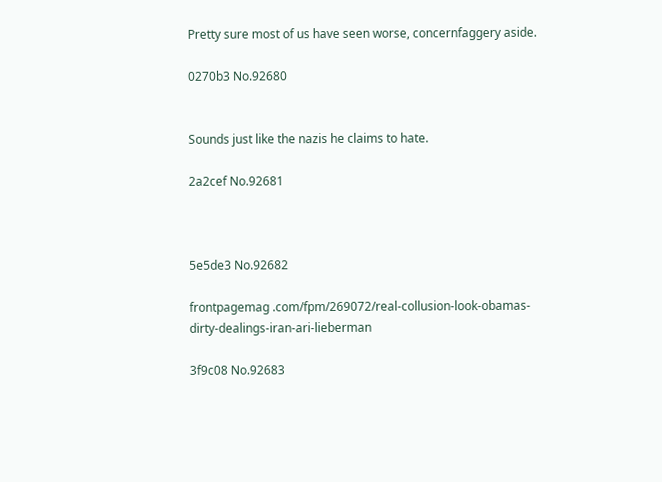Pretty sure most of us have seen worse, concernfaggery aside.

0270b3 No.92680


Sounds just like the nazis he claims to hate.

2a2cef No.92681



5e5de3 No.92682

frontpagemag .com/fpm/269072/real-collusion-look-obamas-dirty-dealings-iran-ari-lieberman

3f9c08 No.92683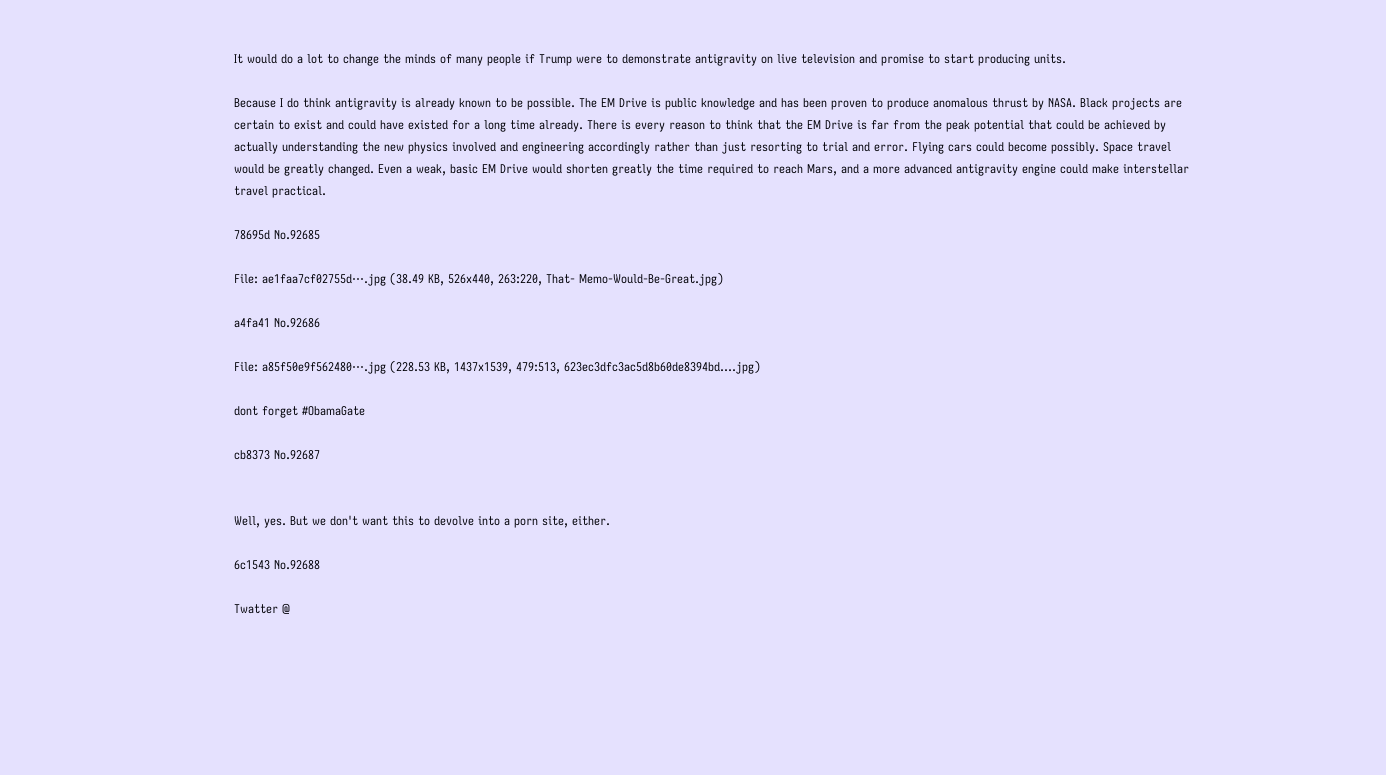It would do a lot to change the minds of many people if Trump were to demonstrate antigravity on live television and promise to start producing units.

Because I do think antigravity is already known to be possible. The EM Drive is public knowledge and has been proven to produce anomalous thrust by NASA. Black projects are certain to exist and could have existed for a long time already. There is every reason to think that the EM Drive is far from the peak potential that could be achieved by actually understanding the new physics involved and engineering accordingly rather than just resorting to trial and error. Flying cars could become possibly. Space travel would be greatly changed. Even a weak, basic EM Drive would shorten greatly the time required to reach Mars, and a more advanced antigravity engine could make interstellar travel practical.

78695d No.92685

File: ae1faa7cf02755d⋯.jpg (38.49 KB, 526x440, 263:220, That- Memo-Would-Be-Great.jpg)

a4fa41 No.92686

File: a85f50e9f562480⋯.jpg (228.53 KB, 1437x1539, 479:513, 623ec3dfc3ac5d8b60de8394bd….jpg)

dont forget #ObamaGate

cb8373 No.92687


Well, yes. But we don't want this to devolve into a porn site, either.

6c1543 No.92688

Twatter @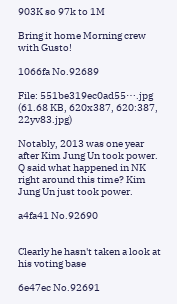903K so 97k to 1M

Bring it home Morning crew with Gusto!

1066fa No.92689

File: 551be319ec0ad55⋯.jpg (61.68 KB, 620x387, 620:387, 22yv83.jpg)

Notably, 2013 was one year after Kim Jung Un took power. Q said what happened in NK right around this time? Kim Jung Un just took power.

a4fa41 No.92690


Clearly he hasn't taken a look at his voting base

6e47ec No.92691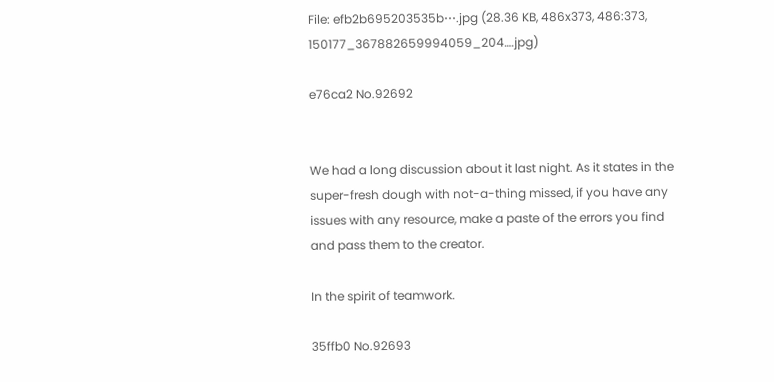File: efb2b695203535b⋯.jpg (28.36 KB, 486x373, 486:373, 150177_367882659994059_204….jpg)

e76ca2 No.92692


We had a long discussion about it last night. As it states in the super-fresh dough with not-a-thing missed, if you have any issues with any resource, make a paste of the errors you find and pass them to the creator.

In the spirit of teamwork.

35ffb0 No.92693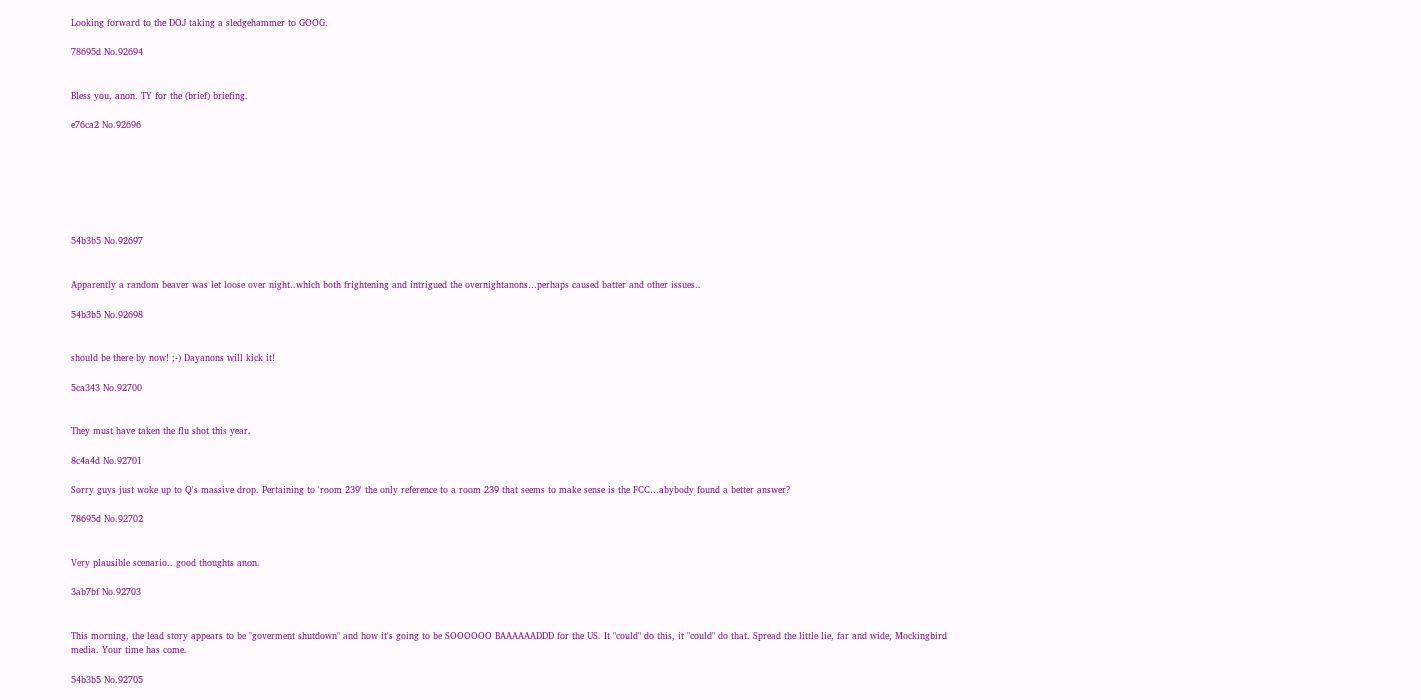Looking forward to the DOJ taking a sledgehammer to GOOG.

78695d No.92694


Bless you, anon. TY for the (brief) briefing.

e76ca2 No.92696







54b3b5 No.92697


Apparently a random beaver was let loose over night..which both frightening and intrigued the overnightanons…perhaps caused batter and other issues..

54b3b5 No.92698


should be there by now! ;-) Dayanons will kick it!

5ca343 No.92700


They must have taken the flu shot this year.

8c4a4d No.92701

Sorry guys just woke up to Q's massive drop. Pertaining to 'room 239' the only reference to a room 239 that seems to make sense is the FCC…abybody found a better answer?

78695d No.92702


Very plausible scenario.. good thoughts anon.

3ab7bf No.92703


This morning, the lead story appears to be "goverment shutdown" and how it's going to be SOOOOOO BAAAAAADDD for the US. It "could" do this, it "could" do that. Spread the little lie, far and wide, Mockingbird media. Your time has come.

54b3b5 No.92705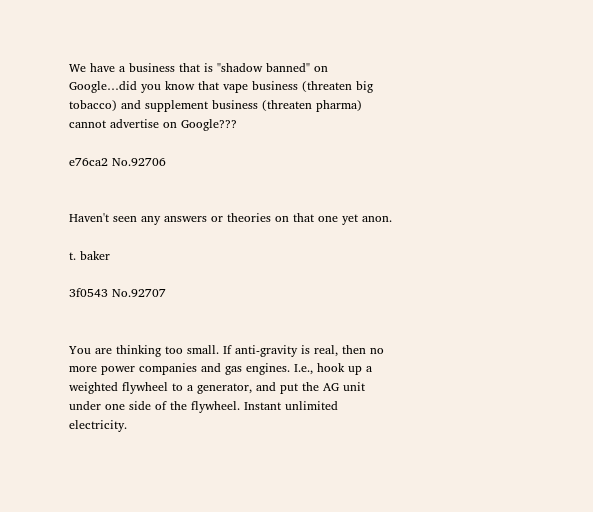We have a business that is "shadow banned" on Google…did you know that vape business (threaten big tobacco) and supplement business (threaten pharma) cannot advertise on Google???

e76ca2 No.92706


Haven't seen any answers or theories on that one yet anon.

t. baker

3f0543 No.92707


You are thinking too small. If anti-gravity is real, then no more power companies and gas engines. I.e., hook up a weighted flywheel to a generator, and put the AG unit under one side of the flywheel. Instant unlimited electricity.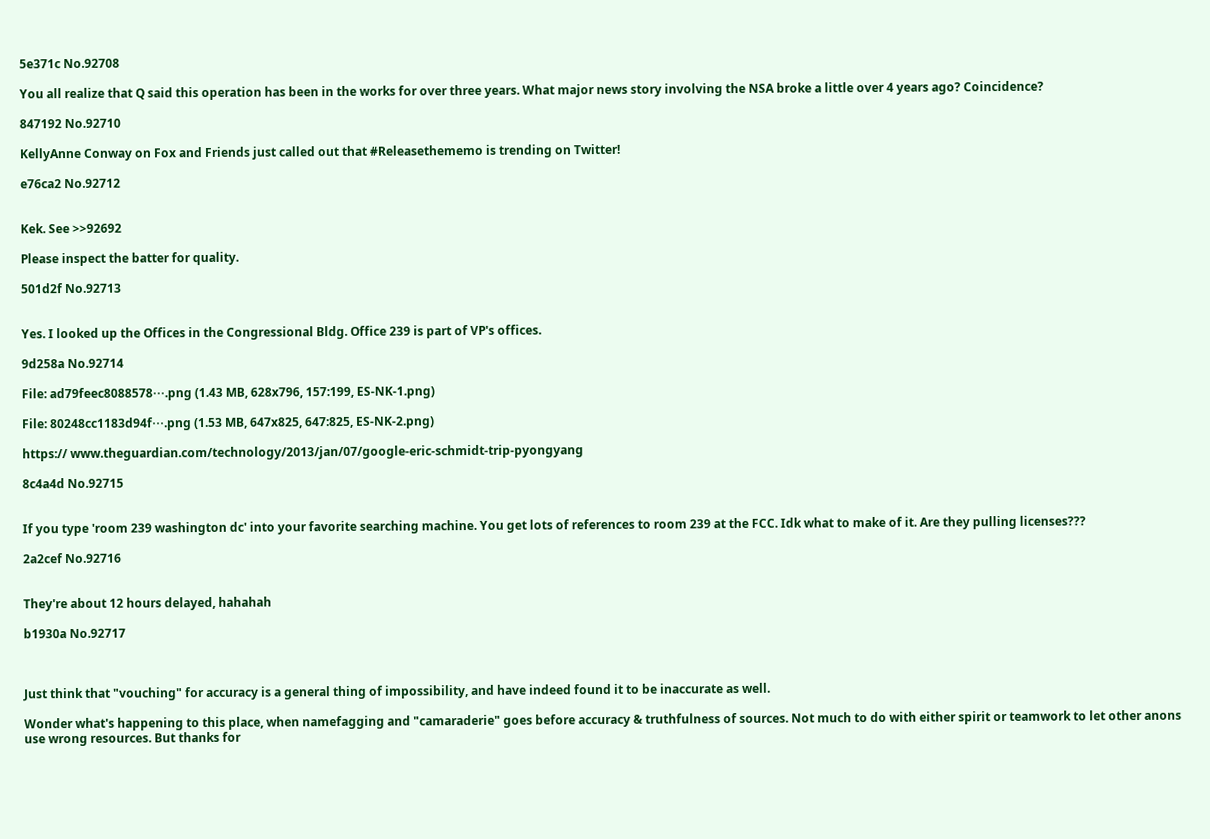5e371c No.92708

You all realize that Q said this operation has been in the works for over three years. What major news story involving the NSA broke a little over 4 years ago? Coincidence?

847192 No.92710

KellyAnne Conway on Fox and Friends just called out that #Releasethememo is trending on Twitter!

e76ca2 No.92712


Kek. See >>92692

Please inspect the batter for quality.

501d2f No.92713


Yes. I looked up the Offices in the Congressional Bldg. Office 239 is part of VP's offices.

9d258a No.92714

File: ad79feec8088578⋯.png (1.43 MB, 628x796, 157:199, ES-NK-1.png)

File: 80248cc1183d94f⋯.png (1.53 MB, 647x825, 647:825, ES-NK-2.png)

https:// www.theguardian.com/technology/2013/jan/07/google-eric-schmidt-trip-pyongyang

8c4a4d No.92715


If you type 'room 239 washington dc' into your favorite searching machine. You get lots of references to room 239 at the FCC. Idk what to make of it. Are they pulling licenses???

2a2cef No.92716


They're about 12 hours delayed, hahahah

b1930a No.92717



Just think that "vouching" for accuracy is a general thing of impossibility, and have indeed found it to be inaccurate as well.

Wonder what's happening to this place, when namefagging and "camaraderie" goes before accuracy & truthfulness of sources. Not much to do with either spirit or teamwork to let other anons use wrong resources. But thanks for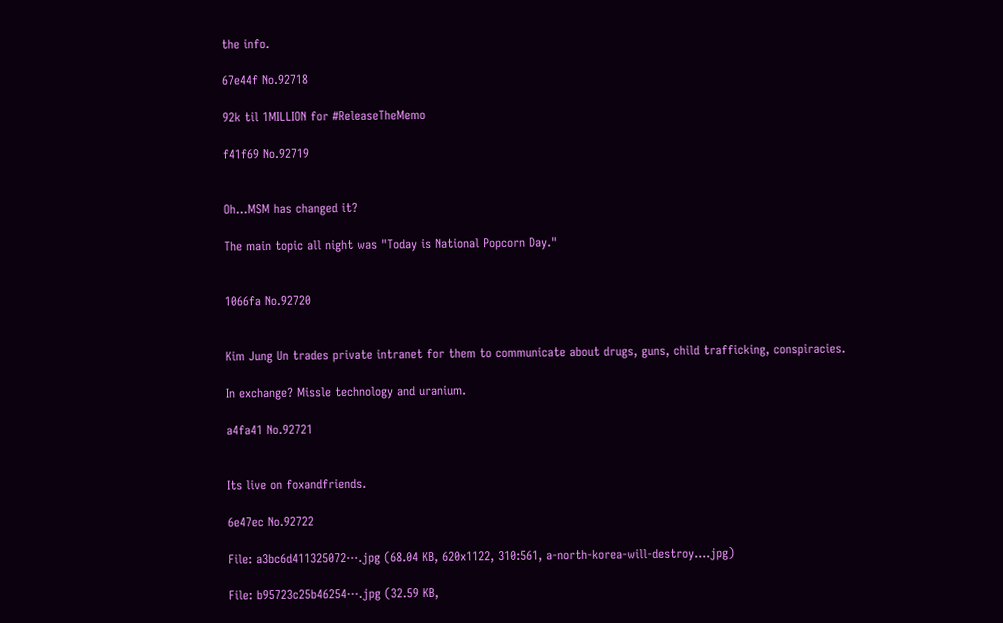the info.

67e44f No.92718

92k til 1MILLION for #ReleaseTheMemo

f41f69 No.92719


Oh…MSM has changed it?

The main topic all night was "Today is National Popcorn Day."


1066fa No.92720


Kim Jung Un trades private intranet for them to communicate about drugs, guns, child trafficking, conspiracies.

In exchange? Missle technology and uranium.

a4fa41 No.92721


Its live on foxandfriends.

6e47ec No.92722

File: a3bc6d411325072⋯.jpg (68.04 KB, 620x1122, 310:561, a-north-korea-will-destroy….jpg)

File: b95723c25b46254⋯.jpg (32.59 KB,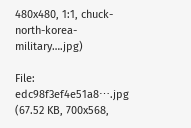480x480, 1:1, chuck-north-korea-military….jpg)

File: edc98f3ef4e51a8⋯.jpg (67.52 KB, 700x568,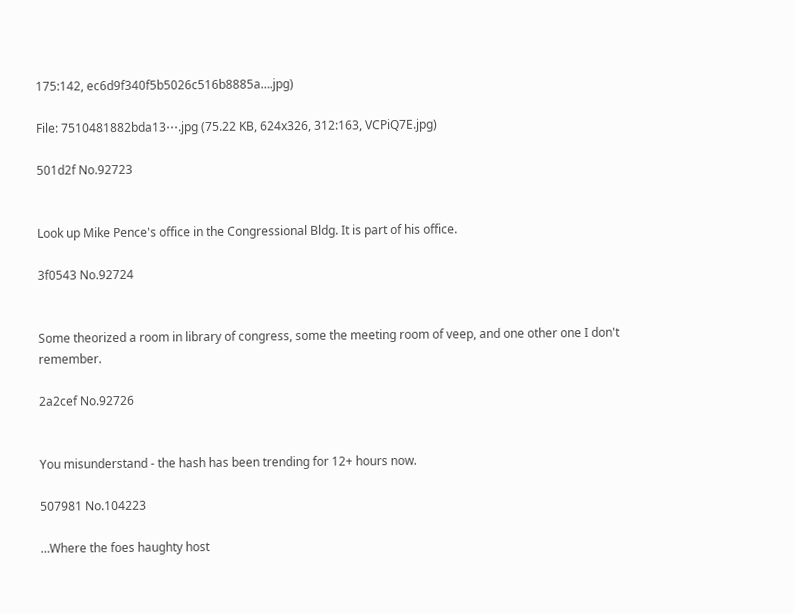175:142, ec6d9f340f5b5026c516b8885a….jpg)

File: 7510481882bda13⋯.jpg (75.22 KB, 624x326, 312:163, VCPiQ7E.jpg)

501d2f No.92723


Look up Mike Pence's office in the Congressional Bldg. It is part of his office.

3f0543 No.92724


Some theorized a room in library of congress, some the meeting room of veep, and one other one I don't remember.

2a2cef No.92726


You misunderstand - the hash has been trending for 12+ hours now.

507981 No.104223

…Where the foes haughty host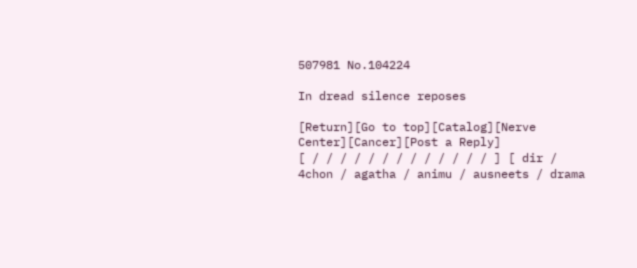507981 No.104224

In dread silence reposes

[Return][Go to top][Catalog][Nerve Center][Cancer][Post a Reply]
[ / / / / / / / / / / / / / ] [ dir / 4chon / agatha / animu / ausneets / drama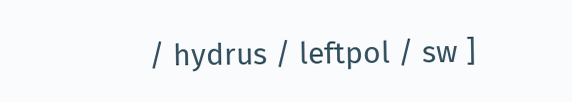/ hydrus / leftpol / sw ]